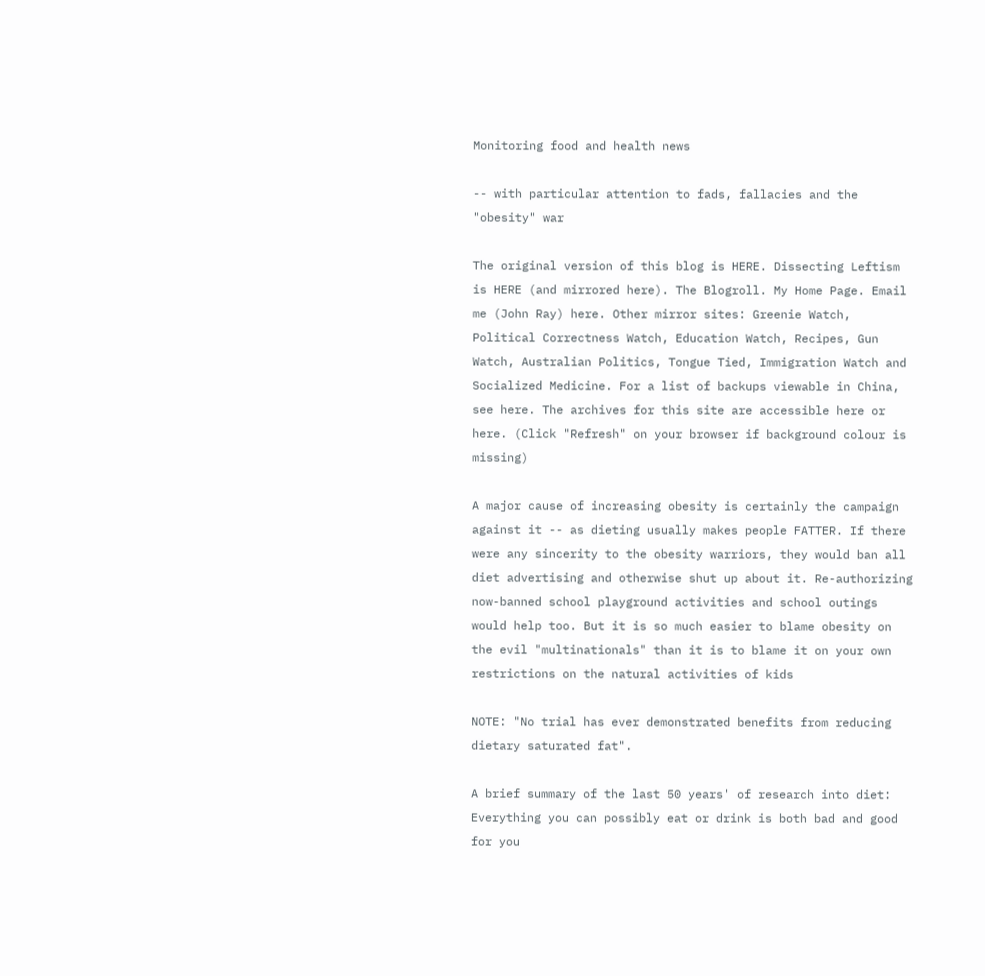Monitoring food and health news

-- with particular attention to fads, fallacies and the "obesity" war

The original version of this blog is HERE. Dissecting Leftism is HERE (and mirrored here). The Blogroll. My Home Page. Email me (John Ray) here. Other mirror sites: Greenie Watch, Political Correctness Watch, Education Watch, Recipes, Gun Watch, Australian Politics, Tongue Tied, Immigration Watch and Socialized Medicine. For a list of backups viewable in China, see here. The archives for this site are accessible here or here. (Click "Refresh" on your browser if background colour is missing)

A major cause of increasing obesity is certainly the campaign against it -- as dieting usually makes people FATTER. If there were any sincerity to the obesity warriors, they would ban all diet advertising and otherwise shut up about it. Re-authorizing now-banned school playground activities and school outings would help too. But it is so much easier to blame obesity on the evil "multinationals" than it is to blame it on your own restrictions on the natural activities of kids

NOTE: "No trial has ever demonstrated benefits from reducing dietary saturated fat".

A brief summary of the last 50 years' of research into diet: Everything you can possibly eat or drink is both bad and good for you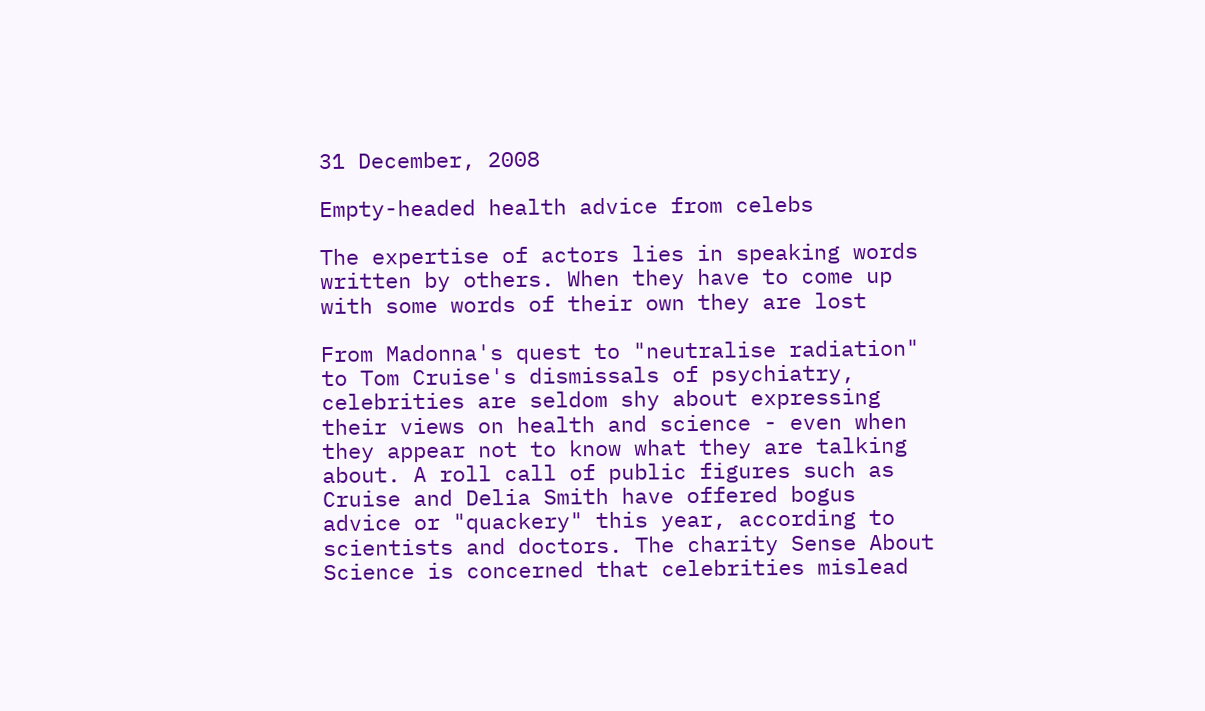31 December, 2008

Empty-headed health advice from celebs

The expertise of actors lies in speaking words written by others. When they have to come up with some words of their own they are lost

From Madonna's quest to "neutralise radiation" to Tom Cruise's dismissals of psychiatry, celebrities are seldom shy about expressing their views on health and science - even when they appear not to know what they are talking about. A roll call of public figures such as Cruise and Delia Smith have offered bogus advice or "quackery" this year, according to scientists and doctors. The charity Sense About Science is concerned that celebrities mislead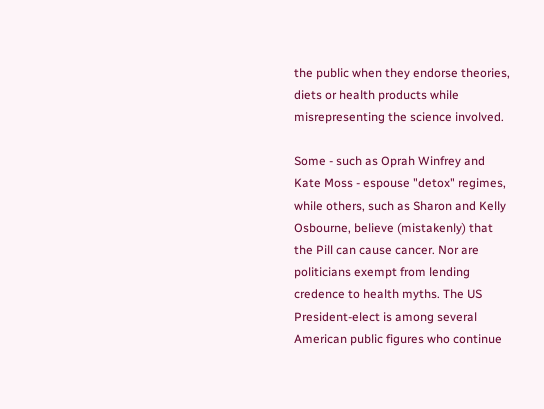the public when they endorse theories, diets or health products while misrepresenting the science involved.

Some - such as Oprah Winfrey and Kate Moss - espouse "detox" regimes, while others, such as Sharon and Kelly Osbourne, believe (mistakenly) that the Pill can cause cancer. Nor are politicians exempt from lending credence to health myths. The US President-elect is among several American public figures who continue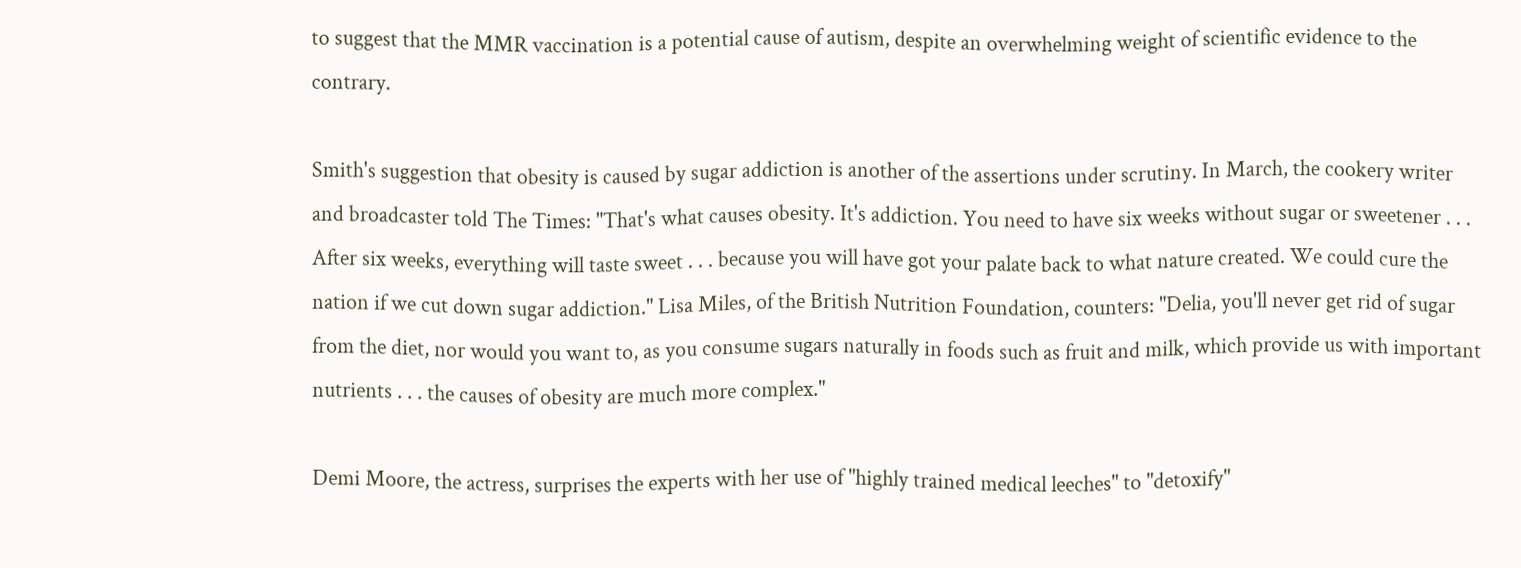to suggest that the MMR vaccination is a potential cause of autism, despite an overwhelming weight of scientific evidence to the contrary.

Smith's suggestion that obesity is caused by sugar addiction is another of the assertions under scrutiny. In March, the cookery writer and broadcaster told The Times: "That's what causes obesity. It's addiction. You need to have six weeks without sugar or sweetener . . . After six weeks, everything will taste sweet . . . because you will have got your palate back to what nature created. We could cure the nation if we cut down sugar addiction." Lisa Miles, of the British Nutrition Foundation, counters: "Delia, you'll never get rid of sugar from the diet, nor would you want to, as you consume sugars naturally in foods such as fruit and milk, which provide us with important nutrients . . . the causes of obesity are much more complex."

Demi Moore, the actress, surprises the experts with her use of "highly trained medical leeches" to "detoxify"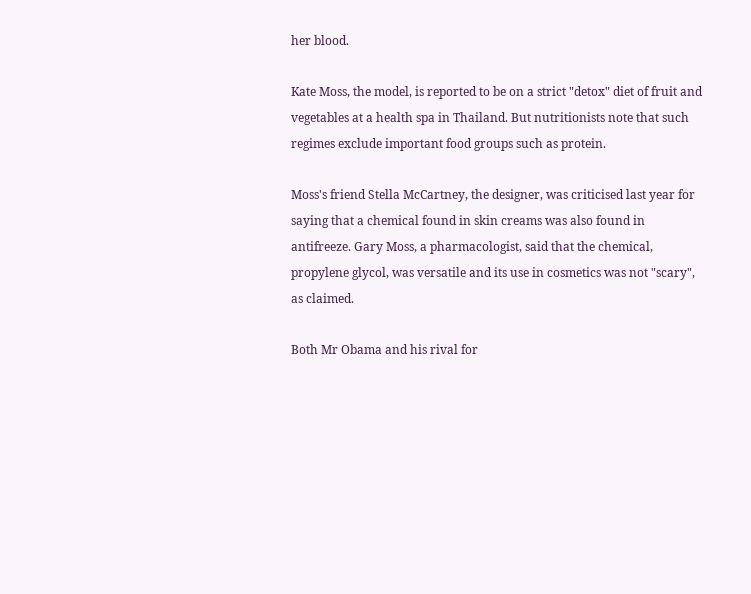her blood.

Kate Moss, the model, is reported to be on a strict "detox" diet of fruit and vegetables at a health spa in Thailand. But nutritionists note that such regimes exclude important food groups such as protein.

Moss's friend Stella McCartney, the designer, was criticised last year for saying that a chemical found in skin creams was also found in antifreeze. Gary Moss, a pharmacologist, said that the chemical, propylene glycol, was versatile and its use in cosmetics was not "scary", as claimed.

Both Mr Obama and his rival for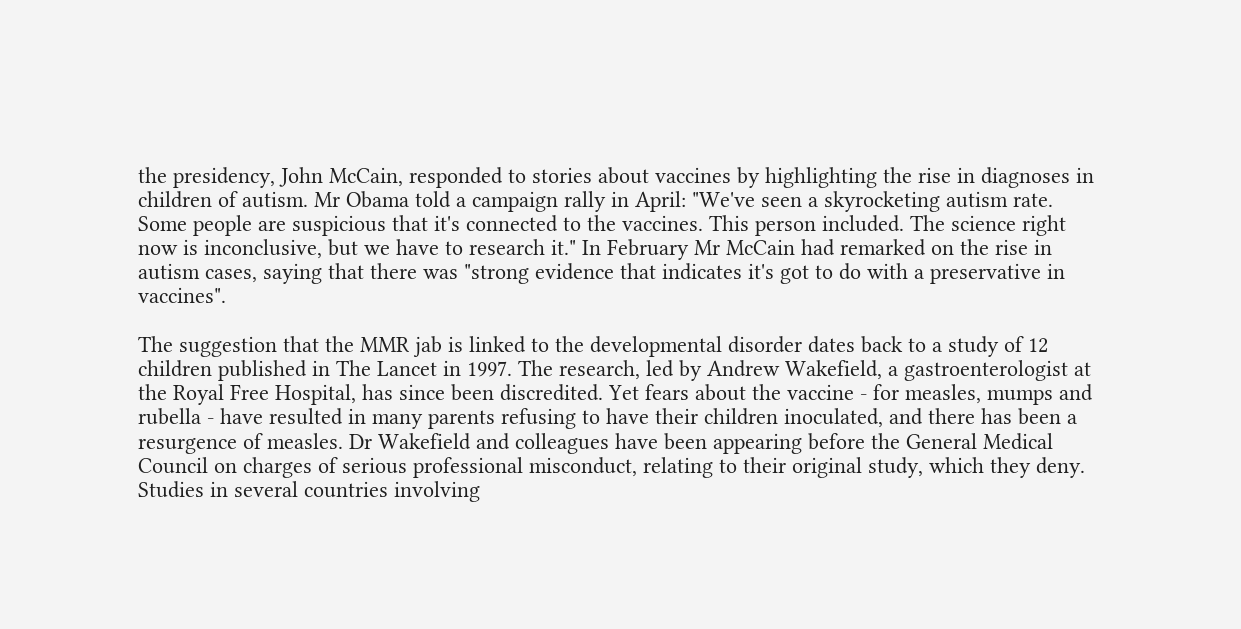the presidency, John McCain, responded to stories about vaccines by highlighting the rise in diagnoses in children of autism. Mr Obama told a campaign rally in April: "We've seen a skyrocketing autism rate. Some people are suspicious that it's connected to the vaccines. This person included. The science right now is inconclusive, but we have to research it." In February Mr McCain had remarked on the rise in autism cases, saying that there was "strong evidence that indicates it's got to do with a preservative in vaccines".

The suggestion that the MMR jab is linked to the developmental disorder dates back to a study of 12 children published in The Lancet in 1997. The research, led by Andrew Wakefield, a gastroenterologist at the Royal Free Hospital, has since been discredited. Yet fears about the vaccine - for measles, mumps and rubella - have resulted in many parents refusing to have their children inoculated, and there has been a resurgence of measles. Dr Wakefield and colleagues have been appearing before the General Medical Council on charges of serious professional misconduct, relating to their original study, which they deny. Studies in several countries involving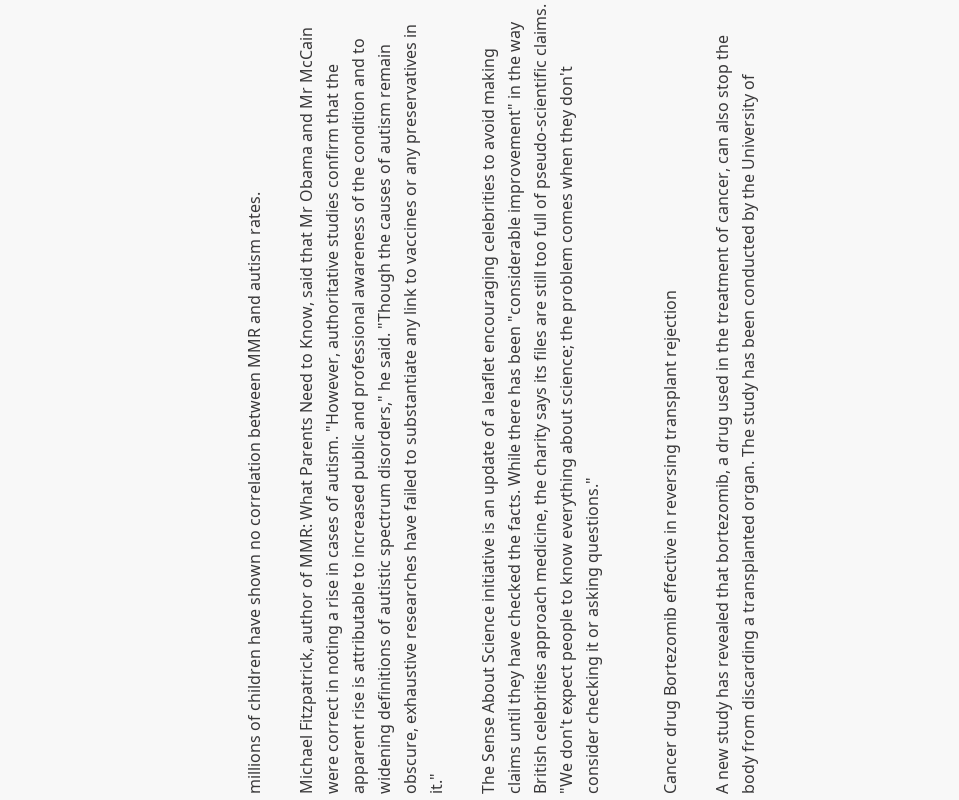millions of children have shown no correlation between MMR and autism rates.

Michael Fitzpatrick, author of MMR: What Parents Need to Know, said that Mr Obama and Mr McCain were correct in noting a rise in cases of autism. "However, authoritative studies confirm that the apparent rise is attributable to increased public and professional awareness of the condition and to widening definitions of autistic spectrum disorders," he said. "Though the causes of autism remain obscure, exhaustive researches have failed to substantiate any link to vaccines or any preservatives in it."

The Sense About Science initiative is an update of a leaflet encouraging celebrities to avoid making claims until they have checked the facts. While there has been "considerable improvement" in the way British celebrities approach medicine, the charity says its files are still too full of pseudo-scientific claims. "We don't expect people to know everything about science; the problem comes when they don't consider checking it or asking questions."


Cancer drug Bortezomib effective in reversing transplant rejection

A new study has revealed that bortezomib, a drug used in the treatment of cancer, can also stop the body from discarding a transplanted organ. The study has been conducted by the University of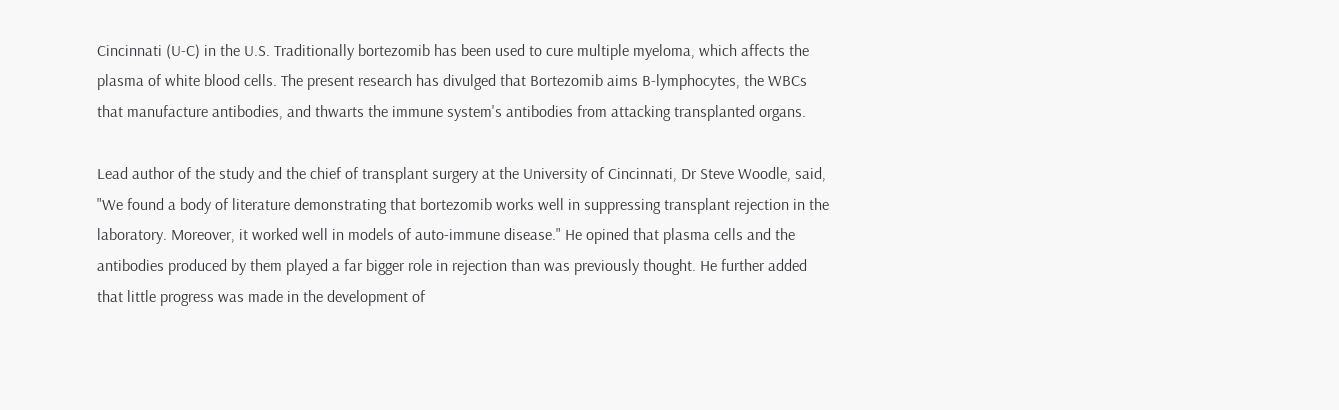Cincinnati (U-C) in the U.S. Traditionally bortezomib has been used to cure multiple myeloma, which affects the plasma of white blood cells. The present research has divulged that Bortezomib aims B-lymphocytes, the WBCs that manufacture antibodies, and thwarts the immune system's antibodies from attacking transplanted organs.

Lead author of the study and the chief of transplant surgery at the University of Cincinnati, Dr Steve Woodle, said, "We found a body of literature demonstrating that bortezomib works well in suppressing transplant rejection in the laboratory. Moreover, it worked well in models of auto-immune disease." He opined that plasma cells and the antibodies produced by them played a far bigger role in rejection than was previously thought. He further added that little progress was made in the development of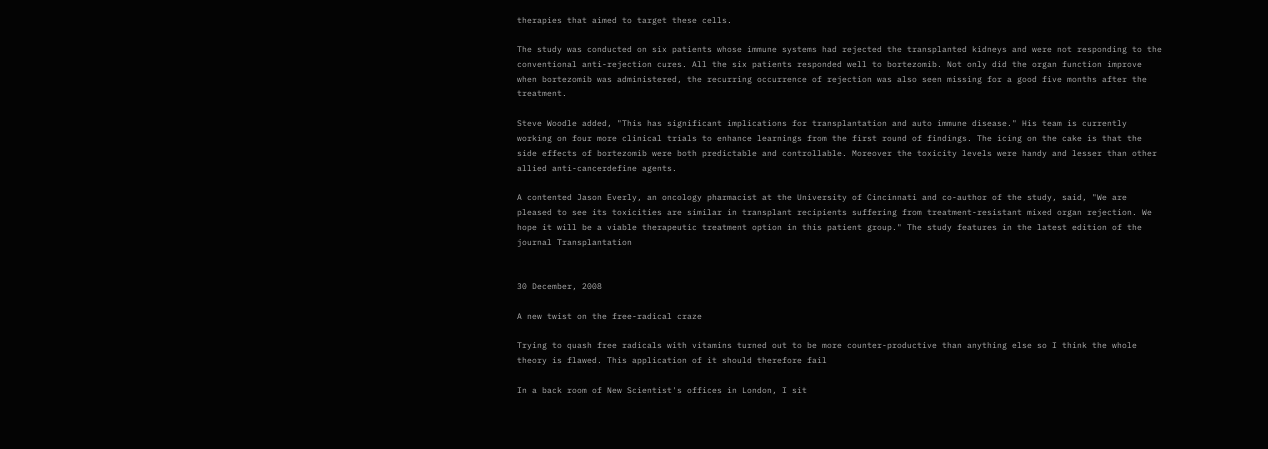therapies that aimed to target these cells.

The study was conducted on six patients whose immune systems had rejected the transplanted kidneys and were not responding to the conventional anti-rejection cures. All the six patients responded well to bortezomib. Not only did the organ function improve when bortezomib was administered, the recurring occurrence of rejection was also seen missing for a good five months after the treatment.

Steve Woodle added, "This has significant implications for transplantation and auto immune disease." His team is currently working on four more clinical trials to enhance learnings from the first round of findings. The icing on the cake is that the side effects of bortezomib were both predictable and controllable. Moreover the toxicity levels were handy and lesser than other allied anti-cancerdefine agents.

A contented Jason Everly, an oncology pharmacist at the University of Cincinnati and co-author of the study, said, "We are pleased to see its toxicities are similar in transplant recipients suffering from treatment-resistant mixed organ rejection. We hope it will be a viable therapeutic treatment option in this patient group." The study features in the latest edition of the journal Transplantation


30 December, 2008

A new twist on the free-radical craze

Trying to quash free radicals with vitamins turned out to be more counter-productive than anything else so I think the whole theory is flawed. This application of it should therefore fail

In a back room of New Scientist's offices in London, I sit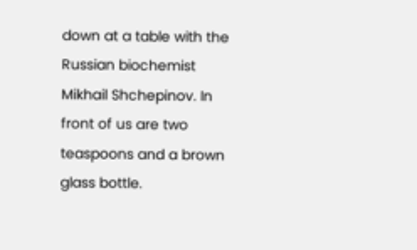down at a table with the Russian biochemist Mikhail Shchepinov. In front of us are two teaspoons and a brown glass bottle.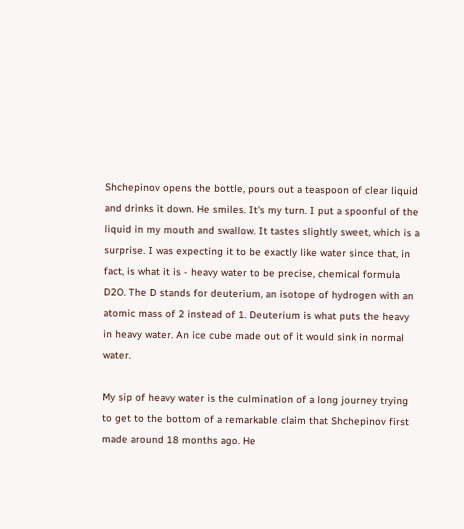Shchepinov opens the bottle, pours out a teaspoon of clear liquid and drinks it down. He smiles. It's my turn. I put a spoonful of the liquid in my mouth and swallow. It tastes slightly sweet, which is a surprise. I was expecting it to be exactly like water since that, in fact, is what it is - heavy water to be precise, chemical formula D2O. The D stands for deuterium, an isotope of hydrogen with an atomic mass of 2 instead of 1. Deuterium is what puts the heavy in heavy water. An ice cube made out of it would sink in normal water.

My sip of heavy water is the culmination of a long journey trying to get to the bottom of a remarkable claim that Shchepinov first made around 18 months ago. He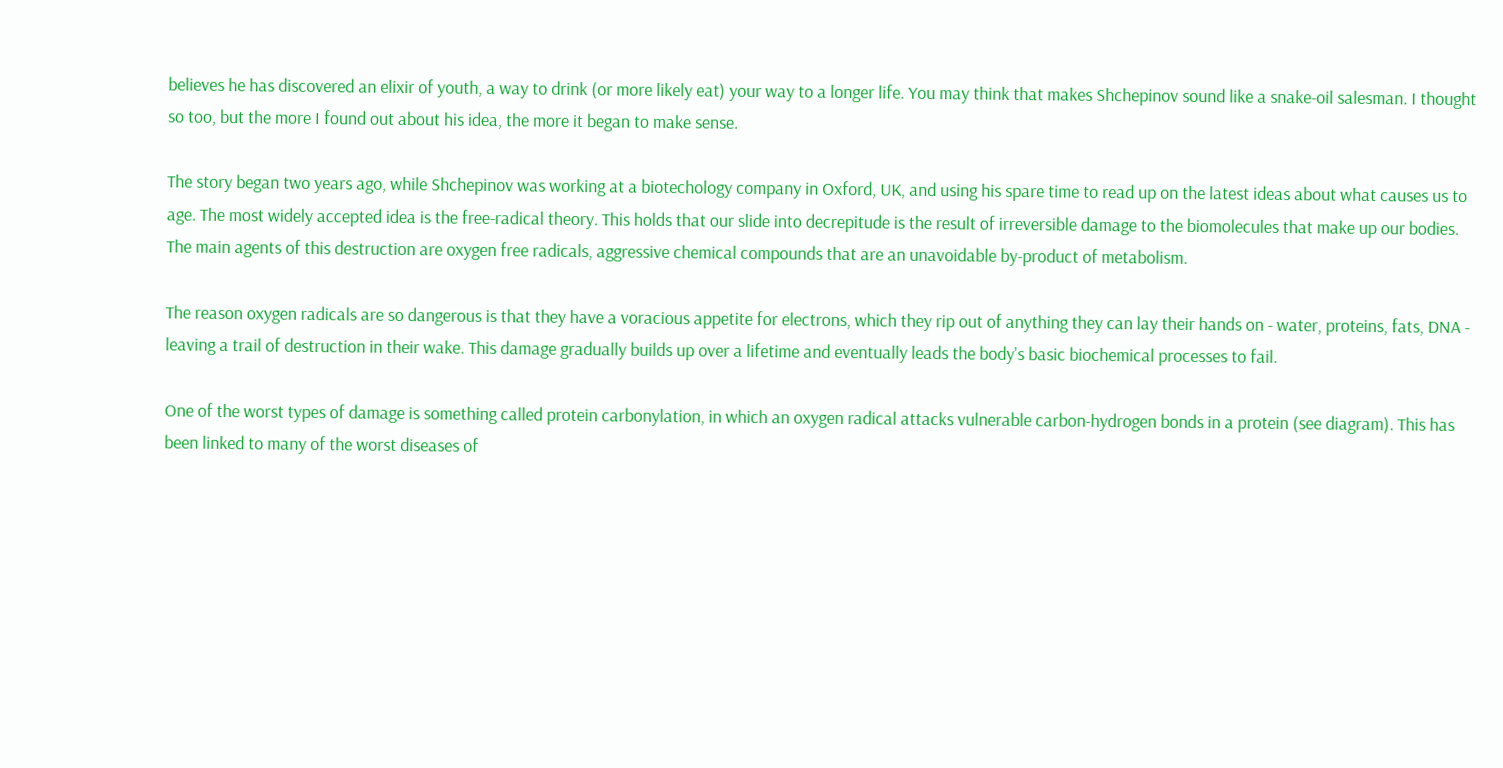believes he has discovered an elixir of youth, a way to drink (or more likely eat) your way to a longer life. You may think that makes Shchepinov sound like a snake-oil salesman. I thought so too, but the more I found out about his idea, the more it began to make sense.

The story began two years ago, while Shchepinov was working at a biotechology company in Oxford, UK, and using his spare time to read up on the latest ideas about what causes us to age. The most widely accepted idea is the free-radical theory. This holds that our slide into decrepitude is the result of irreversible damage to the biomolecules that make up our bodies. The main agents of this destruction are oxygen free radicals, aggressive chemical compounds that are an unavoidable by-product of metabolism.

The reason oxygen radicals are so dangerous is that they have a voracious appetite for electrons, which they rip out of anything they can lay their hands on - water, proteins, fats, DNA - leaving a trail of destruction in their wake. This damage gradually builds up over a lifetime and eventually leads the body's basic biochemical processes to fail.

One of the worst types of damage is something called protein carbonylation, in which an oxygen radical attacks vulnerable carbon-hydrogen bonds in a protein (see diagram). This has been linked to many of the worst diseases of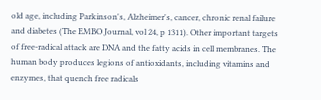old age, including Parkinson's, Alzheimer's, cancer, chronic renal failure and diabetes (The EMBO Journal, vol 24, p 1311). Other important targets of free-radical attack are DNA and the fatty acids in cell membranes. The human body produces legions of antioxidants, including vitamins and enzymes, that quench free radicals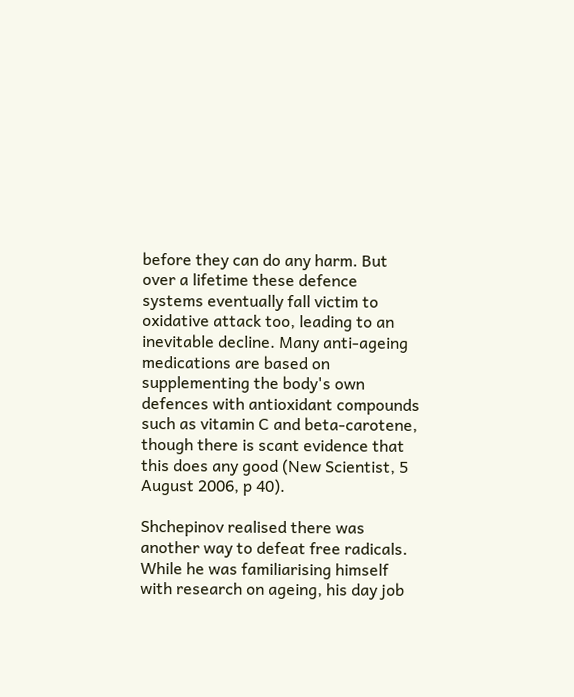before they can do any harm. But over a lifetime these defence systems eventually fall victim to oxidative attack too, leading to an inevitable decline. Many anti-ageing medications are based on supplementing the body's own defences with antioxidant compounds such as vitamin C and beta-carotene, though there is scant evidence that this does any good (New Scientist, 5 August 2006, p 40).

Shchepinov realised there was another way to defeat free radicals. While he was familiarising himself with research on ageing, his day job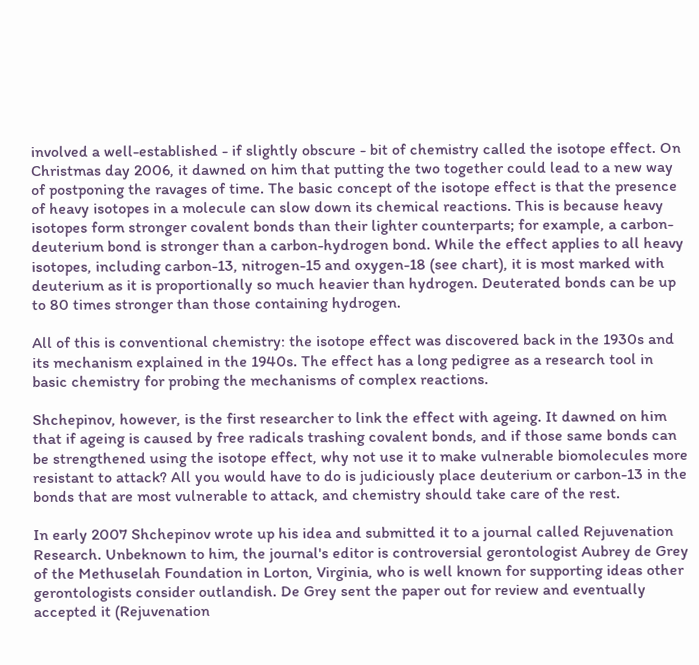involved a well-established - if slightly obscure - bit of chemistry called the isotope effect. On Christmas day 2006, it dawned on him that putting the two together could lead to a new way of postponing the ravages of time. The basic concept of the isotope effect is that the presence of heavy isotopes in a molecule can slow down its chemical reactions. This is because heavy isotopes form stronger covalent bonds than their lighter counterparts; for example, a carbon-deuterium bond is stronger than a carbon-hydrogen bond. While the effect applies to all heavy isotopes, including carbon-13, nitrogen-15 and oxygen-18 (see chart), it is most marked with deuterium as it is proportionally so much heavier than hydrogen. Deuterated bonds can be up to 80 times stronger than those containing hydrogen.

All of this is conventional chemistry: the isotope effect was discovered back in the 1930s and its mechanism explained in the 1940s. The effect has a long pedigree as a research tool in basic chemistry for probing the mechanisms of complex reactions.

Shchepinov, however, is the first researcher to link the effect with ageing. It dawned on him that if ageing is caused by free radicals trashing covalent bonds, and if those same bonds can be strengthened using the isotope effect, why not use it to make vulnerable biomolecules more resistant to attack? All you would have to do is judiciously place deuterium or carbon-13 in the bonds that are most vulnerable to attack, and chemistry should take care of the rest.

In early 2007 Shchepinov wrote up his idea and submitted it to a journal called Rejuvenation Research. Unbeknown to him, the journal's editor is controversial gerontologist Aubrey de Grey of the Methuselah Foundation in Lorton, Virginia, who is well known for supporting ideas other gerontologists consider outlandish. De Grey sent the paper out for review and eventually accepted it (Rejuvenation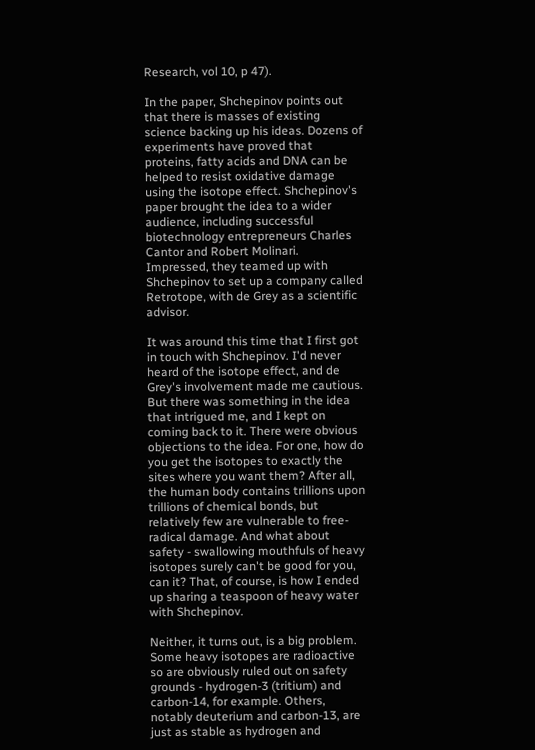Research, vol 10, p 47).

In the paper, Shchepinov points out that there is masses of existing science backing up his ideas. Dozens of experiments have proved that proteins, fatty acids and DNA can be helped to resist oxidative damage using the isotope effect. Shchepinov's paper brought the idea to a wider audience, including successful biotechnology entrepreneurs Charles Cantor and Robert Molinari. Impressed, they teamed up with Shchepinov to set up a company called Retrotope, with de Grey as a scientific advisor.

It was around this time that I first got in touch with Shchepinov. I'd never heard of the isotope effect, and de Grey's involvement made me cautious. But there was something in the idea that intrigued me, and I kept on coming back to it. There were obvious objections to the idea. For one, how do you get the isotopes to exactly the sites where you want them? After all, the human body contains trillions upon trillions of chemical bonds, but relatively few are vulnerable to free-radical damage. And what about safety - swallowing mouthfuls of heavy isotopes surely can't be good for you, can it? That, of course, is how I ended up sharing a teaspoon of heavy water with Shchepinov.

Neither, it turns out, is a big problem. Some heavy isotopes are radioactive so are obviously ruled out on safety grounds - hydrogen-3 (tritium) and carbon-14, for example. Others, notably deuterium and carbon-13, are just as stable as hydrogen and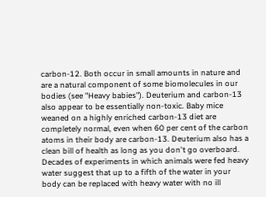carbon-12. Both occur in small amounts in nature and are a natural component of some biomolecules in our bodies (see "Heavy babies"). Deuterium and carbon-13 also appear to be essentially non-toxic. Baby mice weaned on a highly enriched carbon-13 diet are completely normal, even when 60 per cent of the carbon atoms in their body are carbon-13. Deuterium also has a clean bill of health as long as you don't go overboard. Decades of experiments in which animals were fed heavy water suggest that up to a fifth of the water in your body can be replaced with heavy water with no ill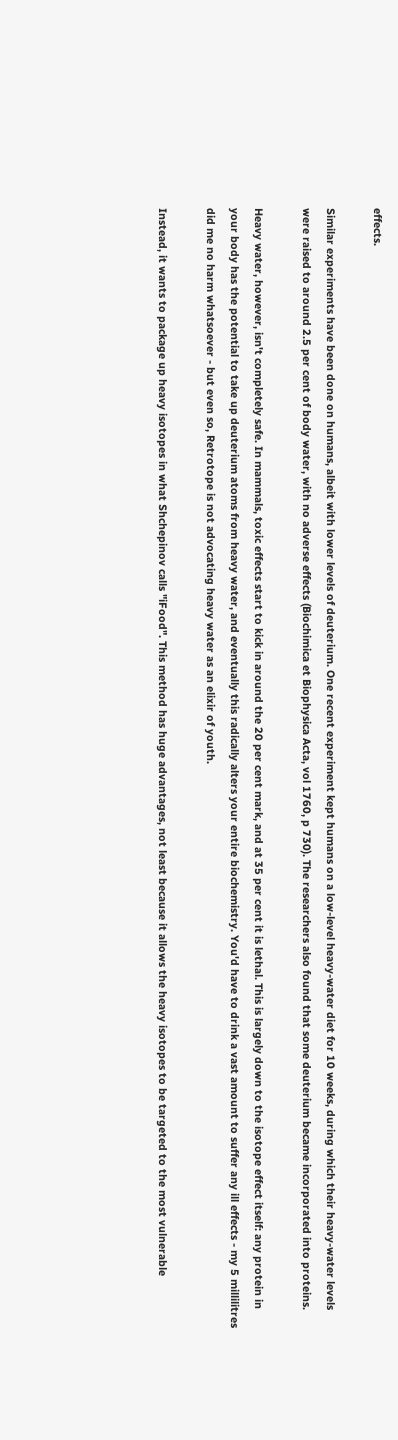effects.

Similar experiments have been done on humans, albeit with lower levels of deuterium. One recent experiment kept humans on a low-level heavy-water diet for 10 weeks, during which their heavy-water levels were raised to around 2.5 per cent of body water, with no adverse effects (Biochimica et Biophysica Acta, vol 1760, p 730). The researchers also found that some deuterium became incorporated into proteins.

Heavy water, however, isn't completely safe. In mammals, toxic effects start to kick in around the 20 per cent mark, and at 35 per cent it is lethal. This is largely down to the isotope effect itself: any protein in your body has the potential to take up deuterium atoms from heavy water, and eventually this radically alters your entire biochemistry. You'd have to drink a vast amount to suffer any ill effects - my 5 millilitres did me no harm whatsoever - but even so, Retrotope is not advocating heavy water as an elixir of youth.

Instead, it wants to package up heavy isotopes in what Shchepinov calls "iFood". This method has huge advantages, not least because it allows the heavy isotopes to be targeted to the most vulnerable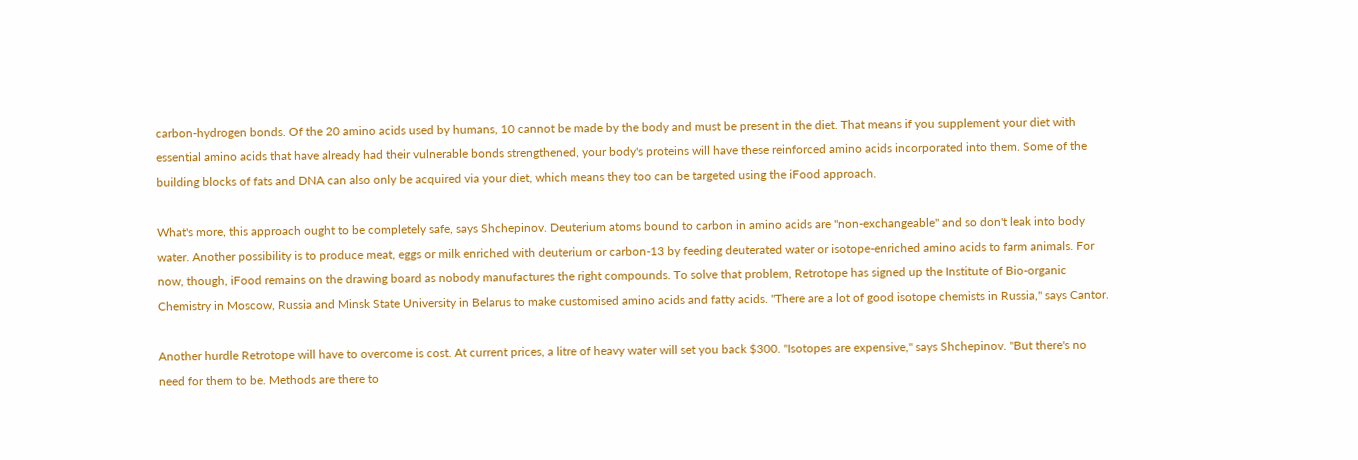carbon-hydrogen bonds. Of the 20 amino acids used by humans, 10 cannot be made by the body and must be present in the diet. That means if you supplement your diet with essential amino acids that have already had their vulnerable bonds strengthened, your body's proteins will have these reinforced amino acids incorporated into them. Some of the building blocks of fats and DNA can also only be acquired via your diet, which means they too can be targeted using the iFood approach.

What's more, this approach ought to be completely safe, says Shchepinov. Deuterium atoms bound to carbon in amino acids are "non-exchangeable" and so don't leak into body water. Another possibility is to produce meat, eggs or milk enriched with deuterium or carbon-13 by feeding deuterated water or isotope-enriched amino acids to farm animals. For now, though, iFood remains on the drawing board as nobody manufactures the right compounds. To solve that problem, Retrotope has signed up the Institute of Bio-organic Chemistry in Moscow, Russia and Minsk State University in Belarus to make customised amino acids and fatty acids. "There are a lot of good isotope chemists in Russia," says Cantor.

Another hurdle Retrotope will have to overcome is cost. At current prices, a litre of heavy water will set you back $300. "Isotopes are expensive," says Shchepinov. "But there's no need for them to be. Methods are there to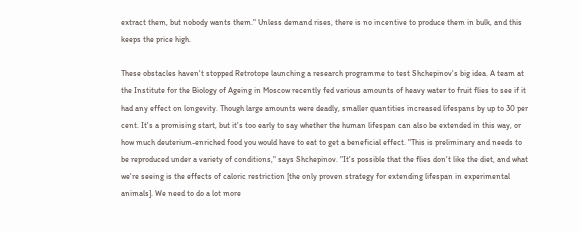extract them, but nobody wants them." Unless demand rises, there is no incentive to produce them in bulk, and this keeps the price high.

These obstacles haven't stopped Retrotope launching a research programme to test Shchepinov's big idea. A team at the Institute for the Biology of Ageing in Moscow recently fed various amounts of heavy water to fruit flies to see if it had any effect on longevity. Though large amounts were deadly, smaller quantities increased lifespans by up to 30 per cent. It's a promising start, but it's too early to say whether the human lifespan can also be extended in this way, or how much deuterium-enriched food you would have to eat to get a beneficial effect. "This is preliminary and needs to be reproduced under a variety of conditions," says Shchepinov. "It's possible that the flies don't like the diet, and what we're seeing is the effects of caloric restriction [the only proven strategy for extending lifespan in experimental animals]. We need to do a lot more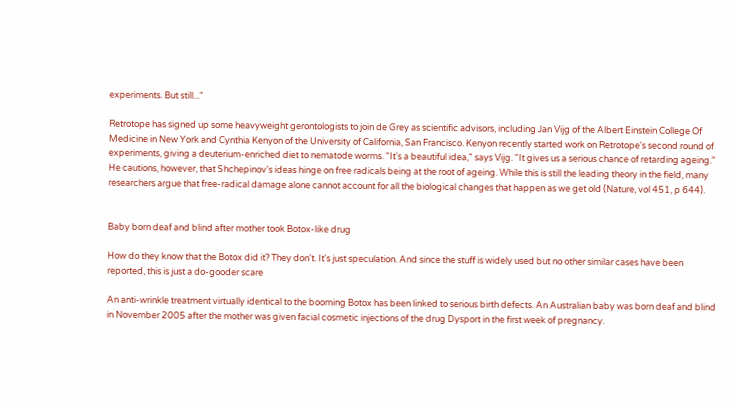experiments. But still..."

Retrotope has signed up some heavyweight gerontologists to join de Grey as scientific advisors, including Jan Vijg of the Albert Einstein College Of Medicine in New York and Cynthia Kenyon of the University of California, San Francisco. Kenyon recently started work on Retrotope's second round of experiments, giving a deuterium-enriched diet to nematode worms. "It's a beautiful idea," says Vijg. "It gives us a serious chance of retarding ageing." He cautions, however, that Shchepinov's ideas hinge on free radicals being at the root of ageing. While this is still the leading theory in the field, many researchers argue that free-radical damage alone cannot account for all the biological changes that happen as we get old (Nature, vol 451, p 644).


Baby born deaf and blind after mother took Botox-like drug

How do they know that the Botox did it? They don't. It's just speculation. And since the stuff is widely used but no other similar cases have been reported, this is just a do-gooder scare

An anti-wrinkle treatment virtually identical to the booming Botox has been linked to serious birth defects. An Australian baby was born deaf and blind in November 2005 after the mother was given facial cosmetic injections of the drug Dysport in the first week of pregnancy.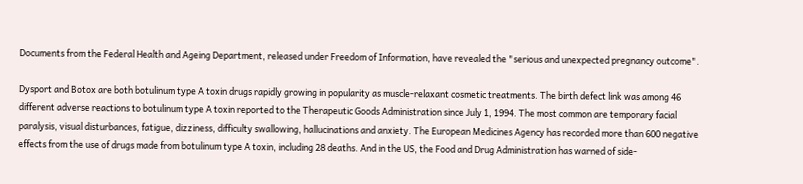Documents from the Federal Health and Ageing Department, released under Freedom of Information, have revealed the "serious and unexpected pregnancy outcome".

Dysport and Botox are both botulinum type A toxin drugs rapidly growing in popularity as muscle-relaxant cosmetic treatments. The birth defect link was among 46 different adverse reactions to botulinum type A toxin reported to the Therapeutic Goods Administration since July 1, 1994. The most common are temporary facial paralysis, visual disturbances, fatigue, dizziness, difficulty swallowing, hallucinations and anxiety. The European Medicines Agency has recorded more than 600 negative effects from the use of drugs made from botulinum type A toxin, including 28 deaths. And in the US, the Food and Drug Administration has warned of side-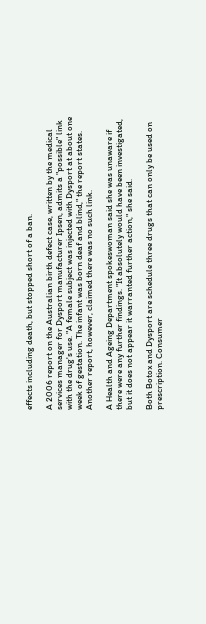effects including death, but stopped short of a ban.

A 2006 report on the Australian birth defect case, written by the medical services manager for Dysport manufacturer Ipsen, admits a "possible" link with the drug's use. "A female subject was injected with Dysport at about one week of gestation. The infant was born deaf and blind," the report states. Another report, however, claimed there was no such link.

A Health and Ageing Department spokeswoman said she was unaware if there were any further findings. "It absolutely would have been investigated, but it does not appear it warranted further action," she said.

Both Botox and Dysport are schedule three drugs that can only be used on prescription. Consumer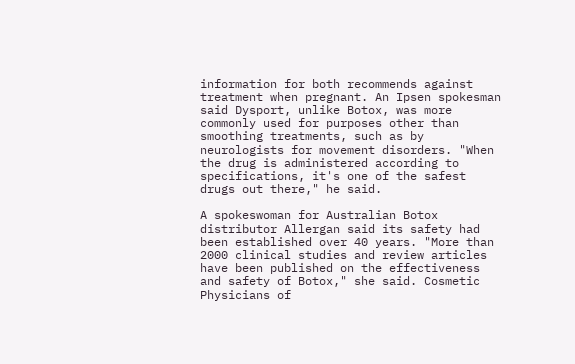information for both recommends against treatment when pregnant. An Ipsen spokesman said Dysport, unlike Botox, was more commonly used for purposes other than smoothing treatments, such as by neurologists for movement disorders. "When the drug is administered according to specifications, it's one of the safest drugs out there," he said.

A spokeswoman for Australian Botox distributor Allergan said its safety had been established over 40 years. "More than 2000 clinical studies and review articles have been published on the effectiveness and safety of Botox," she said. Cosmetic Physicians of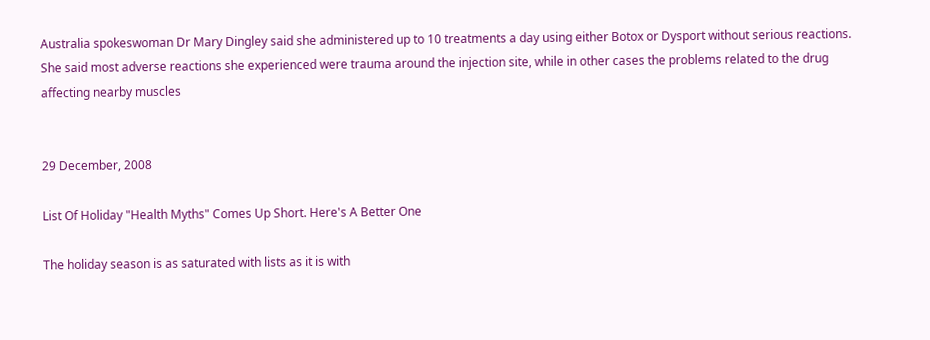Australia spokeswoman Dr Mary Dingley said she administered up to 10 treatments a day using either Botox or Dysport without serious reactions. She said most adverse reactions she experienced were trauma around the injection site, while in other cases the problems related to the drug affecting nearby muscles


29 December, 2008

List Of Holiday "Health Myths" Comes Up Short. Here's A Better One

The holiday season is as saturated with lists as it is with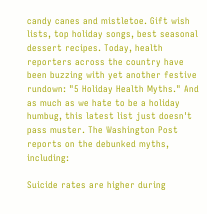candy canes and mistletoe. Gift wish lists, top holiday songs, best seasonal dessert recipes. Today, health reporters across the country have been buzzing with yet another festive rundown: "5 Holiday Health Myths." And as much as we hate to be a holiday humbug, this latest list just doesn't pass muster. The Washington Post reports on the debunked myths, including:

Suicide rates are higher during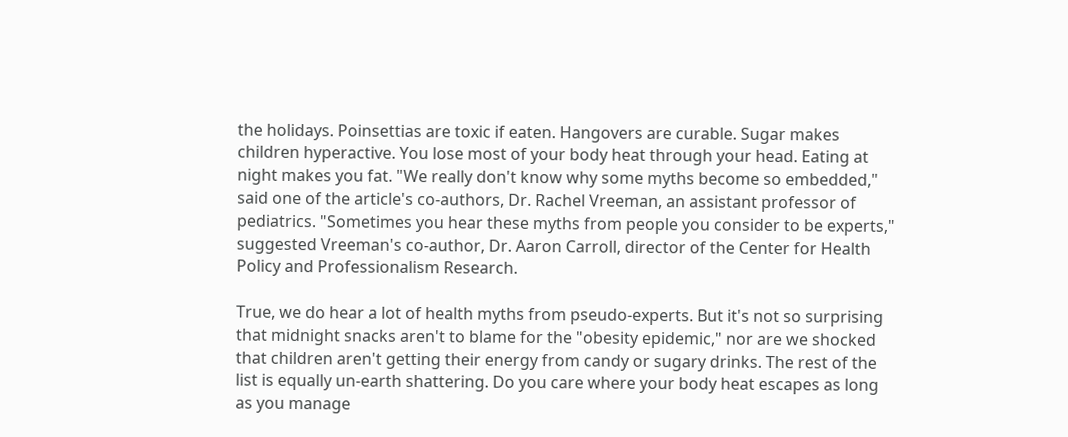the holidays. Poinsettias are toxic if eaten. Hangovers are curable. Sugar makes children hyperactive. You lose most of your body heat through your head. Eating at night makes you fat. "We really don't know why some myths become so embedded," said one of the article's co-authors, Dr. Rachel Vreeman, an assistant professor of pediatrics. "Sometimes you hear these myths from people you consider to be experts," suggested Vreeman's co-author, Dr. Aaron Carroll, director of the Center for Health Policy and Professionalism Research.

True, we do hear a lot of health myths from pseudo-experts. But it's not so surprising that midnight snacks aren't to blame for the "obesity epidemic," nor are we shocked that children aren't getting their energy from candy or sugary drinks. The rest of the list is equally un-earth shattering. Do you care where your body heat escapes as long as you manage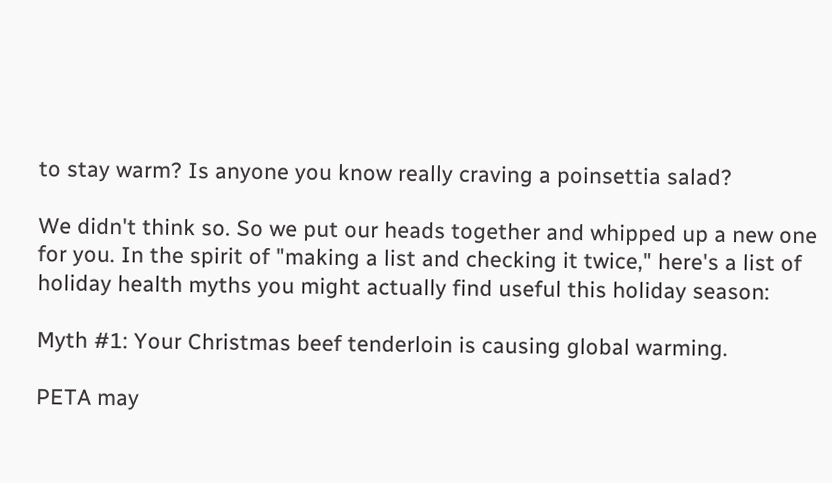to stay warm? Is anyone you know really craving a poinsettia salad?

We didn't think so. So we put our heads together and whipped up a new one for you. In the spirit of "making a list and checking it twice," here's a list of holiday health myths you might actually find useful this holiday season:

Myth #1: Your Christmas beef tenderloin is causing global warming.

PETA may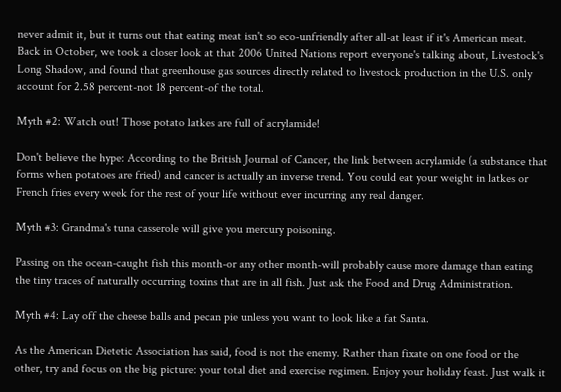never admit it, but it turns out that eating meat isn't so eco-unfriendly after all-at least if it's American meat. Back in October, we took a closer look at that 2006 United Nations report everyone's talking about, Livestock's Long Shadow, and found that greenhouse gas sources directly related to livestock production in the U.S. only account for 2.58 percent-not 18 percent-of the total.

Myth #2: Watch out! Those potato latkes are full of acrylamide!

Don't believe the hype: According to the British Journal of Cancer, the link between acrylamide (a substance that forms when potatoes are fried) and cancer is actually an inverse trend. You could eat your weight in latkes or French fries every week for the rest of your life without ever incurring any real danger.

Myth #3: Grandma's tuna casserole will give you mercury poisoning.

Passing on the ocean-caught fish this month-or any other month-will probably cause more damage than eating the tiny traces of naturally occurring toxins that are in all fish. Just ask the Food and Drug Administration.

Myth #4: Lay off the cheese balls and pecan pie unless you want to look like a fat Santa.

As the American Dietetic Association has said, food is not the enemy. Rather than fixate on one food or the other, try and focus on the big picture: your total diet and exercise regimen. Enjoy your holiday feast. Just walk it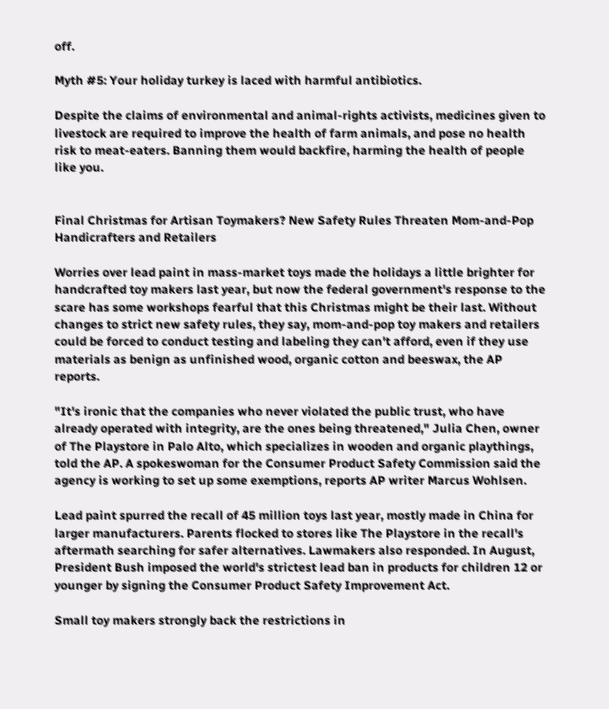off.

Myth #5: Your holiday turkey is laced with harmful antibiotics.

Despite the claims of environmental and animal-rights activists, medicines given to livestock are required to improve the health of farm animals, and pose no health risk to meat-eaters. Banning them would backfire, harming the health of people like you.


Final Christmas for Artisan Toymakers? New Safety Rules Threaten Mom-and-Pop Handicrafters and Retailers

Worries over lead paint in mass-market toys made the holidays a little brighter for handcrafted toy makers last year, but now the federal government's response to the scare has some workshops fearful that this Christmas might be their last. Without changes to strict new safety rules, they say, mom-and-pop toy makers and retailers could be forced to conduct testing and labeling they can't afford, even if they use materials as benign as unfinished wood, organic cotton and beeswax, the AP reports.

"It's ironic that the companies who never violated the public trust, who have already operated with integrity, are the ones being threatened," Julia Chen, owner of The Playstore in Palo Alto, which specializes in wooden and organic playthings, told the AP. A spokeswoman for the Consumer Product Safety Commission said the agency is working to set up some exemptions, reports AP writer Marcus Wohlsen.

Lead paint spurred the recall of 45 million toys last year, mostly made in China for larger manufacturers. Parents flocked to stores like The Playstore in the recall's aftermath searching for safer alternatives. Lawmakers also responded. In August, President Bush imposed the world's strictest lead ban in products for children 12 or younger by signing the Consumer Product Safety Improvement Act.

Small toy makers strongly back the restrictions in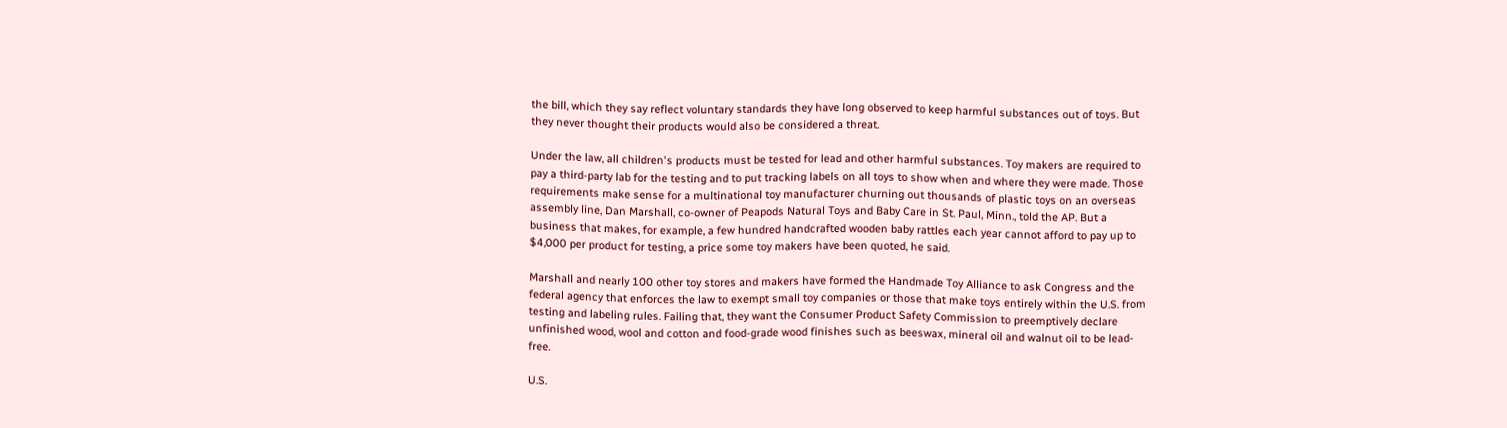the bill, which they say reflect voluntary standards they have long observed to keep harmful substances out of toys. But they never thought their products would also be considered a threat.

Under the law, all children's products must be tested for lead and other harmful substances. Toy makers are required to pay a third-party lab for the testing and to put tracking labels on all toys to show when and where they were made. Those requirements make sense for a multinational toy manufacturer churning out thousands of plastic toys on an overseas assembly line, Dan Marshall, co-owner of Peapods Natural Toys and Baby Care in St. Paul, Minn., told the AP. But a business that makes, for example, a few hundred handcrafted wooden baby rattles each year cannot afford to pay up to $4,000 per product for testing, a price some toy makers have been quoted, he said.

Marshall and nearly 100 other toy stores and makers have formed the Handmade Toy Alliance to ask Congress and the federal agency that enforces the law to exempt small toy companies or those that make toys entirely within the U.S. from testing and labeling rules. Failing that, they want the Consumer Product Safety Commission to preemptively declare unfinished wood, wool and cotton and food-grade wood finishes such as beeswax, mineral oil and walnut oil to be lead-free.

U.S.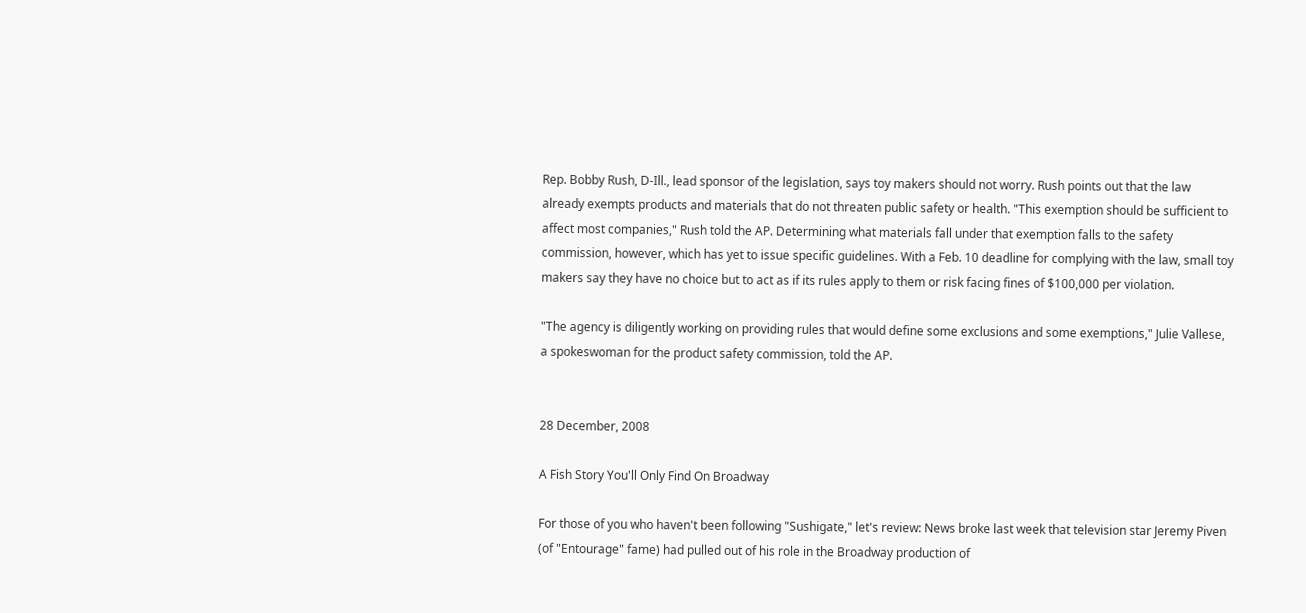Rep. Bobby Rush, D-Ill., lead sponsor of the legislation, says toy makers should not worry. Rush points out that the law already exempts products and materials that do not threaten public safety or health. "This exemption should be sufficient to affect most companies," Rush told the AP. Determining what materials fall under that exemption falls to the safety commission, however, which has yet to issue specific guidelines. With a Feb. 10 deadline for complying with the law, small toy makers say they have no choice but to act as if its rules apply to them or risk facing fines of $100,000 per violation.

"The agency is diligently working on providing rules that would define some exclusions and some exemptions," Julie Vallese, a spokeswoman for the product safety commission, told the AP.


28 December, 2008

A Fish Story You'll Only Find On Broadway

For those of you who haven't been following "Sushigate," let's review: News broke last week that television star Jeremy Piven (of "Entourage" fame) had pulled out of his role in the Broadway production of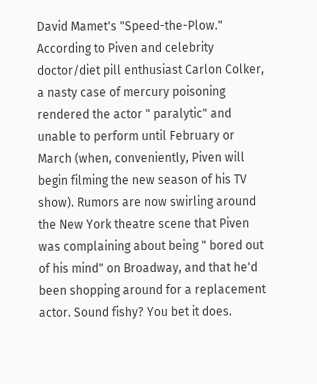David Mamet's "Speed-the-Plow." According to Piven and celebrity doctor/diet pill enthusiast Carlon Colker, a nasty case of mercury poisoning rendered the actor " paralytic" and unable to perform until February or March (when, conveniently, Piven will begin filming the new season of his TV show). Rumors are now swirling around the New York theatre scene that Piven was complaining about being " bored out of his mind" on Broadway, and that he'd been shopping around for a replacement actor. Sound fishy? You bet it does.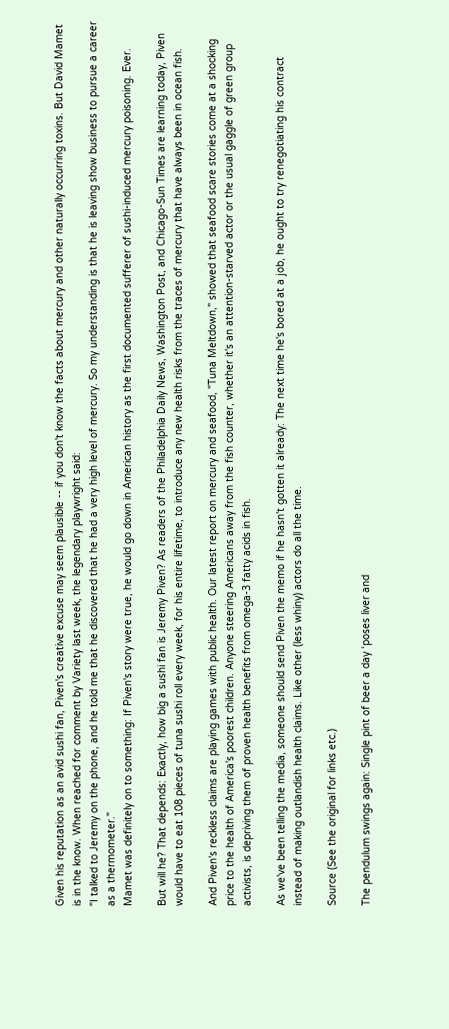Given his reputation as an avid sushi fan, Piven's creative excuse may seem plausible -- if you don't know the facts about mercury and other naturally occurring toxins. But David Mamet is in the know. When reached for comment by Variety last week, the legendary playwright said:
"I talked to Jeremy on the phone, and he told me that he discovered that he had a very high level of mercury. So my understanding is that he is leaving show business to pursue a career as a thermometer."
Mamet was definitely on to something: If Piven's story were true, he would go down in American history as the first documented sufferer of sushi-induced mercury poisoning. Ever.

But will he? That depends: Exactly, how big a sushi fan is Jeremy Piven? As readers of the Philadelphia Daily News, Washington Post, and Chicago-Sun Times are learning today, Piven would have to eat 108 pieces of tuna sushi roll every week, for his entire lifetime, to introduce any new health risks from the traces of mercury that have always been in ocean fish.

And Piven's reckless claims are playing games with public health. Our latest report on mercury and seafood, "Tuna Meltdown," showed that seafood scare stories come at a shocking price to the health of America's poorest children. Anyone steering Americans away from the fish counter, whether it's an attention-starved actor or the usual gaggle of green group activists, is depriving them of proven health benefits from omega-3 fatty acids in fish.

As we've been telling the media, someone should send Piven the memo if he hasn't gotten it already: The next time he's bored at a job, he ought to try renegotiating his contract instead of making outlandish health claims. Like other (less whiny) actors do all the time.

Source (See the original for links etc.)

The pendulum swings again: Single pint of beer a day ‘poses liver and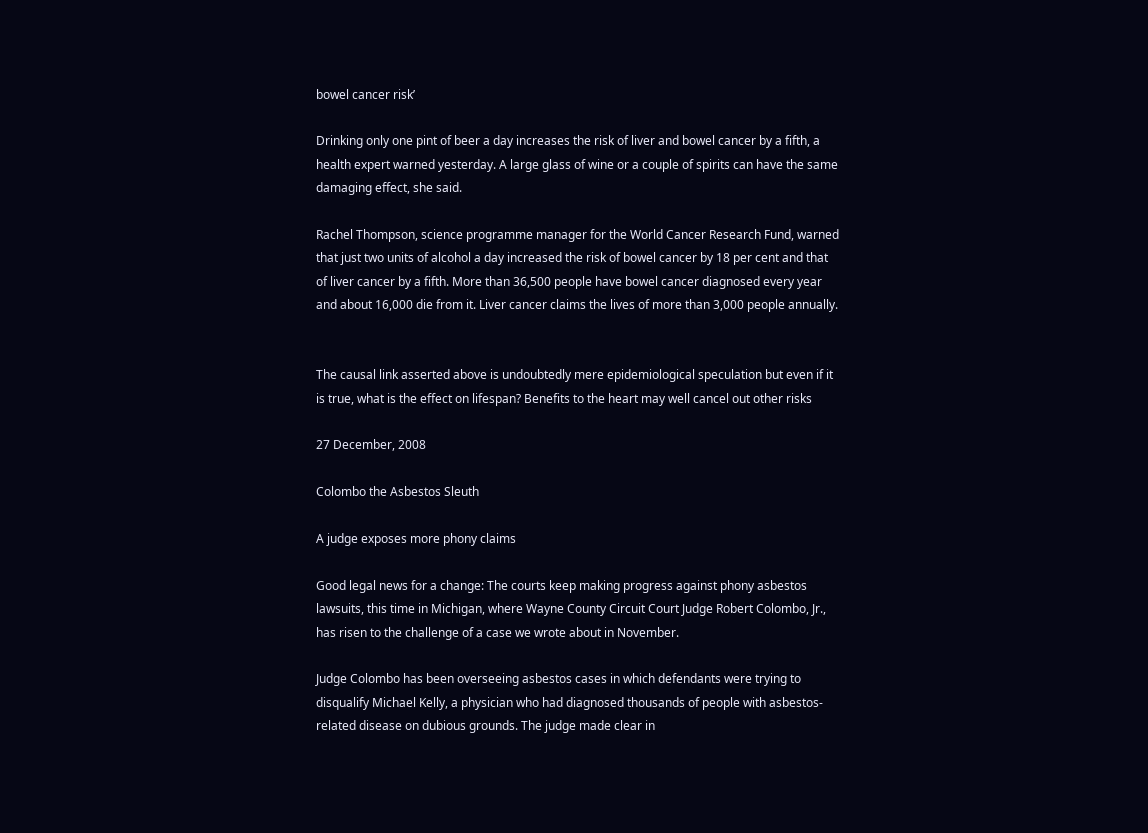bowel cancer risk’

Drinking only one pint of beer a day increases the risk of liver and bowel cancer by a fifth, a health expert warned yesterday. A large glass of wine or a couple of spirits can have the same damaging effect, she said.

Rachel Thompson, science programme manager for the World Cancer Research Fund, warned that just two units of alcohol a day increased the risk of bowel cancer by 18 per cent and that of liver cancer by a fifth. More than 36,500 people have bowel cancer diagnosed every year and about 16,000 die from it. Liver cancer claims the lives of more than 3,000 people annually.


The causal link asserted above is undoubtedly mere epidemiological speculation but even if it is true, what is the effect on lifespan? Benefits to the heart may well cancel out other risks

27 December, 2008

Colombo the Asbestos Sleuth

A judge exposes more phony claims

Good legal news for a change: The courts keep making progress against phony asbestos lawsuits, this time in Michigan, where Wayne County Circuit Court Judge Robert Colombo, Jr., has risen to the challenge of a case we wrote about in November.

Judge Colombo has been overseeing asbestos cases in which defendants were trying to disqualify Michael Kelly, a physician who had diagnosed thousands of people with asbestos-related disease on dubious grounds. The judge made clear in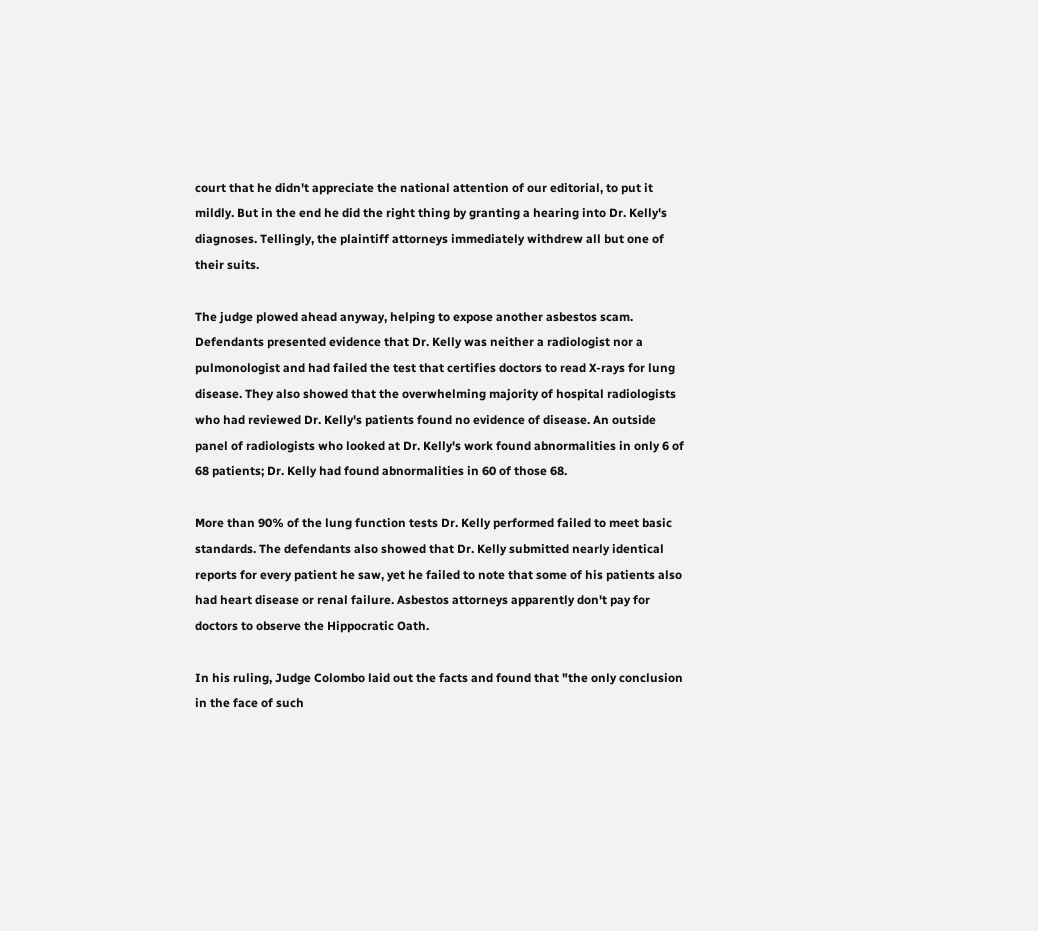court that he didn't appreciate the national attention of our editorial, to put it mildly. But in the end he did the right thing by granting a hearing into Dr. Kelly's diagnoses. Tellingly, the plaintiff attorneys immediately withdrew all but one of their suits.

The judge plowed ahead anyway, helping to expose another asbestos scam. Defendants presented evidence that Dr. Kelly was neither a radiologist nor a pulmonologist and had failed the test that certifies doctors to read X-rays for lung disease. They also showed that the overwhelming majority of hospital radiologists who had reviewed Dr. Kelly's patients found no evidence of disease. An outside panel of radiologists who looked at Dr. Kelly's work found abnormalities in only 6 of 68 patients; Dr. Kelly had found abnormalities in 60 of those 68.

More than 90% of the lung function tests Dr. Kelly performed failed to meet basic standards. The defendants also showed that Dr. Kelly submitted nearly identical reports for every patient he saw, yet he failed to note that some of his patients also had heart disease or renal failure. Asbestos attorneys apparently don't pay for doctors to observe the Hippocratic Oath.

In his ruling, Judge Colombo laid out the facts and found that "the only conclusion in the face of such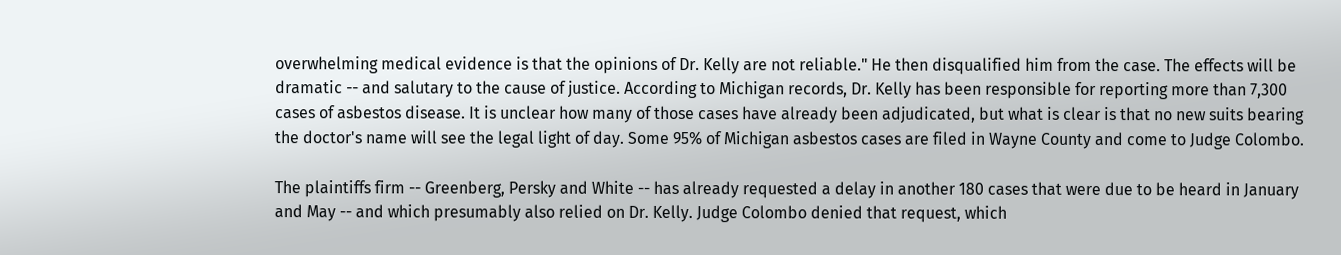overwhelming medical evidence is that the opinions of Dr. Kelly are not reliable." He then disqualified him from the case. The effects will be dramatic -- and salutary to the cause of justice. According to Michigan records, Dr. Kelly has been responsible for reporting more than 7,300 cases of asbestos disease. It is unclear how many of those cases have already been adjudicated, but what is clear is that no new suits bearing the doctor's name will see the legal light of day. Some 95% of Michigan asbestos cases are filed in Wayne County and come to Judge Colombo.

The plaintiffs firm -- Greenberg, Persky and White -- has already requested a delay in another 180 cases that were due to be heard in January and May -- and which presumably also relied on Dr. Kelly. Judge Colombo denied that request, which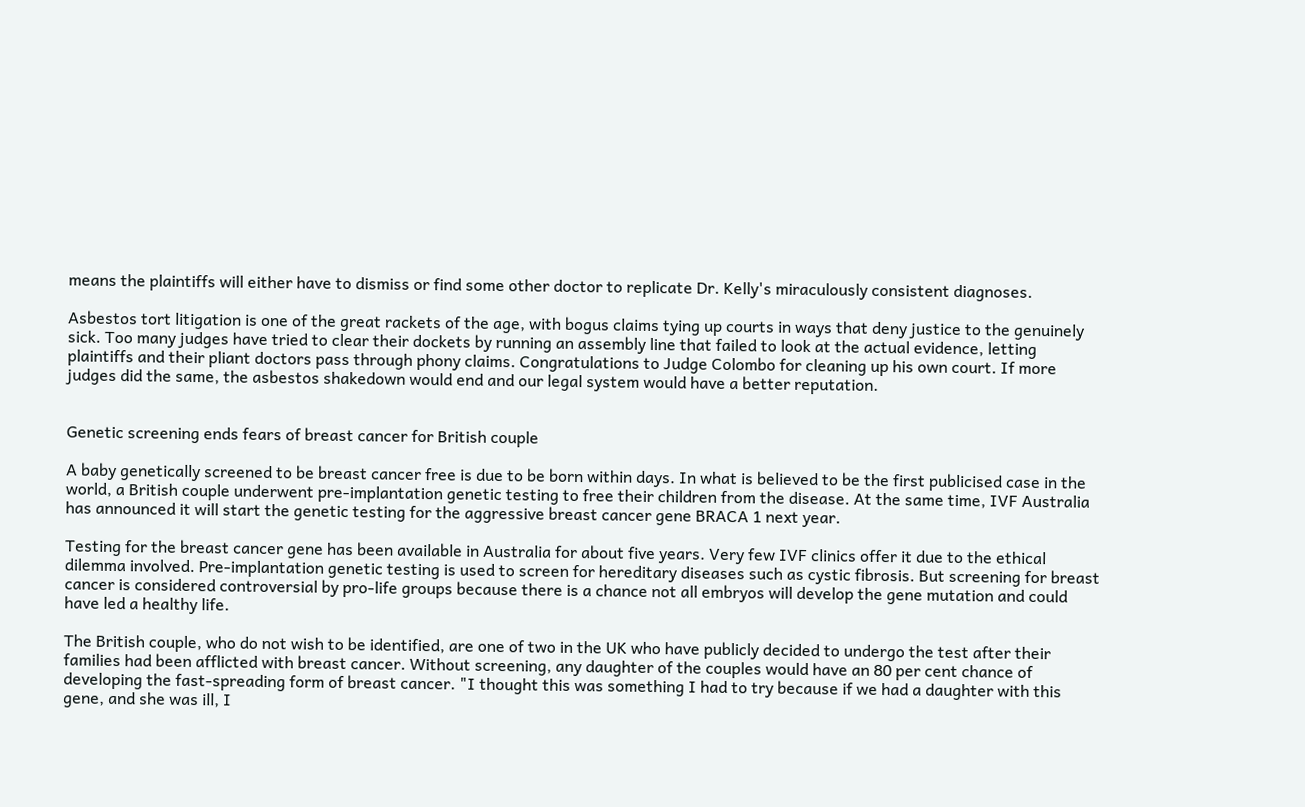means the plaintiffs will either have to dismiss or find some other doctor to replicate Dr. Kelly's miraculously consistent diagnoses.

Asbestos tort litigation is one of the great rackets of the age, with bogus claims tying up courts in ways that deny justice to the genuinely sick. Too many judges have tried to clear their dockets by running an assembly line that failed to look at the actual evidence, letting plaintiffs and their pliant doctors pass through phony claims. Congratulations to Judge Colombo for cleaning up his own court. If more judges did the same, the asbestos shakedown would end and our legal system would have a better reputation.


Genetic screening ends fears of breast cancer for British couple

A baby genetically screened to be breast cancer free is due to be born within days. In what is believed to be the first publicised case in the world, a British couple underwent pre-implantation genetic testing to free their children from the disease. At the same time, IVF Australia has announced it will start the genetic testing for the aggressive breast cancer gene BRACA 1 next year.

Testing for the breast cancer gene has been available in Australia for about five years. Very few IVF clinics offer it due to the ethical dilemma involved. Pre-implantation genetic testing is used to screen for hereditary diseases such as cystic fibrosis. But screening for breast cancer is considered controversial by pro-life groups because there is a chance not all embryos will develop the gene mutation and could have led a healthy life.

The British couple, who do not wish to be identified, are one of two in the UK who have publicly decided to undergo the test after their families had been afflicted with breast cancer. Without screening, any daughter of the couples would have an 80 per cent chance of developing the fast-spreading form of breast cancer. "I thought this was something I had to try because if we had a daughter with this gene, and she was ill, I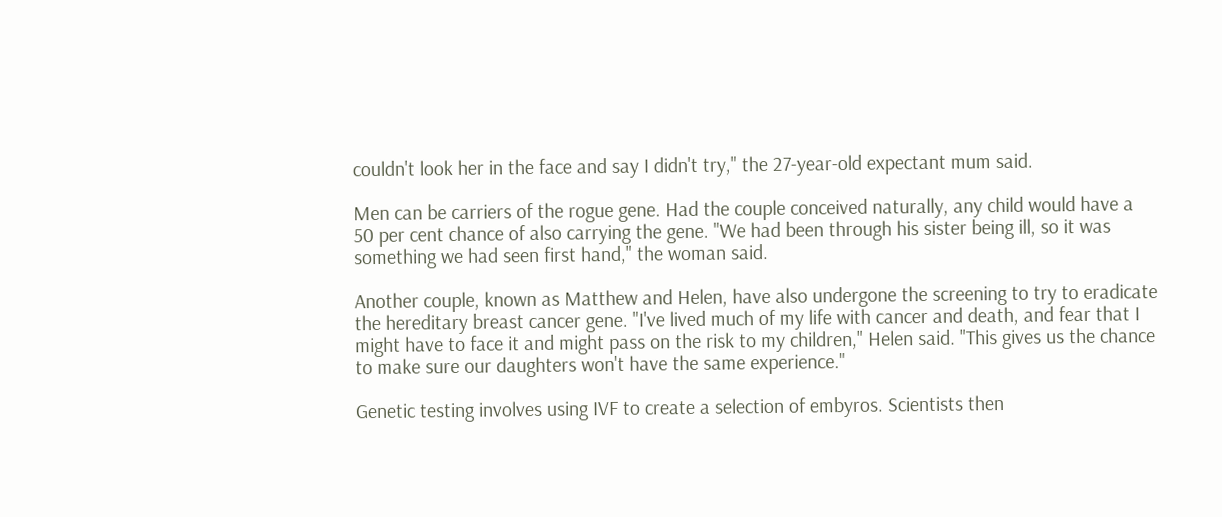couldn't look her in the face and say I didn't try," the 27-year-old expectant mum said.

Men can be carriers of the rogue gene. Had the couple conceived naturally, any child would have a 50 per cent chance of also carrying the gene. "We had been through his sister being ill, so it was something we had seen first hand," the woman said.

Another couple, known as Matthew and Helen, have also undergone the screening to try to eradicate the hereditary breast cancer gene. "I've lived much of my life with cancer and death, and fear that I might have to face it and might pass on the risk to my children," Helen said. "This gives us the chance to make sure our daughters won't have the same experience."

Genetic testing involves using IVF to create a selection of embyros. Scientists then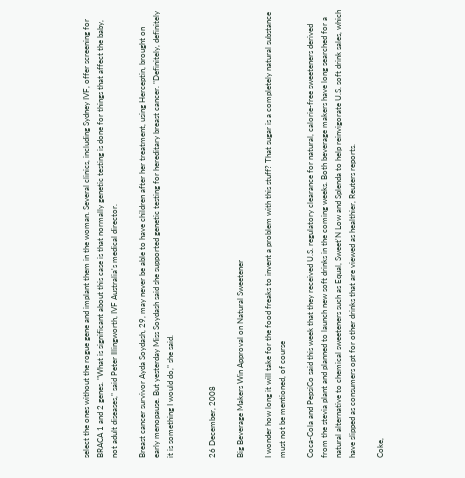select the ones without the rogue gene and implant them in the woman. Several clinics, including Sydney IVF, offer screening for BRACA 1 and 2 genes. "What is significant about this case is that normally genetic testing is done for things that affect the baby, not adult diseases," said Peter Illingworth, IVF Australia's medical director.

Breast cancer survivor Ayda Soydash, 29, may never be able to have children after her treatment, using Herceptin, brought on early menopause. But yesterday Miss Soydash said she supported genetic testing for hereditary breast cancer. "Definitely, definitely it is something I would do," she said.


26 December, 2008

Big Beverage Makers Win Approval on Natural Sweetener

I wonder how long it will take for the food freaks to invent a problem with this stuff? That sugar is a completely natural substance must not be mentioned, of course

Coca-Cola and PepsiCo said this week that they received U.S. regulatory clearance for natural, calorie-free sweeteners derived from the stevia plant and planned to launch new soft drinks in the coming weeks. Both beverage makers have long searched for a natural alternative to chemical sweeteners such as Equal, Sweet'N Low and Splenda to help reinvigorate U.S. soft drink sales, which have slipped as consumers opt for other drinks that are viewed as healthier, Reuters reports.

Coke,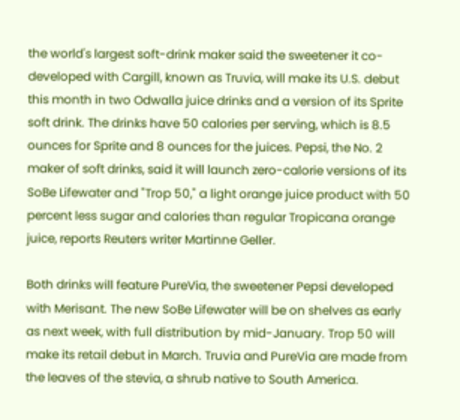the world's largest soft-drink maker said the sweetener it co-developed with Cargill, known as Truvia, will make its U.S. debut this month in two Odwalla juice drinks and a version of its Sprite soft drink. The drinks have 50 calories per serving, which is 8.5 ounces for Sprite and 8 ounces for the juices. Pepsi, the No. 2 maker of soft drinks, said it will launch zero-calorie versions of its SoBe Lifewater and "Trop 50," a light orange juice product with 50 percent less sugar and calories than regular Tropicana orange juice, reports Reuters writer Martinne Geller.

Both drinks will feature PureVia, the sweetener Pepsi developed with Merisant. The new SoBe Lifewater will be on shelves as early as next week, with full distribution by mid-January. Trop 50 will make its retail debut in March. Truvia and PureVia are made from the leaves of the stevia, a shrub native to South America.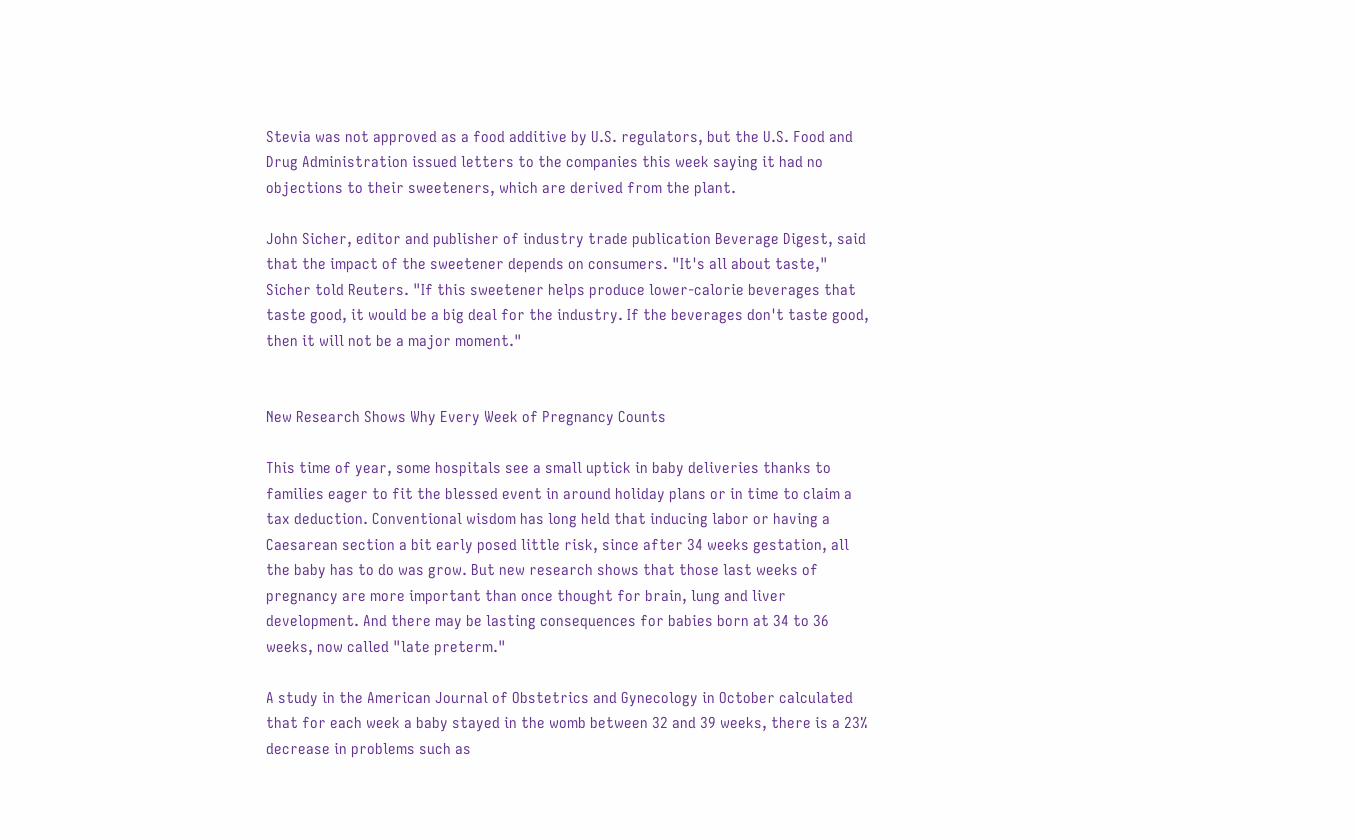Stevia was not approved as a food additive by U.S. regulators, but the U.S. Food and Drug Administration issued letters to the companies this week saying it had no objections to their sweeteners, which are derived from the plant.

John Sicher, editor and publisher of industry trade publication Beverage Digest, said that the impact of the sweetener depends on consumers. "It's all about taste," Sicher told Reuters. "If this sweetener helps produce lower-calorie beverages that taste good, it would be a big deal for the industry. If the beverages don't taste good, then it will not be a major moment."


New Research Shows Why Every Week of Pregnancy Counts

This time of year, some hospitals see a small uptick in baby deliveries thanks to families eager to fit the blessed event in around holiday plans or in time to claim a tax deduction. Conventional wisdom has long held that inducing labor or having a Caesarean section a bit early posed little risk, since after 34 weeks gestation, all the baby has to do was grow. But new research shows that those last weeks of pregnancy are more important than once thought for brain, lung and liver development. And there may be lasting consequences for babies born at 34 to 36 weeks, now called "late preterm."

A study in the American Journal of Obstetrics and Gynecology in October calculated that for each week a baby stayed in the womb between 32 and 39 weeks, there is a 23% decrease in problems such as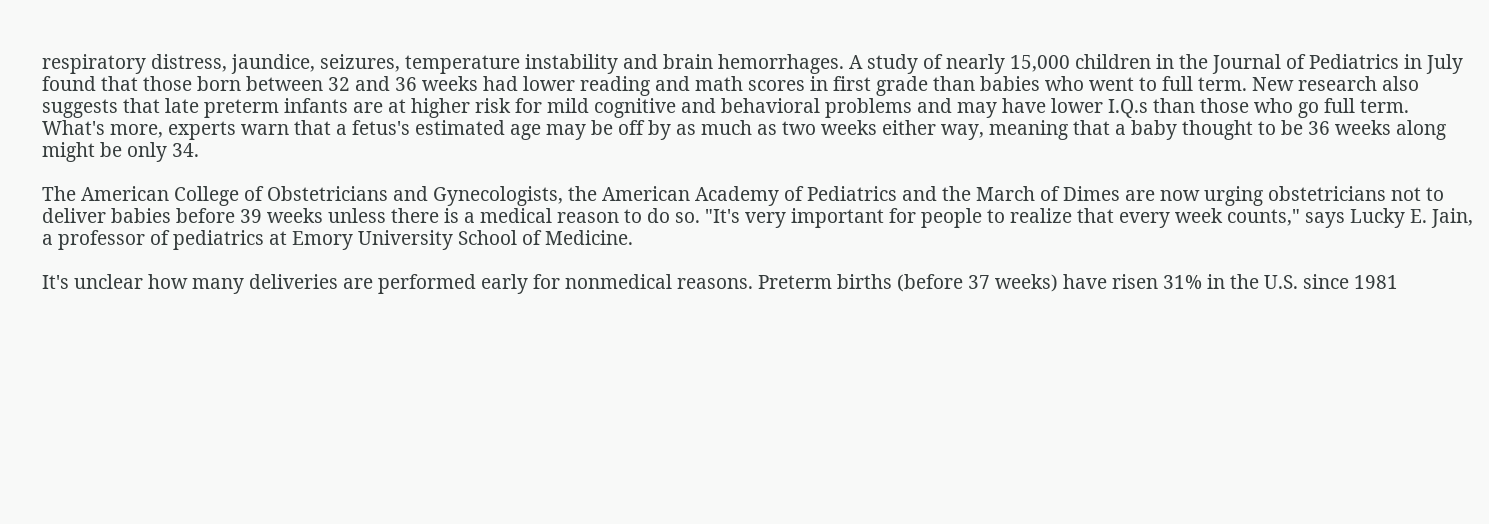respiratory distress, jaundice, seizures, temperature instability and brain hemorrhages. A study of nearly 15,000 children in the Journal of Pediatrics in July found that those born between 32 and 36 weeks had lower reading and math scores in first grade than babies who went to full term. New research also suggests that late preterm infants are at higher risk for mild cognitive and behavioral problems and may have lower I.Q.s than those who go full term. What's more, experts warn that a fetus's estimated age may be off by as much as two weeks either way, meaning that a baby thought to be 36 weeks along might be only 34.

The American College of Obstetricians and Gynecologists, the American Academy of Pediatrics and the March of Dimes are now urging obstetricians not to deliver babies before 39 weeks unless there is a medical reason to do so. "It's very important for people to realize that every week counts," says Lucky E. Jain, a professor of pediatrics at Emory University School of Medicine.

It's unclear how many deliveries are performed early for nonmedical reasons. Preterm births (before 37 weeks) have risen 31% in the U.S. since 1981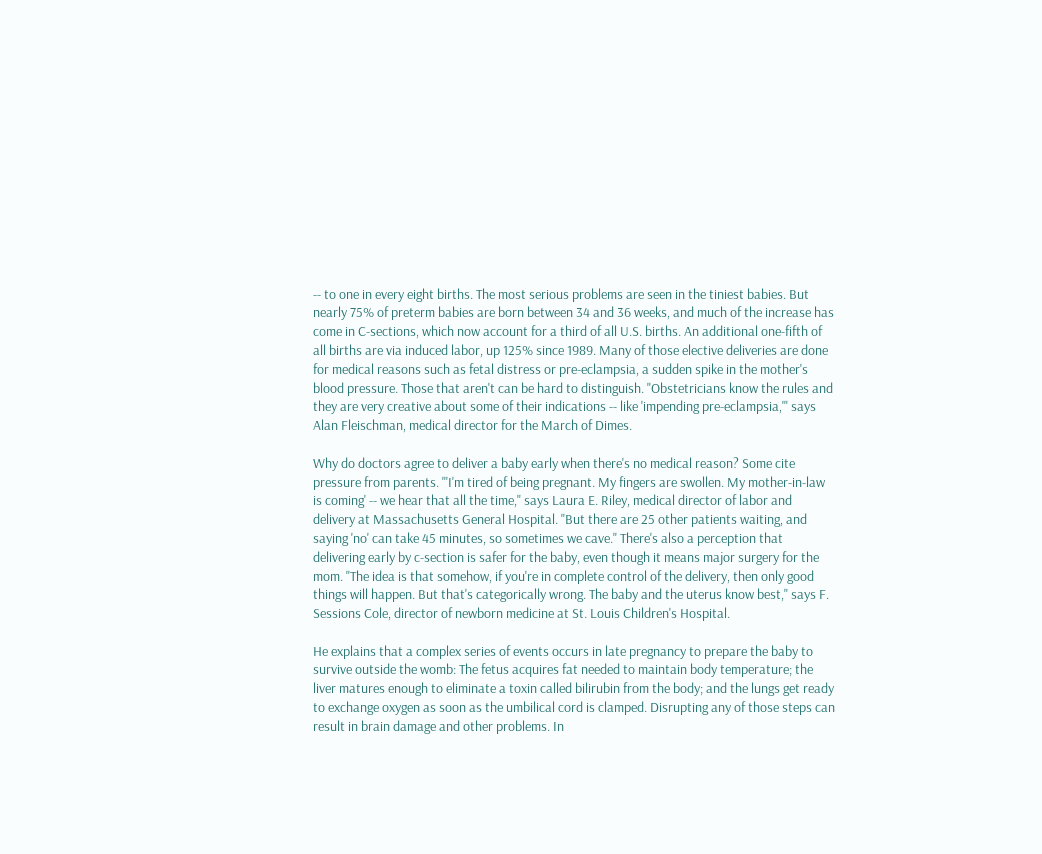-- to one in every eight births. The most serious problems are seen in the tiniest babies. But nearly 75% of preterm babies are born between 34 and 36 weeks, and much of the increase has come in C-sections, which now account for a third of all U.S. births. An additional one-fifth of all births are via induced labor, up 125% since 1989. Many of those elective deliveries are done for medical reasons such as fetal distress or pre-eclampsia, a sudden spike in the mother's blood pressure. Those that aren't can be hard to distinguish. "Obstetricians know the rules and they are very creative about some of their indications -- like 'impending pre-eclampsia,'" says Alan Fleischman, medical director for the March of Dimes.

Why do doctors agree to deliver a baby early when there's no medical reason? Some cite pressure from parents. "'I'm tired of being pregnant. My fingers are swollen. My mother-in-law is coming' -- we hear that all the time," says Laura E. Riley, medical director of labor and delivery at Massachusetts General Hospital. "But there are 25 other patients waiting, and saying 'no' can take 45 minutes, so sometimes we cave." There's also a perception that delivering early by c-section is safer for the baby, even though it means major surgery for the mom. "The idea is that somehow, if you're in complete control of the delivery, then only good things will happen. But that's categorically wrong. The baby and the uterus know best," says F. Sessions Cole, director of newborn medicine at St. Louis Children's Hospital.

He explains that a complex series of events occurs in late pregnancy to prepare the baby to survive outside the womb: The fetus acquires fat needed to maintain body temperature; the liver matures enough to eliminate a toxin called bilirubin from the body; and the lungs get ready to exchange oxygen as soon as the umbilical cord is clamped. Disrupting any of those steps can result in brain damage and other problems. In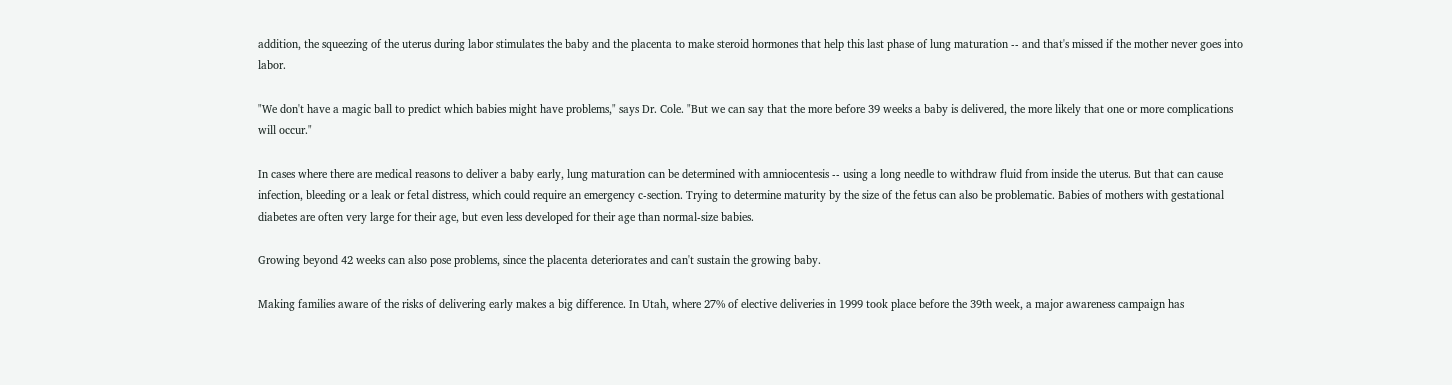addition, the squeezing of the uterus during labor stimulates the baby and the placenta to make steroid hormones that help this last phase of lung maturation -- and that's missed if the mother never goes into labor.

"We don't have a magic ball to predict which babies might have problems," says Dr. Cole. "But we can say that the more before 39 weeks a baby is delivered, the more likely that one or more complications will occur."

In cases where there are medical reasons to deliver a baby early, lung maturation can be determined with amniocentesis -- using a long needle to withdraw fluid from inside the uterus. But that can cause infection, bleeding or a leak or fetal distress, which could require an emergency c-section. Trying to determine maturity by the size of the fetus can also be problematic. Babies of mothers with gestational diabetes are often very large for their age, but even less developed for their age than normal-size babies.

Growing beyond 42 weeks can also pose problems, since the placenta deteriorates and can't sustain the growing baby.

Making families aware of the risks of delivering early makes a big difference. In Utah, where 27% of elective deliveries in 1999 took place before the 39th week, a major awareness campaign has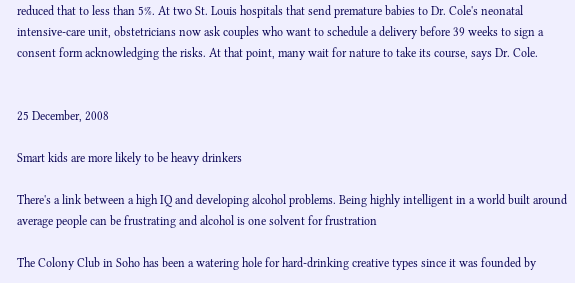reduced that to less than 5%. At two St. Louis hospitals that send premature babies to Dr. Cole's neonatal intensive-care unit, obstetricians now ask couples who want to schedule a delivery before 39 weeks to sign a consent form acknowledging the risks. At that point, many wait for nature to take its course, says Dr. Cole.


25 December, 2008

Smart kids are more likely to be heavy drinkers

There's a link between a high IQ and developing alcohol problems. Being highly intelligent in a world built around average people can be frustrating and alcohol is one solvent for frustration

The Colony Club in Soho has been a watering hole for hard-drinking creative types since it was founded by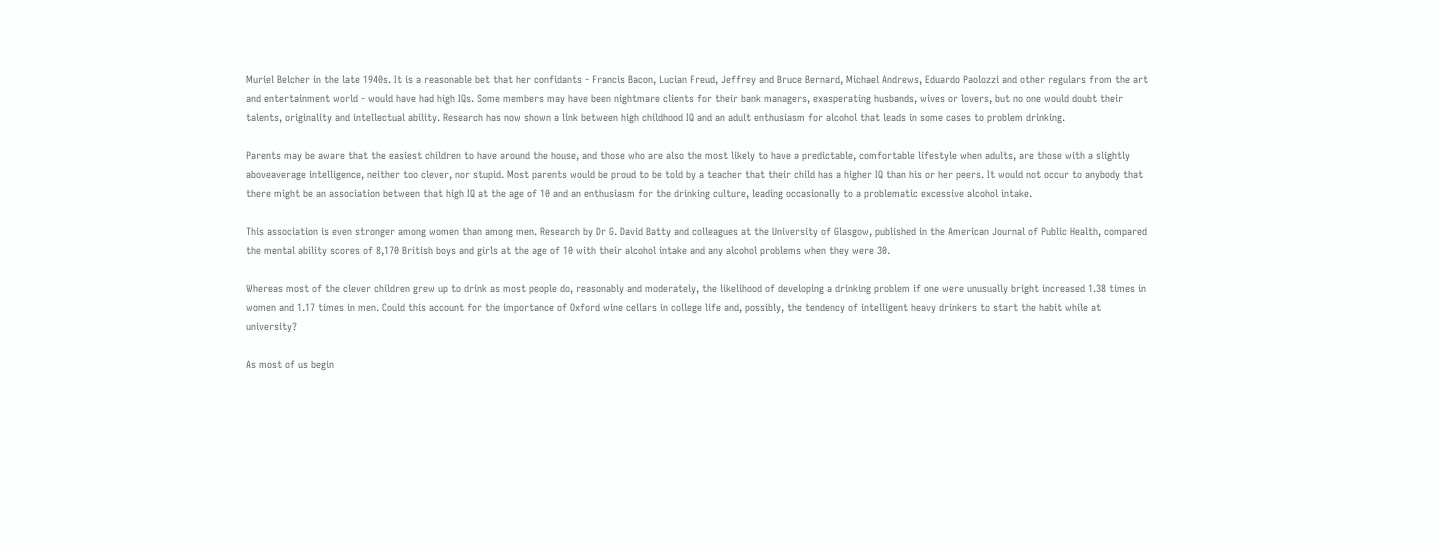Muriel Belcher in the late 1940s. It is a reasonable bet that her confidants - Francis Bacon, Lucian Freud, Jeffrey and Bruce Bernard, Michael Andrews, Eduardo Paolozzi and other regulars from the art and entertainment world - would have had high IQs. Some members may have been nightmare clients for their bank managers, exasperating husbands, wives or lovers, but no one would doubt their talents, originality and intellectual ability. Research has now shown a link between high childhood IQ and an adult enthusiasm for alcohol that leads in some cases to problem drinking.

Parents may be aware that the easiest children to have around the house, and those who are also the most likely to have a predictable, comfortable lifestyle when adults, are those with a slightly aboveaverage intelligence, neither too clever, nor stupid. Most parents would be proud to be told by a teacher that their child has a higher IQ than his or her peers. It would not occur to anybody that there might be an association between that high IQ at the age of 10 and an enthusiasm for the drinking culture, leading occasionally to a problematic excessive alcohol intake.

This association is even stronger among women than among men. Research by Dr G. David Batty and colleagues at the University of Glasgow, published in the American Journal of Public Health, compared the mental ability scores of 8,170 British boys and girls at the age of 10 with their alcohol intake and any alcohol problems when they were 30.

Whereas most of the clever children grew up to drink as most people do, reasonably and moderately, the likelihood of developing a drinking problem if one were unusually bright increased 1.38 times in women and 1.17 times in men. Could this account for the importance of Oxford wine cellars in college life and, possibly, the tendency of intelligent heavy drinkers to start the habit while at university?

As most of us begin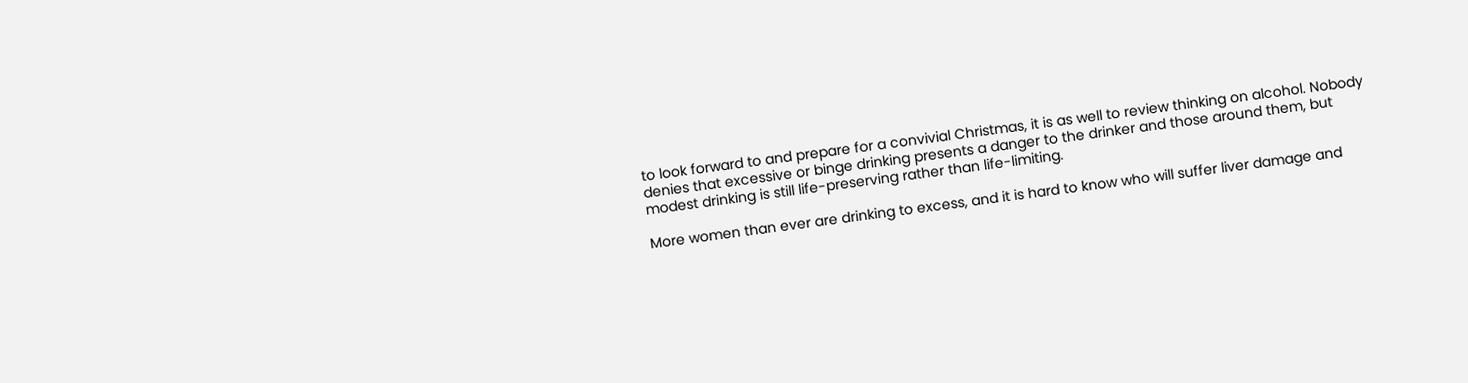to look forward to and prepare for a convivial Christmas, it is as well to review thinking on alcohol. Nobody denies that excessive or binge drinking presents a danger to the drinker and those around them, but modest drinking is still life-preserving rather than life-limiting.

More women than ever are drinking to excess, and it is hard to know who will suffer liver damage and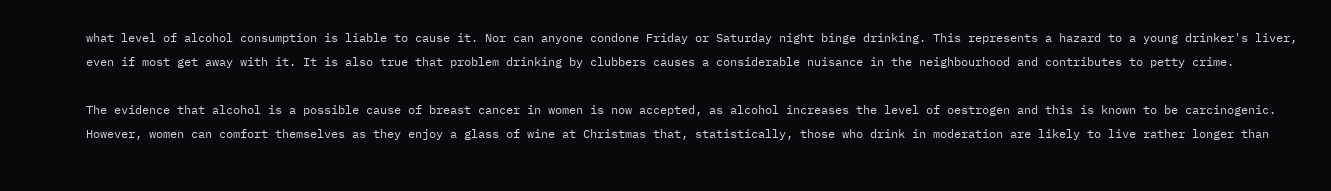what level of alcohol consumption is liable to cause it. Nor can anyone condone Friday or Saturday night binge drinking. This represents a hazard to a young drinker's liver, even if most get away with it. It is also true that problem drinking by clubbers causes a considerable nuisance in the neighbourhood and contributes to petty crime.

The evidence that alcohol is a possible cause of breast cancer in women is now accepted, as alcohol increases the level of oestrogen and this is known to be carcinogenic. However, women can comfort themselves as they enjoy a glass of wine at Christmas that, statistically, those who drink in moderation are likely to live rather longer than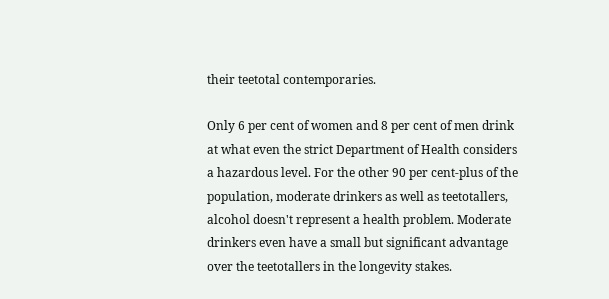their teetotal contemporaries.

Only 6 per cent of women and 8 per cent of men drink at what even the strict Department of Health considers a hazardous level. For the other 90 per cent-plus of the population, moderate drinkers as well as teetotallers, alcohol doesn't represent a health problem. Moderate drinkers even have a small but significant advantage over the teetotallers in the longevity stakes.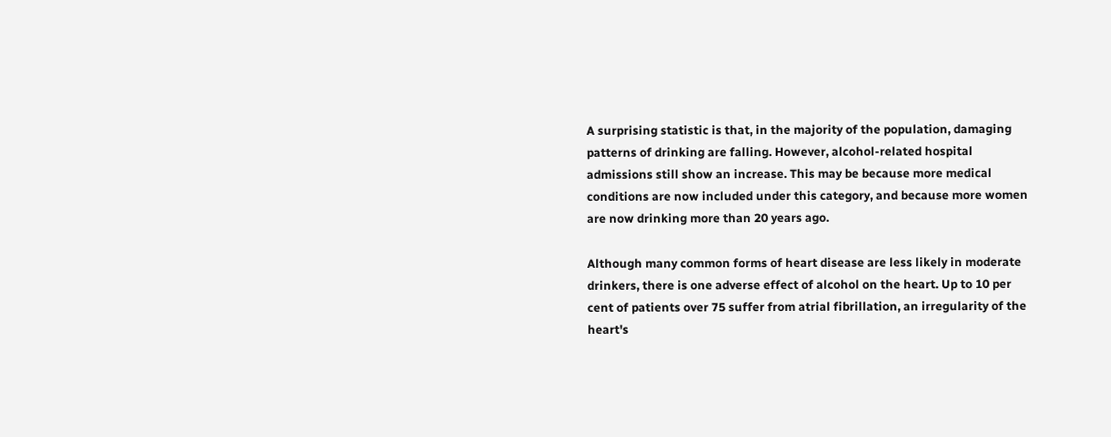A surprising statistic is that, in the majority of the population, damaging patterns of drinking are falling. However, alcohol-related hospital admissions still show an increase. This may be because more medical conditions are now included under this category, and because more women are now drinking more than 20 years ago.

Although many common forms of heart disease are less likely in moderate drinkers, there is one adverse effect of alcohol on the heart. Up to 10 per cent of patients over 75 suffer from atrial fibrillation, an irregularity of the heart's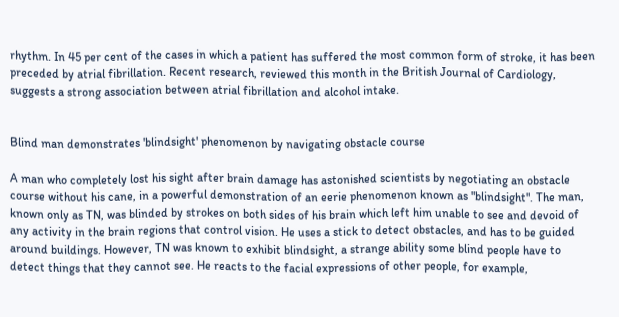rhythm. In 45 per cent of the cases in which a patient has suffered the most common form of stroke, it has been preceded by atrial fibrillation. Recent research, reviewed this month in the British Journal of Cardiology, suggests a strong association between atrial fibrillation and alcohol intake.


Blind man demonstrates 'blindsight' phenomenon by navigating obstacle course

A man who completely lost his sight after brain damage has astonished scientists by negotiating an obstacle course without his cane, in a powerful demonstration of an eerie phenomenon known as "blindsight". The man, known only as TN, was blinded by strokes on both sides of his brain which left him unable to see and devoid of any activity in the brain regions that control vision. He uses a stick to detect obstacles, and has to be guided around buildings. However, TN was known to exhibit blindsight, a strange ability some blind people have to detect things that they cannot see. He reacts to the facial expressions of other people, for example,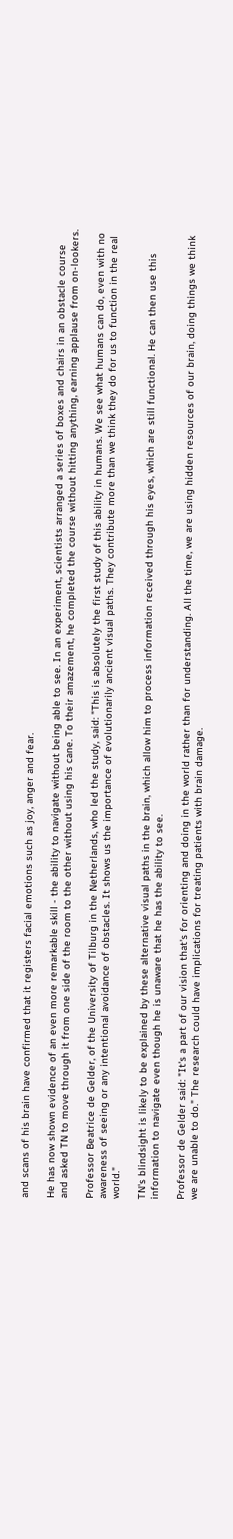and scans of his brain have confirmed that it registers facial emotions such as joy, anger and fear.

He has now shown evidence of an even more remarkable skill - the ability to navigate without being able to see. In an experiment, scientists arranged a series of boxes and chairs in an obstacle course and asked TN to move through it from one side of the room to the other without using his cane. To their amazement, he completed the course without hitting anything, earning applause from on-lookers.

Professor Beatrice de Gelder, of the University of Tilburg in the Netherlands, who led the study, said: "This is absolutely the first study of this ability in humans. We see what humans can do, even with no awareness of seeing or any intentional avoidance of obstacles. It shows us the importance of evolutionarily ancient visual paths. They contribute more than we think they do for us to function in the real world."

TN's blindsight is likely to be explained by these alternative visual paths in the brain, which allow him to process information received through his eyes, which are still functional. He can then use this information to navigate even though he is unaware that he has the ability to see.

Professor de Gelder said: "It's a part of our vision that's for orienting and doing in the world rather than for understanding. All the time, we are using hidden resources of our brain, doing things we think we are unable to do." The research could have implications for treating patients with brain damage.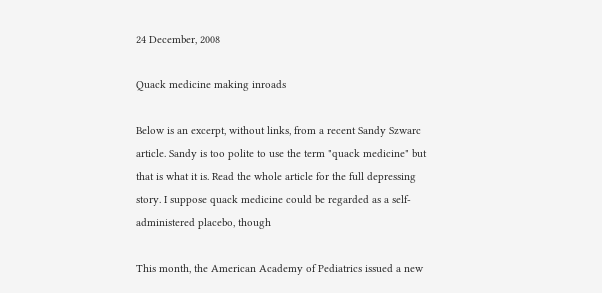24 December, 2008

Quack medicine making inroads

Below is an excerpt, without links, from a recent Sandy Szwarc article. Sandy is too polite to use the term "quack medicine" but that is what it is. Read the whole article for the full depressing story. I suppose quack medicine could be regarded as a self-administered placebo, though

This month, the American Academy of Pediatrics issued a new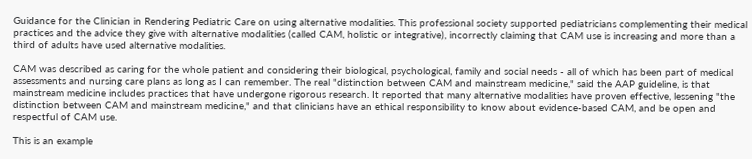Guidance for the Clinician in Rendering Pediatric Care on using alternative modalities. This professional society supported pediatricians complementing their medical practices and the advice they give with alternative modalities (called CAM, holistic or integrative), incorrectly claiming that CAM use is increasing and more than a third of adults have used alternative modalities.

CAM was described as caring for the whole patient and considering their biological, psychological, family and social needs - all of which has been part of medical assessments and nursing care plans as long as I can remember. The real "distinction between CAM and mainstream medicine," said the AAP guideline, is that mainstream medicine includes practices that have undergone rigorous research. It reported that many alternative modalities have proven effective, lessening "the distinction between CAM and mainstream medicine," and that clinicians have an ethical responsibility to know about evidence-based CAM, and be open and respectful of CAM use.

This is an example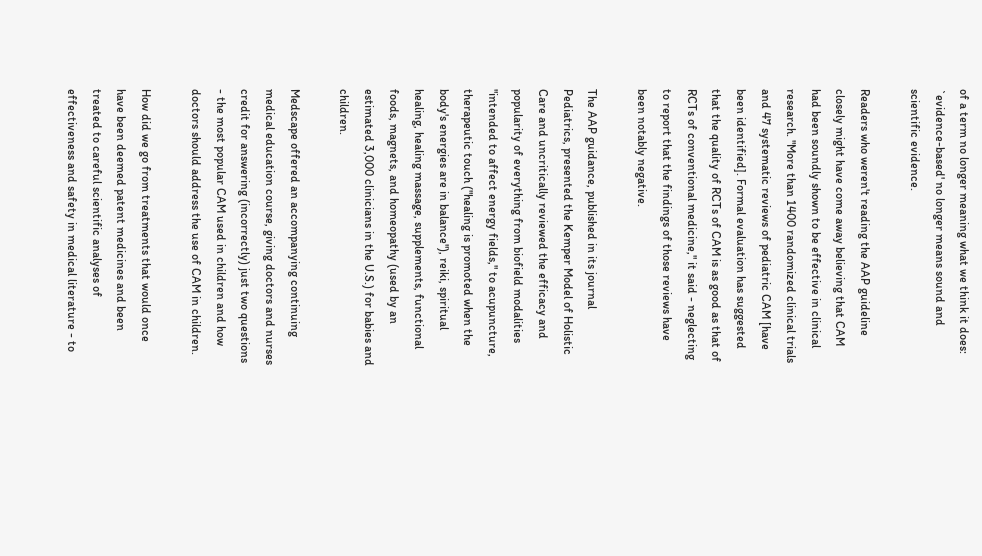of a term no longer meaning what we think it does: `evidence-based' no longer means sound and scientific evidence.

Readers who weren't reading the AAP guideline closely might have come away believing that CAM had been soundly shown to be effective in clinical research. "More than 1400 randomized clinical trials and 47 systematic reviews of pediatric CAM [have been identified]. Formal evaluation has suggested that the quality of RCTs of CAM is as good as that of RCTs of conventional medicine," it said - neglecting to report that the findings of those reviews have been notably negative.

The AAP guidance, published in its journal Pediatrics, presented the Kemper Model of Holistic Care and uncritically reviewed the efficacy and popularity of everything from biofield modalities "intended to affect energy fields," to acupuncture, therapeutic touch ("healing is promoted when the body's energies are in balance"), reiki, spiritual healing, healing massage, supplements, functional foods, magnets, and homeopathy (used by an estimated 3,000 clinicians in the U.S.) for babies and children.

Medscape offered an accompanying continuing medical education course, giving doctors and nurses credit for answering (incorrectly) just two questions - the most popular CAM used in children and how doctors should address the use of CAM in children.

How did we go from treatments that would once have been deemed patent medicines and been treated to careful scientific analyses of effectiveness and safety in medical literature - to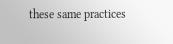these same practices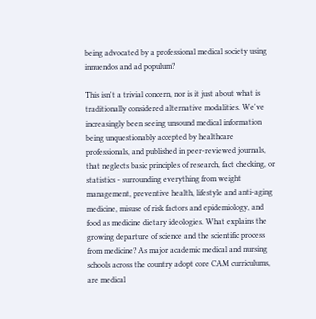being advocated by a professional medical society using innuendos and ad populum?

This isn't a trivial concern, nor is it just about what is traditionally considered alternative modalities. We've increasingly been seeing unsound medical information being unquestionably accepted by healthcare professionals, and published in peer-reviewed journals, that neglects basic principles of research, fact checking, or statistics - surrounding everything from weight management, preventive health, lifestyle and anti-aging medicine, misuse of risk factors and epidemiology, and food as medicine dietary ideologies. What explains the growing departure of science and the scientific process from medicine? As major academic medical and nursing schools across the country adopt core CAM curriculums, are medical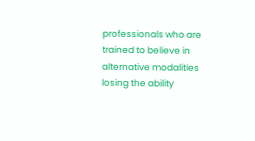professionals who are trained to believe in alternative modalities losing the ability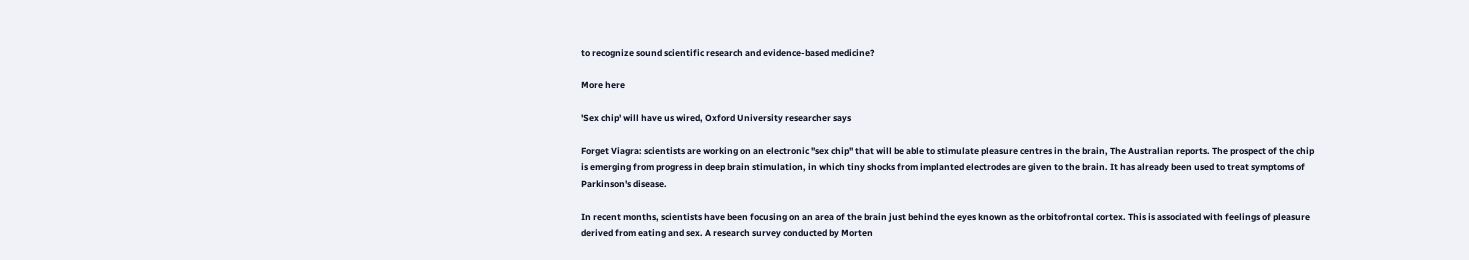to recognize sound scientific research and evidence-based medicine?

More here

'Sex chip' will have us wired, Oxford University researcher says

Forget Viagra: scientists are working on an electronic "sex chip" that will be able to stimulate pleasure centres in the brain, The Australian reports. The prospect of the chip is emerging from progress in deep brain stimulation, in which tiny shocks from implanted electrodes are given to the brain. It has already been used to treat symptoms of Parkinson's disease.

In recent months, scientists have been focusing on an area of the brain just behind the eyes known as the orbitofrontal cortex. This is associated with feelings of pleasure derived from eating and sex. A research survey conducted by Morten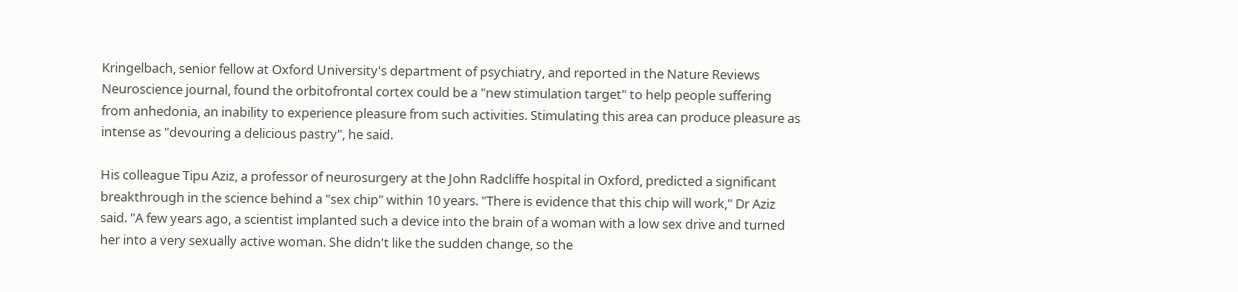Kringelbach, senior fellow at Oxford University's department of psychiatry, and reported in the Nature Reviews Neuroscience journal, found the orbitofrontal cortex could be a "new stimulation target" to help people suffering from anhedonia, an inability to experience pleasure from such activities. Stimulating this area can produce pleasure as intense as "devouring a delicious pastry", he said.

His colleague Tipu Aziz, a professor of neurosurgery at the John Radcliffe hospital in Oxford, predicted a significant breakthrough in the science behind a "sex chip" within 10 years. "There is evidence that this chip will work," Dr Aziz said. "A few years ago, a scientist implanted such a device into the brain of a woman with a low sex drive and turned her into a very sexually active woman. She didn't like the sudden change, so the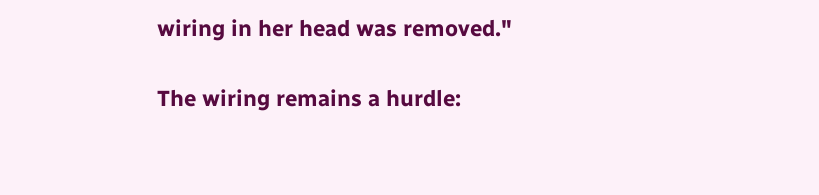wiring in her head was removed."

The wiring remains a hurdle: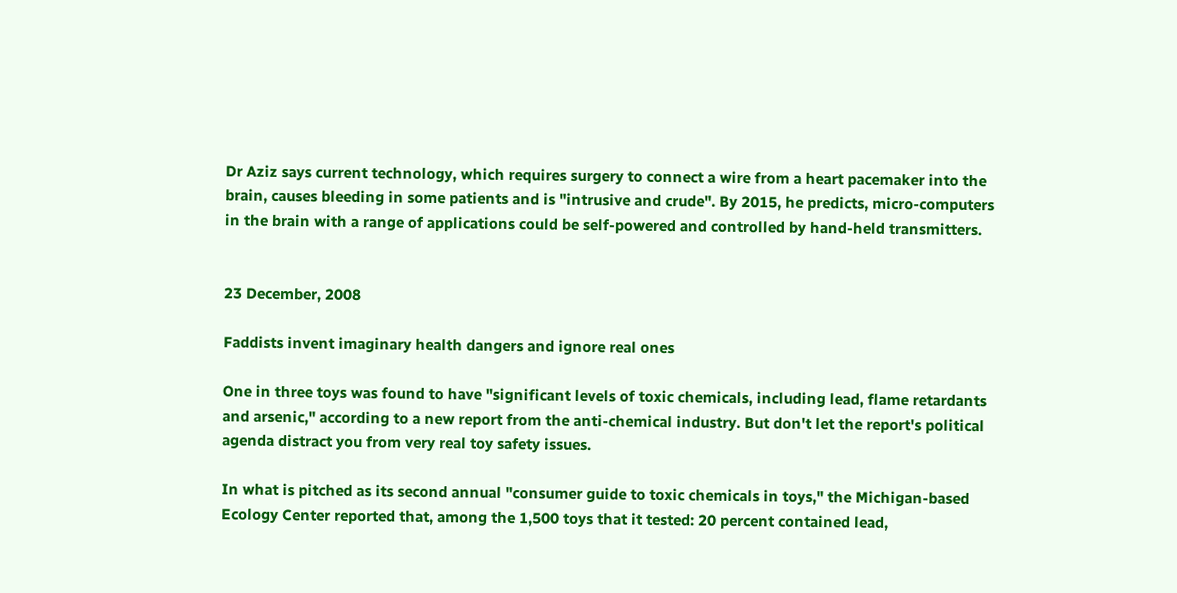Dr Aziz says current technology, which requires surgery to connect a wire from a heart pacemaker into the brain, causes bleeding in some patients and is "intrusive and crude". By 2015, he predicts, micro-computers in the brain with a range of applications could be self-powered and controlled by hand-held transmitters.


23 December, 2008

Faddists invent imaginary health dangers and ignore real ones

One in three toys was found to have "significant levels of toxic chemicals, including lead, flame retardants and arsenic," according to a new report from the anti-chemical industry. But don't let the report's political agenda distract you from very real toy safety issues.

In what is pitched as its second annual "consumer guide to toxic chemicals in toys," the Michigan-based Ecology Center reported that, among the 1,500 toys that it tested: 20 percent contained lead,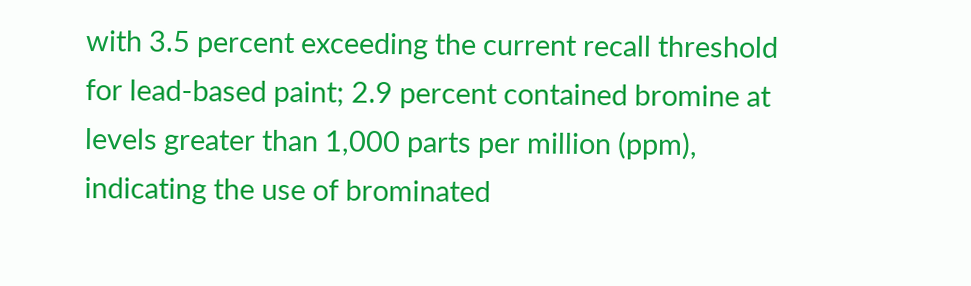with 3.5 percent exceeding the current recall threshold for lead-based paint; 2.9 percent contained bromine at levels greater than 1,000 parts per million (ppm), indicating the use of brominated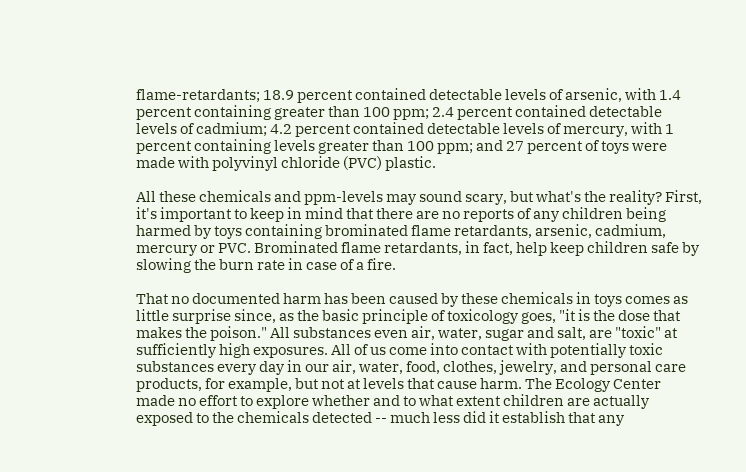flame-retardants; 18.9 percent contained detectable levels of arsenic, with 1.4 percent containing greater than 100 ppm; 2.4 percent contained detectable levels of cadmium; 4.2 percent contained detectable levels of mercury, with 1 percent containing levels greater than 100 ppm; and 27 percent of toys were made with polyvinyl chloride (PVC) plastic.

All these chemicals and ppm-levels may sound scary, but what's the reality? First, it's important to keep in mind that there are no reports of any children being harmed by toys containing brominated flame retardants, arsenic, cadmium, mercury or PVC. Brominated flame retardants, in fact, help keep children safe by slowing the burn rate in case of a fire.

That no documented harm has been caused by these chemicals in toys comes as little surprise since, as the basic principle of toxicology goes, "it is the dose that makes the poison." All substances even air, water, sugar and salt, are "toxic" at sufficiently high exposures. All of us come into contact with potentially toxic substances every day in our air, water, food, clothes, jewelry, and personal care products, for example, but not at levels that cause harm. The Ecology Center made no effort to explore whether and to what extent children are actually exposed to the chemicals detected -- much less did it establish that any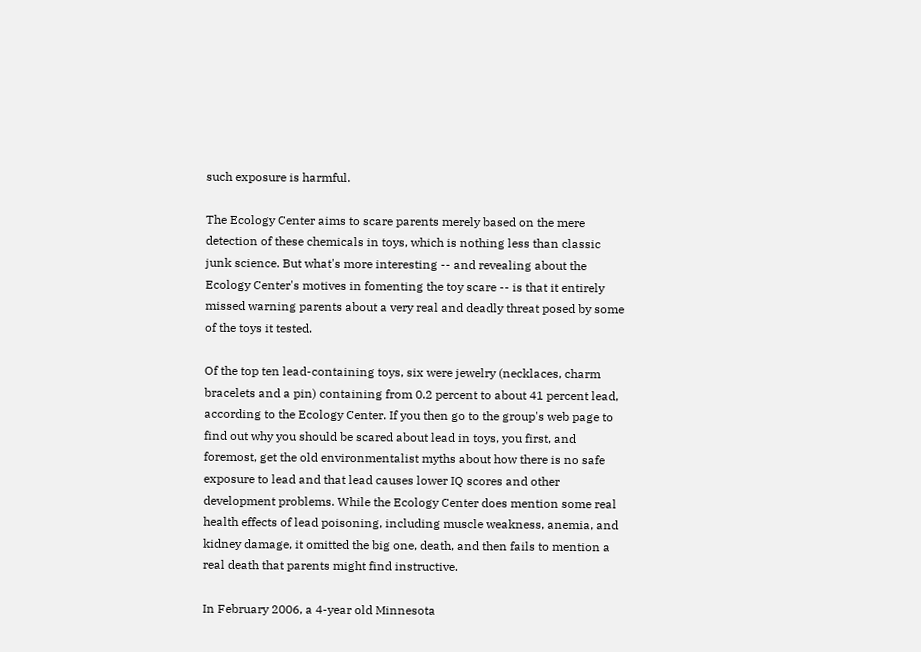such exposure is harmful.

The Ecology Center aims to scare parents merely based on the mere detection of these chemicals in toys, which is nothing less than classic junk science. But what's more interesting -- and revealing about the Ecology Center's motives in fomenting the toy scare -- is that it entirely missed warning parents about a very real and deadly threat posed by some of the toys it tested.

Of the top ten lead-containing toys, six were jewelry (necklaces, charm bracelets and a pin) containing from 0.2 percent to about 41 percent lead, according to the Ecology Center. If you then go to the group's web page to find out why you should be scared about lead in toys, you first, and foremost, get the old environmentalist myths about how there is no safe exposure to lead and that lead causes lower IQ scores and other development problems. While the Ecology Center does mention some real health effects of lead poisoning, including muscle weakness, anemia, and kidney damage, it omitted the big one, death, and then fails to mention a real death that parents might find instructive.

In February 2006, a 4-year old Minnesota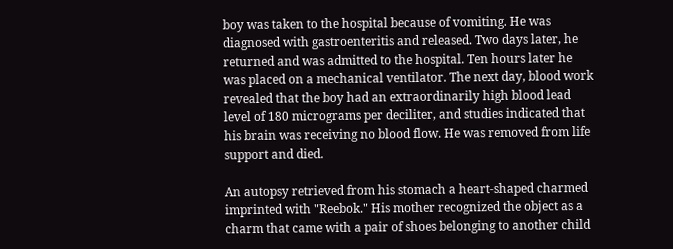boy was taken to the hospital because of vomiting. He was diagnosed with gastroenteritis and released. Two days later, he returned and was admitted to the hospital. Ten hours later he was placed on a mechanical ventilator. The next day, blood work revealed that the boy had an extraordinarily high blood lead level of 180 micrograms per deciliter, and studies indicated that his brain was receiving no blood flow. He was removed from life support and died.

An autopsy retrieved from his stomach a heart-shaped charmed imprinted with "Reebok." His mother recognized the object as a charm that came with a pair of shoes belonging to another child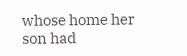whose home her son had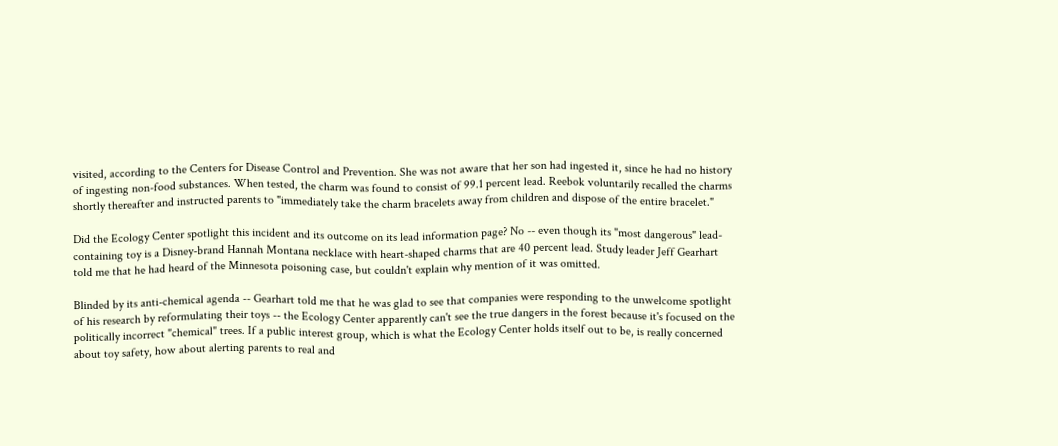visited, according to the Centers for Disease Control and Prevention. She was not aware that her son had ingested it, since he had no history of ingesting non-food substances. When tested, the charm was found to consist of 99.1 percent lead. Reebok voluntarily recalled the charms shortly thereafter and instructed parents to "immediately take the charm bracelets away from children and dispose of the entire bracelet."

Did the Ecology Center spotlight this incident and its outcome on its lead information page? No -- even though its "most dangerous" lead-containing toy is a Disney-brand Hannah Montana necklace with heart-shaped charms that are 40 percent lead. Study leader Jeff Gearhart told me that he had heard of the Minnesota poisoning case, but couldn't explain why mention of it was omitted.

Blinded by its anti-chemical agenda -- Gearhart told me that he was glad to see that companies were responding to the unwelcome spotlight of his research by reformulating their toys -- the Ecology Center apparently can't see the true dangers in the forest because it's focused on the politically incorrect "chemical" trees. If a public interest group, which is what the Ecology Center holds itself out to be, is really concerned about toy safety, how about alerting parents to real and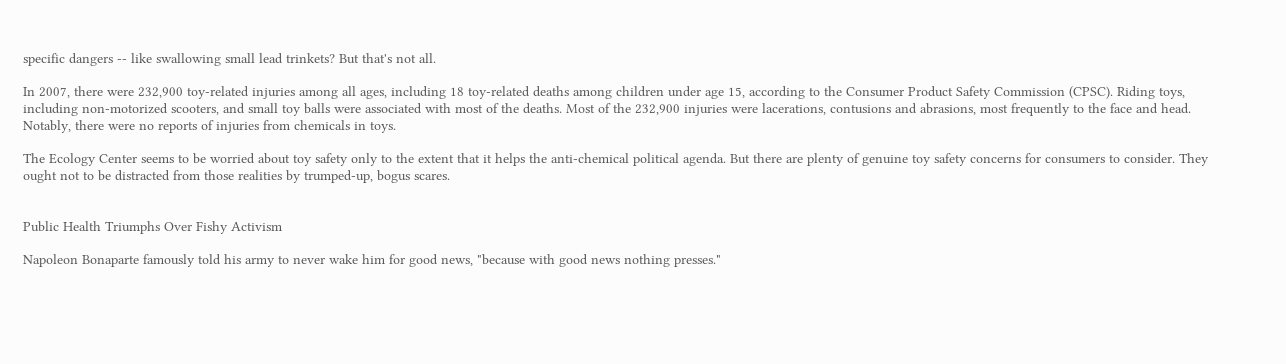specific dangers -- like swallowing small lead trinkets? But that's not all.

In 2007, there were 232,900 toy-related injuries among all ages, including 18 toy-related deaths among children under age 15, according to the Consumer Product Safety Commission (CPSC). Riding toys, including non-motorized scooters, and small toy balls were associated with most of the deaths. Most of the 232,900 injuries were lacerations, contusions and abrasions, most frequently to the face and head. Notably, there were no reports of injuries from chemicals in toys.

The Ecology Center seems to be worried about toy safety only to the extent that it helps the anti-chemical political agenda. But there are plenty of genuine toy safety concerns for consumers to consider. They ought not to be distracted from those realities by trumped-up, bogus scares.


Public Health Triumphs Over Fishy Activism

Napoleon Bonaparte famously told his army to never wake him for good news, "because with good news nothing presses."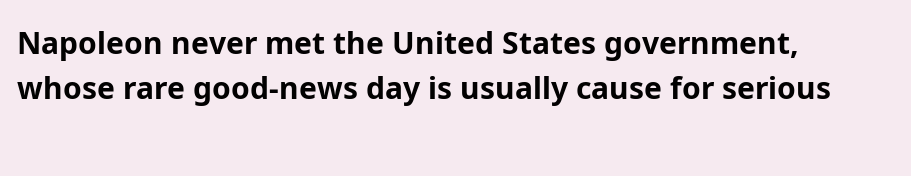Napoleon never met the United States government, whose rare good-news day is usually cause for serious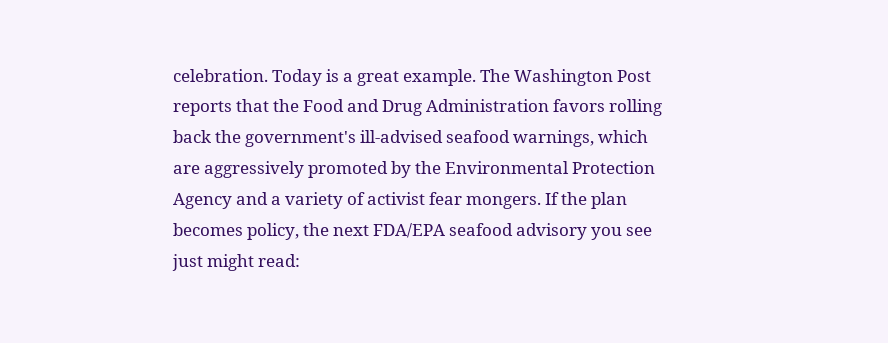celebration. Today is a great example. The Washington Post reports that the Food and Drug Administration favors rolling back the government's ill-advised seafood warnings, which are aggressively promoted by the Environmental Protection Agency and a variety of activist fear mongers. If the plan becomes policy, the next FDA/EPA seafood advisory you see just might read: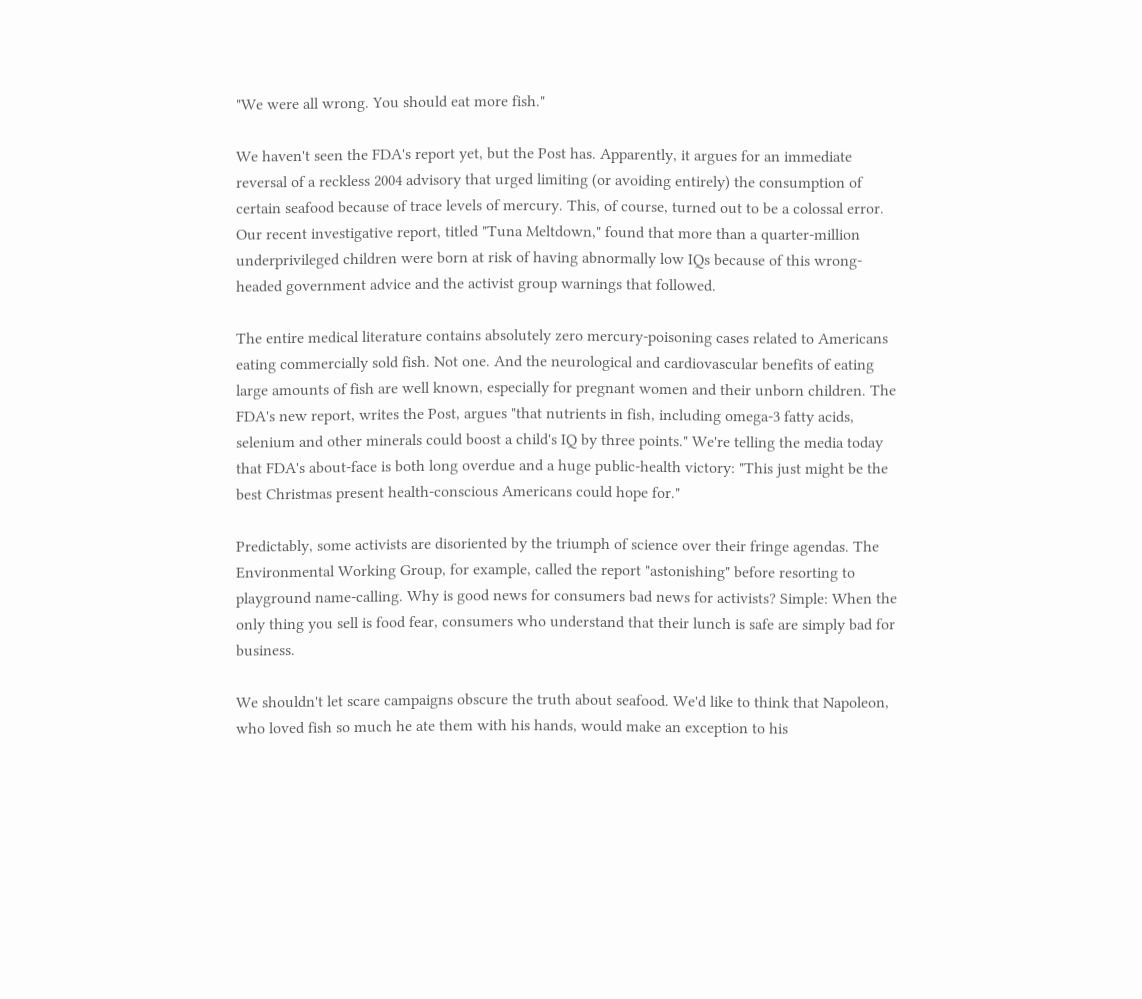"We were all wrong. You should eat more fish."

We haven't seen the FDA's report yet, but the Post has. Apparently, it argues for an immediate reversal of a reckless 2004 advisory that urged limiting (or avoiding entirely) the consumption of certain seafood because of trace levels of mercury. This, of course, turned out to be a colossal error. Our recent investigative report, titled "Tuna Meltdown," found that more than a quarter-million underprivileged children were born at risk of having abnormally low IQs because of this wrong-headed government advice and the activist group warnings that followed.

The entire medical literature contains absolutely zero mercury-poisoning cases related to Americans eating commercially sold fish. Not one. And the neurological and cardiovascular benefits of eating large amounts of fish are well known, especially for pregnant women and their unborn children. The FDA's new report, writes the Post, argues "that nutrients in fish, including omega-3 fatty acids, selenium and other minerals could boost a child's IQ by three points." We're telling the media today that FDA's about-face is both long overdue and a huge public-health victory: "This just might be the best Christmas present health-conscious Americans could hope for."

Predictably, some activists are disoriented by the triumph of science over their fringe agendas. The Environmental Working Group, for example, called the report "astonishing" before resorting to playground name-calling. Why is good news for consumers bad news for activists? Simple: When the only thing you sell is food fear, consumers who understand that their lunch is safe are simply bad for business.

We shouldn't let scare campaigns obscure the truth about seafood. We'd like to think that Napoleon, who loved fish so much he ate them with his hands, would make an exception to his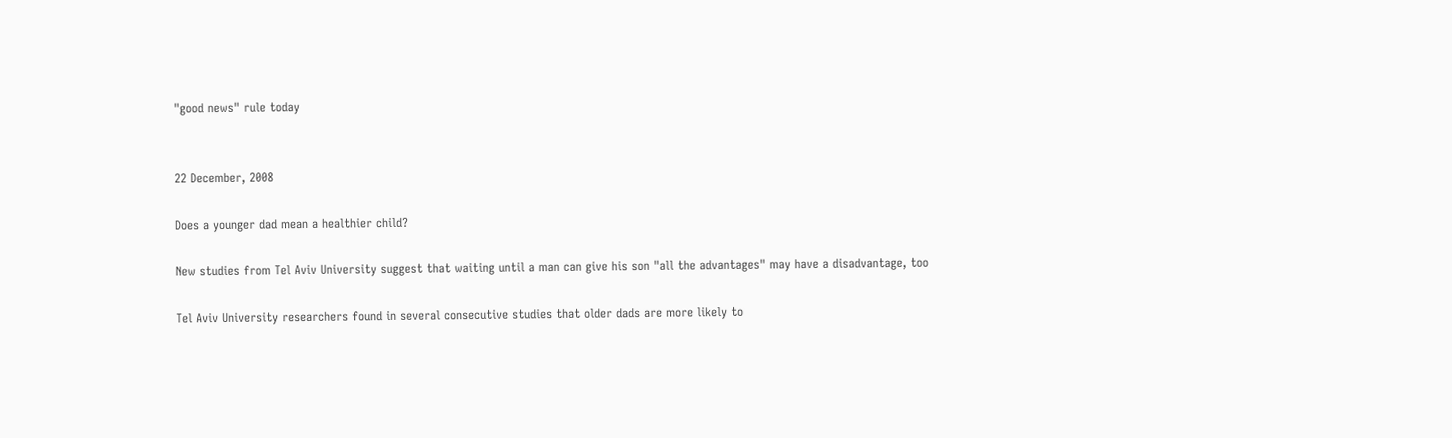"good news" rule today


22 December, 2008

Does a younger dad mean a healthier child?

New studies from Tel Aviv University suggest that waiting until a man can give his son "all the advantages" may have a disadvantage, too

Tel Aviv University researchers found in several consecutive studies that older dads are more likely to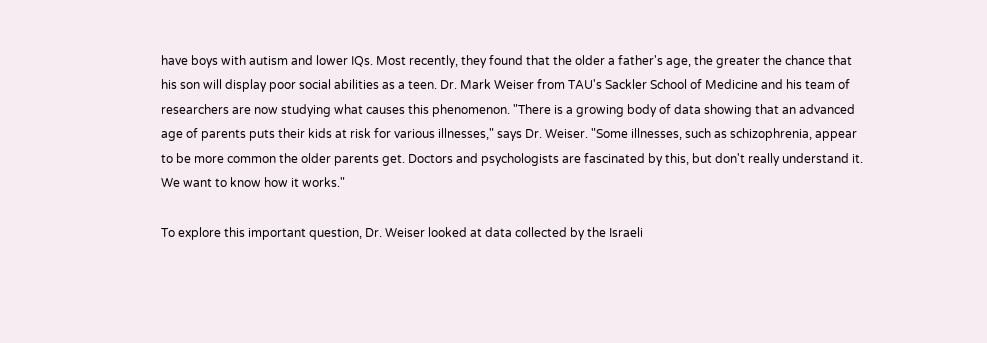have boys with autism and lower IQs. Most recently, they found that the older a father's age, the greater the chance that his son will display poor social abilities as a teen. Dr. Mark Weiser from TAU's Sackler School of Medicine and his team of researchers are now studying what causes this phenomenon. "There is a growing body of data showing that an advanced age of parents puts their kids at risk for various illnesses," says Dr. Weiser. "Some illnesses, such as schizophrenia, appear to be more common the older parents get. Doctors and psychologists are fascinated by this, but don't really understand it. We want to know how it works."

To explore this important question, Dr. Weiser looked at data collected by the Israeli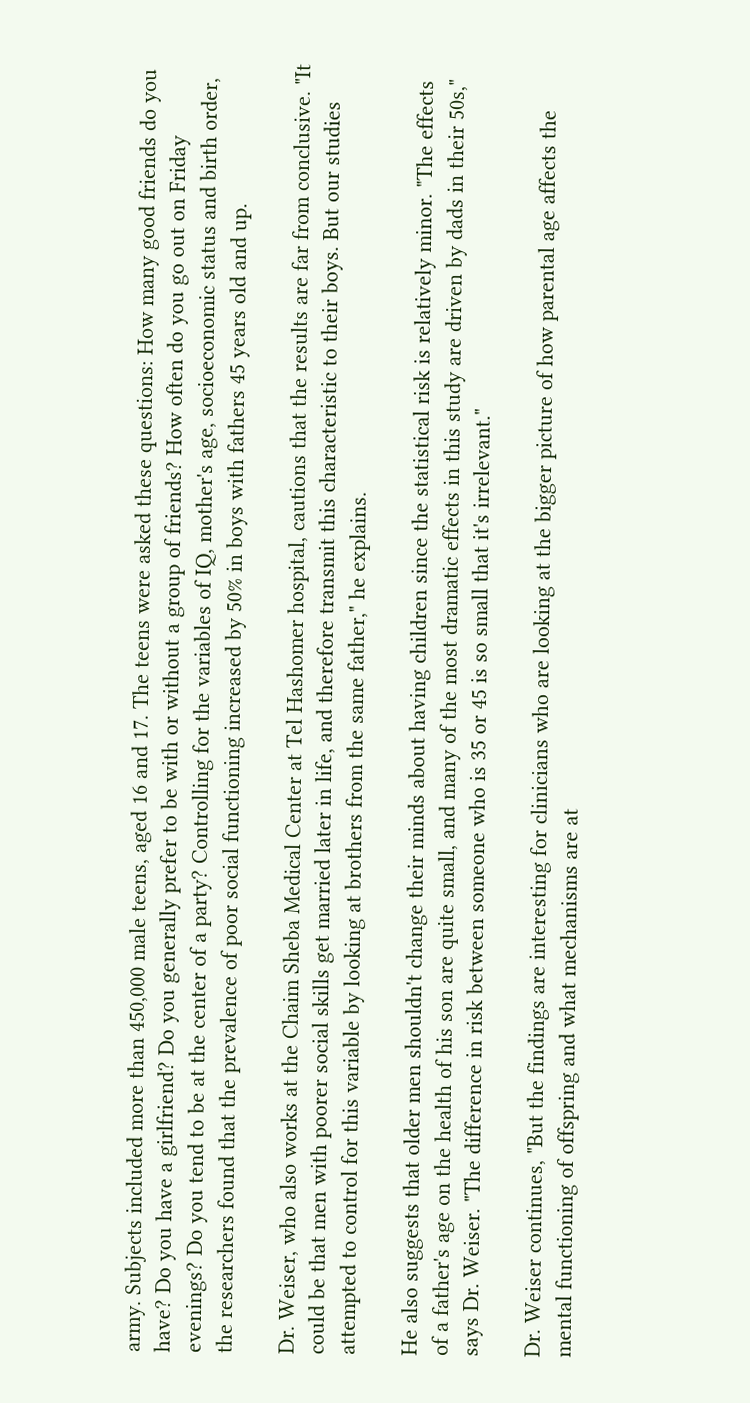army. Subjects included more than 450,000 male teens, aged 16 and 17. The teens were asked these questions: How many good friends do you have? Do you have a girlfriend? Do you generally prefer to be with or without a group of friends? How often do you go out on Friday evenings? Do you tend to be at the center of a party? Controlling for the variables of IQ, mother's age, socioeconomic status and birth order, the researchers found that the prevalence of poor social functioning increased by 50% in boys with fathers 45 years old and up.

Dr. Weiser, who also works at the Chaim Sheba Medical Center at Tel Hashomer hospital, cautions that the results are far from conclusive. "It could be that men with poorer social skills get married later in life, and therefore transmit this characteristic to their boys. But our studies attempted to control for this variable by looking at brothers from the same father," he explains.

He also suggests that older men shouldn't change their minds about having children since the statistical risk is relatively minor. "The effects of a father's age on the health of his son are quite small, and many of the most dramatic effects in this study are driven by dads in their 50s," says Dr. Weiser. "The difference in risk between someone who is 35 or 45 is so small that it's irrelevant."

Dr. Weiser continues, "But the findings are interesting for clinicians who are looking at the bigger picture of how parental age affects the mental functioning of offspring and what mechanisms are at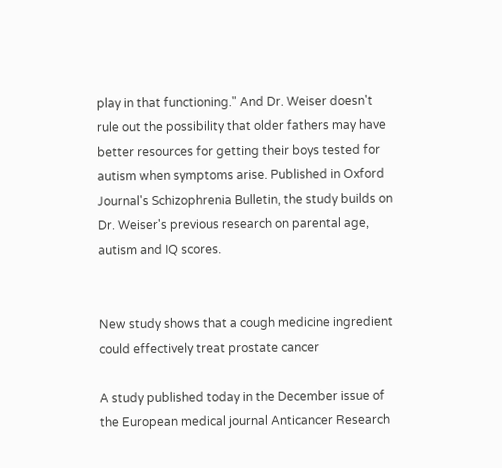play in that functioning." And Dr. Weiser doesn't rule out the possibility that older fathers may have better resources for getting their boys tested for autism when symptoms arise. Published in Oxford Journal's Schizophrenia Bulletin, the study builds on Dr. Weiser's previous research on parental age, autism and IQ scores.


New study shows that a cough medicine ingredient could effectively treat prostate cancer

A study published today in the December issue of the European medical journal Anticancer Research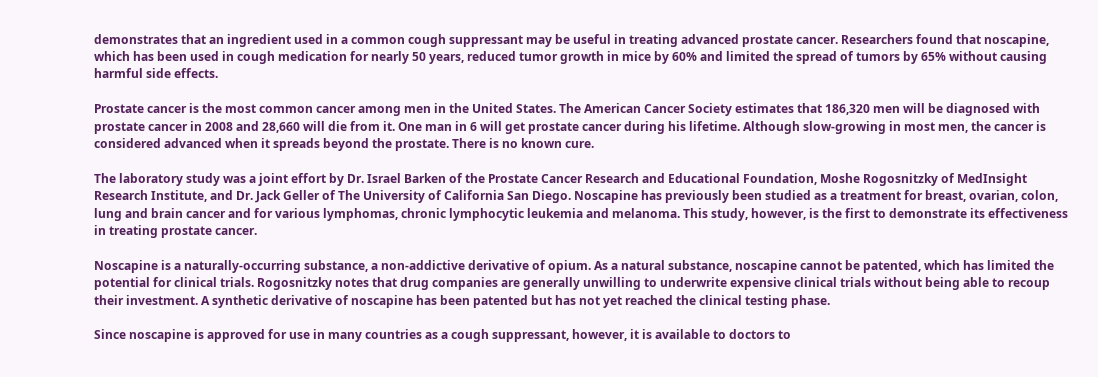demonstrates that an ingredient used in a common cough suppressant may be useful in treating advanced prostate cancer. Researchers found that noscapine, which has been used in cough medication for nearly 50 years, reduced tumor growth in mice by 60% and limited the spread of tumors by 65% without causing harmful side effects.

Prostate cancer is the most common cancer among men in the United States. The American Cancer Society estimates that 186,320 men will be diagnosed with prostate cancer in 2008 and 28,660 will die from it. One man in 6 will get prostate cancer during his lifetime. Although slow-growing in most men, the cancer is considered advanced when it spreads beyond the prostate. There is no known cure.

The laboratory study was a joint effort by Dr. Israel Barken of the Prostate Cancer Research and Educational Foundation, Moshe Rogosnitzky of MedInsight Research Institute, and Dr. Jack Geller of The University of California San Diego. Noscapine has previously been studied as a treatment for breast, ovarian, colon, lung and brain cancer and for various lymphomas, chronic lymphocytic leukemia and melanoma. This study, however, is the first to demonstrate its effectiveness in treating prostate cancer.

Noscapine is a naturally-occurring substance, a non-addictive derivative of opium. As a natural substance, noscapine cannot be patented, which has limited the potential for clinical trials. Rogosnitzky notes that drug companies are generally unwilling to underwrite expensive clinical trials without being able to recoup their investment. A synthetic derivative of noscapine has been patented but has not yet reached the clinical testing phase.

Since noscapine is approved for use in many countries as a cough suppressant, however, it is available to doctors to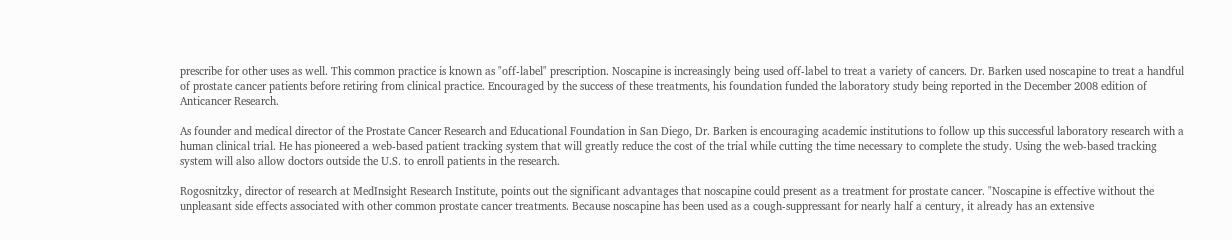prescribe for other uses as well. This common practice is known as "off-label" prescription. Noscapine is increasingly being used off-label to treat a variety of cancers. Dr. Barken used noscapine to treat a handful of prostate cancer patients before retiring from clinical practice. Encouraged by the success of these treatments, his foundation funded the laboratory study being reported in the December 2008 edition of Anticancer Research.

As founder and medical director of the Prostate Cancer Research and Educational Foundation in San Diego, Dr. Barken is encouraging academic institutions to follow up this successful laboratory research with a human clinical trial. He has pioneered a web-based patient tracking system that will greatly reduce the cost of the trial while cutting the time necessary to complete the study. Using the web-based tracking system will also allow doctors outside the U.S. to enroll patients in the research.

Rogosnitzky, director of research at MedInsight Research Institute, points out the significant advantages that noscapine could present as a treatment for prostate cancer. "Noscapine is effective without the unpleasant side effects associated with other common prostate cancer treatments. Because noscapine has been used as a cough-suppressant for nearly half a century, it already has an extensive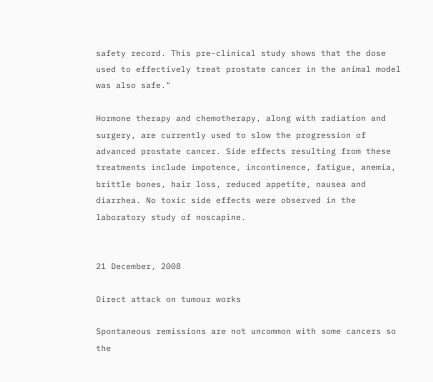safety record. This pre-clinical study shows that the dose used to effectively treat prostate cancer in the animal model was also safe."

Hormone therapy and chemotherapy, along with radiation and surgery, are currently used to slow the progression of advanced prostate cancer. Side effects resulting from these treatments include impotence, incontinence, fatigue, anemia, brittle bones, hair loss, reduced appetite, nausea and diarrhea. No toxic side effects were observed in the laboratory study of noscapine.


21 December, 2008

Direct attack on tumour works

Spontaneous remissions are not uncommon with some cancers so the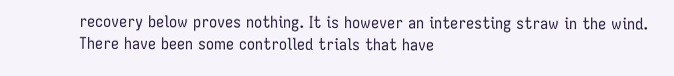recovery below proves nothing. It is however an interesting straw in the wind. There have been some controlled trials that have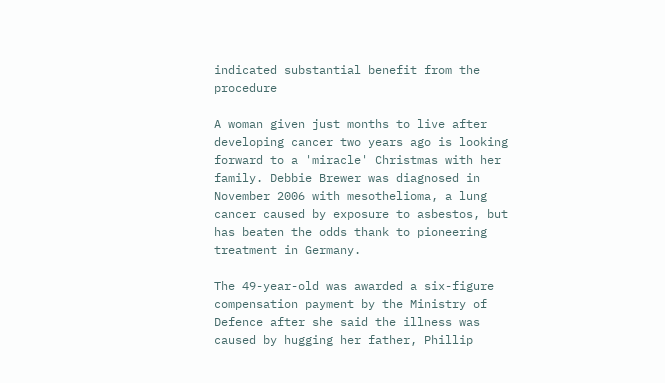indicated substantial benefit from the procedure

A woman given just months to live after developing cancer two years ago is looking forward to a 'miracle' Christmas with her family. Debbie Brewer was diagnosed in November 2006 with mesothelioma, a lung cancer caused by exposure to asbestos, but has beaten the odds thank to pioneering treatment in Germany.

The 49-year-old was awarded a six-figure compensation payment by the Ministry of Defence after she said the illness was caused by hugging her father, Phillip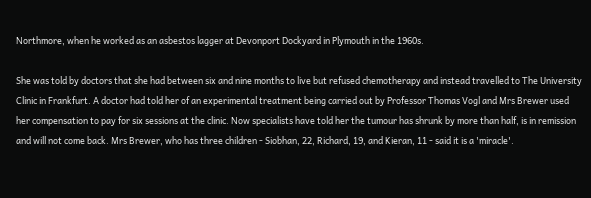Northmore, when he worked as an asbestos lagger at Devonport Dockyard in Plymouth in the 1960s.

She was told by doctors that she had between six and nine months to live but refused chemotherapy and instead travelled to The University Clinic in Frankfurt. A doctor had told her of an experimental treatment being carried out by Professor Thomas Vogl and Mrs Brewer used her compensation to pay for six sessions at the clinic. Now specialists have told her the tumour has shrunk by more than half, is in remission and will not come back. Mrs Brewer, who has three children - Siobhan, 22, Richard, 19, and Kieran, 11 - said it is a 'miracle'.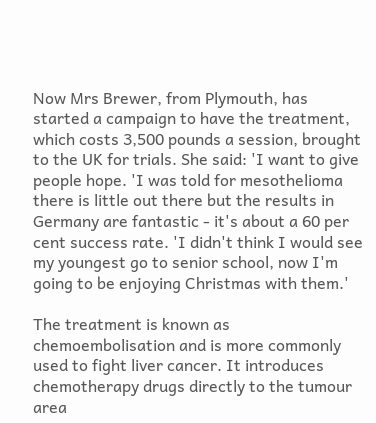Now Mrs Brewer, from Plymouth, has started a campaign to have the treatment, which costs 3,500 pounds a session, brought to the UK for trials. She said: 'I want to give people hope. 'I was told for mesothelioma there is little out there but the results in Germany are fantastic - it's about a 60 per cent success rate. 'I didn't think I would see my youngest go to senior school, now I'm going to be enjoying Christmas with them.'

The treatment is known as chemoembolisation and is more commonly used to fight liver cancer. It introduces chemotherapy drugs directly to the tumour area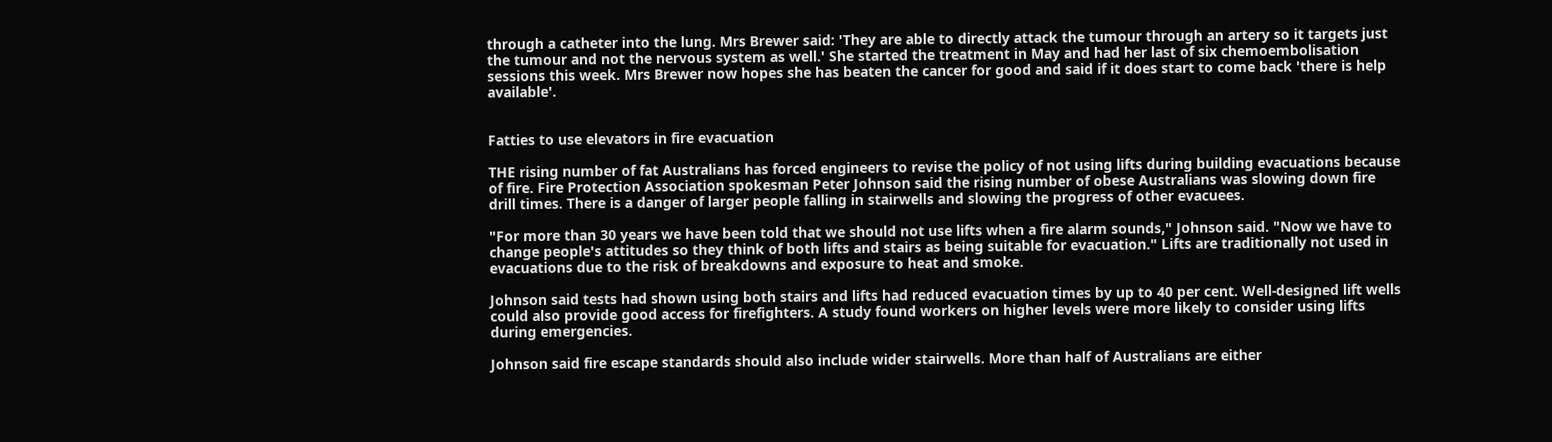through a catheter into the lung. Mrs Brewer said: 'They are able to directly attack the tumour through an artery so it targets just the tumour and not the nervous system as well.' She started the treatment in May and had her last of six chemoembolisation sessions this week. Mrs Brewer now hopes she has beaten the cancer for good and said if it does start to come back 'there is help available'.


Fatties to use elevators in fire evacuation

THE rising number of fat Australians has forced engineers to revise the policy of not using lifts during building evacuations because of fire. Fire Protection Association spokesman Peter Johnson said the rising number of obese Australians was slowing down fire drill times. There is a danger of larger people falling in stairwells and slowing the progress of other evacuees.

"For more than 30 years we have been told that we should not use lifts when a fire alarm sounds," Johnson said. "Now we have to change people's attitudes so they think of both lifts and stairs as being suitable for evacuation." Lifts are traditionally not used in evacuations due to the risk of breakdowns and exposure to heat and smoke.

Johnson said tests had shown using both stairs and lifts had reduced evacuation times by up to 40 per cent. Well-designed lift wells could also provide good access for firefighters. A study found workers on higher levels were more likely to consider using lifts during emergencies.

Johnson said fire escape standards should also include wider stairwells. More than half of Australians are either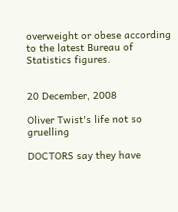overweight or obese according to the latest Bureau of Statistics figures.


20 December, 2008

Oliver Twist's life not so gruelling

DOCTORS say they have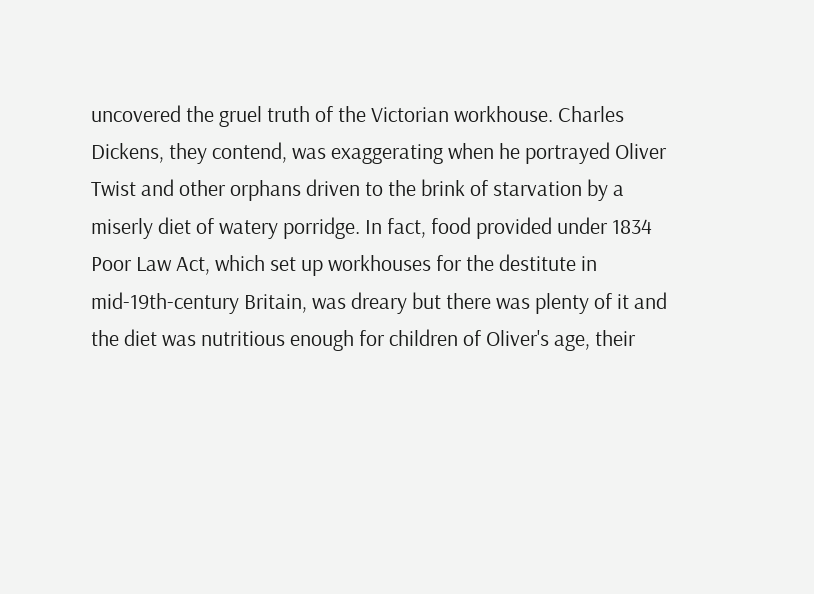uncovered the gruel truth of the Victorian workhouse. Charles Dickens, they contend, was exaggerating when he portrayed Oliver Twist and other orphans driven to the brink of starvation by a miserly diet of watery porridge. In fact, food provided under 1834 Poor Law Act, which set up workhouses for the destitute in mid-19th-century Britain, was dreary but there was plenty of it and the diet was nutritious enough for children of Oliver's age, their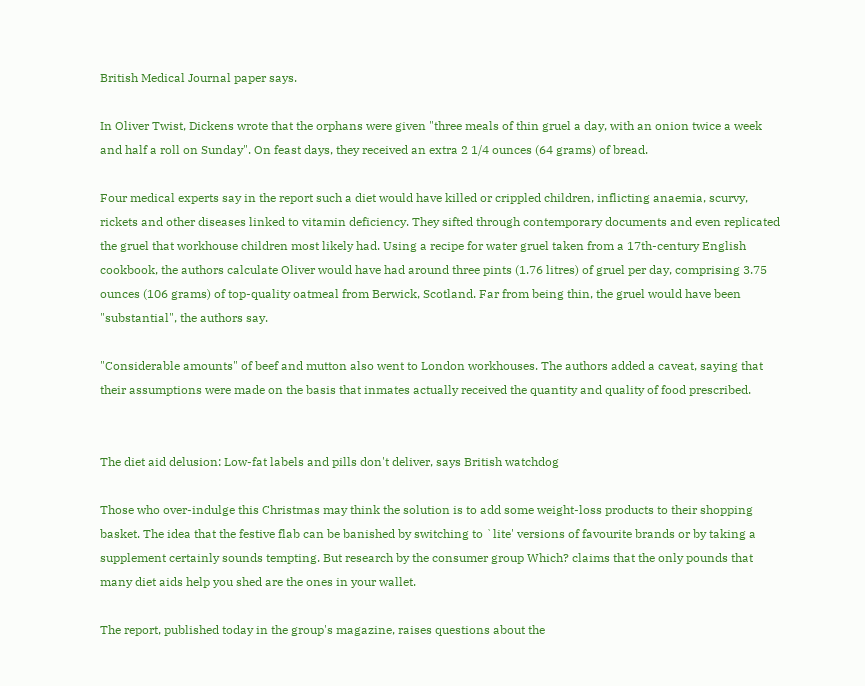British Medical Journal paper says.

In Oliver Twist, Dickens wrote that the orphans were given "three meals of thin gruel a day, with an onion twice a week and half a roll on Sunday". On feast days, they received an extra 2 1/4 ounces (64 grams) of bread.

Four medical experts say in the report such a diet would have killed or crippled children, inflicting anaemia, scurvy, rickets and other diseases linked to vitamin deficiency. They sifted through contemporary documents and even replicated the gruel that workhouse children most likely had. Using a recipe for water gruel taken from a 17th-century English cookbook, the authors calculate Oliver would have had around three pints (1.76 litres) of gruel per day, comprising 3.75 ounces (106 grams) of top-quality oatmeal from Berwick, Scotland. Far from being thin, the gruel would have been "substantial", the authors say.

"Considerable amounts" of beef and mutton also went to London workhouses. The authors added a caveat, saying that their assumptions were made on the basis that inmates actually received the quantity and quality of food prescribed.


The diet aid delusion: Low-fat labels and pills don't deliver, says British watchdog

Those who over-indulge this Christmas may think the solution is to add some weight-loss products to their shopping basket. The idea that the festive flab can be banished by switching to `lite' versions of favourite brands or by taking a supplement certainly sounds tempting. But research by the consumer group Which? claims that the only pounds that many diet aids help you shed are the ones in your wallet.

The report, published today in the group's magazine, raises questions about the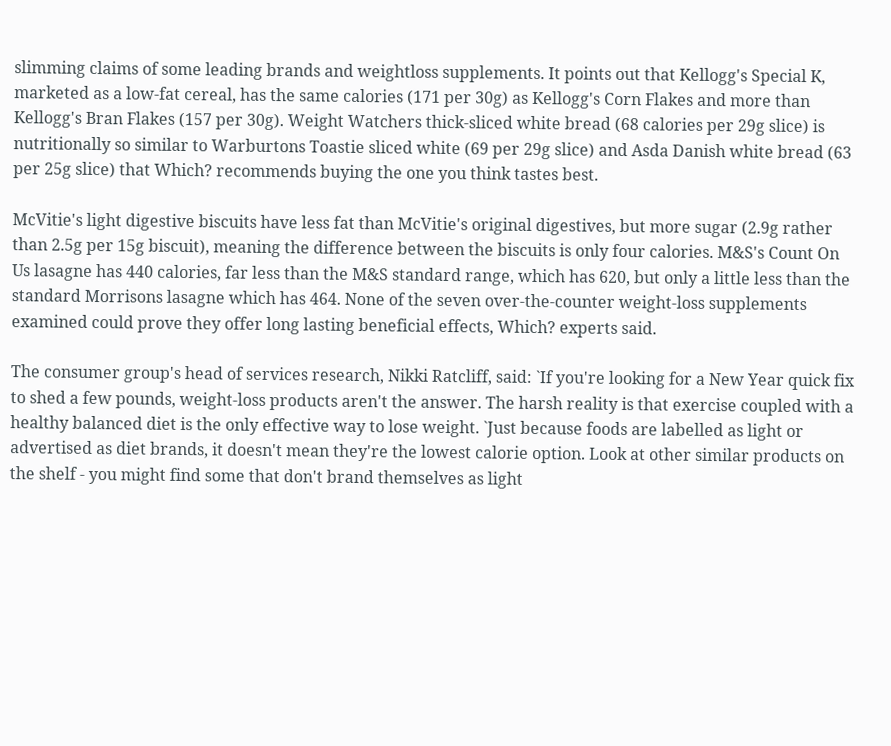slimming claims of some leading brands and weightloss supplements. It points out that Kellogg's Special K, marketed as a low-fat cereal, has the same calories (171 per 30g) as Kellogg's Corn Flakes and more than Kellogg's Bran Flakes (157 per 30g). Weight Watchers thick-sliced white bread (68 calories per 29g slice) is nutritionally so similar to Warburtons Toastie sliced white (69 per 29g slice) and Asda Danish white bread (63 per 25g slice) that Which? recommends buying the one you think tastes best.

McVitie's light digestive biscuits have less fat than McVitie's original digestives, but more sugar (2.9g rather than 2.5g per 15g biscuit), meaning the difference between the biscuits is only four calories. M&S's Count On Us lasagne has 440 calories, far less than the M&S standard range, which has 620, but only a little less than the standard Morrisons lasagne which has 464. None of the seven over-the-counter weight-loss supplements examined could prove they offer long lasting beneficial effects, Which? experts said.

The consumer group's head of services research, Nikki Ratcliff, said: `If you're looking for a New Year quick fix to shed a few pounds, weight-loss products aren't the answer. The harsh reality is that exercise coupled with a healthy balanced diet is the only effective way to lose weight. `Just because foods are labelled as light or advertised as diet brands, it doesn't mean they're the lowest calorie option. Look at other similar products on the shelf - you might find some that don't brand themselves as light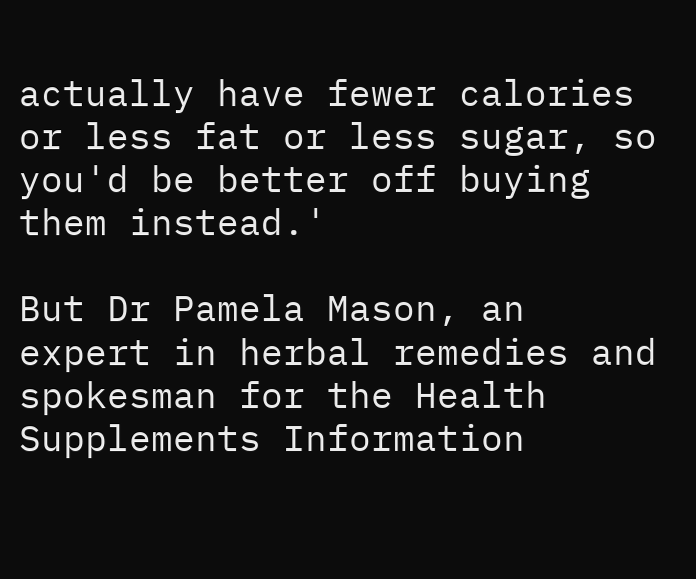actually have fewer calories or less fat or less sugar, so you'd be better off buying them instead.'

But Dr Pamela Mason, an expert in herbal remedies and spokesman for the Health Supplements Information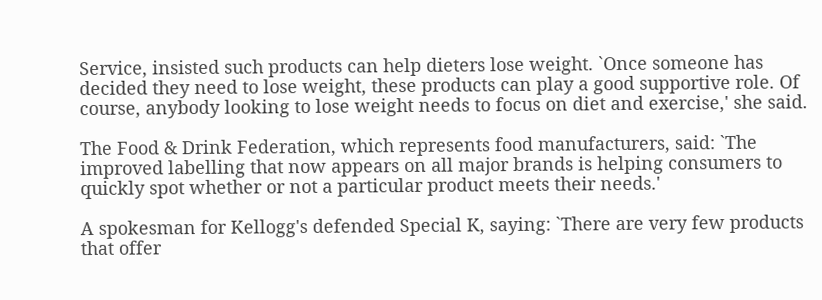Service, insisted such products can help dieters lose weight. `Once someone has decided they need to lose weight, these products can play a good supportive role. Of course, anybody looking to lose weight needs to focus on diet and exercise,' she said.

The Food & Drink Federation, which represents food manufacturers, said: `The improved labelling that now appears on all major brands is helping consumers to quickly spot whether or not a particular product meets their needs.'

A spokesman for Kellogg's defended Special K, saying: `There are very few products that offer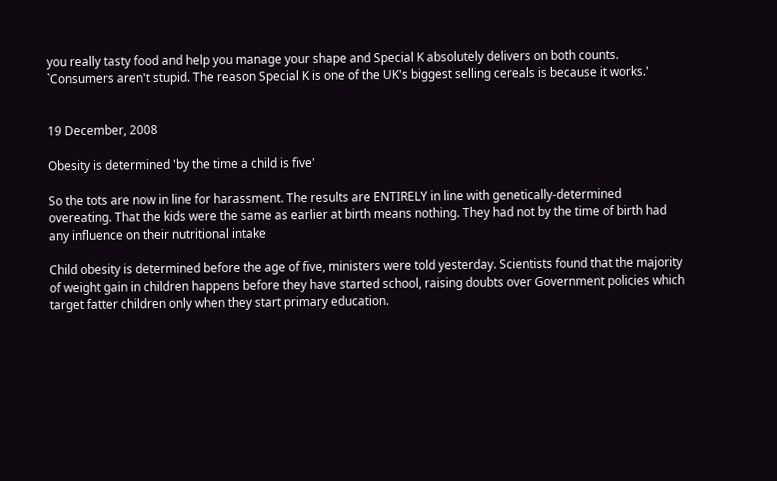you really tasty food and help you manage your shape and Special K absolutely delivers on both counts. `Consumers aren't stupid. The reason Special K is one of the UK's biggest selling cereals is because it works.'


19 December, 2008

Obesity is determined 'by the time a child is five'

So the tots are now in line for harassment. The results are ENTIRELY in line with genetically-determined overeating. That the kids were the same as earlier at birth means nothing. They had not by the time of birth had any influence on their nutritional intake

Child obesity is determined before the age of five, ministers were told yesterday. Scientists found that the majority of weight gain in children happens before they have started school, raising doubts over Government policies which target fatter children only when they start primary education.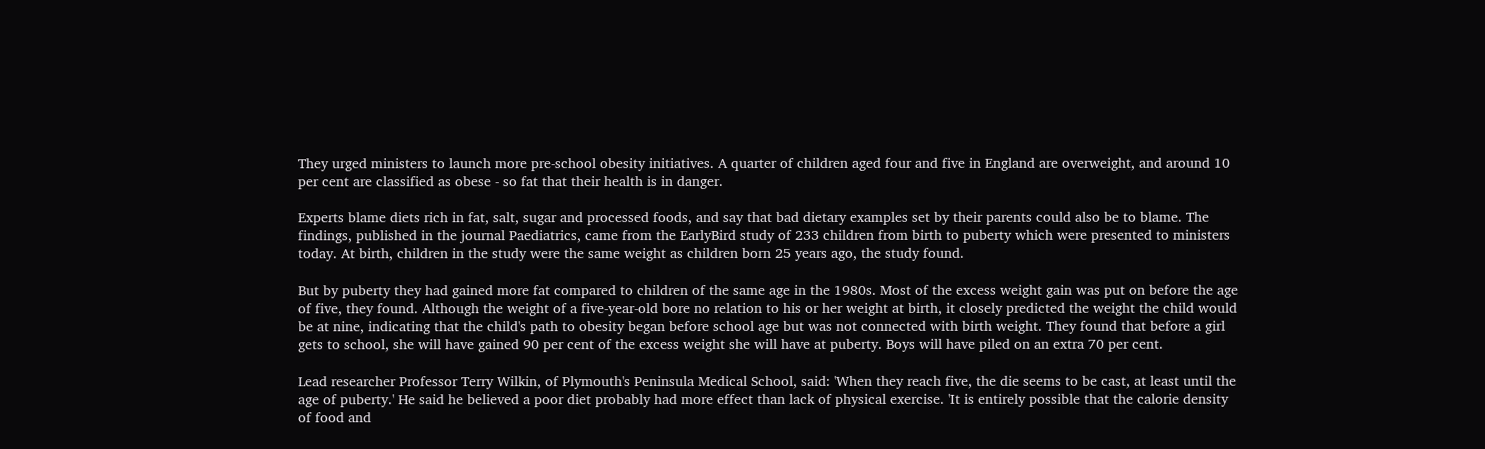They urged ministers to launch more pre-school obesity initiatives. A quarter of children aged four and five in England are overweight, and around 10 per cent are classified as obese - so fat that their health is in danger.

Experts blame diets rich in fat, salt, sugar and processed foods, and say that bad dietary examples set by their parents could also be to blame. The findings, published in the journal Paediatrics, came from the EarlyBird study of 233 children from birth to puberty which were presented to ministers today. At birth, children in the study were the same weight as children born 25 years ago, the study found.

But by puberty they had gained more fat compared to children of the same age in the 1980s. Most of the excess weight gain was put on before the age of five, they found. Although the weight of a five-year-old bore no relation to his or her weight at birth, it closely predicted the weight the child would be at nine, indicating that the child's path to obesity began before school age but was not connected with birth weight. They found that before a girl gets to school, she will have gained 90 per cent of the excess weight she will have at puberty. Boys will have piled on an extra 70 per cent.

Lead researcher Professor Terry Wilkin, of Plymouth's Peninsula Medical School, said: 'When they reach five, the die seems to be cast, at least until the age of puberty.' He said he believed a poor diet probably had more effect than lack of physical exercise. 'It is entirely possible that the calorie density of food and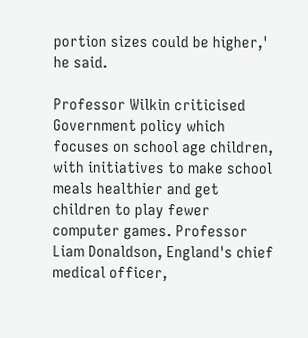portion sizes could be higher,' he said.

Professor Wilkin criticised Government policy which focuses on school age children, with initiatives to make school meals healthier and get children to play fewer computer games. Professor Liam Donaldson, England's chief medical officer,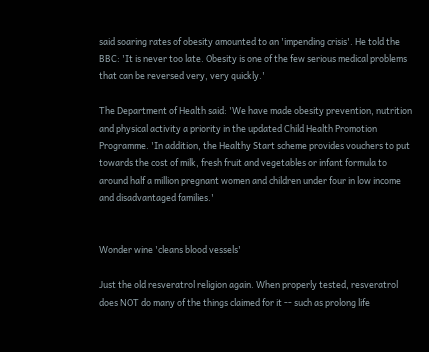said soaring rates of obesity amounted to an 'impending crisis'. He told the BBC: 'It is never too late. Obesity is one of the few serious medical problems that can be reversed very, very quickly.'

The Department of Health said: 'We have made obesity prevention, nutrition and physical activity a priority in the updated Child Health Promotion Programme. 'In addition, the Healthy Start scheme provides vouchers to put towards the cost of milk, fresh fruit and vegetables or infant formula to around half a million pregnant women and children under four in low income and disadvantaged families.'


Wonder wine 'cleans blood vessels'

Just the old resveratrol religion again. When properly tested, resveratrol does NOT do many of the things claimed for it -- such as prolong life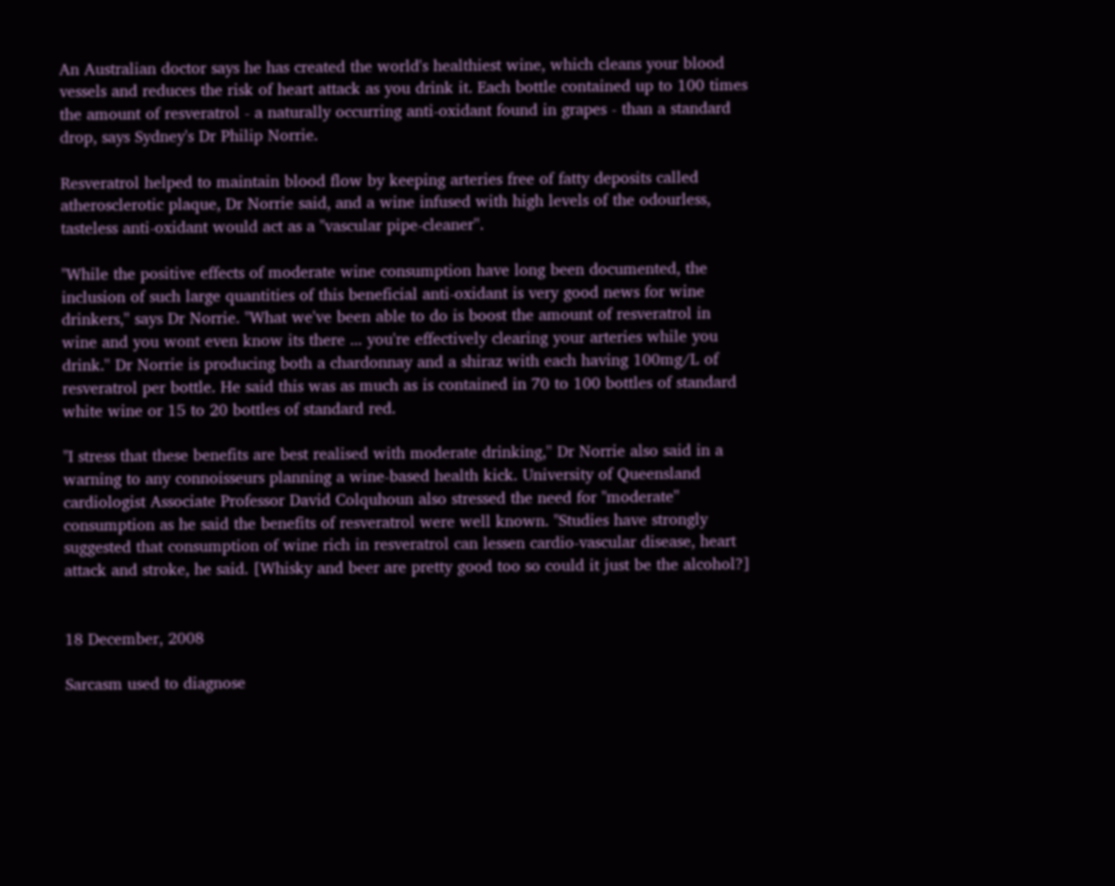An Australian doctor says he has created the world's healthiest wine, which cleans your blood vessels and reduces the risk of heart attack as you drink it. Each bottle contained up to 100 times the amount of resveratrol - a naturally occurring anti-oxidant found in grapes - than a standard drop, says Sydney's Dr Philip Norrie.

Resveratrol helped to maintain blood flow by keeping arteries free of fatty deposits called atherosclerotic plaque, Dr Norrie said, and a wine infused with high levels of the odourless, tasteless anti-oxidant would act as a "vascular pipe-cleaner''.

"While the positive effects of moderate wine consumption have long been documented, the inclusion of such large quantities of this beneficial anti-oxidant is very good news for wine drinkers,'' says Dr Norrie. "What we've been able to do is boost the amount of resveratrol in wine and you wont even know its there ... you're effectively clearing your arteries while you drink.'' Dr Norrie is producing both a chardonnay and a shiraz with each having 100mg/L of resveratrol per bottle. He said this was as much as is contained in 70 to 100 bottles of standard white wine or 15 to 20 bottles of standard red.

"I stress that these benefits are best realised with moderate drinking,'' Dr Norrie also said in a warning to any connoisseurs planning a wine-based health kick. University of Queensland cardiologist Associate Professor David Colquhoun also stressed the need for "moderate'' consumption as he said the benefits of resveratrol were well known. "Studies have strongly suggested that consumption of wine rich in resveratrol can lessen cardio-vascular disease, heart attack and stroke, he said. [Whisky and beer are pretty good too so could it just be the alcohol?]


18 December, 2008

Sarcasm used to diagnose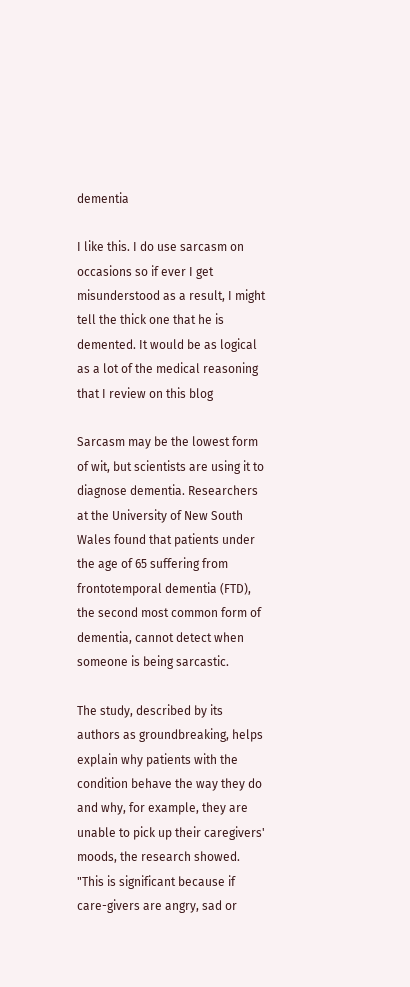dementia

I like this. I do use sarcasm on occasions so if ever I get misunderstood as a result, I might tell the thick one that he is demented. It would be as logical as a lot of the medical reasoning that I review on this blog

Sarcasm may be the lowest form of wit, but scientists are using it to diagnose dementia. Researchers at the University of New South Wales found that patients under the age of 65 suffering from frontotemporal dementia (FTD), the second most common form of dementia, cannot detect when someone is being sarcastic.

The study, described by its authors as groundbreaking, helps explain why patients with the condition behave the way they do and why, for example, they are unable to pick up their caregivers' moods, the research showed. "This is significant because if care-givers are angry, sad or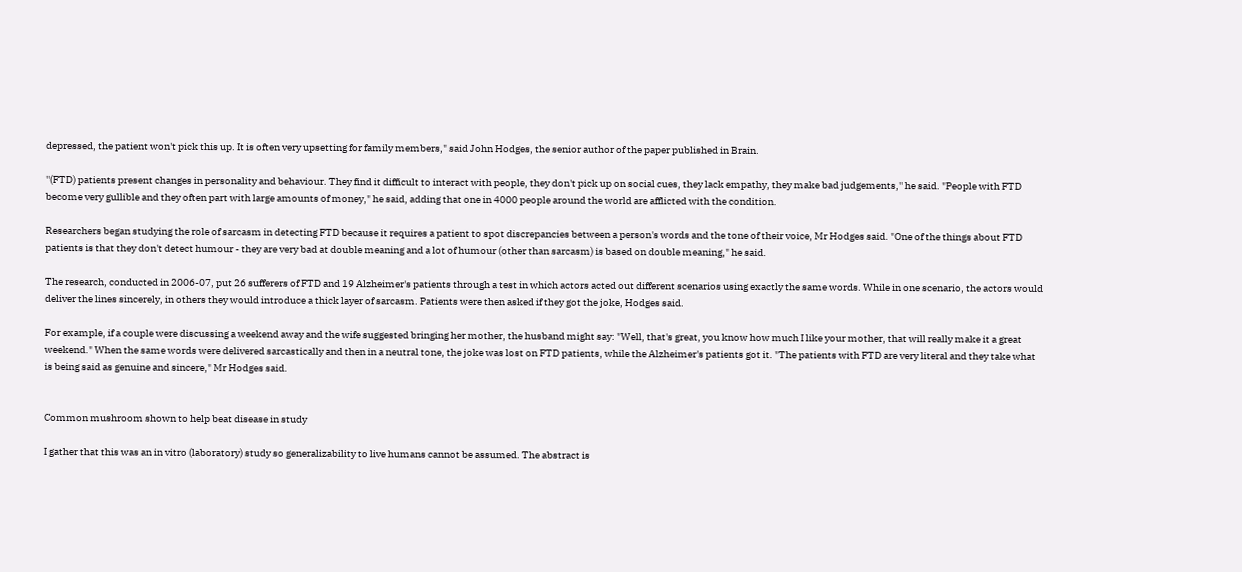depressed, the patient won't pick this up. It is often very upsetting for family members," said John Hodges, the senior author of the paper published in Brain.

''(FTD) patients present changes in personality and behaviour. They find it difficult to interact with people, they don't pick up on social cues, they lack empathy, they make bad judgements,'' he said. "People with FTD become very gullible and they often part with large amounts of money," he said, adding that one in 4000 people around the world are afflicted with the condition.

Researchers began studying the role of sarcasm in detecting FTD because it requires a patient to spot discrepancies between a person's words and the tone of their voice, Mr Hodges said. "One of the things about FTD patients is that they don't detect humour - they are very bad at double meaning and a lot of humour (other than sarcasm) is based on double meaning," he said.

The research, conducted in 2006-07, put 26 sufferers of FTD and 19 Alzheimer's patients through a test in which actors acted out different scenarios using exactly the same words. While in one scenario, the actors would deliver the lines sincerely, in others they would introduce a thick layer of sarcasm. Patients were then asked if they got the joke, Hodges said.

For example, if a couple were discussing a weekend away and the wife suggested bringing her mother, the husband might say: "Well, that's great, you know how much I like your mother, that will really make it a great weekend." When the same words were delivered sarcastically and then in a neutral tone, the joke was lost on FTD patients, while the Alzheimer's patients got it. "The patients with FTD are very literal and they take what is being said as genuine and sincere," Mr Hodges said.


Common mushroom shown to help beat disease in study

I gather that this was an in vitro (laboratory) study so generalizability to live humans cannot be assumed. The abstract is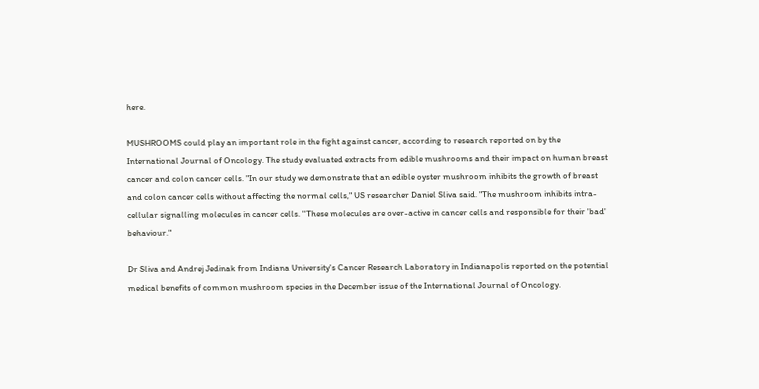here.

MUSHROOMS could play an important role in the fight against cancer, according to research reported on by the International Journal of Oncology. The study evaluated extracts from edible mushrooms and their impact on human breast cancer and colon cancer cells. "In our study we demonstrate that an edible oyster mushroom inhibits the growth of breast and colon cancer cells without affecting the normal cells," US researcher Daniel Sliva said. "The mushroom inhibits intra-cellular signalling molecules in cancer cells. ''These molecules are over-active in cancer cells and responsible for their 'bad' behaviour."

Dr Sliva and Andrej Jedinak from Indiana University's Cancer Research Laboratory in Indianapolis reported on the potential medical benefits of common mushroom species in the December issue of the International Journal of Oncology.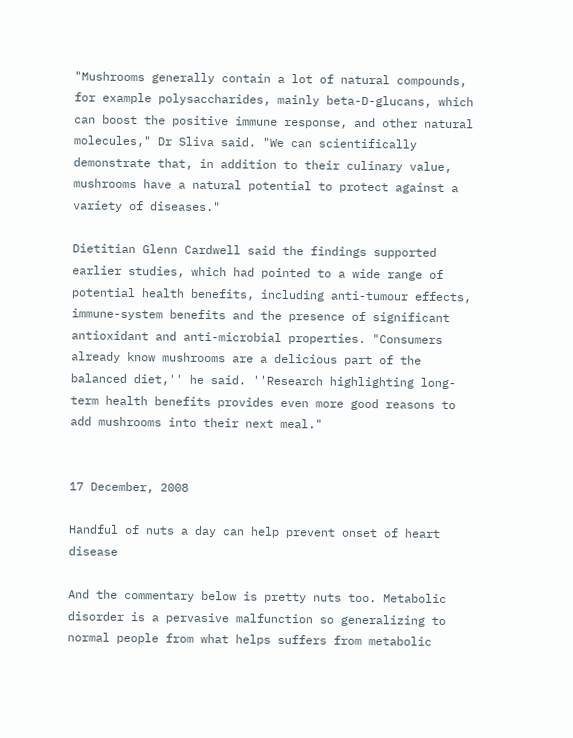"Mushrooms generally contain a lot of natural compounds, for example polysaccharides, mainly beta-D-glucans, which can boost the positive immune response, and other natural molecules," Dr Sliva said. "We can scientifically demonstrate that, in addition to their culinary value, mushrooms have a natural potential to protect against a variety of diseases."

Dietitian Glenn Cardwell said the findings supported earlier studies, which had pointed to a wide range of potential health benefits, including anti-tumour effects, immune-system benefits and the presence of significant antioxidant and anti-microbial properties. "Consumers already know mushrooms are a delicious part of the balanced diet,'' he said. ''Research highlighting long-term health benefits provides even more good reasons to add mushrooms into their next meal."


17 December, 2008

Handful of nuts a day can help prevent onset of heart disease

And the commentary below is pretty nuts too. Metabolic disorder is a pervasive malfunction so generalizing to normal people from what helps suffers from metabolic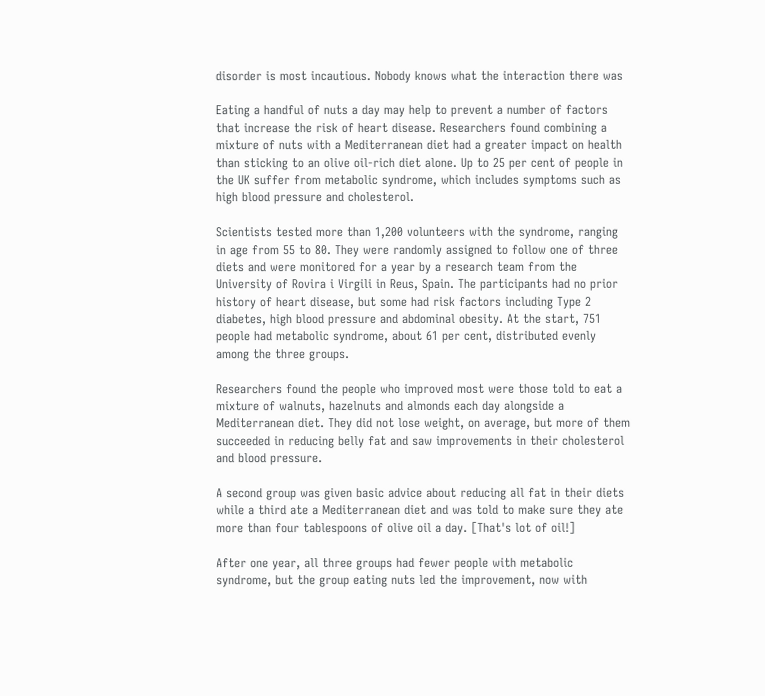disorder is most incautious. Nobody knows what the interaction there was

Eating a handful of nuts a day may help to prevent a number of factors that increase the risk of heart disease. Researchers found combining a mixture of nuts with a Mediterranean diet had a greater impact on health than sticking to an olive oil-rich diet alone. Up to 25 per cent of people in the UK suffer from metabolic syndrome, which includes symptoms such as high blood pressure and cholesterol.

Scientists tested more than 1,200 volunteers with the syndrome, ranging in age from 55 to 80. They were randomly assigned to follow one of three diets and were monitored for a year by a research team from the University of Rovira i Virgili in Reus, Spain. The participants had no prior history of heart disease, but some had risk factors including Type 2 diabetes, high blood pressure and abdominal obesity. At the start, 751 people had metabolic syndrome, about 61 per cent, distributed evenly among the three groups.

Researchers found the people who improved most were those told to eat a mixture of walnuts, hazelnuts and almonds each day alongside a Mediterranean diet. They did not lose weight, on average, but more of them succeeded in reducing belly fat and saw improvements in their cholesterol and blood pressure.

A second group was given basic advice about reducing all fat in their diets while a third ate a Mediterranean diet and was told to make sure they ate more than four tablespoons of olive oil a day. [That's lot of oil!]

After one year, all three groups had fewer people with metabolic syndrome, but the group eating nuts led the improvement, now with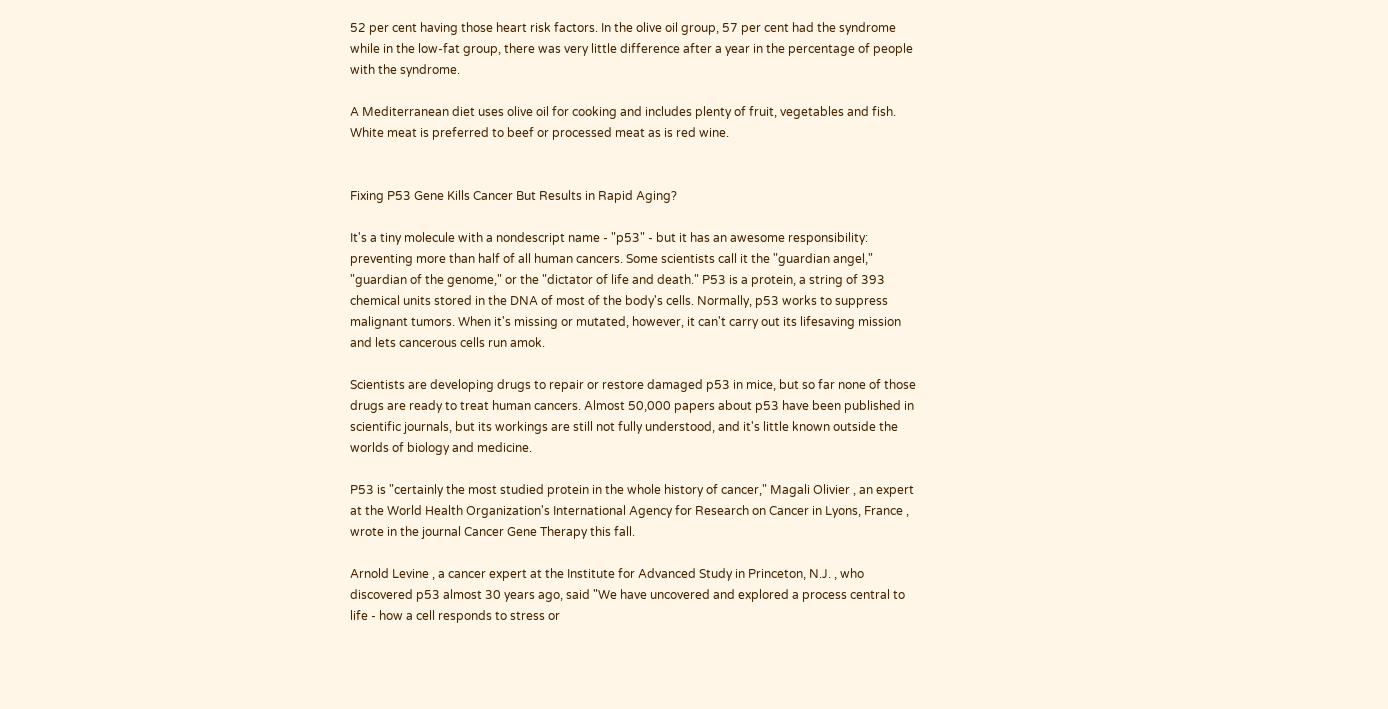52 per cent having those heart risk factors. In the olive oil group, 57 per cent had the syndrome while in the low-fat group, there was very little difference after a year in the percentage of people with the syndrome.

A Mediterranean diet uses olive oil for cooking and includes plenty of fruit, vegetables and fish. White meat is preferred to beef or processed meat as is red wine.


Fixing P53 Gene Kills Cancer But Results in Rapid Aging?

It's a tiny molecule with a nondescript name - "p53" - but it has an awesome responsibility: preventing more than half of all human cancers. Some scientists call it the "guardian angel," "guardian of the genome," or the "dictator of life and death." P53 is a protein, a string of 393 chemical units stored in the DNA of most of the body's cells. Normally, p53 works to suppress malignant tumors. When it's missing or mutated, however, it can't carry out its lifesaving mission and lets cancerous cells run amok.

Scientists are developing drugs to repair or restore damaged p53 in mice, but so far none of those drugs are ready to treat human cancers. Almost 50,000 papers about p53 have been published in scientific journals, but its workings are still not fully understood, and it's little known outside the worlds of biology and medicine.

P53 is "certainly the most studied protein in the whole history of cancer," Magali Olivier , an expert at the World Health Organization's International Agency for Research on Cancer in Lyons, France , wrote in the journal Cancer Gene Therapy this fall.

Arnold Levine , a cancer expert at the Institute for Advanced Study in Princeton, N.J. , who discovered p53 almost 30 years ago, said "We have uncovered and explored a process central to life - how a cell responds to stress or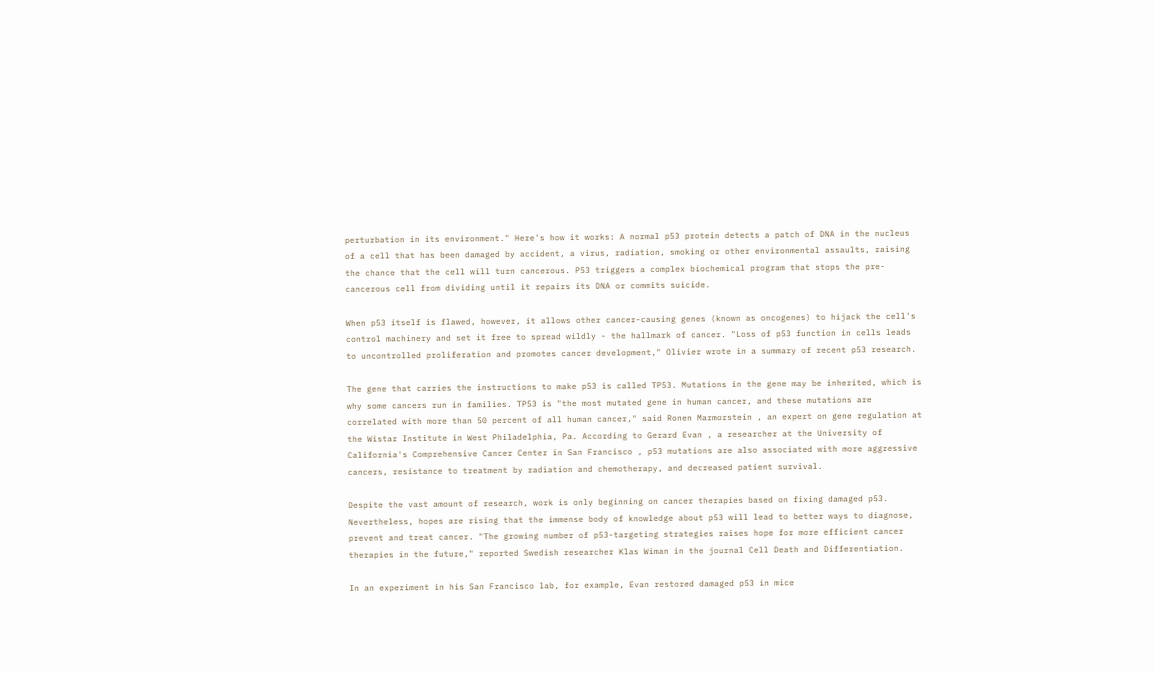perturbation in its environment." Here's how it works: A normal p53 protein detects a patch of DNA in the nucleus of a cell that has been damaged by accident, a virus, radiation, smoking or other environmental assaults, raising the chance that the cell will turn cancerous. P53 triggers a complex biochemical program that stops the pre-cancerous cell from dividing until it repairs its DNA or commits suicide.

When p53 itself is flawed, however, it allows other cancer-causing genes (known as oncogenes) to hijack the cell's control machinery and set it free to spread wildly - the hallmark of cancer. "Loss of p53 function in cells leads to uncontrolled proliferation and promotes cancer development," Olivier wrote in a summary of recent p53 research.

The gene that carries the instructions to make p53 is called TP53. Mutations in the gene may be inherited, which is why some cancers run in families. TP53 is "the most mutated gene in human cancer, and these mutations are correlated with more than 50 percent of all human cancer," said Ronen Marmorstein , an expert on gene regulation at the Wistar Institute in West Philadelphia, Pa. According to Gerard Evan , a researcher at the University of California's Comprehensive Cancer Center in San Francisco , p53 mutations are also associated with more aggressive cancers, resistance to treatment by radiation and chemotherapy, and decreased patient survival.

Despite the vast amount of research, work is only beginning on cancer therapies based on fixing damaged p53. Nevertheless, hopes are rising that the immense body of knowledge about p53 will lead to better ways to diagnose, prevent and treat cancer. "The growing number of p53-targeting strategies raises hope for more efficient cancer therapies in the future," reported Swedish researcher Klas Wiman in the journal Cell Death and Differentiation.

In an experiment in his San Francisco lab, for example, Evan restored damaged p53 in mice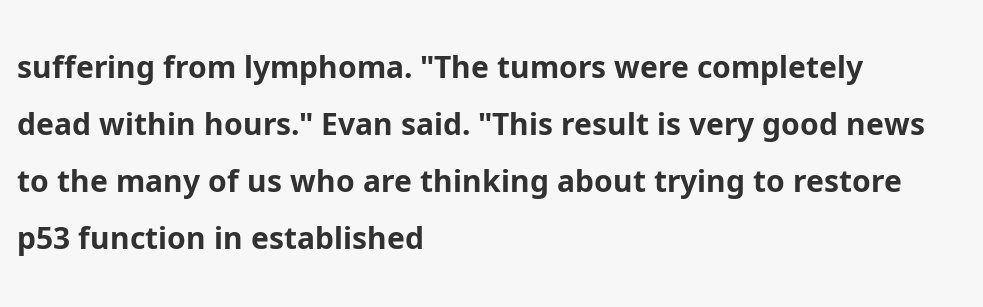suffering from lymphoma. "The tumors were completely dead within hours." Evan said. "This result is very good news to the many of us who are thinking about trying to restore p53 function in established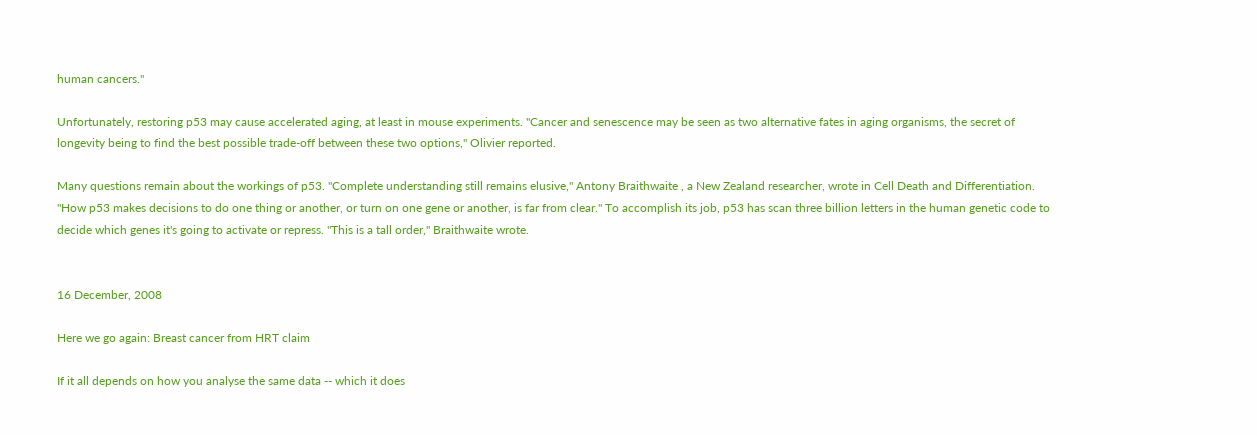human cancers."

Unfortunately, restoring p53 may cause accelerated aging, at least in mouse experiments. "Cancer and senescence may be seen as two alternative fates in aging organisms, the secret of longevity being to find the best possible trade-off between these two options," Olivier reported.

Many questions remain about the workings of p53. "Complete understanding still remains elusive," Antony Braithwaite , a New Zealand researcher, wrote in Cell Death and Differentiation. "How p53 makes decisions to do one thing or another, or turn on one gene or another, is far from clear." To accomplish its job, p53 has scan three billion letters in the human genetic code to decide which genes it's going to activate or repress. "This is a tall order," Braithwaite wrote.


16 December, 2008

Here we go again: Breast cancer from HRT claim

If it all depends on how you analyse the same data -- which it does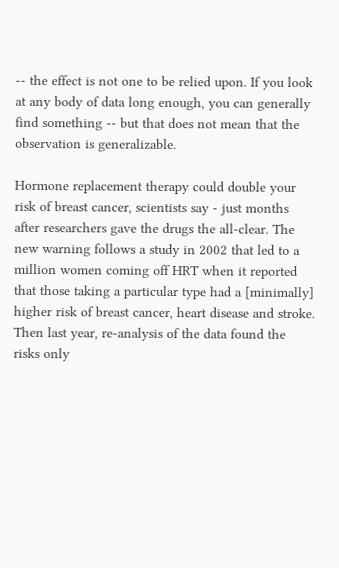-- the effect is not one to be relied upon. If you look at any body of data long enough, you can generally find something -- but that does not mean that the observation is generalizable.

Hormone replacement therapy could double your risk of breast cancer, scientists say - just months after researchers gave the drugs the all-clear. The new warning follows a study in 2002 that led to a million women coming off HRT when it reported that those taking a particular type had a [minimally] higher risk of breast cancer, heart disease and stroke. Then last year, re-analysis of the data found the risks only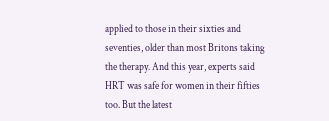applied to those in their sixties and seventies, older than most Britons taking the therapy. And this year, experts said HRT was safe for women in their fifties too. But the latest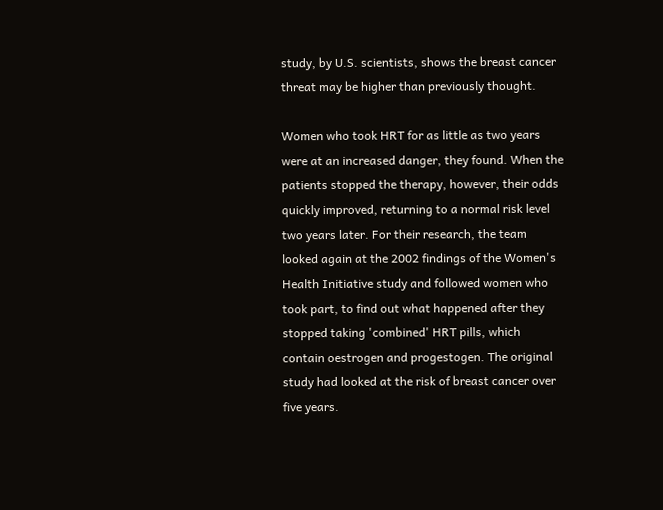study, by U.S. scientists, shows the breast cancer threat may be higher than previously thought.

Women who took HRT for as little as two years were at an increased danger, they found. When the patients stopped the therapy, however, their odds quickly improved, returning to a normal risk level two years later. For their research, the team looked again at the 2002 findings of the Women's Health Initiative study and followed women who took part, to find out what happened after they stopped taking 'combined' HRT pills, which contain oestrogen and progestogen. The original study had looked at the risk of breast cancer over five years.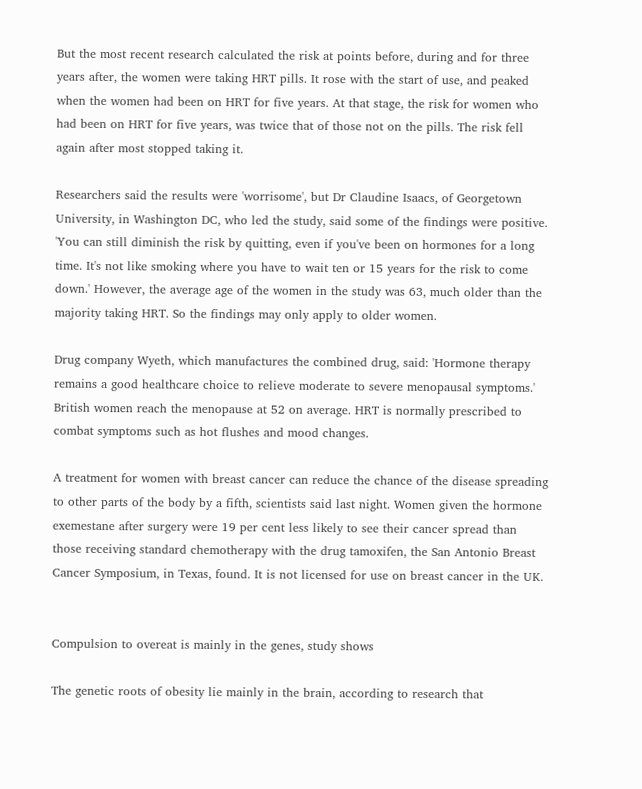But the most recent research calculated the risk at points before, during and for three years after, the women were taking HRT pills. It rose with the start of use, and peaked when the women had been on HRT for five years. At that stage, the risk for women who had been on HRT for five years, was twice that of those not on the pills. The risk fell again after most stopped taking it.

Researchers said the results were 'worrisome', but Dr Claudine Isaacs, of Georgetown University, in Washington DC, who led the study, said some of the findings were positive. 'You can still diminish the risk by quitting, even if you've been on hormones for a long time. It's not like smoking where you have to wait ten or 15 years for the risk to come down.' However, the average age of the women in the study was 63, much older than the majority taking HRT. So the findings may only apply to older women.

Drug company Wyeth, which manufactures the combined drug, said: 'Hormone therapy remains a good healthcare choice to relieve moderate to severe menopausal symptoms.' British women reach the menopause at 52 on average. HRT is normally prescribed to combat symptoms such as hot flushes and mood changes.

A treatment for women with breast cancer can reduce the chance of the disease spreading to other parts of the body by a fifth, scientists said last night. Women given the hormone exemestane after surgery were 19 per cent less likely to see their cancer spread than those receiving standard chemotherapy with the drug tamoxifen, the San Antonio Breast Cancer Symposium, in Texas, found. It is not licensed for use on breast cancer in the UK.


Compulsion to overeat is mainly in the genes, study shows

The genetic roots of obesity lie mainly in the brain, according to research that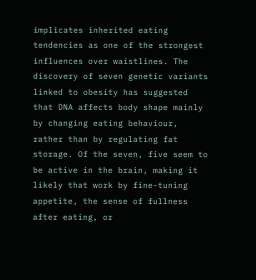implicates inherited eating tendencies as one of the strongest influences over waistlines. The discovery of seven genetic variants linked to obesity has suggested that DNA affects body shape mainly by changing eating behaviour, rather than by regulating fat storage. Of the seven, five seem to be active in the brain, making it likely that work by fine-tuning appetite, the sense of fullness after eating, or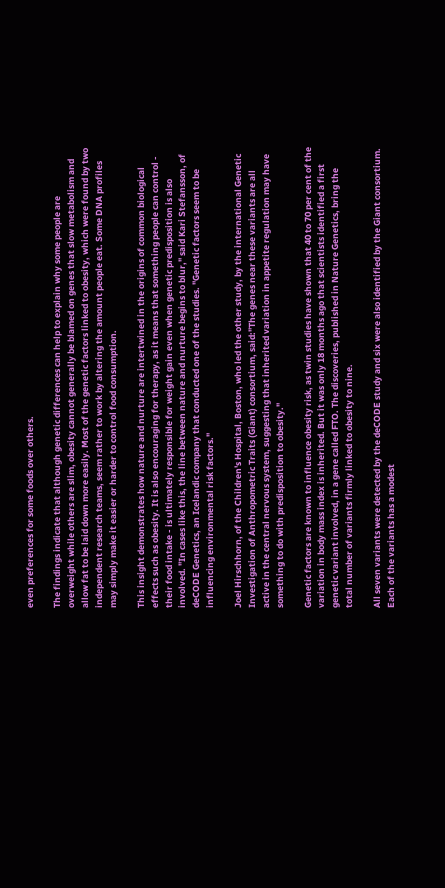even preferences for some foods over others.

The findings indicate that although genetic differences can help to explain why some people are overweight while others are slim, obesity cannot generally be blamed on genes that slow metabolism and allow fat to be laid down more easily. Most of the genetic factors linked to obesity, which were found by two independent research teams, seem rather to work by altering the amount people eat. Some DNA profiles may simply make it easier or harder to control food consumption.

This insight demonstrates how nature and nurture are intertwined in the origins of common biological effects such as obesity. It is also encouraging for therapy, as it means that something people can control - their food intake - is ultimately responsible for weight gain even when genetic predisposition is also involved. "In cases like this, the line between nature and nurture begins to blur," said Kari Stefansson, of deCODE Genetics, an Icelandic company that conducted one of the studies. "Genetic factors seem to be influencing environmental risk factors."

Joel Hirschhorn, of the Children's Hospital, Boston, who led the other study, by the international Genetic Investigation of Anthropometric Traits (Giant) consortium, said:"The genes near these variants are all active in the central nervous system, suggesting that inherited variation in appetite regulation may have something to do with predisposition to obesity."

Genetic factors are known to influence obesity risk, as twin studies have shown that 40 to 70 per cent of the variation in body mass index is inherited. But it was only 18 months ago that scientists identified a first genetic variant involved, in a gene called FTO. The discoveries, published in Nature Genetics, bring the total number of variants firmly linked to obesity to nine.

All seven variants were detected by the deCODE study and six were also identified by the Giant consortium. Each of the variants has a modest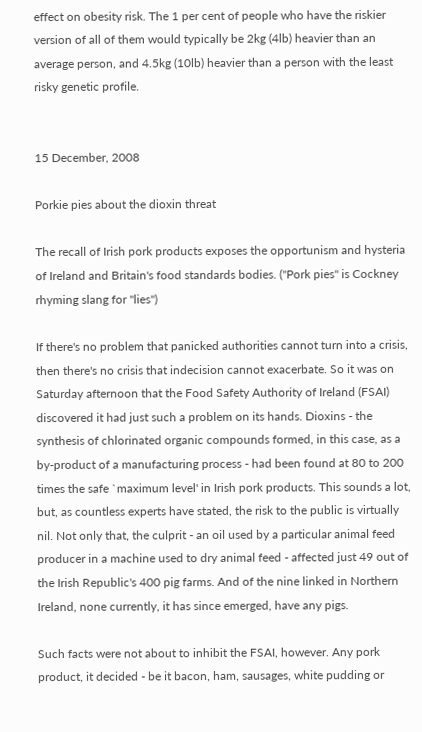effect on obesity risk. The 1 per cent of people who have the riskier version of all of them would typically be 2kg (4lb) heavier than an average person, and 4.5kg (10lb) heavier than a person with the least risky genetic profile.


15 December, 2008

Porkie pies about the dioxin threat

The recall of Irish pork products exposes the opportunism and hysteria of Ireland and Britain's food standards bodies. ("Pork pies" is Cockney rhyming slang for "lies")

If there's no problem that panicked authorities cannot turn into a crisis, then there's no crisis that indecision cannot exacerbate. So it was on Saturday afternoon that the Food Safety Authority of Ireland (FSAI) discovered it had just such a problem on its hands. Dioxins - the synthesis of chlorinated organic compounds formed, in this case, as a by-product of a manufacturing process - had been found at 80 to 200 times the safe `maximum level' in Irish pork products. This sounds a lot, but, as countless experts have stated, the risk to the public is virtually nil. Not only that, the culprit - an oil used by a particular animal feed producer in a machine used to dry animal feed - affected just 49 out of the Irish Republic's 400 pig farms. And of the nine linked in Northern Ireland, none currently, it has since emerged, have any pigs.

Such facts were not about to inhibit the FSAI, however. Any pork product, it decided - be it bacon, ham, sausages, white pudding or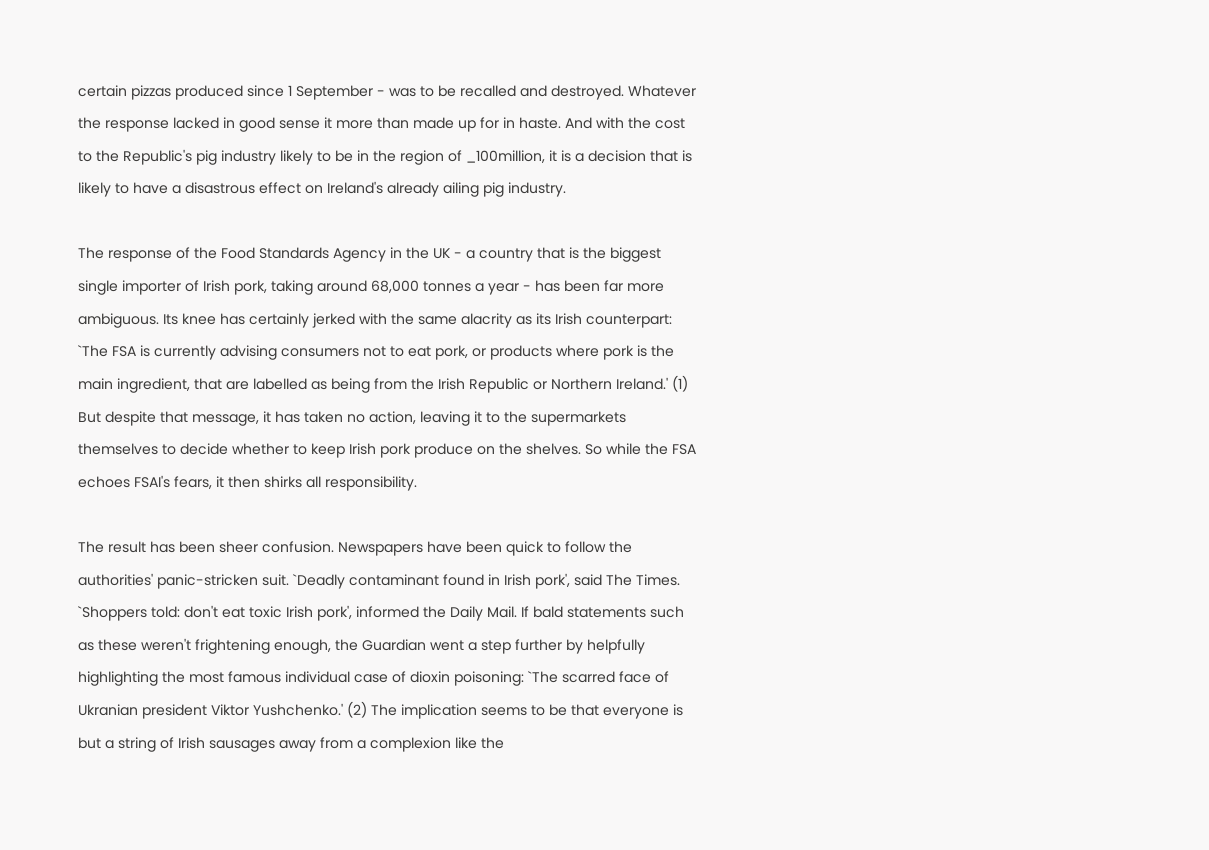certain pizzas produced since 1 September - was to be recalled and destroyed. Whatever the response lacked in good sense it more than made up for in haste. And with the cost to the Republic's pig industry likely to be in the region of _100million, it is a decision that is likely to have a disastrous effect on Ireland's already ailing pig industry.

The response of the Food Standards Agency in the UK - a country that is the biggest single importer of Irish pork, taking around 68,000 tonnes a year - has been far more ambiguous. Its knee has certainly jerked with the same alacrity as its Irish counterpart: `The FSA is currently advising consumers not to eat pork, or products where pork is the main ingredient, that are labelled as being from the Irish Republic or Northern Ireland.' (1) But despite that message, it has taken no action, leaving it to the supermarkets themselves to decide whether to keep Irish pork produce on the shelves. So while the FSA echoes FSAI's fears, it then shirks all responsibility.

The result has been sheer confusion. Newspapers have been quick to follow the authorities' panic-stricken suit. `Deadly contaminant found in Irish pork', said The Times. `Shoppers told: don't eat toxic Irish pork', informed the Daily Mail. If bald statements such as these weren't frightening enough, the Guardian went a step further by helpfully highlighting the most famous individual case of dioxin poisoning: `The scarred face of Ukranian president Viktor Yushchenko.' (2) The implication seems to be that everyone is but a string of Irish sausages away from a complexion like the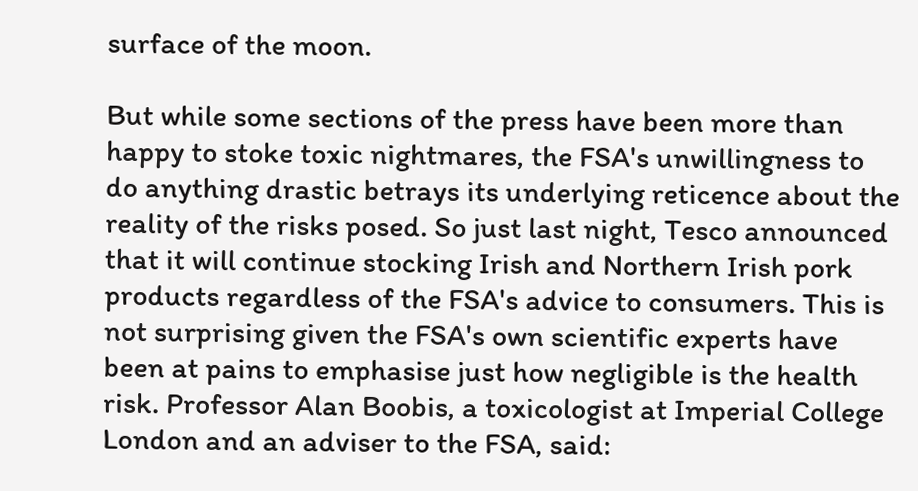surface of the moon.

But while some sections of the press have been more than happy to stoke toxic nightmares, the FSA's unwillingness to do anything drastic betrays its underlying reticence about the reality of the risks posed. So just last night, Tesco announced that it will continue stocking Irish and Northern Irish pork products regardless of the FSA's advice to consumers. This is not surprising given the FSA's own scientific experts have been at pains to emphasise just how negligible is the health risk. Professor Alan Boobis, a toxicologist at Imperial College London and an adviser to the FSA, said: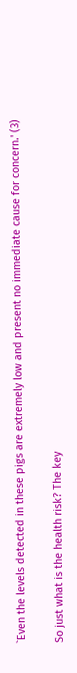`Even the levels detected in these pigs are extremely low and present no immediate cause for concern.' (3)

So just what is the health risk? The key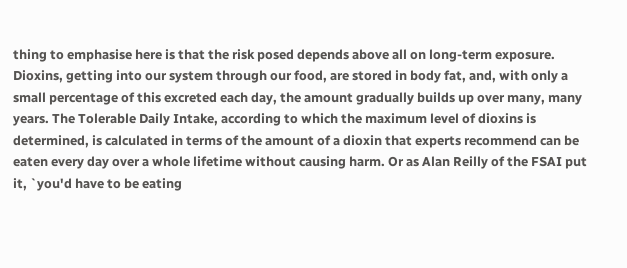thing to emphasise here is that the risk posed depends above all on long-term exposure. Dioxins, getting into our system through our food, are stored in body fat, and, with only a small percentage of this excreted each day, the amount gradually builds up over many, many years. The Tolerable Daily Intake, according to which the maximum level of dioxins is determined, is calculated in terms of the amount of a dioxin that experts recommend can be eaten every day over a whole lifetime without causing harm. Or as Alan Reilly of the FSAI put it, `you'd have to be eating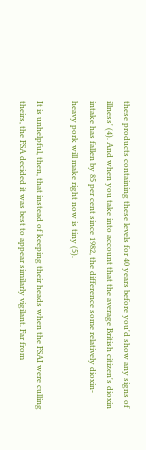these products containing these levels for 40 years before you'd show any signs of illness' (4). And when you take into account that the average British citizen's dioxin intake has fallen by 85 per cent since 1982, the difference some relatively dioxin-heavy pork will make right now is tiny (5).

It is unhelpful, then, that instead of keeping their heads when the FSAI were culling theirs, the FSA decided it was best to appear similarly vigilant. Far from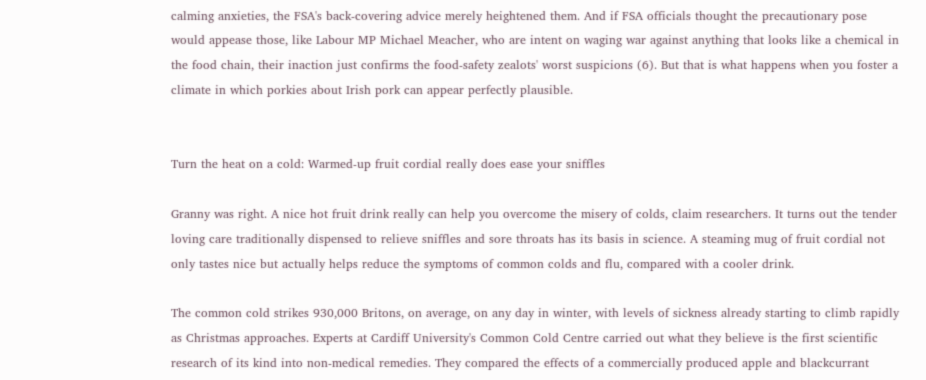calming anxieties, the FSA's back-covering advice merely heightened them. And if FSA officials thought the precautionary pose would appease those, like Labour MP Michael Meacher, who are intent on waging war against anything that looks like a chemical in the food chain, their inaction just confirms the food-safety zealots' worst suspicions (6). But that is what happens when you foster a climate in which porkies about Irish pork can appear perfectly plausible.


Turn the heat on a cold: Warmed-up fruit cordial really does ease your sniffles

Granny was right. A nice hot fruit drink really can help you overcome the misery of colds, claim researchers. It turns out the tender loving care traditionally dispensed to relieve sniffles and sore throats has its basis in science. A steaming mug of fruit cordial not only tastes nice but actually helps reduce the symptoms of common colds and flu, compared with a cooler drink.

The common cold strikes 930,000 Britons, on average, on any day in winter, with levels of sickness already starting to climb rapidly as Christmas approaches. Experts at Cardiff University's Common Cold Centre carried out what they believe is the first scientific research of its kind into non-medical remedies. They compared the effects of a commercially produced apple and blackcurrant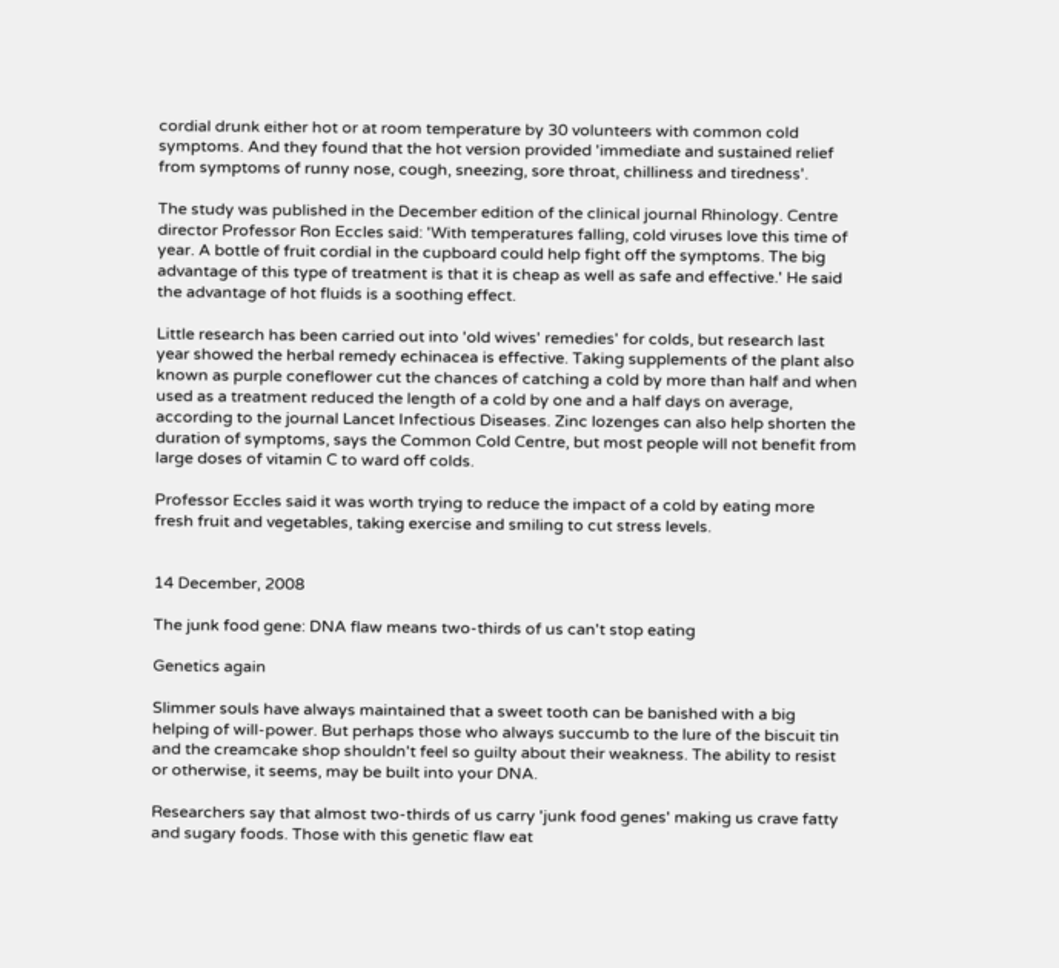cordial drunk either hot or at room temperature by 30 volunteers with common cold symptoms. And they found that the hot version provided 'immediate and sustained relief from symptoms of runny nose, cough, sneezing, sore throat, chilliness and tiredness'.

The study was published in the December edition of the clinical journal Rhinology. Centre director Professor Ron Eccles said: 'With temperatures falling, cold viruses love this time of year. A bottle of fruit cordial in the cupboard could help fight off the symptoms. The big advantage of this type of treatment is that it is cheap as well as safe and effective.' He said the advantage of hot fluids is a soothing effect.

Little research has been carried out into 'old wives' remedies' for colds, but research last year showed the herbal remedy echinacea is effective. Taking supplements of the plant also known as purple coneflower cut the chances of catching a cold by more than half and when used as a treatment reduced the length of a cold by one and a half days on average, according to the journal Lancet Infectious Diseases. Zinc lozenges can also help shorten the duration of symptoms, says the Common Cold Centre, but most people will not benefit from large doses of vitamin C to ward off colds.

Professor Eccles said it was worth trying to reduce the impact of a cold by eating more fresh fruit and vegetables, taking exercise and smiling to cut stress levels.


14 December, 2008

The junk food gene: DNA flaw means two-thirds of us can't stop eating

Genetics again

Slimmer souls have always maintained that a sweet tooth can be banished with a big helping of will-power. But perhaps those who always succumb to the lure of the biscuit tin and the creamcake shop shouldn't feel so guilty about their weakness. The ability to resist or otherwise, it seems, may be built into your DNA.

Researchers say that almost two-thirds of us carry 'junk food genes' making us crave fatty and sugary foods. Those with this genetic flaw eat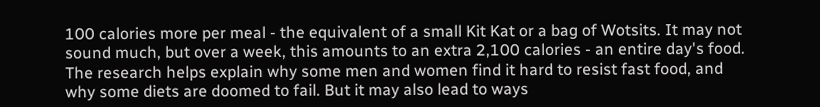100 calories more per meal - the equivalent of a small Kit Kat or a bag of Wotsits. It may not sound much, but over a week, this amounts to an extra 2,100 calories - an entire day's food. The research helps explain why some men and women find it hard to resist fast food, and why some diets are doomed to fail. But it may also lead to ways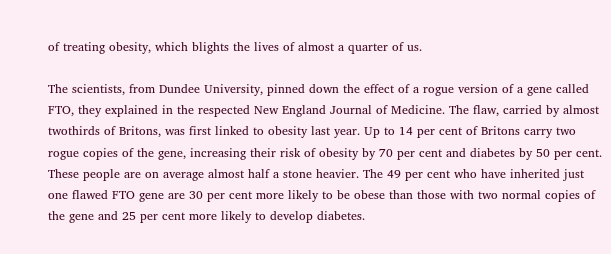of treating obesity, which blights the lives of almost a quarter of us.

The scientists, from Dundee University, pinned down the effect of a rogue version of a gene called FTO, they explained in the respected New England Journal of Medicine. The flaw, carried by almost twothirds of Britons, was first linked to obesity last year. Up to 14 per cent of Britons carry two rogue copies of the gene, increasing their risk of obesity by 70 per cent and diabetes by 50 per cent. These people are on average almost half a stone heavier. The 49 per cent who have inherited just one flawed FTO gene are 30 per cent more likely to be obese than those with two normal copies of the gene and 25 per cent more likely to develop diabetes.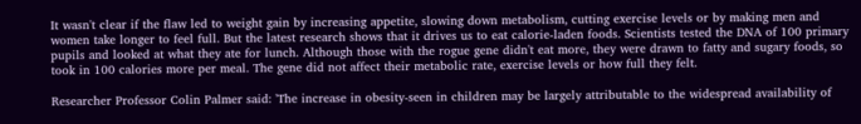It wasn't clear if the flaw led to weight gain by increasing appetite, slowing down metabolism, cutting exercise levels or by making men and women take longer to feel full. But the latest research shows that it drives us to eat calorie-laden foods. Scientists tested the DNA of 100 primary pupils and looked at what they ate for lunch. Although those with the rogue gene didn't eat more, they were drawn to fatty and sugary foods, so took in 100 calories more per meal. The gene did not affect their metabolic rate, exercise levels or how full they felt.

Researcher Professor Colin Palmer said: 'The increase in obesity-seen in children may be largely attributable to the widespread availability of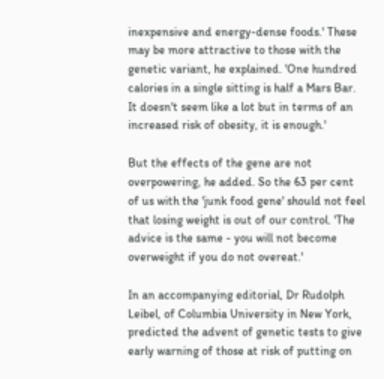inexpensive and energy-dense foods.' These may be more attractive to those with the genetic variant, he explained. 'One hundred calories in a single sitting is half a Mars Bar. It doesn't seem like a lot but in terms of an increased risk of obesity, it is enough.'

But the effects of the gene are not overpowering, he added. So the 63 per cent of us with the 'junk food gene' should not feel that losing weight is out of our control. 'The advice is the same - you will not become overweight if you do not overeat.'

In an accompanying editorial, Dr Rudolph Leibel, of Columbia University in New York, predicted the advent of genetic tests to give early warning of those at risk of putting on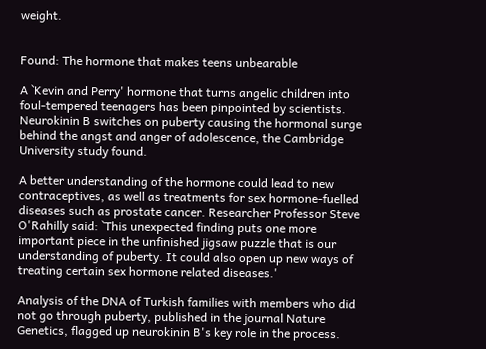weight.


Found: The hormone that makes teens unbearable

A `Kevin and Perry' hormone that turns angelic children into foul-tempered teenagers has been pinpointed by scientists. Neurokinin B switches on puberty causing the hormonal surge behind the angst and anger of adolescence, the Cambridge University study found.

A better understanding of the hormone could lead to new contraceptives, as well as treatments for sex hormone-fuelled diseases such as prostate cancer. Researcher Professor Steve O'Rahilly said: `This unexpected finding puts one more important piece in the unfinished jigsaw puzzle that is our understanding of puberty. It could also open up new ways of treating certain sex hormone related diseases.'

Analysis of the DNA of Turkish families with members who did not go through puberty, published in the journal Nature Genetics, flagged up neurokinin B's key role in the process.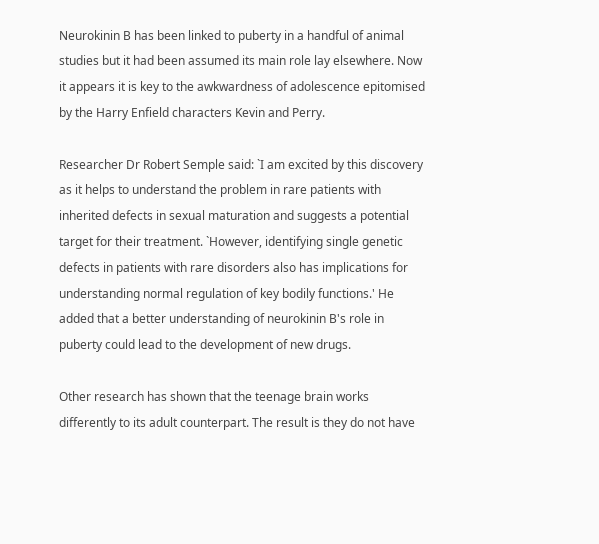Neurokinin B has been linked to puberty in a handful of animal studies but it had been assumed its main role lay elsewhere. Now it appears it is key to the awkwardness of adolescence epitomised by the Harry Enfield characters Kevin and Perry.

Researcher Dr Robert Semple said: `I am excited by this discovery as it helps to understand the problem in rare patients with inherited defects in sexual maturation and suggests a potential target for their treatment. `However, identifying single genetic defects in patients with rare disorders also has implications for understanding normal regulation of key bodily functions.' He added that a better understanding of neurokinin B's role in puberty could lead to the development of new drugs.

Other research has shown that the teenage brain works differently to its adult counterpart. The result is they do not have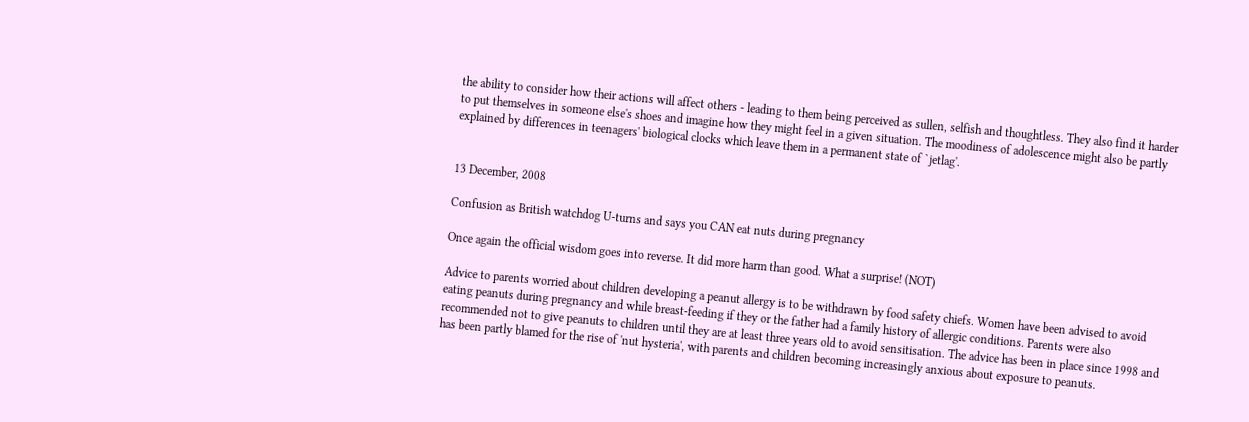the ability to consider how their actions will affect others - leading to them being perceived as sullen, selfish and thoughtless. They also find it harder to put themselves in someone else's shoes and imagine how they might feel in a given situation. The moodiness of adolescence might also be partly explained by differences in teenagers' biological clocks which leave them in a permanent state of `jetlag'.


13 December, 2008

Confusion as British watchdog U-turns and says you CAN eat nuts during pregnancy

Once again the official wisdom goes into reverse. It did more harm than good. What a surprise! (NOT)

Advice to parents worried about children developing a peanut allergy is to be withdrawn by food safety chiefs. Women have been advised to avoid eating peanuts during pregnancy and while breast-feeding if they or the father had a family history of allergic conditions. Parents were also recommended not to give peanuts to children until they are at least three years old to avoid sensitisation. The advice has been in place since 1998 and has been partly blamed for the rise of 'nut hysteria', with parents and children becoming increasingly anxious about exposure to peanuts.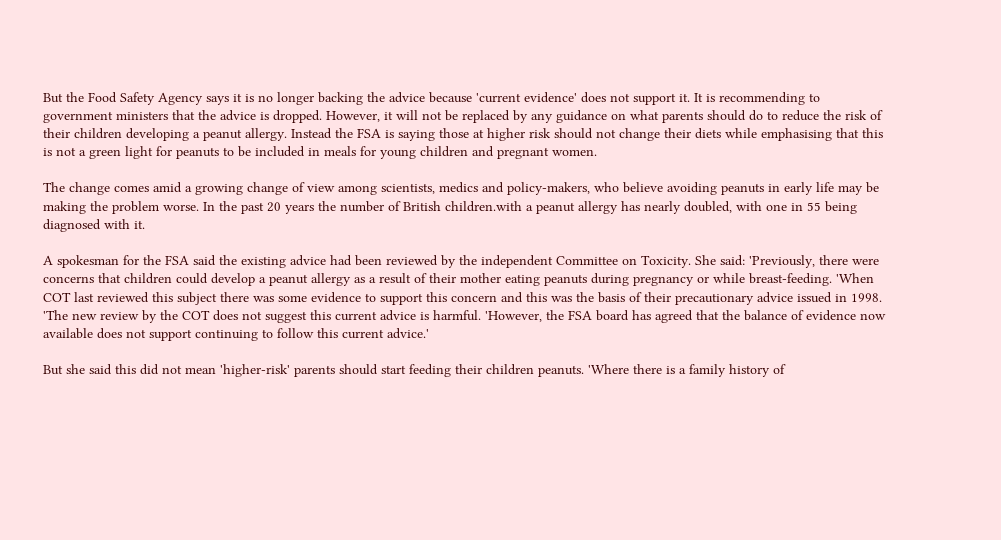But the Food Safety Agency says it is no longer backing the advice because 'current evidence' does not support it. It is recommending to government ministers that the advice is dropped. However, it will not be replaced by any guidance on what parents should do to reduce the risk of their children developing a peanut allergy. Instead the FSA is saying those at higher risk should not change their diets while emphasising that this is not a green light for peanuts to be included in meals for young children and pregnant women.

The change comes amid a growing change of view among scientists, medics and policy-makers, who believe avoiding peanuts in early life may be making the problem worse. In the past 20 years the number of British children.with a peanut allergy has nearly doubled, with one in 55 being diagnosed with it.

A spokesman for the FSA said the existing advice had been reviewed by the independent Committee on Toxicity. She said: 'Previously, there were concerns that children could develop a peanut allergy as a result of their mother eating peanuts during pregnancy or while breast-feeding. 'When COT last reviewed this subject there was some evidence to support this concern and this was the basis of their precautionary advice issued in 1998. 'The new review by the COT does not suggest this current advice is harmful. 'However, the FSA board has agreed that the balance of evidence now available does not support continuing to follow this current advice.'

But she said this did not mean 'higher-risk' parents should start feeding their children peanuts. 'Where there is a family history of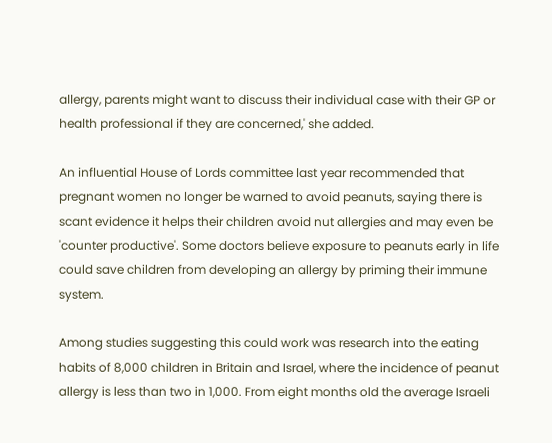allergy, parents might want to discuss their individual case with their GP or health professional if they are concerned,' she added.

An influential House of Lords committee last year recommended that pregnant women no longer be warned to avoid peanuts, saying there is scant evidence it helps their children avoid nut allergies and may even be 'counter productive'. Some doctors believe exposure to peanuts early in life could save children from developing an allergy by priming their immune system.

Among studies suggesting this could work was research into the eating habits of 8,000 children in Britain and Israel, where the incidence of peanut allergy is less than two in 1,000. From eight months old the average Israeli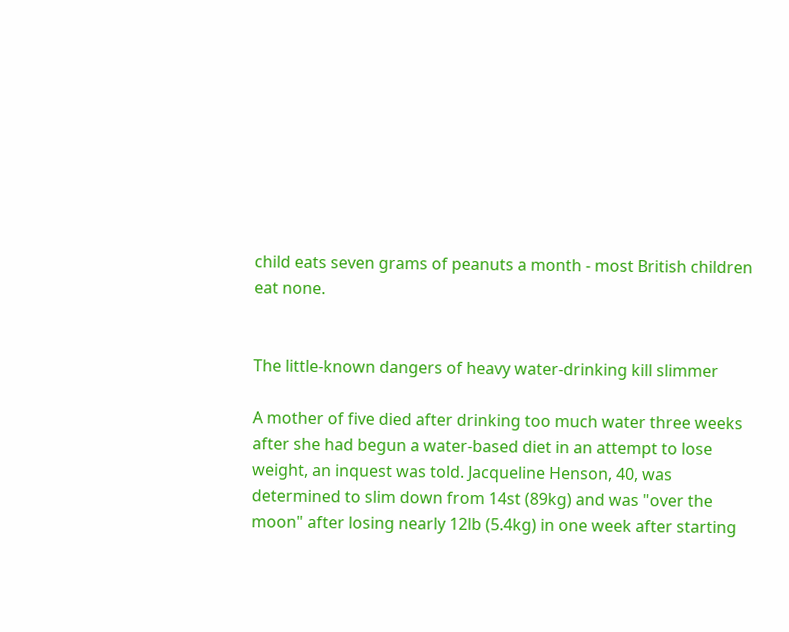child eats seven grams of peanuts a month - most British children eat none.


The little-known dangers of heavy water-drinking kill slimmer

A mother of five died after drinking too much water three weeks after she had begun a water-based diet in an attempt to lose weight, an inquest was told. Jacqueline Henson, 40, was determined to slim down from 14st (89kg) and was "over the moon" after losing nearly 12lb (5.4kg) in one week after starting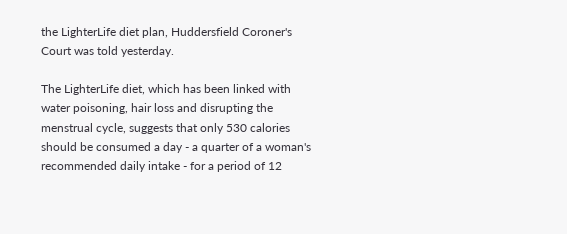the LighterLife diet plan, Huddersfield Coroner's Court was told yesterday.

The LighterLife diet, which has been linked with water poisoning, hair loss and disrupting the menstrual cycle, suggests that only 530 calories should be consumed a day - a quarter of a woman's recommended daily intake - for a period of 12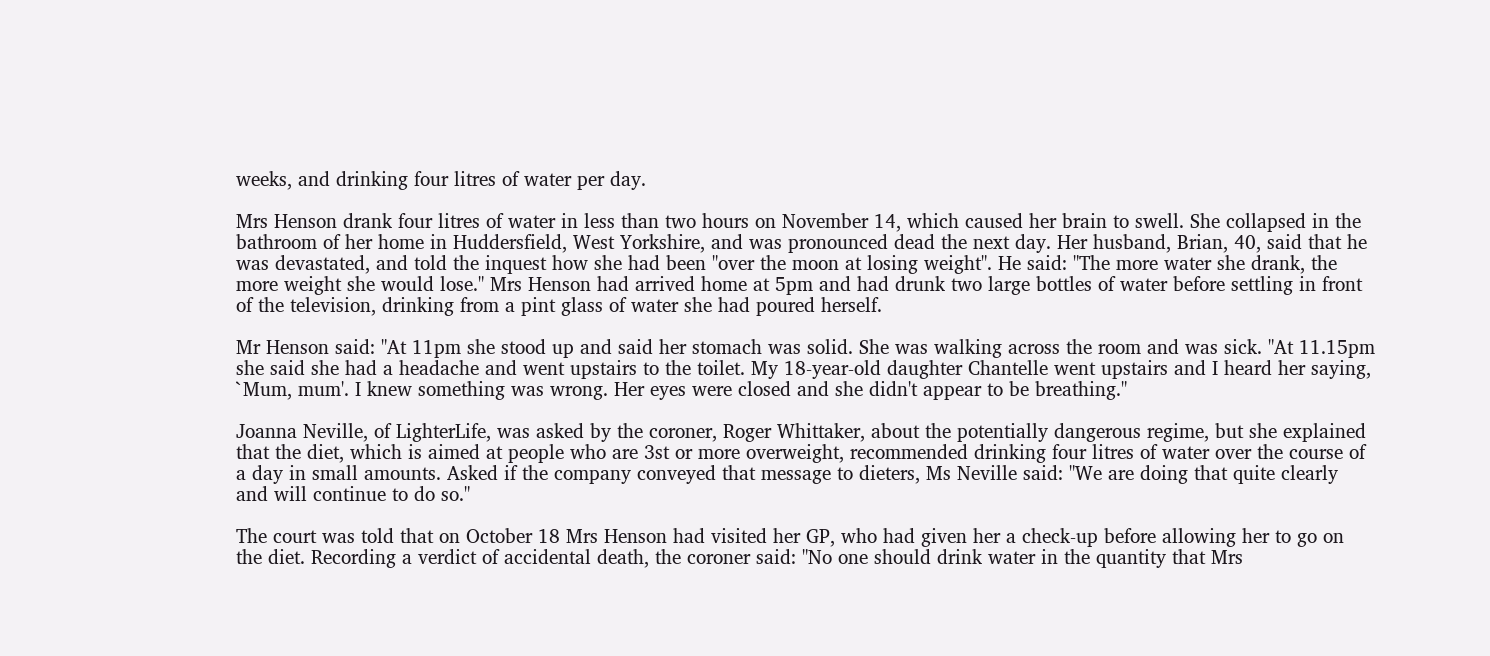weeks, and drinking four litres of water per day.

Mrs Henson drank four litres of water in less than two hours on November 14, which caused her brain to swell. She collapsed in the bathroom of her home in Huddersfield, West Yorkshire, and was pronounced dead the next day. Her husband, Brian, 40, said that he was devastated, and told the inquest how she had been "over the moon at losing weight". He said: "The more water she drank, the more weight she would lose." Mrs Henson had arrived home at 5pm and had drunk two large bottles of water before settling in front of the television, drinking from a pint glass of water she had poured herself.

Mr Henson said: "At 11pm she stood up and said her stomach was solid. She was walking across the room and was sick. "At 11.15pm she said she had a headache and went upstairs to the toilet. My 18-year-old daughter Chantelle went upstairs and I heard her saying, `Mum, mum'. I knew something was wrong. Her eyes were closed and she didn't appear to be breathing."

Joanna Neville, of LighterLife, was asked by the coroner, Roger Whittaker, about the potentially dangerous regime, but she explained that the diet, which is aimed at people who are 3st or more overweight, recommended drinking four litres of water over the course of a day in small amounts. Asked if the company conveyed that message to dieters, Ms Neville said: "We are doing that quite clearly and will continue to do so."

The court was told that on October 18 Mrs Henson had visited her GP, who had given her a check-up before allowing her to go on the diet. Recording a verdict of accidental death, the coroner said: "No one should drink water in the quantity that Mrs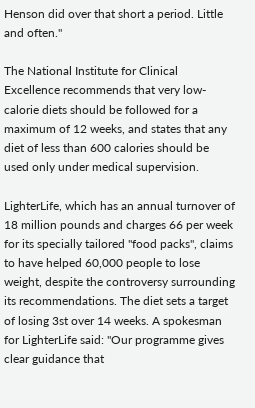Henson did over that short a period. Little and often."

The National Institute for Clinical Excellence recommends that very low-calorie diets should be followed for a maximum of 12 weeks, and states that any diet of less than 600 calories should be used only under medical supervision.

LighterLife, which has an annual turnover of 18 million pounds and charges 66 per week for its specially tailored "food packs", claims to have helped 60,000 people to lose weight, despite the controversy surrounding its recommendations. The diet sets a target of losing 3st over 14 weeks. A spokesman for LighterLife said: "Our programme gives clear guidance that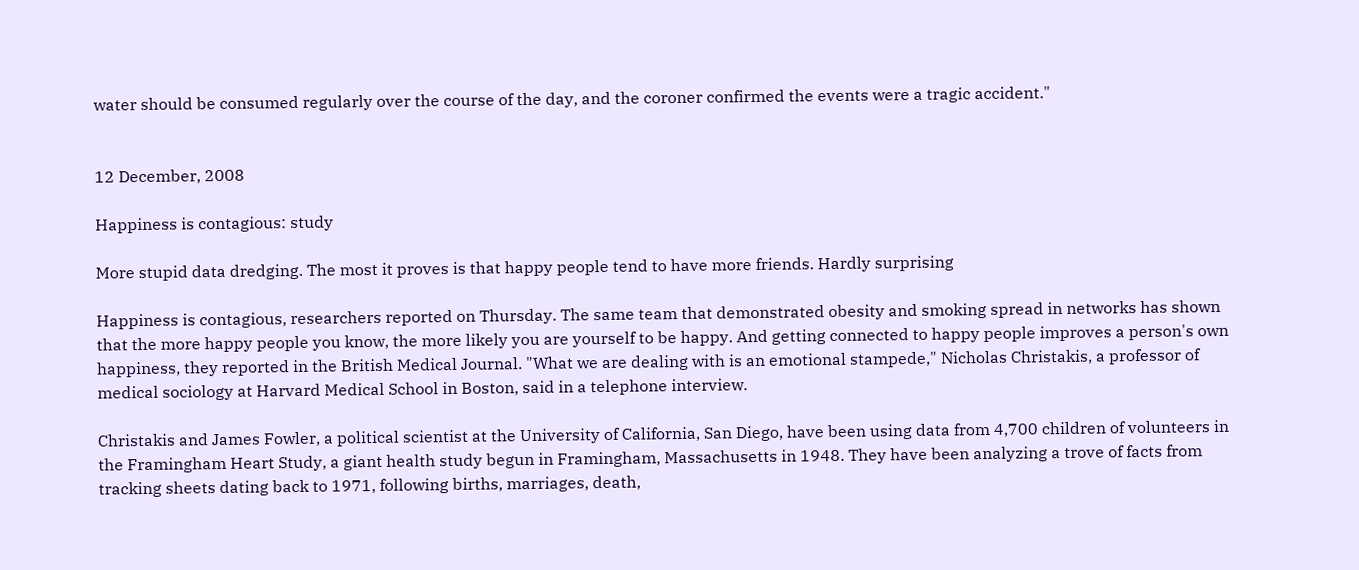water should be consumed regularly over the course of the day, and the coroner confirmed the events were a tragic accident."


12 December, 2008

Happiness is contagious: study

More stupid data dredging. The most it proves is that happy people tend to have more friends. Hardly surprising

Happiness is contagious, researchers reported on Thursday. The same team that demonstrated obesity and smoking spread in networks has shown that the more happy people you know, the more likely you are yourself to be happy. And getting connected to happy people improves a person's own happiness, they reported in the British Medical Journal. "What we are dealing with is an emotional stampede," Nicholas Christakis, a professor of medical sociology at Harvard Medical School in Boston, said in a telephone interview.

Christakis and James Fowler, a political scientist at the University of California, San Diego, have been using data from 4,700 children of volunteers in the Framingham Heart Study, a giant health study begun in Framingham, Massachusetts in 1948. They have been analyzing a trove of facts from tracking sheets dating back to 1971, following births, marriages, death,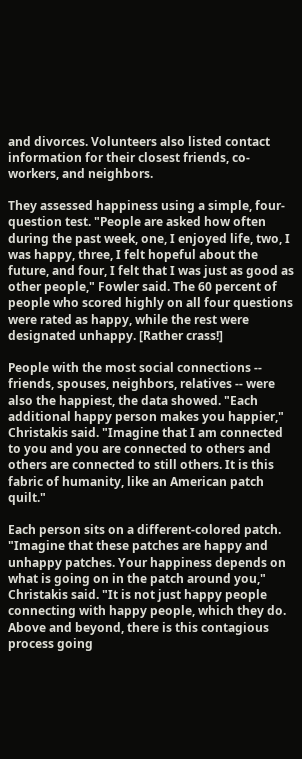and divorces. Volunteers also listed contact information for their closest friends, co-workers, and neighbors.

They assessed happiness using a simple, four-question test. "People are asked how often during the past week, one, I enjoyed life, two, I was happy, three, I felt hopeful about the future, and four, I felt that I was just as good as other people," Fowler said. The 60 percent of people who scored highly on all four questions were rated as happy, while the rest were designated unhappy. [Rather crass!]

People with the most social connections -- friends, spouses, neighbors, relatives -- were also the happiest, the data showed. "Each additional happy person makes you happier," Christakis said. "Imagine that I am connected to you and you are connected to others and others are connected to still others. It is this fabric of humanity, like an American patch quilt."

Each person sits on a different-colored patch. "Imagine that these patches are happy and unhappy patches. Your happiness depends on what is going on in the patch around you," Christakis said. "It is not just happy people connecting with happy people, which they do. Above and beyond, there is this contagious process going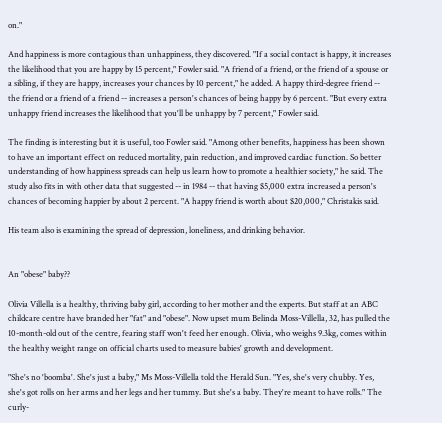on."

And happiness is more contagious than unhappiness, they discovered. "If a social contact is happy, it increases the likelihood that you are happy by 15 percent," Fowler said. "A friend of a friend, or the friend of a spouse or a sibling, if they are happy, increases your chances by 10 percent," he added. A happy third-degree friend -- the friend or a friend of a friend -- increases a person's chances of being happy by 6 percent. "But every extra unhappy friend increases the likelihood that you'll be unhappy by 7 percent," Fowler said.

The finding is interesting but it is useful, too Fowler said. "Among other benefits, happiness has been shown to have an important effect on reduced mortality, pain reduction, and improved cardiac function. So better understanding of how happiness spreads can help us learn how to promote a healthier society," he said. The study also fits in with other data that suggested -- in 1984 -- that having $5,000 extra increased a person's chances of becoming happier by about 2 percent. "A happy friend is worth about $20,000," Christakis said.

His team also is examining the spread of depression, loneliness, and drinking behavior.


An "obese" baby??

Olivia Villella is a healthy, thriving baby girl, according to her mother and the experts. But staff at an ABC childcare centre have branded her "fat" and "obese". Now upset mum Belinda Moss-Villella, 32, has pulled the 10-month-old out of the centre, fearing staff won't feed her enough. Olivia, who weighs 9.3kg, comes within the healthy weight range on official charts used to measure babies' growth and development.

"She's no 'boomba'. She's just a baby," Ms Moss-Villella told the Herald Sun. "Yes, she's very chubby. Yes, she's got rolls on her arms and her legs and her tummy. But she's a baby. They're meant to have rolls." The curly-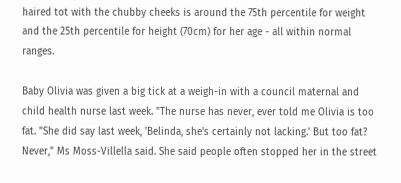haired tot with the chubby cheeks is around the 75th percentile for weight and the 25th percentile for height (70cm) for her age - all within normal ranges.

Baby Olivia was given a big tick at a weigh-in with a council maternal and child health nurse last week. "The nurse has never, ever told me Olivia is too fat. "She did say last week, 'Belinda, she's certainly not lacking.' But too fat? Never," Ms Moss-Villella said. She said people often stopped her in the street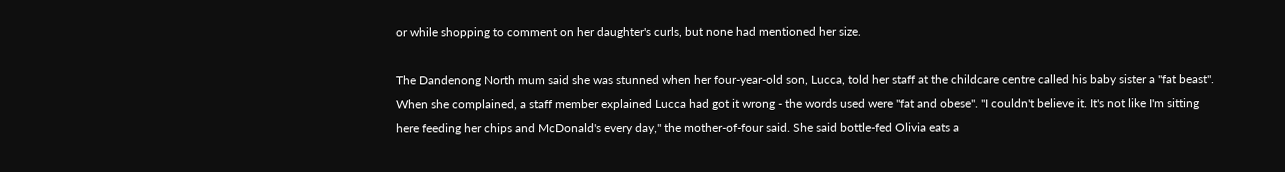or while shopping to comment on her daughter's curls, but none had mentioned her size.

The Dandenong North mum said she was stunned when her four-year-old son, Lucca, told her staff at the childcare centre called his baby sister a "fat beast". When she complained, a staff member explained Lucca had got it wrong - the words used were "fat and obese". "I couldn't believe it. It's not like I'm sitting here feeding her chips and McDonald's every day," the mother-of-four said. She said bottle-fed Olivia eats a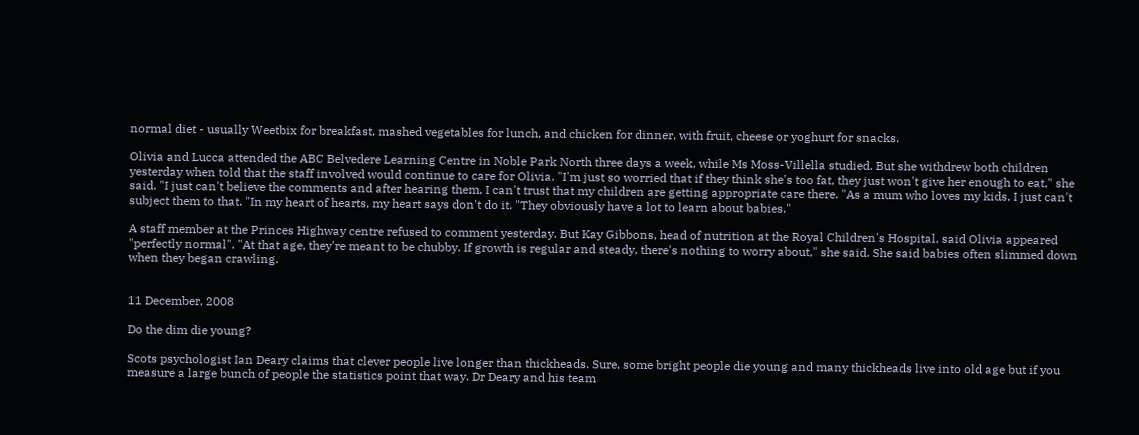normal diet - usually Weetbix for breakfast, mashed vegetables for lunch, and chicken for dinner, with fruit, cheese or yoghurt for snacks.

Olivia and Lucca attended the ABC Belvedere Learning Centre in Noble Park North three days a week, while Ms Moss-Villella studied. But she withdrew both children yesterday when told that the staff involved would continue to care for Olivia. "I'm just so worried that if they think she's too fat, they just won't give her enough to eat," she said. "I just can't believe the comments and after hearing them, I can't trust that my children are getting appropriate care there. "As a mum who loves my kids, I just can't subject them to that. "In my heart of hearts, my heart says don't do it. "They obviously have a lot to learn about babies."

A staff member at the Princes Highway centre refused to comment yesterday. But Kay Gibbons, head of nutrition at the Royal Children's Hospital, said Olivia appeared "perfectly normal". "At that age, they're meant to be chubby. If growth is regular and steady, there's nothing to worry about," she said. She said babies often slimmed down when they began crawling.


11 December, 2008

Do the dim die young?

Scots psychologist Ian Deary claims that clever people live longer than thickheads. Sure, some bright people die young and many thickheads live into old age but if you measure a large bunch of people the statistics point that way. Dr Deary and his team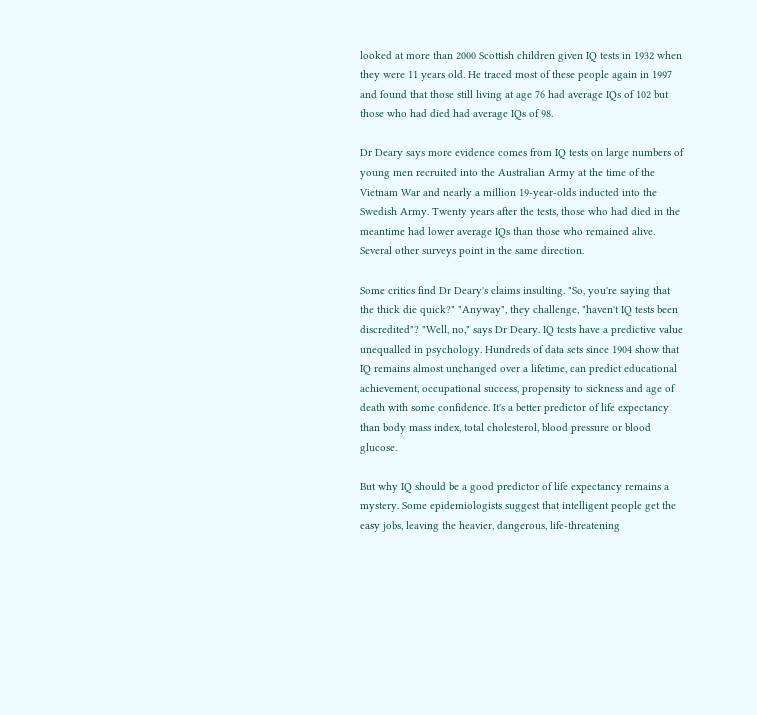looked at more than 2000 Scottish children given IQ tests in 1932 when they were 11 years old. He traced most of these people again in 1997 and found that those still living at age 76 had average IQs of 102 but those who had died had average IQs of 98.

Dr Deary says more evidence comes from IQ tests on large numbers of young men recruited into the Australian Army at the time of the Vietnam War and nearly a million 19-year-olds inducted into the Swedish Army. Twenty years after the tests, those who had died in the meantime had lower average IQs than those who remained alive. Several other surveys point in the same direction.

Some critics find Dr Deary's claims insulting. "So, you're saying that the thick die quick?" "Anyway", they challenge, "haven't IQ tests been discredited"? "Well, no," says Dr Deary. IQ tests have a predictive value unequalled in psychology. Hundreds of data sets since 1904 show that IQ remains almost unchanged over a lifetime, can predict educational achievement, occupational success, propensity to sickness and age of death with some confidence. It's a better predictor of life expectancy than body mass index, total cholesterol, blood pressure or blood glucose.

But why IQ should be a good predictor of life expectancy remains a mystery. Some epidemiologists suggest that intelligent people get the easy jobs, leaving the heavier, dangerous, life-threatening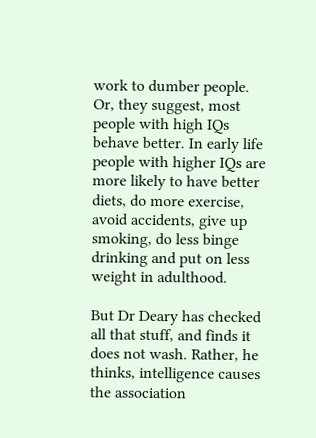work to dumber people. Or, they suggest, most people with high IQs behave better. In early life people with higher IQs are more likely to have better diets, do more exercise, avoid accidents, give up smoking, do less binge drinking and put on less weight in adulthood.

But Dr Deary has checked all that stuff, and finds it does not wash. Rather, he thinks, intelligence causes the association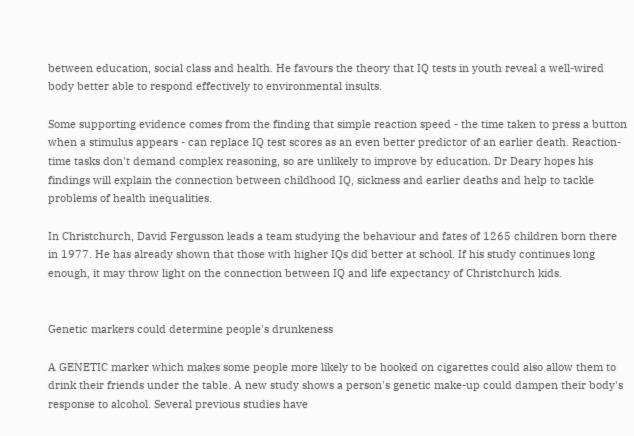between education, social class and health. He favours the theory that IQ tests in youth reveal a well-wired body better able to respond effectively to environmental insults.

Some supporting evidence comes from the finding that simple reaction speed - the time taken to press a button when a stimulus appears - can replace IQ test scores as an even better predictor of an earlier death. Reaction-time tasks don't demand complex reasoning, so are unlikely to improve by education. Dr Deary hopes his findings will explain the connection between childhood IQ, sickness and earlier deaths and help to tackle problems of health inequalities.

In Christchurch, David Fergusson leads a team studying the behaviour and fates of 1265 children born there in 1977. He has already shown that those with higher IQs did better at school. If his study continues long enough, it may throw light on the connection between IQ and life expectancy of Christchurch kids.


Genetic markers could determine people's drunkeness

A GENETIC marker which makes some people more likely to be hooked on cigarettes could also allow them to drink their friends under the table. A new study shows a person's genetic make-up could dampen their body's response to alcohol. Several previous studies have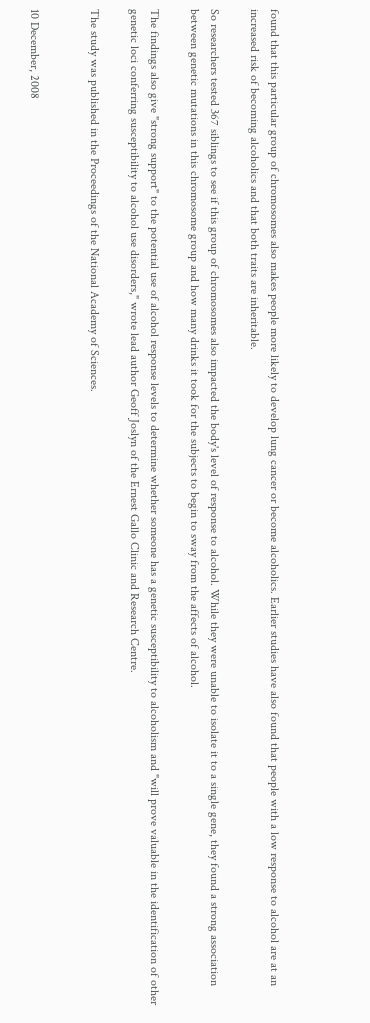found that this particular group of chromosomes also makes people more likely to develop lung cancer or become alcoholics. Earlier studies have also found that people with a low response to alcohol are at an increased risk of becoming alcoholics and that both traits are inheritable.

So researchers tested 367 siblings to see if this group of chromosomes also impacted the body's level of response to alcohol. While they were unable to isolate it to a single gene, they found a strong association between genetic mutations in this chromosome group and how many drinks it took for the subjects to begin to sway from the affects of alcohol.

The findings also give "strong support" to the potential use of alcohol response levels to determine whether someone has a genetic susceptibility to alcoholism and "will prove valuable in the identification of other genetic loci conferring susceptibility to alcohol use disorders," wrote lead author Geoff Joslyn of the Ernest Gallo Clinic and Research Centre.

The study was published in the Proceedings of the National Academy of Sciences.


10 December, 2008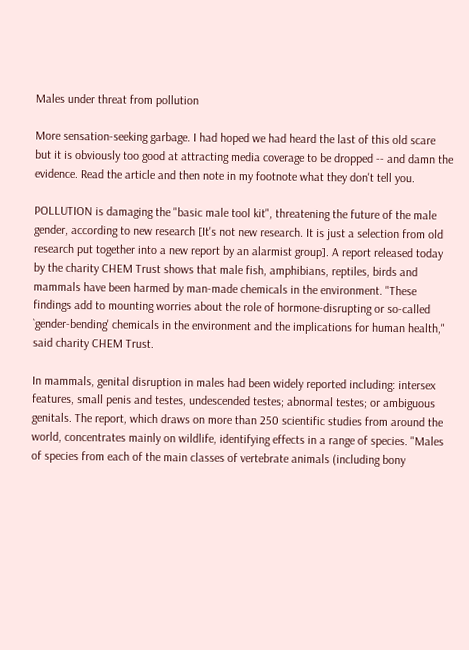Males under threat from pollution

More sensation-seeking garbage. I had hoped we had heard the last of this old scare but it is obviously too good at attracting media coverage to be dropped -- and damn the evidence. Read the article and then note in my footnote what they don't tell you.

POLLUTION is damaging the "basic male tool kit", threatening the future of the male gender, according to new research [It's not new research. It is just a selection from old research put together into a new report by an alarmist group]. A report released today by the charity CHEM Trust shows that male fish, amphibians, reptiles, birds and mammals have been harmed by man-made chemicals in the environment. "These findings add to mounting worries about the role of hormone-disrupting or so-called `gender-bending' chemicals in the environment and the implications for human health," said charity CHEM Trust.

In mammals, genital disruption in males had been widely reported including: intersex features, small penis and testes, undescended testes; abnormal testes; or ambiguous genitals. The report, which draws on more than 250 scientific studies from around the world, concentrates mainly on wildlife, identifying effects in a range of species. "Males of species from each of the main classes of vertebrate animals (including bony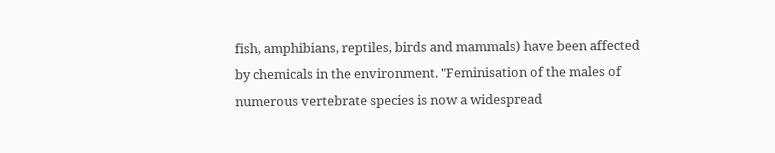fish, amphibians, reptiles, birds and mammals) have been affected by chemicals in the environment. "Feminisation of the males of numerous vertebrate species is now a widespread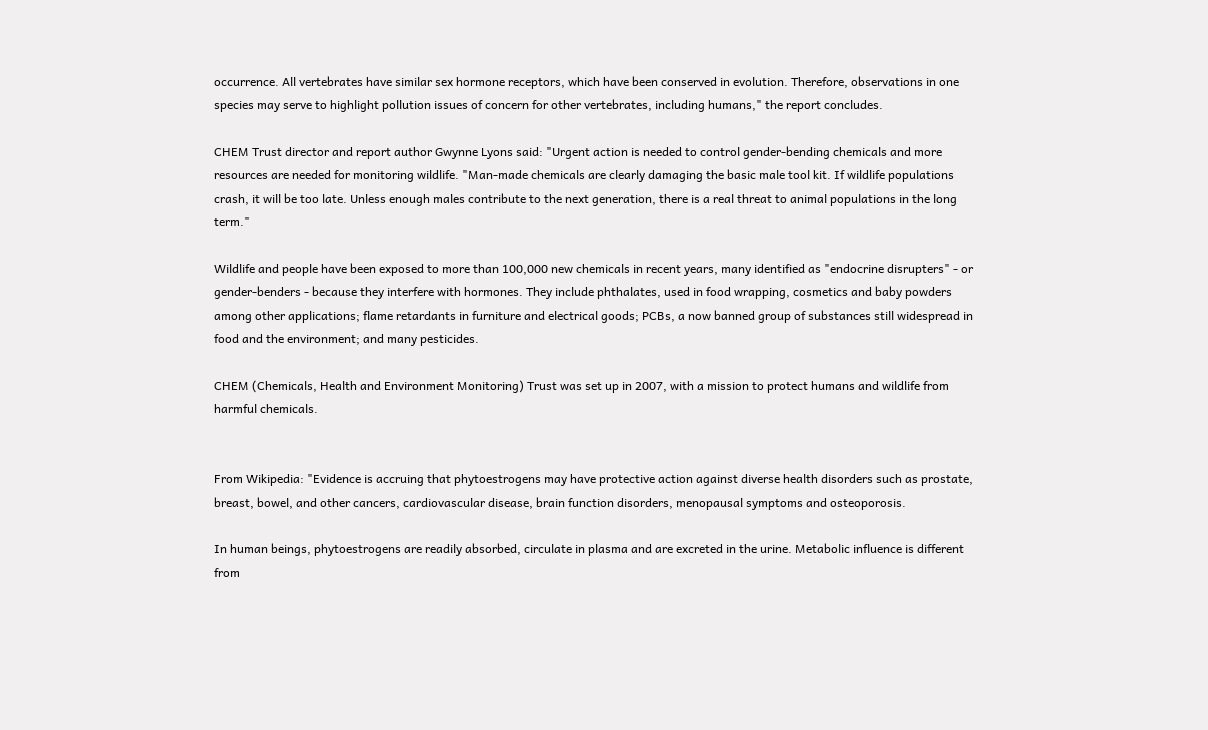occurrence. All vertebrates have similar sex hormone receptors, which have been conserved in evolution. Therefore, observations in one species may serve to highlight pollution issues of concern for other vertebrates, including humans," the report concludes.

CHEM Trust director and report author Gwynne Lyons said: "Urgent action is needed to control gender-bending chemicals and more resources are needed for monitoring wildlife. "Man-made chemicals are clearly damaging the basic male tool kit. If wildlife populations crash, it will be too late. Unless enough males contribute to the next generation, there is a real threat to animal populations in the long term."

Wildlife and people have been exposed to more than 100,000 new chemicals in recent years, many identified as "endocrine disrupters" - or gender-benders - because they interfere with hormones. They include phthalates, used in food wrapping, cosmetics and baby powders among other applications; flame retardants in furniture and electrical goods; PCBs, a now banned group of substances still widespread in food and the environment; and many pesticides.

CHEM (Chemicals, Health and Environment Monitoring) Trust was set up in 2007, with a mission to protect humans and wildlife from harmful chemicals.


From Wikipedia: "Evidence is accruing that phytoestrogens may have protective action against diverse health disorders such as prostate, breast, bowel, and other cancers, cardiovascular disease, brain function disorders, menopausal symptoms and osteoporosis.

In human beings, phytoestrogens are readily absorbed, circulate in plasma and are excreted in the urine. Metabolic influence is different from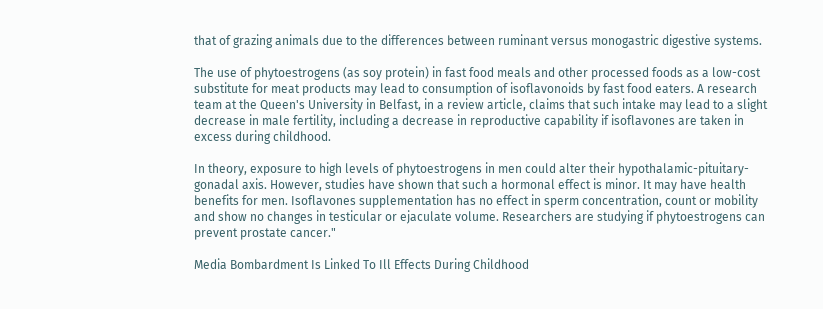that of grazing animals due to the differences between ruminant versus monogastric digestive systems.

The use of phytoestrogens (as soy protein) in fast food meals and other processed foods as a low-cost substitute for meat products may lead to consumption of isoflavonoids by fast food eaters. A research team at the Queen's University in Belfast, in a review article, claims that such intake may lead to a slight decrease in male fertility, including a decrease in reproductive capability if isoflavones are taken in excess during childhood.

In theory, exposure to high levels of phytoestrogens in men could alter their hypothalamic-pituitary-gonadal axis. However, studies have shown that such a hormonal effect is minor. It may have health benefits for men. Isoflavones supplementation has no effect in sperm concentration, count or mobility and show no changes in testicular or ejaculate volume. Researchers are studying if phytoestrogens can prevent prostate cancer."

Media Bombardment Is Linked To Ill Effects During Childhood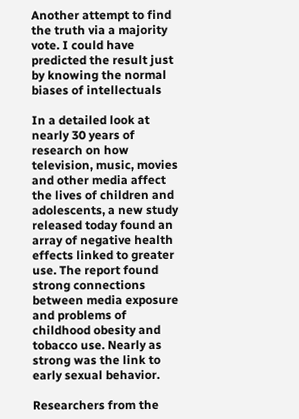Another attempt to find the truth via a majority vote. I could have predicted the result just by knowing the normal biases of intellectuals

In a detailed look at nearly 30 years of research on how television, music, movies and other media affect the lives of children and adolescents, a new study released today found an array of negative health effects linked to greater use. The report found strong connections between media exposure and problems of childhood obesity and tobacco use. Nearly as strong was the link to early sexual behavior.

Researchers from the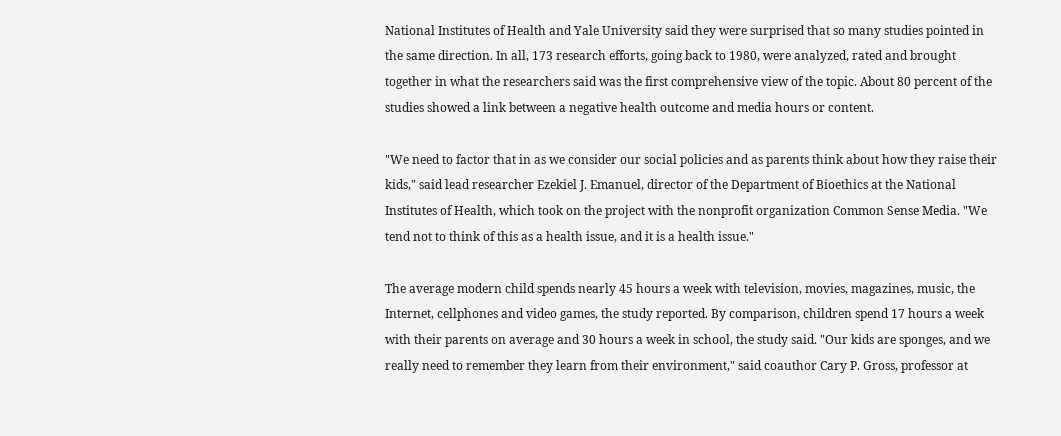National Institutes of Health and Yale University said they were surprised that so many studies pointed in the same direction. In all, 173 research efforts, going back to 1980, were analyzed, rated and brought together in what the researchers said was the first comprehensive view of the topic. About 80 percent of the studies showed a link between a negative health outcome and media hours or content.

"We need to factor that in as we consider our social policies and as parents think about how they raise their kids," said lead researcher Ezekiel J. Emanuel, director of the Department of Bioethics at the National Institutes of Health, which took on the project with the nonprofit organization Common Sense Media. "We tend not to think of this as a health issue, and it is a health issue."

The average modern child spends nearly 45 hours a week with television, movies, magazines, music, the Internet, cellphones and video games, the study reported. By comparison, children spend 17 hours a week with their parents on average and 30 hours a week in school, the study said. "Our kids are sponges, and we really need to remember they learn from their environment," said coauthor Cary P. Gross, professor at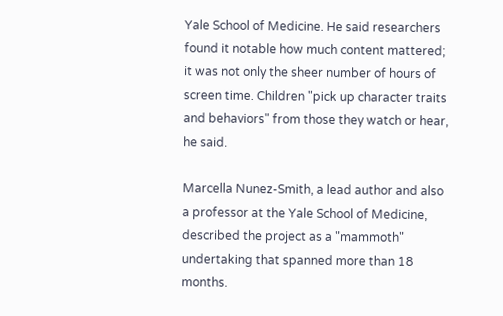Yale School of Medicine. He said researchers found it notable how much content mattered; it was not only the sheer number of hours of screen time. Children "pick up character traits and behaviors" from those they watch or hear, he said.

Marcella Nunez-Smith, a lead author and also a professor at the Yale School of Medicine, described the project as a "mammoth" undertaking that spanned more than 18 months.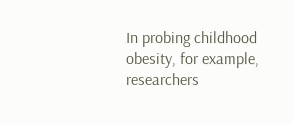In probing childhood obesity, for example, researchers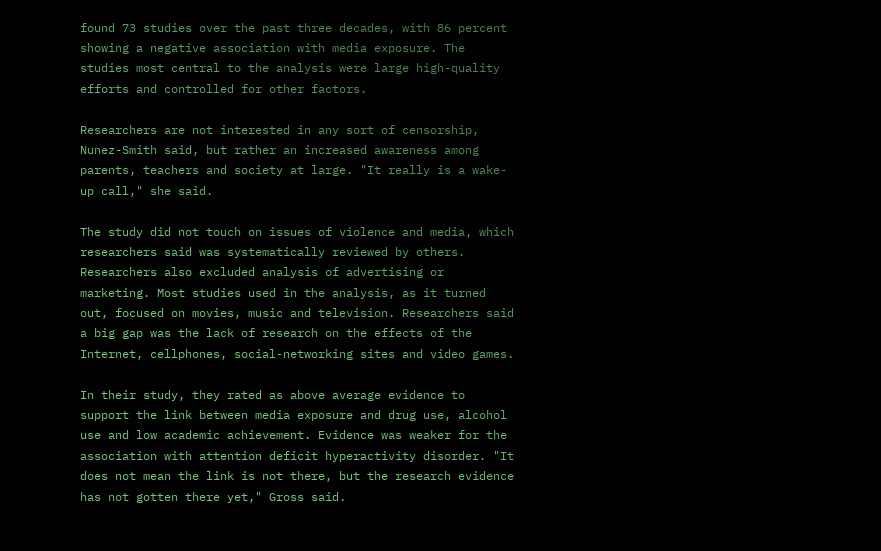found 73 studies over the past three decades, with 86 percent showing a negative association with media exposure. The studies most central to the analysis were large high-quality efforts and controlled for other factors.

Researchers are not interested in any sort of censorship, Nunez-Smith said, but rather an increased awareness among parents, teachers and society at large. "It really is a wake-up call," she said.

The study did not touch on issues of violence and media, which researchers said was systematically reviewed by others. Researchers also excluded analysis of advertising or marketing. Most studies used in the analysis, as it turned out, focused on movies, music and television. Researchers said a big gap was the lack of research on the effects of the Internet, cellphones, social-networking sites and video games.

In their study, they rated as above average evidence to support the link between media exposure and drug use, alcohol use and low academic achievement. Evidence was weaker for the association with attention deficit hyperactivity disorder. "It does not mean the link is not there, but the research evidence has not gotten there yet," Gross said.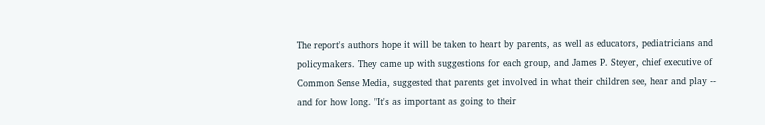The report's authors hope it will be taken to heart by parents, as well as educators, pediatricians and policymakers. They came up with suggestions for each group, and James P. Steyer, chief executive of Common Sense Media, suggested that parents get involved in what their children see, hear and play -- and for how long. "It's as important as going to their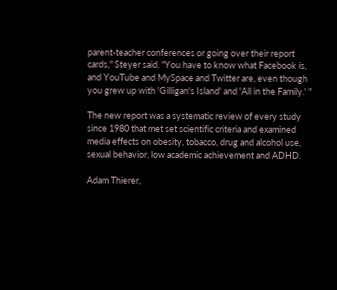parent-teacher conferences or going over their report cards," Steyer said. "You have to know what Facebook is, and YouTube and MySpace and Twitter are, even though you grew up with 'Gilligan's Island' and 'All in the Family.' "

The new report was a systematic review of every study since 1980 that met set scientific criteria and examined media effects on obesity, tobacco, drug and alcohol use, sexual behavior, low academic achievement and ADHD.

Adam Thierer,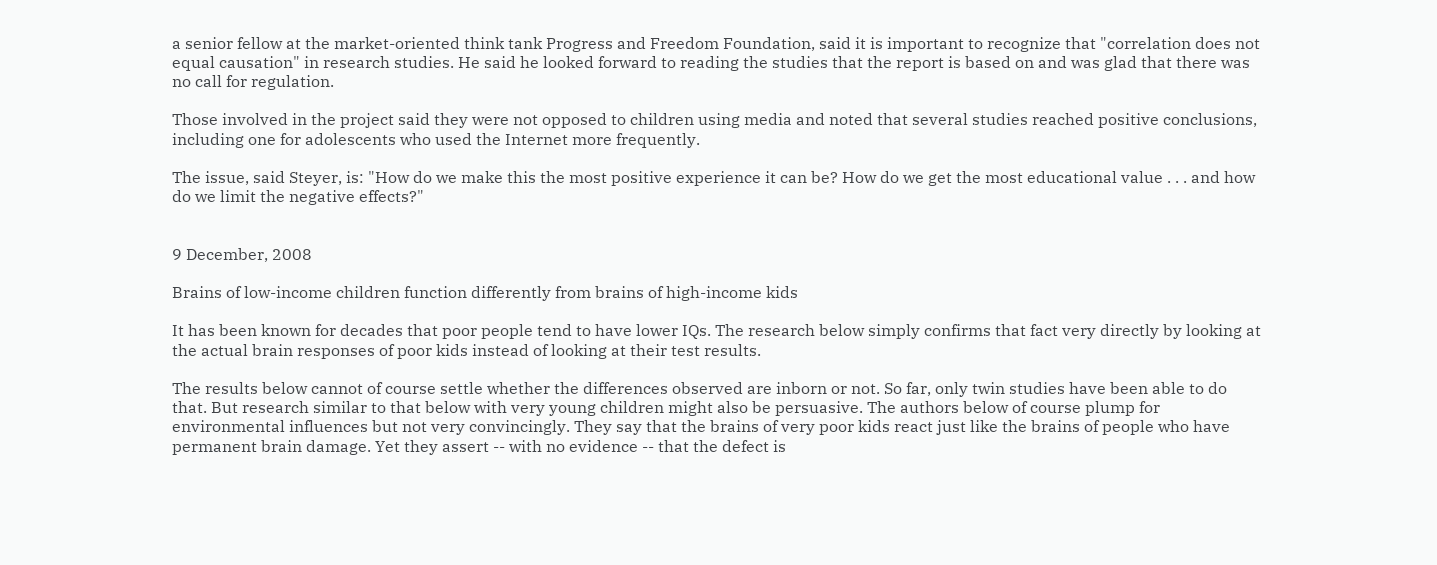a senior fellow at the market-oriented think tank Progress and Freedom Foundation, said it is important to recognize that "correlation does not equal causation" in research studies. He said he looked forward to reading the studies that the report is based on and was glad that there was no call for regulation.

Those involved in the project said they were not opposed to children using media and noted that several studies reached positive conclusions, including one for adolescents who used the Internet more frequently.

The issue, said Steyer, is: "How do we make this the most positive experience it can be? How do we get the most educational value . . . and how do we limit the negative effects?"


9 December, 2008

Brains of low-income children function differently from brains of high-income kids

It has been known for decades that poor people tend to have lower IQs. The research below simply confirms that fact very directly by looking at the actual brain responses of poor kids instead of looking at their test results.

The results below cannot of course settle whether the differences observed are inborn or not. So far, only twin studies have been able to do that. But research similar to that below with very young children might also be persuasive. The authors below of course plump for environmental influences but not very convincingly. They say that the brains of very poor kids react just like the brains of people who have permanent brain damage. Yet they assert -- with no evidence -- that the defect is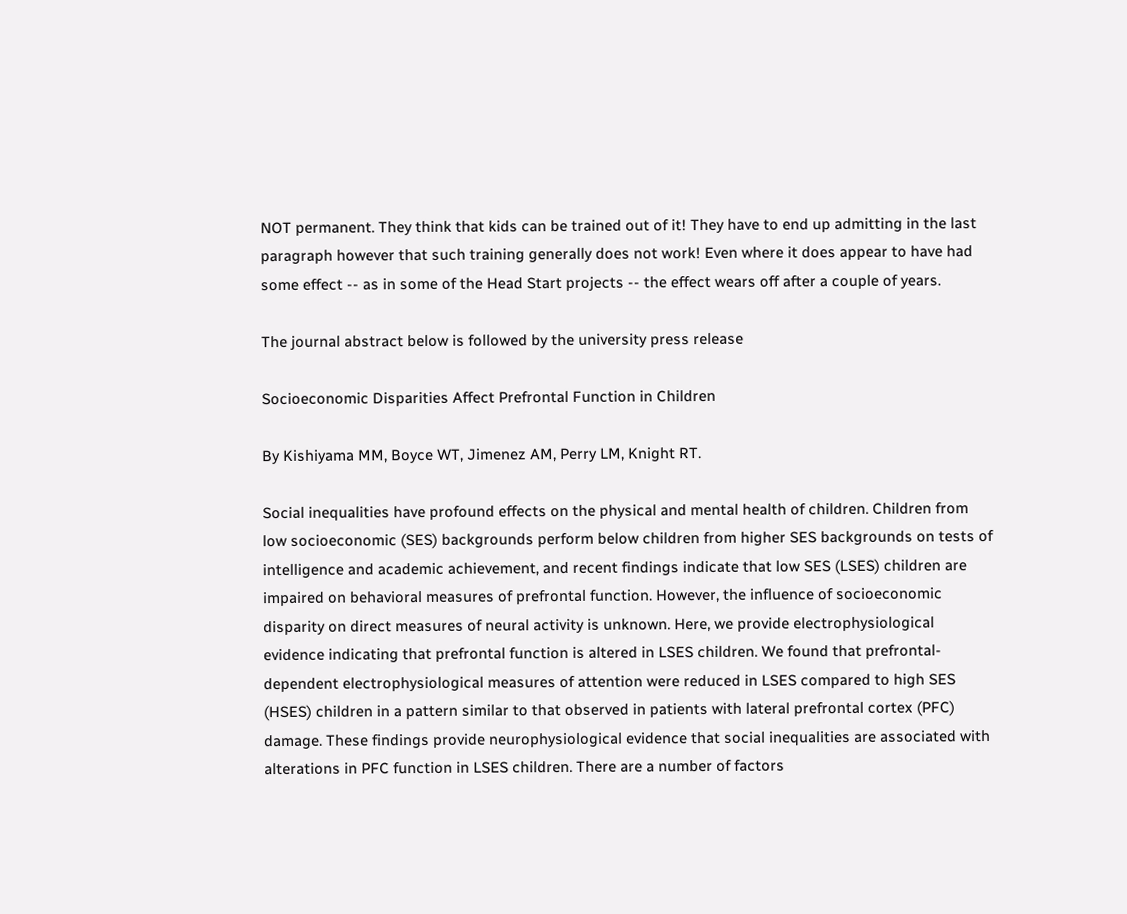NOT permanent. They think that kids can be trained out of it! They have to end up admitting in the last paragraph however that such training generally does not work! Even where it does appear to have had some effect -- as in some of the Head Start projects -- the effect wears off after a couple of years.

The journal abstract below is followed by the university press release

Socioeconomic Disparities Affect Prefrontal Function in Children

By Kishiyama MM, Boyce WT, Jimenez AM, Perry LM, Knight RT.

Social inequalities have profound effects on the physical and mental health of children. Children from low socioeconomic (SES) backgrounds perform below children from higher SES backgrounds on tests of intelligence and academic achievement, and recent findings indicate that low SES (LSES) children are impaired on behavioral measures of prefrontal function. However, the influence of socioeconomic disparity on direct measures of neural activity is unknown. Here, we provide electrophysiological evidence indicating that prefrontal function is altered in LSES children. We found that prefrontal-dependent electrophysiological measures of attention were reduced in LSES compared to high SES (HSES) children in a pattern similar to that observed in patients with lateral prefrontal cortex (PFC) damage. These findings provide neurophysiological evidence that social inequalities are associated with alterations in PFC function in LSES children. There are a number of factors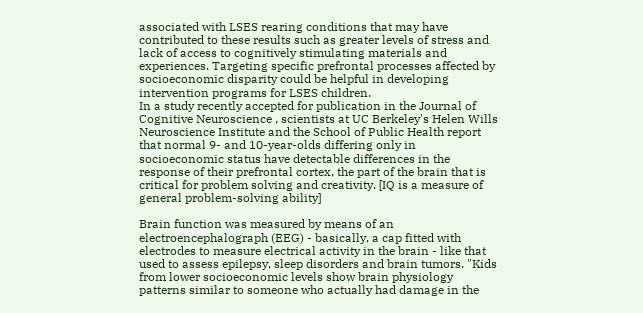associated with LSES rearing conditions that may have contributed to these results such as greater levels of stress and lack of access to cognitively stimulating materials and experiences. Targeting specific prefrontal processes affected by socioeconomic disparity could be helpful in developing intervention programs for LSES children.
In a study recently accepted for publication in the Journal of Cognitive Neuroscience , scientists at UC Berkeley's Helen Wills Neuroscience Institute and the School of Public Health report that normal 9- and 10-year-olds differing only in socioeconomic status have detectable differences in the response of their prefrontal cortex, the part of the brain that is critical for problem solving and creativity. [IQ is a measure of general problem-solving ability]

Brain function was measured by means of an electroencephalograph (EEG) - basically, a cap fitted with electrodes to measure electrical activity in the brain - like that used to assess epilepsy, sleep disorders and brain tumors. "Kids from lower socioeconomic levels show brain physiology patterns similar to someone who actually had damage in the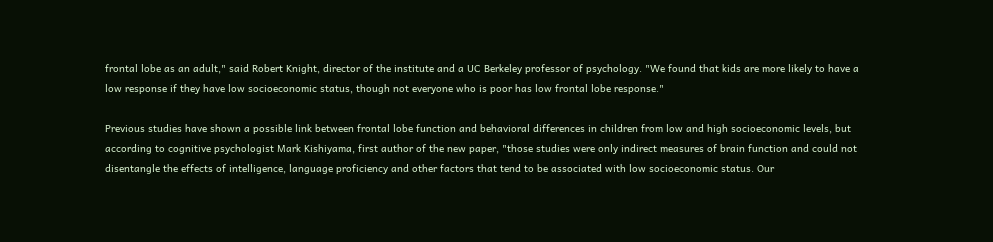frontal lobe as an adult," said Robert Knight, director of the institute and a UC Berkeley professor of psychology. "We found that kids are more likely to have a low response if they have low socioeconomic status, though not everyone who is poor has low frontal lobe response."

Previous studies have shown a possible link between frontal lobe function and behavioral differences in children from low and high socioeconomic levels, but according to cognitive psychologist Mark Kishiyama, first author of the new paper, "those studies were only indirect measures of brain function and could not disentangle the effects of intelligence, language proficiency and other factors that tend to be associated with low socioeconomic status. Our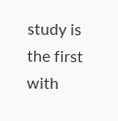study is the first with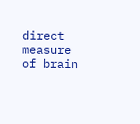direct measure of brain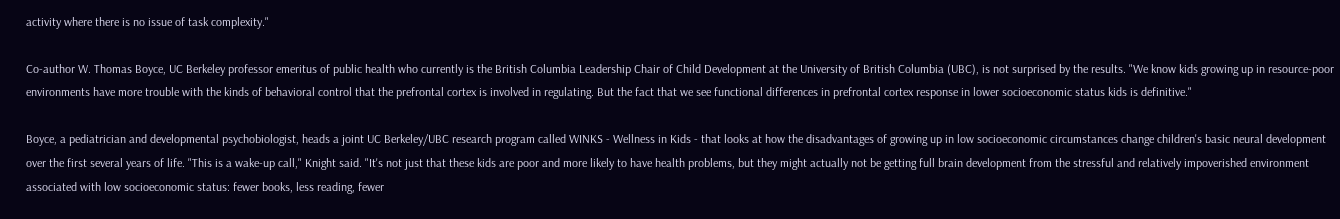activity where there is no issue of task complexity."

Co-author W. Thomas Boyce, UC Berkeley professor emeritus of public health who currently is the British Columbia Leadership Chair of Child Development at the University of British Columbia (UBC), is not surprised by the results. "We know kids growing up in resource-poor environments have more trouble with the kinds of behavioral control that the prefrontal cortex is involved in regulating. But the fact that we see functional differences in prefrontal cortex response in lower socioeconomic status kids is definitive."

Boyce, a pediatrician and developmental psychobiologist, heads a joint UC Berkeley/UBC research program called WINKS - Wellness in Kids - that looks at how the disadvantages of growing up in low socioeconomic circumstances change children's basic neural development over the first several years of life. "This is a wake-up call," Knight said. "It's not just that these kids are poor and more likely to have health problems, but they might actually not be getting full brain development from the stressful and relatively impoverished environment associated with low socioeconomic status: fewer books, less reading, fewer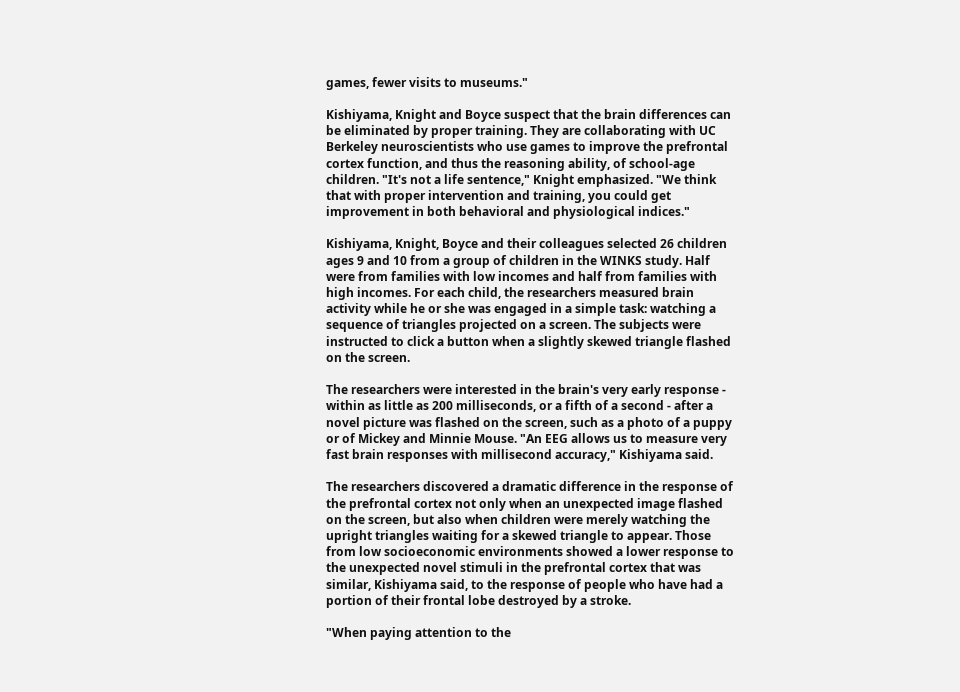games, fewer visits to museums."

Kishiyama, Knight and Boyce suspect that the brain differences can be eliminated by proper training. They are collaborating with UC Berkeley neuroscientists who use games to improve the prefrontal cortex function, and thus the reasoning ability, of school-age children. "It's not a life sentence," Knight emphasized. "We think that with proper intervention and training, you could get improvement in both behavioral and physiological indices."

Kishiyama, Knight, Boyce and their colleagues selected 26 children ages 9 and 10 from a group of children in the WINKS study. Half were from families with low incomes and half from families with high incomes. For each child, the researchers measured brain activity while he or she was engaged in a simple task: watching a sequence of triangles projected on a screen. The subjects were instructed to click a button when a slightly skewed triangle flashed on the screen.

The researchers were interested in the brain's very early response - within as little as 200 milliseconds, or a fifth of a second - after a novel picture was flashed on the screen, such as a photo of a puppy or of Mickey and Minnie Mouse. "An EEG allows us to measure very fast brain responses with millisecond accuracy," Kishiyama said.

The researchers discovered a dramatic difference in the response of the prefrontal cortex not only when an unexpected image flashed on the screen, but also when children were merely watching the upright triangles waiting for a skewed triangle to appear. Those from low socioeconomic environments showed a lower response to the unexpected novel stimuli in the prefrontal cortex that was similar, Kishiyama said, to the response of people who have had a portion of their frontal lobe destroyed by a stroke.

"When paying attention to the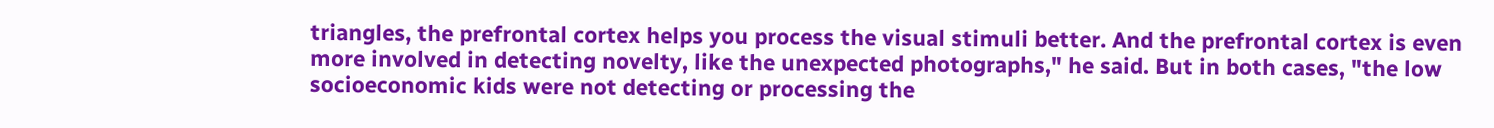triangles, the prefrontal cortex helps you process the visual stimuli better. And the prefrontal cortex is even more involved in detecting novelty, like the unexpected photographs," he said. But in both cases, "the low socioeconomic kids were not detecting or processing the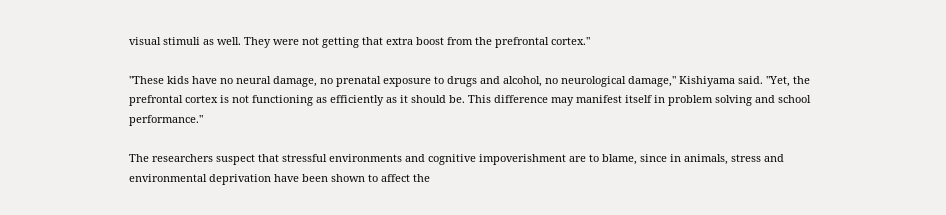visual stimuli as well. They were not getting that extra boost from the prefrontal cortex."

"These kids have no neural damage, no prenatal exposure to drugs and alcohol, no neurological damage," Kishiyama said. "Yet, the prefrontal cortex is not functioning as efficiently as it should be. This difference may manifest itself in problem solving and school performance."

The researchers suspect that stressful environments and cognitive impoverishment are to blame, since in animals, stress and environmental deprivation have been shown to affect the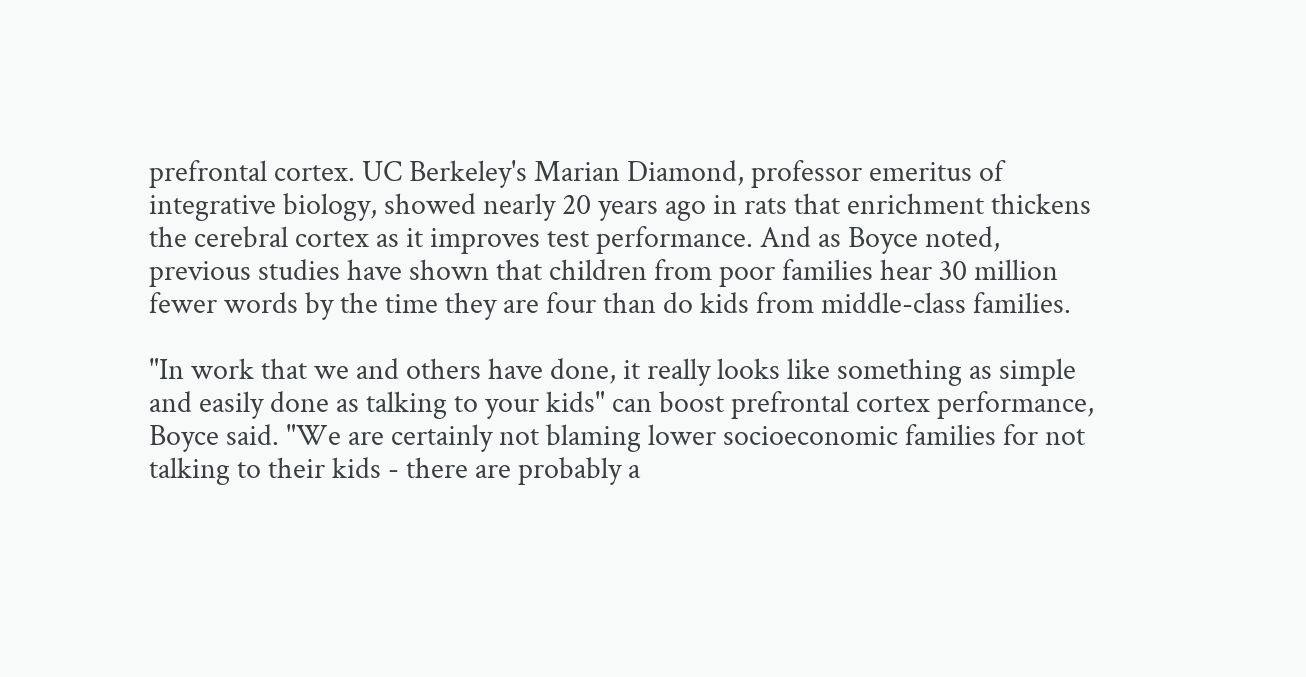prefrontal cortex. UC Berkeley's Marian Diamond, professor emeritus of integrative biology, showed nearly 20 years ago in rats that enrichment thickens the cerebral cortex as it improves test performance. And as Boyce noted, previous studies have shown that children from poor families hear 30 million fewer words by the time they are four than do kids from middle-class families.

"In work that we and others have done, it really looks like something as simple and easily done as talking to your kids" can boost prefrontal cortex performance, Boyce said. "We are certainly not blaming lower socioeconomic families for not talking to their kids - there are probably a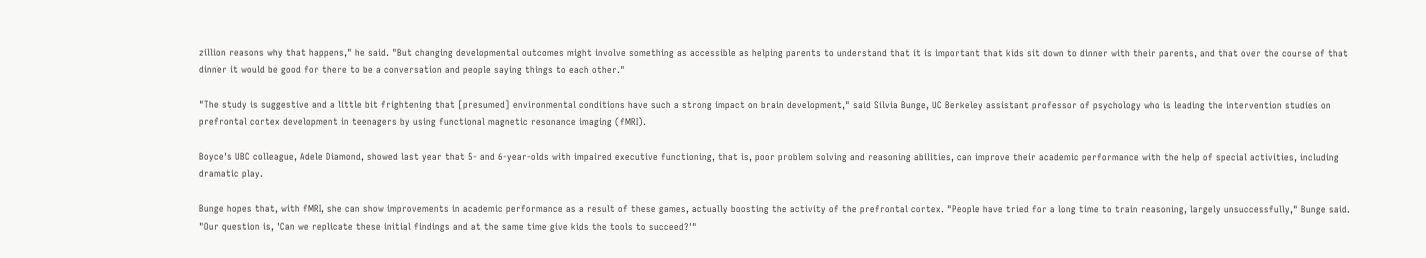zillion reasons why that happens," he said. "But changing developmental outcomes might involve something as accessible as helping parents to understand that it is important that kids sit down to dinner with their parents, and that over the course of that dinner it would be good for there to be a conversation and people saying things to each other."

"The study is suggestive and a little bit frightening that [presumed] environmental conditions have such a strong impact on brain development," said Silvia Bunge, UC Berkeley assistant professor of psychology who is leading the intervention studies on prefrontal cortex development in teenagers by using functional magnetic resonance imaging (fMRI).

Boyce's UBC colleague, Adele Diamond, showed last year that 5- and 6-year-olds with impaired executive functioning, that is, poor problem solving and reasoning abilities, can improve their academic performance with the help of special activities, including dramatic play.

Bunge hopes that, with fMRI, she can show improvements in academic performance as a result of these games, actually boosting the activity of the prefrontal cortex. "People have tried for a long time to train reasoning, largely unsuccessfully," Bunge said. "Our question is, 'Can we replicate these initial findings and at the same time give kids the tools to succeed?'"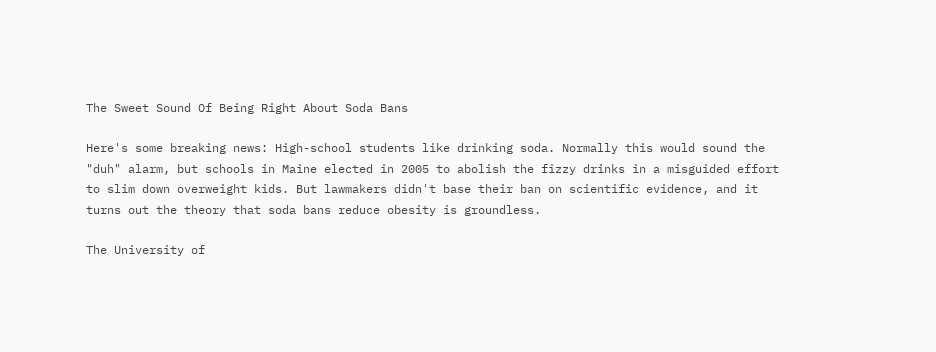The Sweet Sound Of Being Right About Soda Bans

Here's some breaking news: High-school students like drinking soda. Normally this would sound the "duh" alarm, but schools in Maine elected in 2005 to abolish the fizzy drinks in a misguided effort to slim down overweight kids. But lawmakers didn't base their ban on scientific evidence, and it turns out the theory that soda bans reduce obesity is groundless.

The University of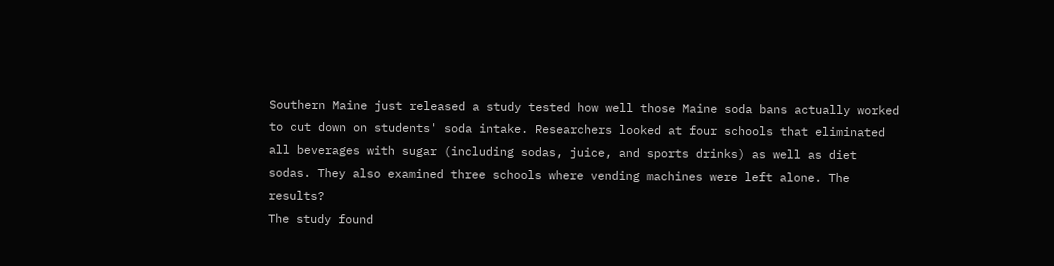Southern Maine just released a study tested how well those Maine soda bans actually worked to cut down on students' soda intake. Researchers looked at four schools that eliminated all beverages with sugar (including sodas, juice, and sports drinks) as well as diet sodas. They also examined three schools where vending machines were left alone. The results?
The study found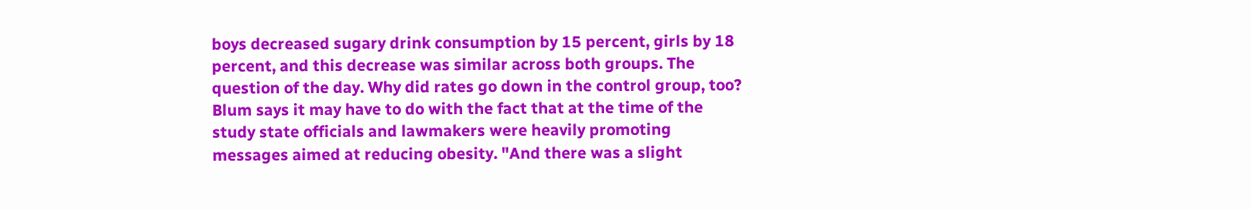boys decreased sugary drink consumption by 15 percent, girls by 18 percent, and this decrease was similar across both groups. The question of the day. Why did rates go down in the control group, too? Blum says it may have to do with the fact that at the time of the study state officials and lawmakers were heavily promoting messages aimed at reducing obesity. "And there was a slight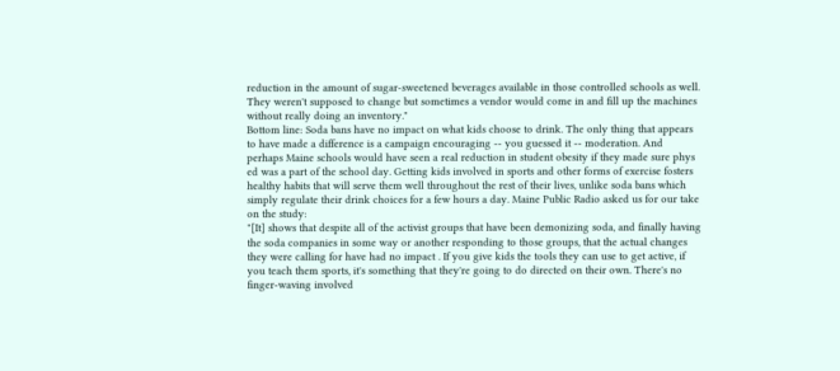reduction in the amount of sugar-sweetened beverages available in those controlled schools as well. They weren't supposed to change but sometimes a vendor would come in and fill up the machines without really doing an inventory."
Bottom line: Soda bans have no impact on what kids choose to drink. The only thing that appears to have made a difference is a campaign encouraging -- you guessed it -- moderation. And perhaps Maine schools would have seen a real reduction in student obesity if they made sure phys ed was a part of the school day. Getting kids involved in sports and other forms of exercise fosters healthy habits that will serve them well throughout the rest of their lives, unlike soda bans which simply regulate their drink choices for a few hours a day. Maine Public Radio asked us for our take on the study:
"[It] shows that despite all of the activist groups that have been demonizing soda, and finally having the soda companies in some way or another responding to those groups, that the actual changes they were calling for have had no impact . If you give kids the tools they can use to get active, if you teach them sports, it's something that they're going to do directed on their own. There's no finger-waving involved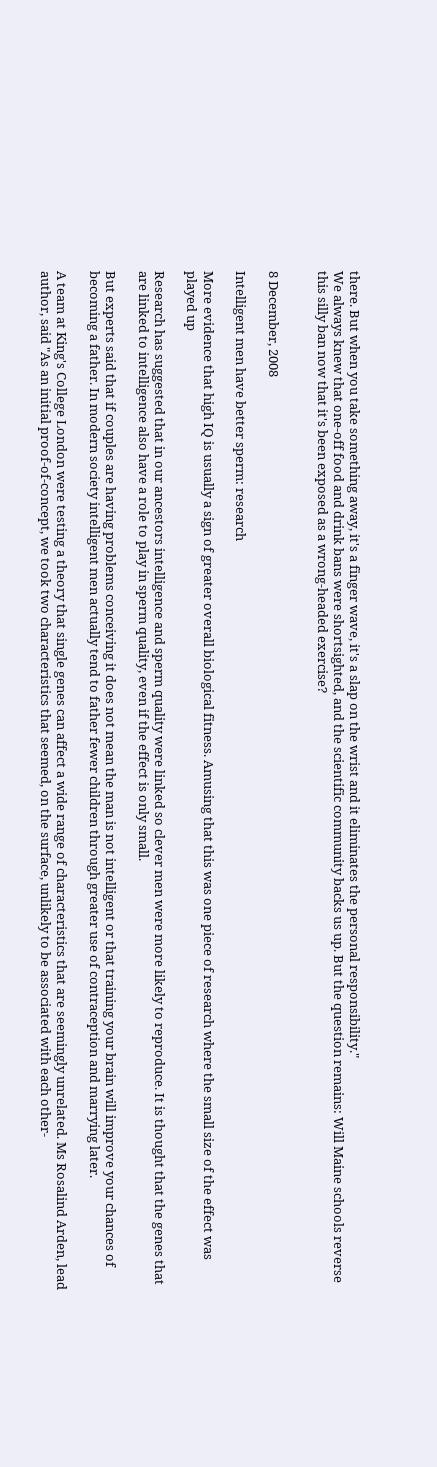there. But when you take something away, it's a finger wave, it's a slap on the wrist and it eliminates the personal responsibility."
We always knew that one-off food and drink bans were shortsighted, and the scientific community backs us up. But the question remains: Will Maine schools reverse this silly ban now that it's been exposed as a wrong-headed exercise?


8 December, 2008

Intelligent men have better sperm: research

More evidence that high IQ is usually a sign of greater overall biological fitness. Amusing that this was one piece of research where the small size of the effect was played up

Research has suggested that in our ancestors intelligence and sperm quality were linked so clever men were more likely to reproduce. It is thought that the genes that are linked to intelligence also have a role to play in sperm quality, even if the effect is only small.

But experts said that if couples are having problems conceiving it does not mean the man is not intelligent or that training your brain will improve your chances of becoming a father. In modern society intelligent men actually tend to father fewer children through greater use of contraception and marrying later.

A team at King's College London were testing a theory that single genes can affect a wide range of characteristics that are seemingly unrelated. Ms Rosalind Arden, lead author, said "As an initial proof-of-concept, we took two characteristics that seemed, on the surface, unlikely to be associated with each other-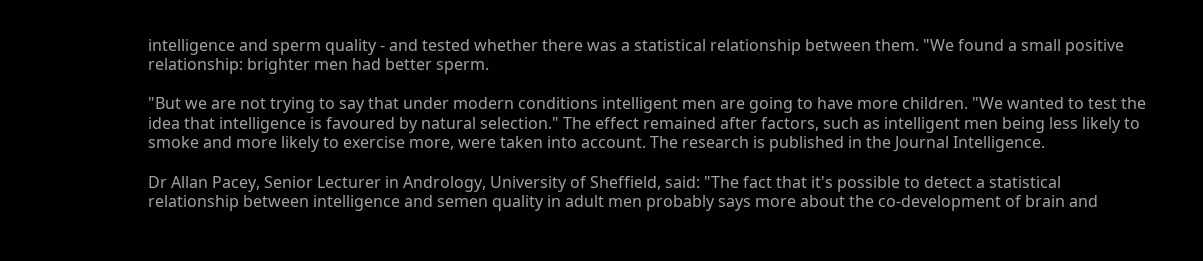intelligence and sperm quality - and tested whether there was a statistical relationship between them. "We found a small positive relationship: brighter men had better sperm.

"But we are not trying to say that under modern conditions intelligent men are going to have more children. "We wanted to test the idea that intelligence is favoured by natural selection." The effect remained after factors, such as intelligent men being less likely to smoke and more likely to exercise more, were taken into account. The research is published in the Journal Intelligence.

Dr Allan Pacey, Senior Lecturer in Andrology, University of Sheffield, said: "The fact that it's possible to detect a statistical relationship between intelligence and semen quality in adult men probably says more about the co-development of brain and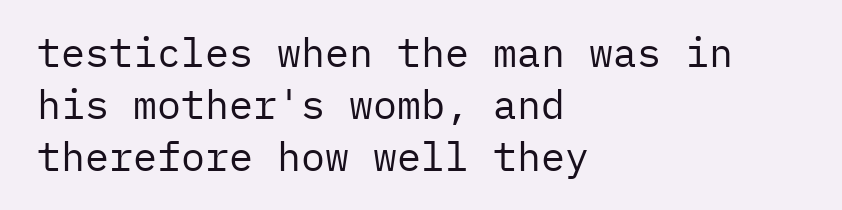testicles when the man was in his mother's womb, and therefore how well they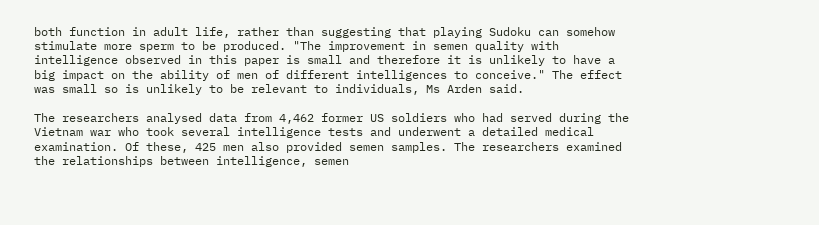both function in adult life, rather than suggesting that playing Sudoku can somehow stimulate more sperm to be produced. "The improvement in semen quality with intelligence observed in this paper is small and therefore it is unlikely to have a big impact on the ability of men of different intelligences to conceive." The effect was small so is unlikely to be relevant to individuals, Ms Arden said.

The researchers analysed data from 4,462 former US soldiers who had served during the Vietnam war who took several intelligence tests and underwent a detailed medical examination. Of these, 425 men also provided semen samples. The researchers examined the relationships between intelligence, semen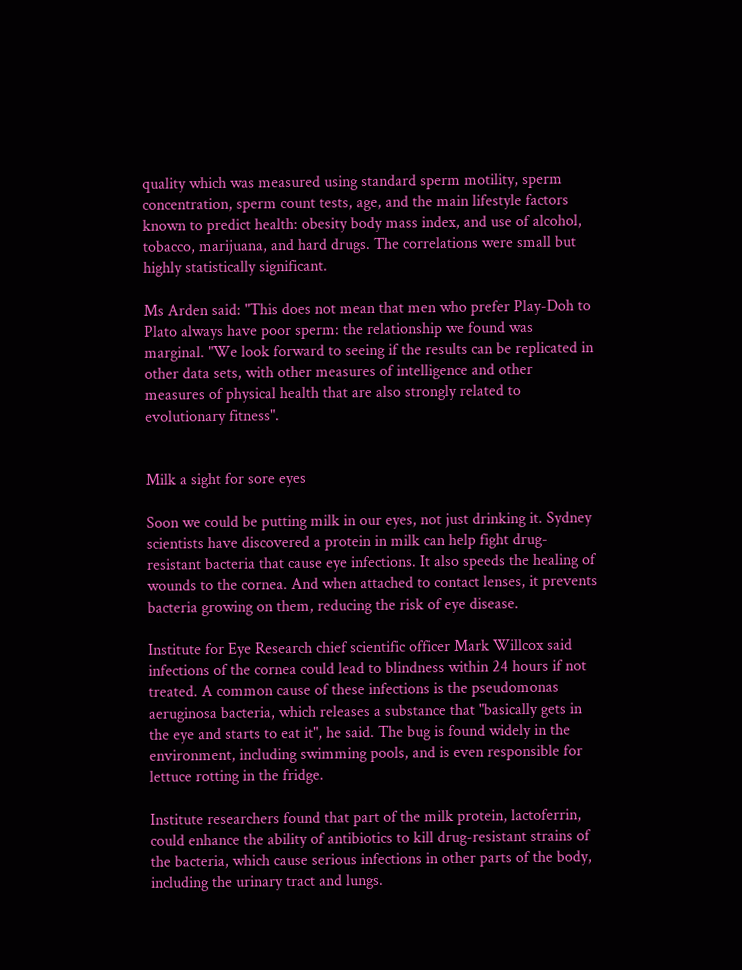quality which was measured using standard sperm motility, sperm concentration, sperm count tests, age, and the main lifestyle factors known to predict health: obesity body mass index, and use of alcohol, tobacco, marijuana, and hard drugs. The correlations were small but highly statistically significant.

Ms Arden said: "This does not mean that men who prefer Play-Doh to Plato always have poor sperm: the relationship we found was marginal. "We look forward to seeing if the results can be replicated in other data sets, with other measures of intelligence and other measures of physical health that are also strongly related to evolutionary fitness".


Milk a sight for sore eyes

Soon we could be putting milk in our eyes, not just drinking it. Sydney scientists have discovered a protein in milk can help fight drug-resistant bacteria that cause eye infections. It also speeds the healing of wounds to the cornea. And when attached to contact lenses, it prevents bacteria growing on them, reducing the risk of eye disease.

Institute for Eye Research chief scientific officer Mark Willcox said infections of the cornea could lead to blindness within 24 hours if not treated. A common cause of these infections is the pseudomonas aeruginosa bacteria, which releases a substance that "basically gets in the eye and starts to eat it", he said. The bug is found widely in the environment, including swimming pools, and is even responsible for lettuce rotting in the fridge.

Institute researchers found that part of the milk protein, lactoferrin, could enhance the ability of antibiotics to kill drug-resistant strains of the bacteria, which cause serious infections in other parts of the body, including the urinary tract and lungs.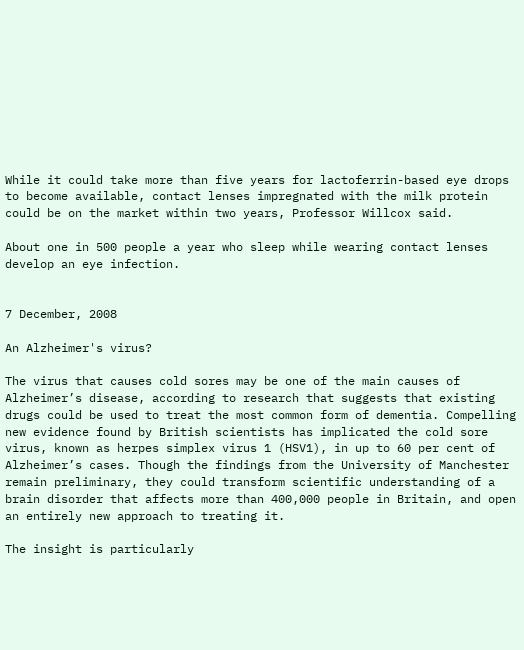While it could take more than five years for lactoferrin-based eye drops to become available, contact lenses impregnated with the milk protein could be on the market within two years, Professor Willcox said.

About one in 500 people a year who sleep while wearing contact lenses develop an eye infection.


7 December, 2008

An Alzheimer's virus?

The virus that causes cold sores may be one of the main causes of Alzheimer’s disease, according to research that suggests that existing drugs could be used to treat the most common form of dementia. Compelling new evidence found by British scientists has implicated the cold sore virus, known as herpes simplex virus 1 (HSV1), in up to 60 per cent of Alzheimer’s cases. Though the findings from the University of Manchester remain preliminary, they could transform scientific understanding of a brain disorder that affects more than 400,000 people in Britain, and open an entirely new approach to treating it.

The insight is particularly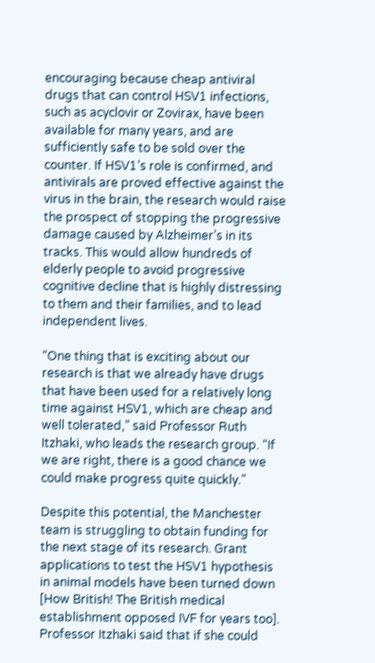encouraging because cheap antiviral drugs that can control HSV1 infections, such as acyclovir or Zovirax, have been available for many years, and are sufficiently safe to be sold over the counter. If HSV1’s role is confirmed, and antivirals are proved effective against the virus in the brain, the research would raise the prospect of stopping the progressive damage caused by Alzheimer’s in its tracks. This would allow hundreds of elderly people to avoid progressive cognitive decline that is highly distressing to them and their families, and to lead independent lives.

“One thing that is exciting about our research is that we already have drugs that have been used for a relatively long time against HSV1, which are cheap and well tolerated,” said Professor Ruth Itzhaki, who leads the research group. “If we are right, there is a good chance we could make progress quite quickly.”

Despite this potential, the Manchester team is struggling to obtain funding for the next stage of its research. Grant applications to test the HSV1 hypothesis in animal models have been turned down [How British! The British medical establishment opposed IVF for years too]. Professor Itzhaki said that if she could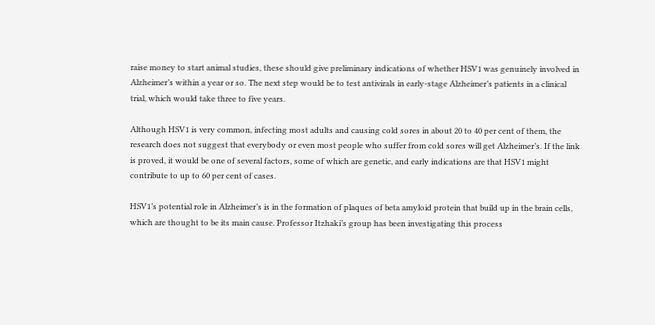raise money to start animal studies, these should give preliminary indications of whether HSV1 was genuinely involved in Alzheimer’s within a year or so. The next step would be to test antivirals in early-stage Alzheimer’s patients in a clinical trial, which would take three to five years.

Although HSV1 is very common, infecting most adults and causing cold sores in about 20 to 40 per cent of them, the research does not suggest that everybody or even most people who suffer from cold sores will get Alzheimer’s. If the link is proved, it would be one of several factors, some of which are genetic, and early indications are that HSV1 might contribute to up to 60 per cent of cases.

HSV1’s potential role in Alzheimer’s is in the formation of plaques of beta amyloid protein that build up in the brain cells, which are thought to be its main cause. Professor Itzhaki’s group has been investigating this process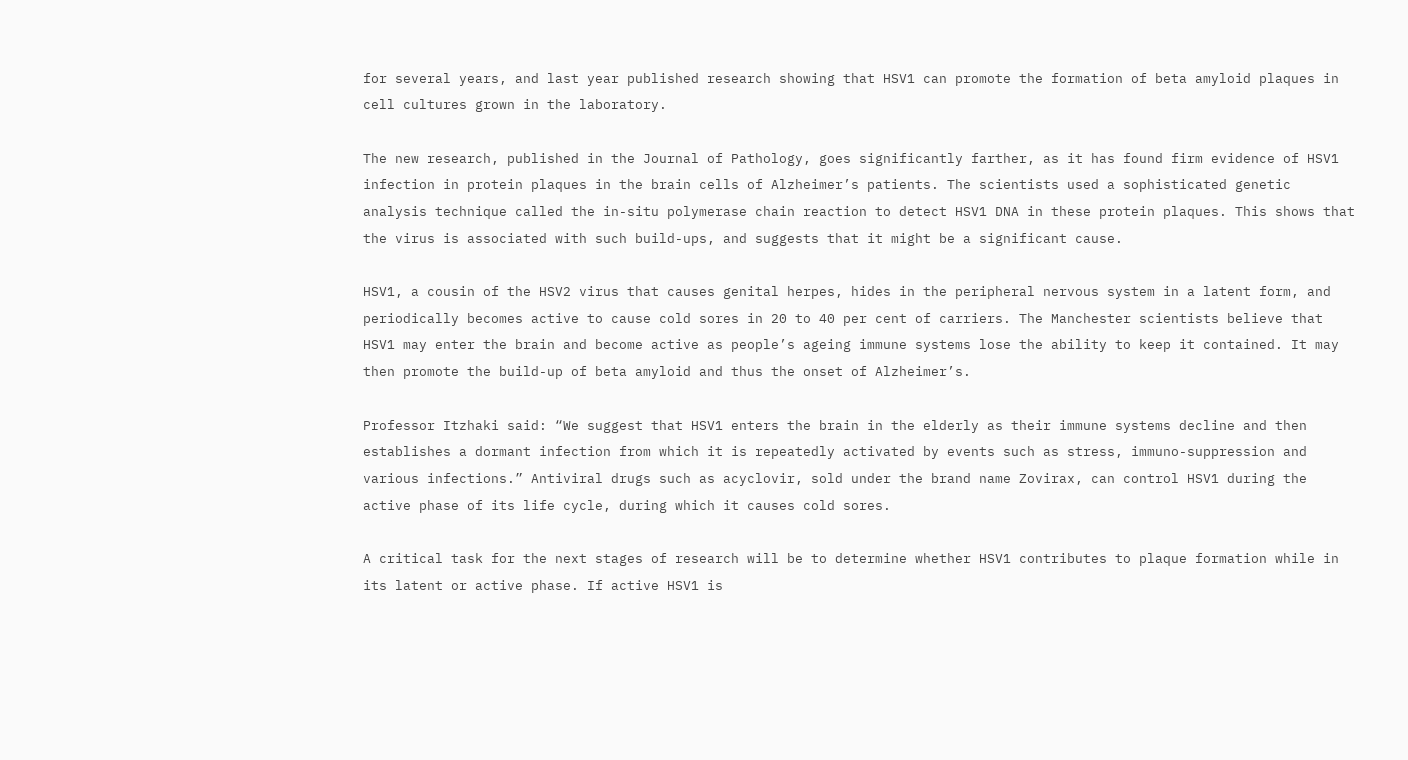for several years, and last year published research showing that HSV1 can promote the formation of beta amyloid plaques in cell cultures grown in the laboratory.

The new research, published in the Journal of Pathology, goes significantly farther, as it has found firm evidence of HSV1 infection in protein plaques in the brain cells of Alzheimer’s patients. The scientists used a sophisticated genetic analysis technique called the in-situ polymerase chain reaction to detect HSV1 DNA in these protein plaques. This shows that the virus is associated with such build-ups, and suggests that it might be a significant cause.

HSV1, a cousin of the HSV2 virus that causes genital herpes, hides in the peripheral nervous system in a latent form, and periodically becomes active to cause cold sores in 20 to 40 per cent of carriers. The Manchester scientists believe that HSV1 may enter the brain and become active as people’s ageing immune systems lose the ability to keep it contained. It may then promote the build-up of beta amyloid and thus the onset of Alzheimer’s.

Professor Itzhaki said: “We suggest that HSV1 enters the brain in the elderly as their immune systems decline and then establishes a dormant infection from which it is repeatedly activated by events such as stress, immuno-suppression and various infections.” Antiviral drugs such as acyclovir, sold under the brand name Zovirax, can control HSV1 during the active phase of its life cycle, during which it causes cold sores.

A critical task for the next stages of research will be to determine whether HSV1 contributes to plaque formation while in its latent or active phase. If active HSV1 is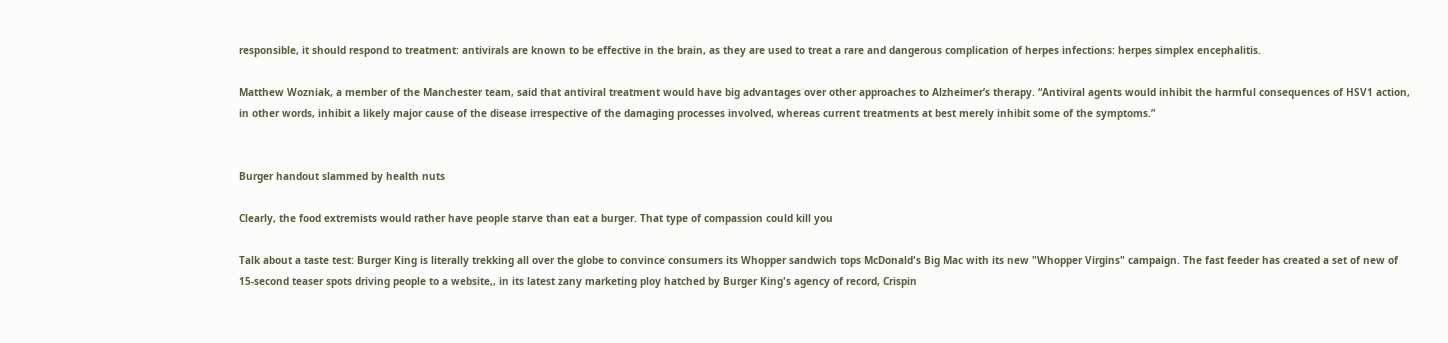responsible, it should respond to treatment: antivirals are known to be effective in the brain, as they are used to treat a rare and dangerous complication of herpes infections: herpes simplex encephalitis.

Matthew Wozniak, a member of the Manchester team, said that antiviral treatment would have big advantages over other approaches to Alzheimer’s therapy. “Antiviral agents would inhibit the harmful consequences of HSV1 action, in other words, inhibit a likely major cause of the disease irrespective of the damaging processes involved, whereas current treatments at best merely inhibit some of the symptoms.”


Burger handout slammed by health nuts

Clearly, the food extremists would rather have people starve than eat a burger. That type of compassion could kill you

Talk about a taste test: Burger King is literally trekking all over the globe to convince consumers its Whopper sandwich tops McDonald's Big Mac with its new "Whopper Virgins" campaign. The fast feeder has created a set of new of 15-second teaser spots driving people to a website,, in its latest zany marketing ploy hatched by Burger King's agency of record, Crispin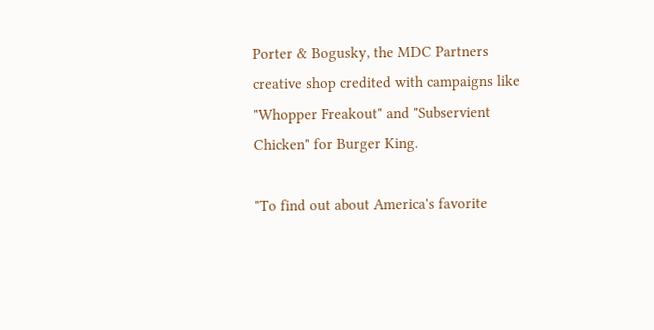Porter & Bogusky, the MDC Partners creative shop credited with campaigns like "Whopper Freakout" and "Subservient Chicken" for Burger King.

"To find out about America's favorite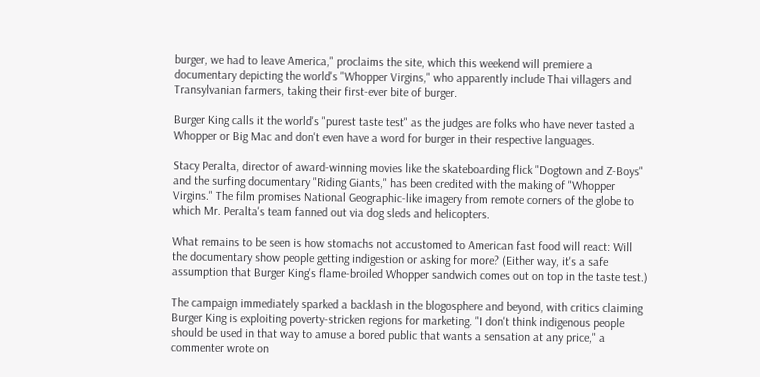burger, we had to leave America," proclaims the site, which this weekend will premiere a documentary depicting the world's "Whopper Virgins," who apparently include Thai villagers and Transylvanian farmers, taking their first-ever bite of burger.

Burger King calls it the world's "purest taste test" as the judges are folks who have never tasted a Whopper or Big Mac and don't even have a word for burger in their respective languages.

Stacy Peralta, director of award-winning movies like the skateboarding flick "Dogtown and Z-Boys" and the surfing documentary "Riding Giants," has been credited with the making of "Whopper Virgins." The film promises National Geographic-like imagery from remote corners of the globe to which Mr. Peralta's team fanned out via dog sleds and helicopters.

What remains to be seen is how stomachs not accustomed to American fast food will react: Will the documentary show people getting indigestion or asking for more? (Either way, it's a safe assumption that Burger King's flame-broiled Whopper sandwich comes out on top in the taste test.)

The campaign immediately sparked a backlash in the blogosphere and beyond, with critics claiming Burger King is exploiting poverty-stricken regions for marketing. "I don't think indigenous people should be used in that way to amuse a bored public that wants a sensation at any price," a commenter wrote on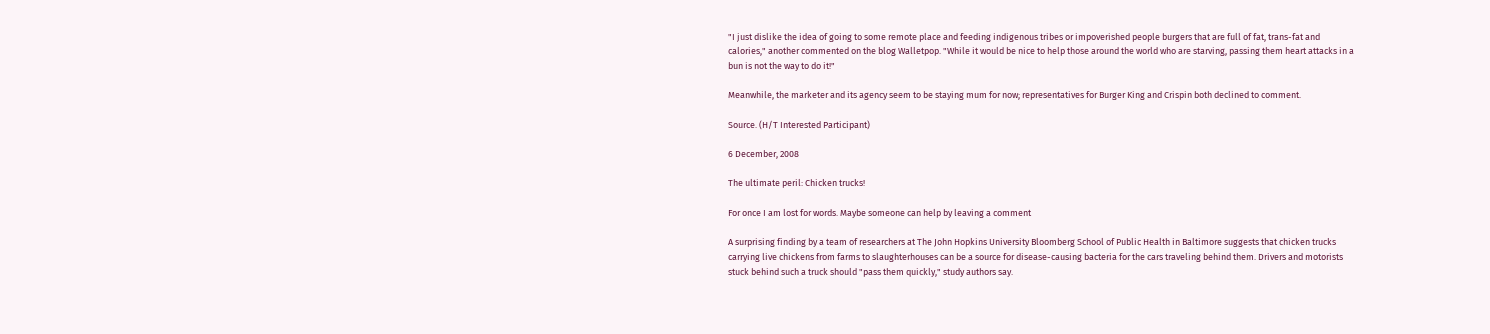"I just dislike the idea of going to some remote place and feeding indigenous tribes or impoverished people burgers that are full of fat, trans-fat and calories," another commented on the blog Walletpop. "While it would be nice to help those around the world who are starving, passing them heart attacks in a bun is not the way to do it!"

Meanwhile, the marketer and its agency seem to be staying mum for now; representatives for Burger King and Crispin both declined to comment.

Source. (H/T Interested Participant)

6 December, 2008

The ultimate peril: Chicken trucks!

For once I am lost for words. Maybe someone can help by leaving a comment

A surprising finding by a team of researchers at The John Hopkins University Bloomberg School of Public Health in Baltimore suggests that chicken trucks carrying live chickens from farms to slaughterhouses can be a source for disease-causing bacteria for the cars traveling behind them. Drivers and motorists stuck behind such a truck should "pass them quickly," study authors say.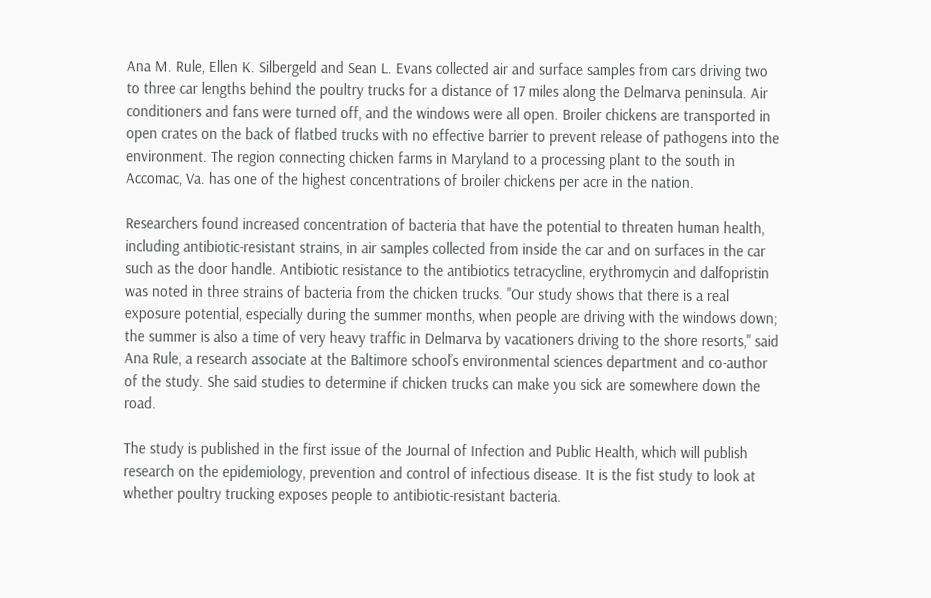Ana M. Rule, Ellen K. Silbergeld and Sean L. Evans collected air and surface samples from cars driving two to three car lengths behind the poultry trucks for a distance of 17 miles along the Delmarva peninsula. Air conditioners and fans were turned off, and the windows were all open. Broiler chickens are transported in open crates on the back of flatbed trucks with no effective barrier to prevent release of pathogens into the environment. The region connecting chicken farms in Maryland to a processing plant to the south in Accomac, Va. has one of the highest concentrations of broiler chickens per acre in the nation.

Researchers found increased concentration of bacteria that have the potential to threaten human health, including antibiotic-resistant strains, in air samples collected from inside the car and on surfaces in the car such as the door handle. Antibiotic resistance to the antibiotics tetracycline, erythromycin and dalfopristin was noted in three strains of bacteria from the chicken trucks. "Our study shows that there is a real exposure potential, especially during the summer months, when people are driving with the windows down; the summer is also a time of very heavy traffic in Delmarva by vacationers driving to the shore resorts," said Ana Rule, a research associate at the Baltimore school’s environmental sciences department and co-author of the study. She said studies to determine if chicken trucks can make you sick are somewhere down the road.

The study is published in the first issue of the Journal of Infection and Public Health, which will publish research on the epidemiology, prevention and control of infectious disease. It is the fist study to look at whether poultry trucking exposes people to antibiotic-resistant bacteria.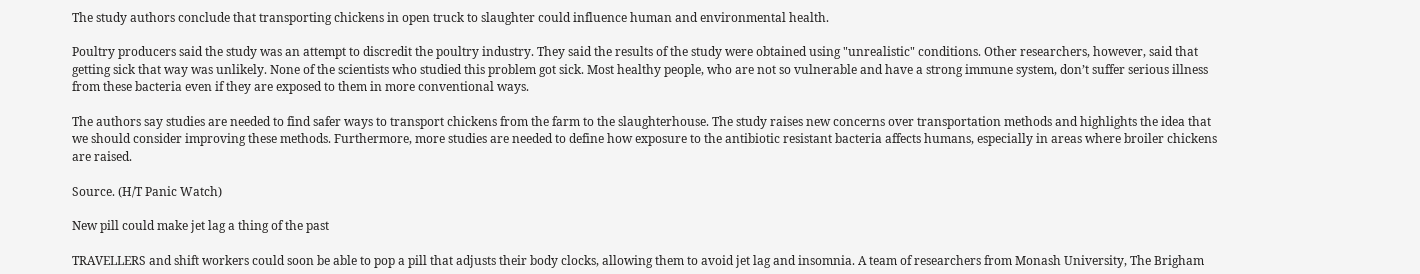The study authors conclude that transporting chickens in open truck to slaughter could influence human and environmental health.

Poultry producers said the study was an attempt to discredit the poultry industry. They said the results of the study were obtained using "unrealistic" conditions. Other researchers, however, said that getting sick that way was unlikely. None of the scientists who studied this problem got sick. Most healthy people, who are not so vulnerable and have a strong immune system, don’t suffer serious illness from these bacteria even if they are exposed to them in more conventional ways.

The authors say studies are needed to find safer ways to transport chickens from the farm to the slaughterhouse. The study raises new concerns over transportation methods and highlights the idea that we should consider improving these methods. Furthermore, more studies are needed to define how exposure to the antibiotic resistant bacteria affects humans, especially in areas where broiler chickens are raised.

Source. (H/T Panic Watch)

New pill could make jet lag a thing of the past

TRAVELLERS and shift workers could soon be able to pop a pill that adjusts their body clocks, allowing them to avoid jet lag and insomnia. A team of researchers from Monash University, The Brigham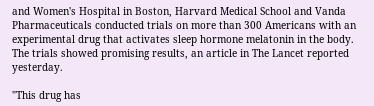and Women's Hospital in Boston, Harvard Medical School and Vanda Pharmaceuticals conducted trials on more than 300 Americans with an experimental drug that activates sleep hormone melatonin in the body. The trials showed promising results, an article in The Lancet reported yesterday.

"This drug has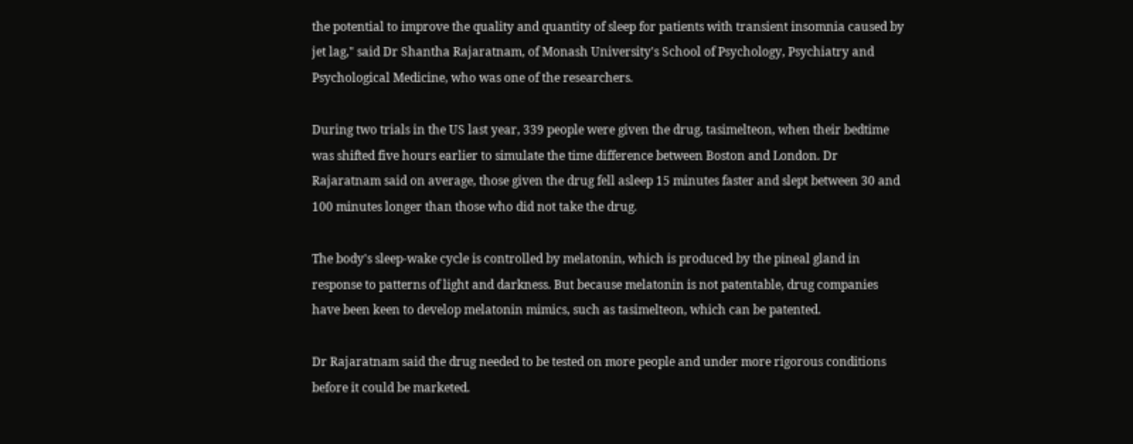the potential to improve the quality and quantity of sleep for patients with transient insomnia caused by jet lag," said Dr Shantha Rajaratnam, of Monash University's School of Psychology, Psychiatry and Psychological Medicine, who was one of the researchers.

During two trials in the US last year, 339 people were given the drug, tasimelteon, when their bedtime was shifted five hours earlier to simulate the time difference between Boston and London. Dr Rajaratnam said on average, those given the drug fell asleep 15 minutes faster and slept between 30 and 100 minutes longer than those who did not take the drug.

The body's sleep-wake cycle is controlled by melatonin, which is produced by the pineal gland in response to patterns of light and darkness. But because melatonin is not patentable, drug companies have been keen to develop melatonin mimics, such as tasimelteon, which can be patented.

Dr Rajaratnam said the drug needed to be tested on more people and under more rigorous conditions before it could be marketed.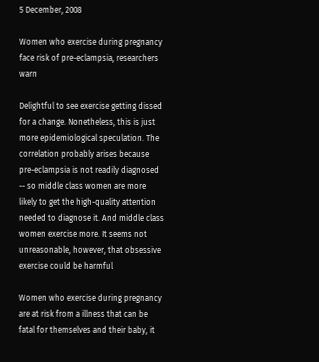5 December, 2008

Women who exercise during pregnancy face risk of pre-eclampsia, researchers warn

Delightful to see exercise getting dissed for a change. Nonetheless, this is just more epidemiological speculation. The correlation probably arises because pre-eclampsia is not readily diagnosed -- so middle class women are more likely to get the high-quality attention needed to diagnose it. And middle class women exercise more. It seems not unreasonable, however, that obsessive exercise could be harmful

Women who exercise during pregnancy are at risk from a illness that can be fatal for themselves and their baby, it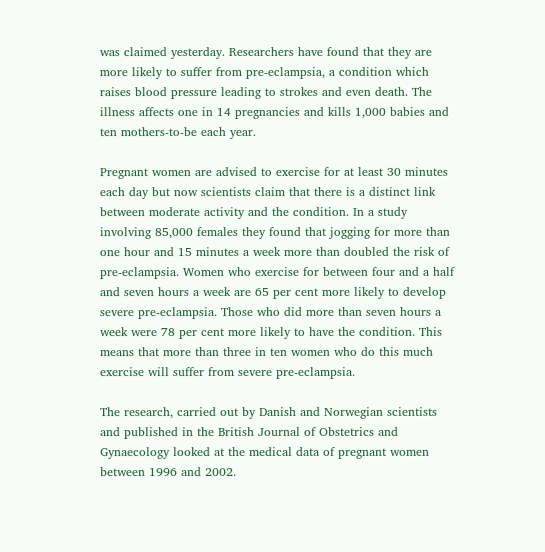was claimed yesterday. Researchers have found that they are more likely to suffer from pre-eclampsia, a condition which raises blood pressure leading to strokes and even death. The illness affects one in 14 pregnancies and kills 1,000 babies and ten mothers-to-be each year.

Pregnant women are advised to exercise for at least 30 minutes each day but now scientists claim that there is a distinct link between moderate activity and the condition. In a study involving 85,000 females they found that jogging for more than one hour and 15 minutes a week more than doubled the risk of pre-eclampsia. Women who exercise for between four and a half and seven hours a week are 65 per cent more likely to develop severe pre-eclampsia. Those who did more than seven hours a week were 78 per cent more likely to have the condition. This means that more than three in ten women who do this much exercise will suffer from severe pre-eclampsia.

The research, carried out by Danish and Norwegian scientists and published in the British Journal of Obstetrics and Gynaecology looked at the medical data of pregnant women between 1996 and 2002.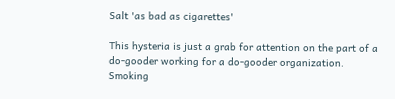Salt 'as bad as cigarettes'

This hysteria is just a grab for attention on the part of a do-gooder working for a do-gooder organization. Smoking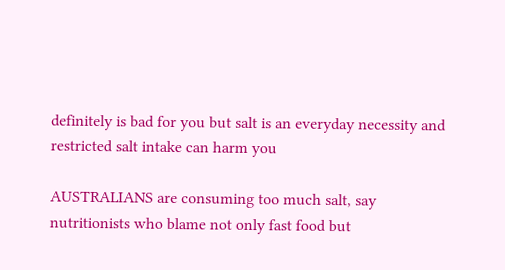definitely is bad for you but salt is an everyday necessity and restricted salt intake can harm you

AUSTRALIANS are consuming too much salt, say nutritionists who blame not only fast food but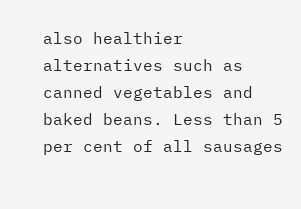also healthier alternatives such as canned vegetables and baked beans. Less than 5 per cent of all sausages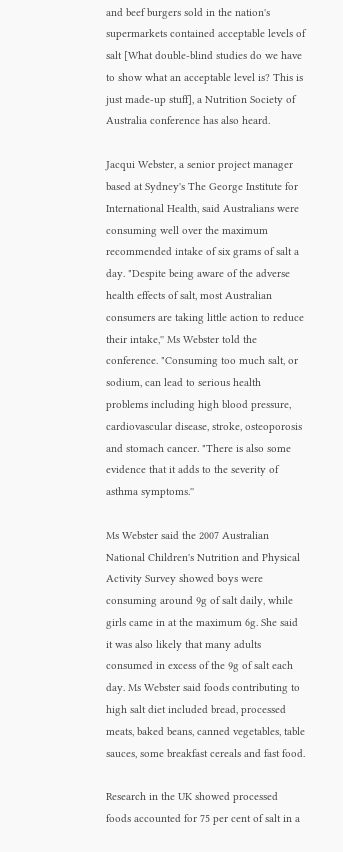and beef burgers sold in the nation's supermarkets contained acceptable levels of salt [What double-blind studies do we have to show what an acceptable level is? This is just made-up stuff], a Nutrition Society of Australia conference has also heard.

Jacqui Webster, a senior project manager based at Sydney's The George Institute for International Health, said Australians were consuming well over the maximum recommended intake of six grams of salt a day. "Despite being aware of the adverse health effects of salt, most Australian consumers are taking little action to reduce their intake,'' Ms Webster told the conference. "Consuming too much salt, or sodium, can lead to serious health problems including high blood pressure, cardiovascular disease, stroke, osteoporosis and stomach cancer. "There is also some evidence that it adds to the severity of asthma symptoms.''

Ms Webster said the 2007 Australian National Children's Nutrition and Physical Activity Survey showed boys were consuming around 9g of salt daily, while girls came in at the maximum 6g. She said it was also likely that many adults consumed in excess of the 9g of salt each day. Ms Webster said foods contributing to high salt diet included bread, processed meats, baked beans, canned vegetables, table sauces, some breakfast cereals and fast food.

Research in the UK showed processed foods accounted for 75 per cent of salt in a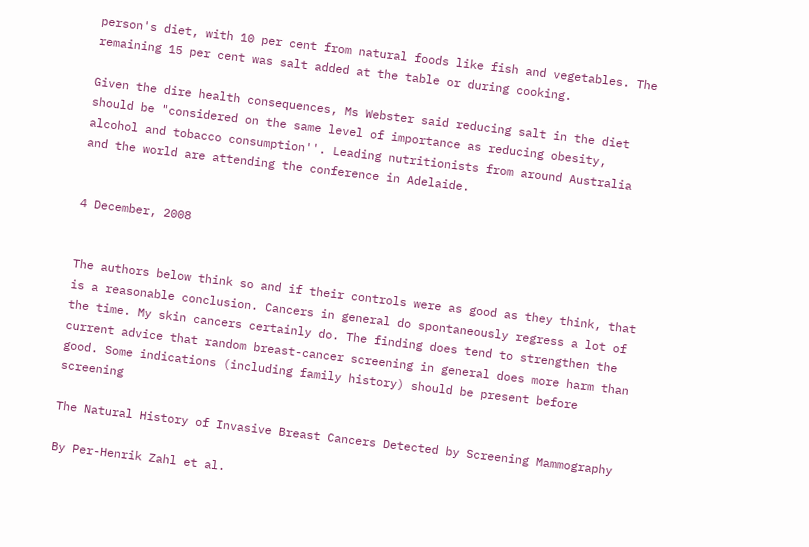person's diet, with 10 per cent from natural foods like fish and vegetables. The remaining 15 per cent was salt added at the table or during cooking.

Given the dire health consequences, Ms Webster said reducing salt in the diet should be "considered on the same level of importance as reducing obesity, alcohol and tobacco consumption''. Leading nutritionists from around Australia and the world are attending the conference in Adelaide.


4 December, 2008


The authors below think so and if their controls were as good as they think, that is a reasonable conclusion. Cancers in general do spontaneously regress a lot of the time. My skin cancers certainly do. The finding does tend to strengthen the current advice that random breast-cancer screening in general does more harm than good. Some indications (including family history) should be present before screening

The Natural History of Invasive Breast Cancers Detected by Screening Mammography

By Per-Henrik Zahl et al.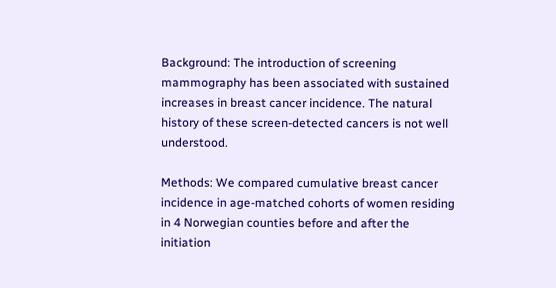Background: The introduction of screening mammography has been associated with sustained increases in breast cancer incidence. The natural history of these screen-detected cancers is not well understood.

Methods: We compared cumulative breast cancer incidence in age-matched cohorts of women residing in 4 Norwegian counties before and after the initiation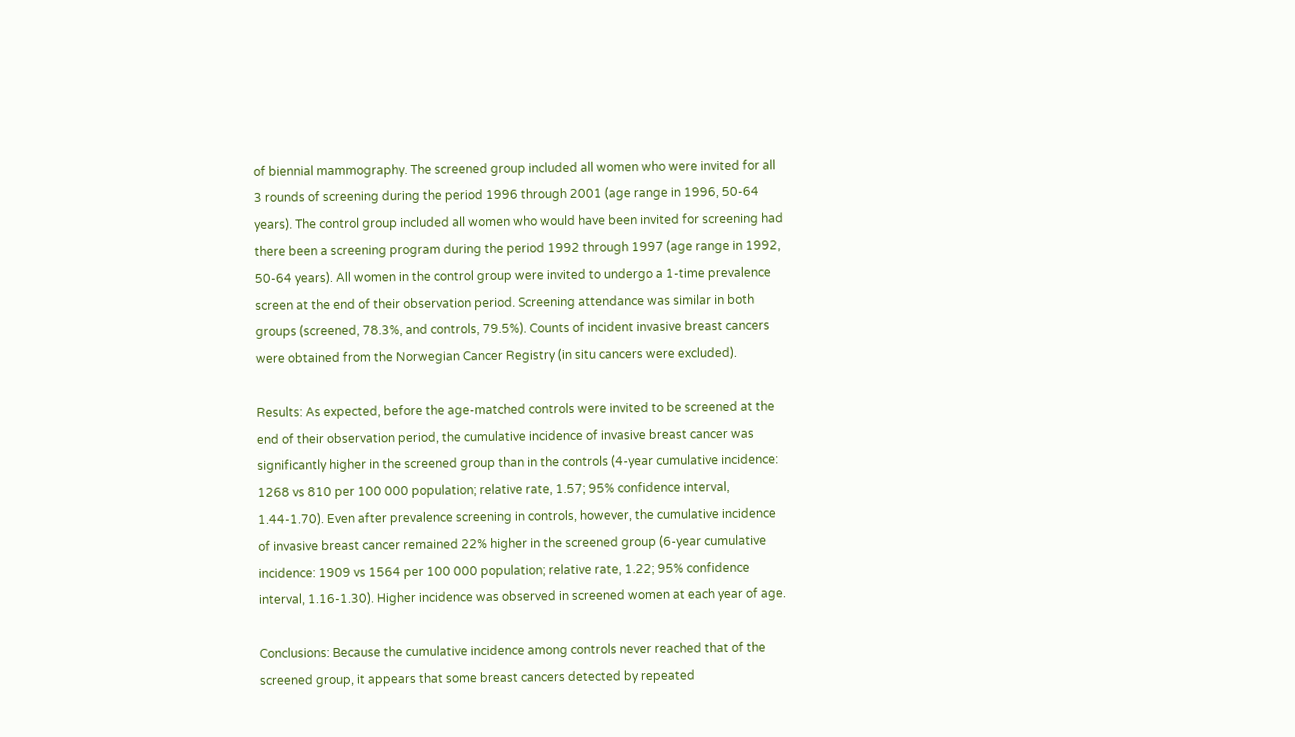of biennial mammography. The screened group included all women who were invited for all 3 rounds of screening during the period 1996 through 2001 (age range in 1996, 50-64 years). The control group included all women who would have been invited for screening had there been a screening program during the period 1992 through 1997 (age range in 1992, 50-64 years). All women in the control group were invited to undergo a 1-time prevalence screen at the end of their observation period. Screening attendance was similar in both groups (screened, 78.3%, and controls, 79.5%). Counts of incident invasive breast cancers were obtained from the Norwegian Cancer Registry (in situ cancers were excluded).

Results: As expected, before the age-matched controls were invited to be screened at the end of their observation period, the cumulative incidence of invasive breast cancer was significantly higher in the screened group than in the controls (4-year cumulative incidence: 1268 vs 810 per 100 000 population; relative rate, 1.57; 95% confidence interval, 1.44-1.70). Even after prevalence screening in controls, however, the cumulative incidence of invasive breast cancer remained 22% higher in the screened group (6-year cumulative incidence: 1909 vs 1564 per 100 000 population; relative rate, 1.22; 95% confidence interval, 1.16-1.30). Higher incidence was observed in screened women at each year of age.

Conclusions: Because the cumulative incidence among controls never reached that of the screened group, it appears that some breast cancers detected by repeated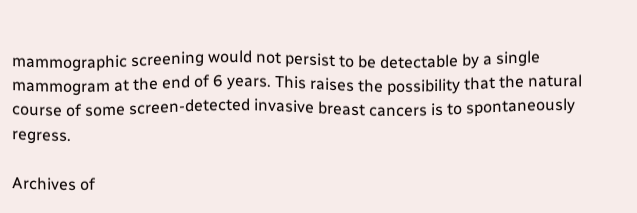mammographic screening would not persist to be detectable by a single mammogram at the end of 6 years. This raises the possibility that the natural course of some screen-detected invasive breast cancers is to spontaneously regress.

Archives of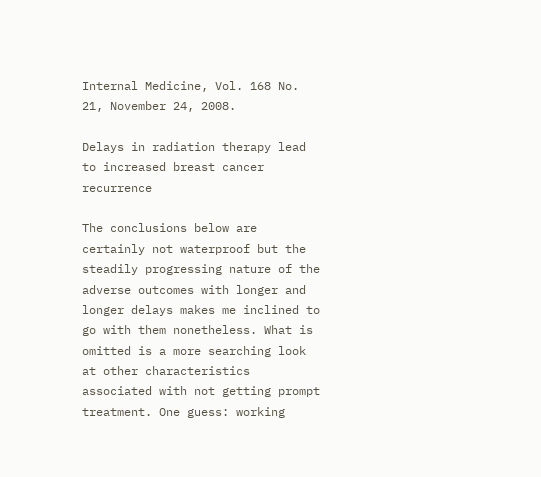Internal Medicine, Vol. 168 No. 21, November 24, 2008.

Delays in radiation therapy lead to increased breast cancer recurrence

The conclusions below are certainly not waterproof but the steadily progressing nature of the adverse outcomes with longer and longer delays makes me inclined to go with them nonetheless. What is omitted is a more searching look at other characteristics associated with not getting prompt treatment. One guess: working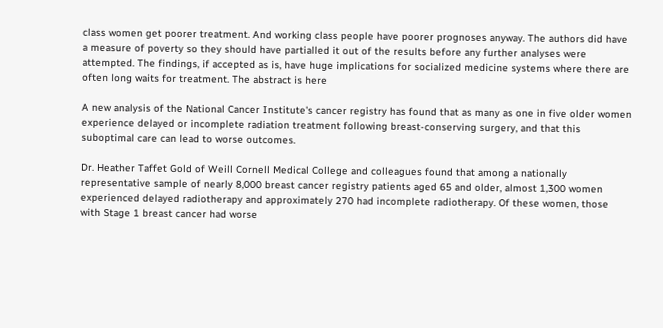class women get poorer treatment. And working class people have poorer prognoses anyway. The authors did have a measure of poverty so they should have partialled it out of the results before any further analyses were attempted. The findings, if accepted as is, have huge implications for socialized medicine systems where there are often long waits for treatment. The abstract is here

A new analysis of the National Cancer Institute's cancer registry has found that as many as one in five older women experience delayed or incomplete radiation treatment following breast-conserving surgery, and that this suboptimal care can lead to worse outcomes.

Dr. Heather Taffet Gold of Weill Cornell Medical College and colleagues found that among a nationally representative sample of nearly 8,000 breast cancer registry patients aged 65 and older, almost 1,300 women experienced delayed radiotherapy and approximately 270 had incomplete radiotherapy. Of these women, those with Stage 1 breast cancer had worse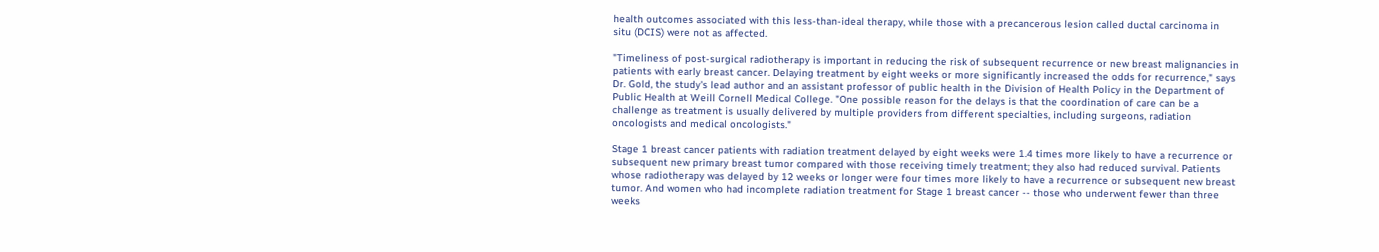health outcomes associated with this less-than-ideal therapy, while those with a precancerous lesion called ductal carcinoma in situ (DCIS) were not as affected.

"Timeliness of post-surgical radiotherapy is important in reducing the risk of subsequent recurrence or new breast malignancies in patients with early breast cancer. Delaying treatment by eight weeks or more significantly increased the odds for recurrence," says Dr. Gold, the study's lead author and an assistant professor of public health in the Division of Health Policy in the Department of Public Health at Weill Cornell Medical College. "One possible reason for the delays is that the coordination of care can be a challenge as treatment is usually delivered by multiple providers from different specialties, including surgeons, radiation oncologists and medical oncologists."

Stage 1 breast cancer patients with radiation treatment delayed by eight weeks were 1.4 times more likely to have a recurrence or subsequent new primary breast tumor compared with those receiving timely treatment; they also had reduced survival. Patients whose radiotherapy was delayed by 12 weeks or longer were four times more likely to have a recurrence or subsequent new breast tumor. And women who had incomplete radiation treatment for Stage 1 breast cancer -- those who underwent fewer than three weeks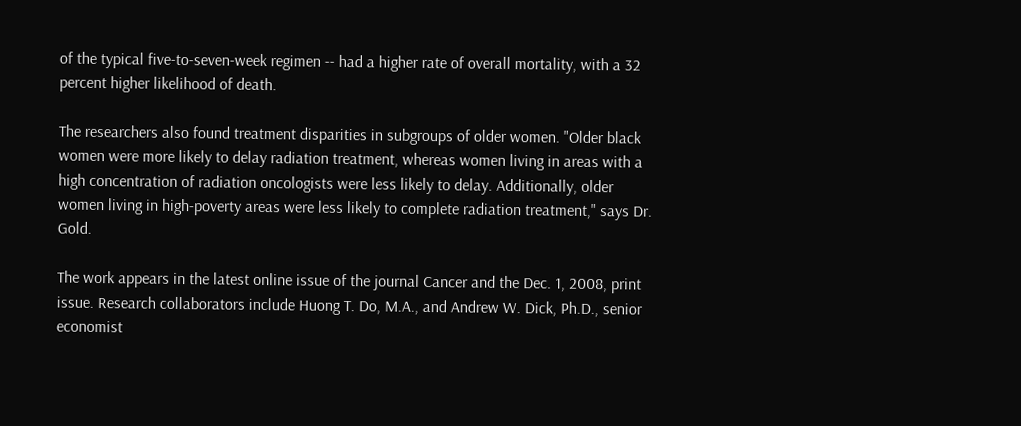of the typical five-to-seven-week regimen -- had a higher rate of overall mortality, with a 32 percent higher likelihood of death.

The researchers also found treatment disparities in subgroups of older women. "Older black women were more likely to delay radiation treatment, whereas women living in areas with a high concentration of radiation oncologists were less likely to delay. Additionally, older women living in high-poverty areas were less likely to complete radiation treatment," says Dr. Gold.

The work appears in the latest online issue of the journal Cancer and the Dec. 1, 2008, print issue. Research collaborators include Huong T. Do, M.A., and Andrew W. Dick, Ph.D., senior economist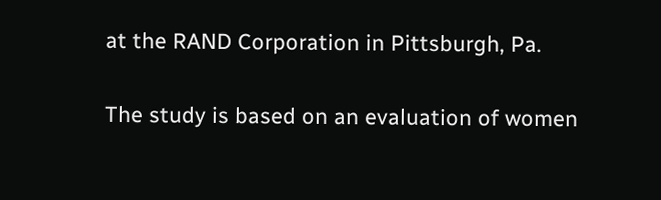at the RAND Corporation in Pittsburgh, Pa.

The study is based on an evaluation of women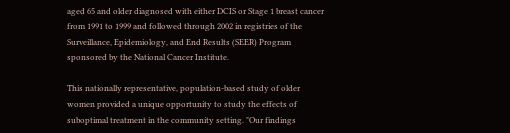aged 65 and older diagnosed with either DCIS or Stage 1 breast cancer from 1991 to 1999 and followed through 2002 in registries of the Surveillance, Epidemiology, and End Results (SEER) Program sponsored by the National Cancer Institute.

This nationally representative, population-based study of older women provided a unique opportunity to study the effects of suboptimal treatment in the community setting. "Our findings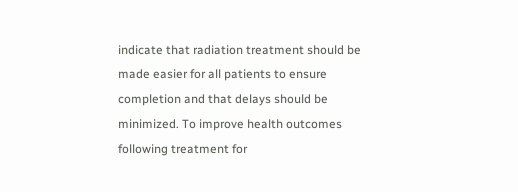indicate that radiation treatment should be made easier for all patients to ensure completion and that delays should be minimized. To improve health outcomes following treatment for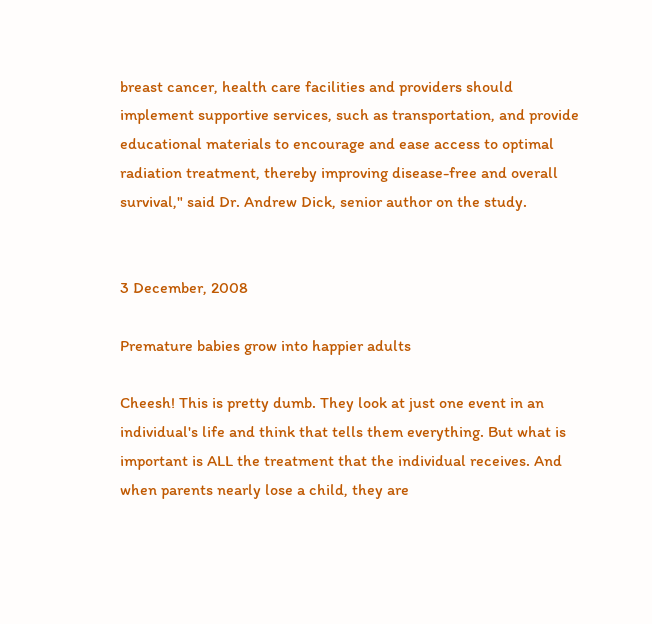breast cancer, health care facilities and providers should implement supportive services, such as transportation, and provide educational materials to encourage and ease access to optimal radiation treatment, thereby improving disease-free and overall survival," said Dr. Andrew Dick, senior author on the study.


3 December, 2008

Premature babies grow into happier adults

Cheesh! This is pretty dumb. They look at just one event in an individual's life and think that tells them everything. But what is important is ALL the treatment that the individual receives. And when parents nearly lose a child, they are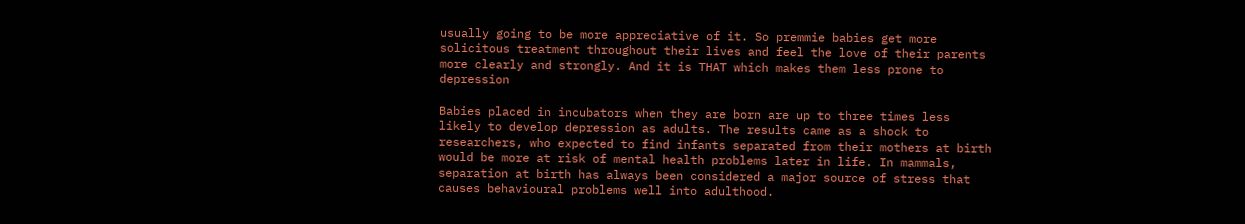usually going to be more appreciative of it. So premmie babies get more solicitous treatment throughout their lives and feel the love of their parents more clearly and strongly. And it is THAT which makes them less prone to depression

Babies placed in incubators when they are born are up to three times less likely to develop depression as adults. The results came as a shock to researchers, who expected to find infants separated from their mothers at birth would be more at risk of mental health problems later in life. In mammals, separation at birth has always been considered a major source of stress that causes behavioural problems well into adulthood.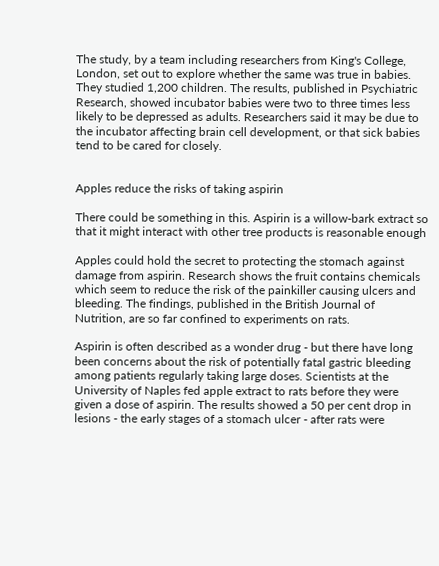The study, by a team including researchers from King's College, London, set out to explore whether the same was true in babies. They studied 1,200 children. The results, published in Psychiatric Research, showed incubator babies were two to three times less likely to be depressed as adults. Researchers said it may be due to the incubator affecting brain cell development, or that sick babies tend to be cared for closely.


Apples reduce the risks of taking aspirin

There could be something in this. Aspirin is a willow-bark extract so that it might interact with other tree products is reasonable enough

Apples could hold the secret to protecting the stomach against damage from aspirin. Research shows the fruit contains chemicals which seem to reduce the risk of the painkiller causing ulcers and bleeding. The findings, published in the British Journal of Nutrition, are so far confined to experiments on rats.

Aspirin is often described as a wonder drug - but there have long been concerns about the risk of potentially fatal gastric bleeding among patients regularly taking large doses. Scientists at the University of Naples fed apple extract to rats before they were given a dose of aspirin. The results showed a 50 per cent drop in lesions - the early stages of a stomach ulcer - after rats were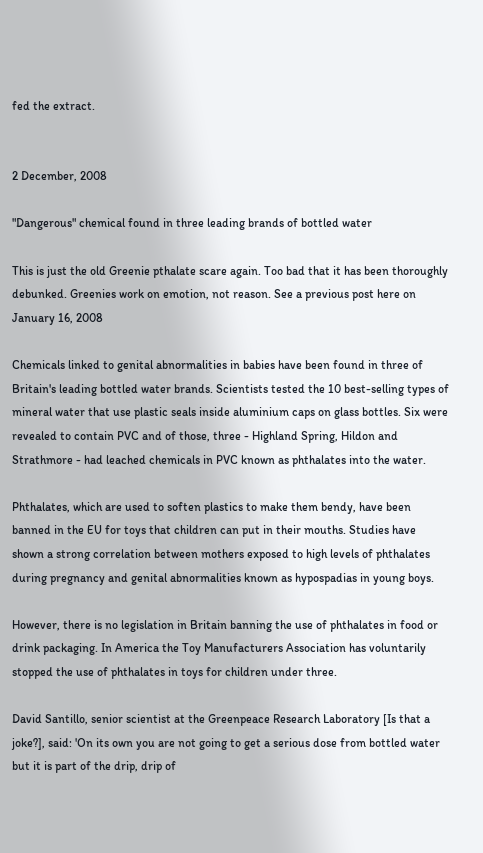fed the extract.


2 December, 2008

"Dangerous" chemical found in three leading brands of bottled water

This is just the old Greenie pthalate scare again. Too bad that it has been thoroughly debunked. Greenies work on emotion, not reason. See a previous post here on January 16, 2008

Chemicals linked to genital abnormalities in babies have been found in three of Britain's leading bottled water brands. Scientists tested the 10 best-selling types of mineral water that use plastic seals inside aluminium caps on glass bottles. Six were revealed to contain PVC and of those, three - Highland Spring, Hildon and Strathmore - had leached chemicals in PVC known as phthalates into the water.

Phthalates, which are used to soften plastics to make them bendy, have been banned in the EU for toys that children can put in their mouths. Studies have shown a strong correlation between mothers exposed to high levels of phthalates during pregnancy and genital abnormalities known as hypospadias in young boys.

However, there is no legislation in Britain banning the use of phthalates in food or drink packaging. In America the Toy Manufacturers Association has voluntarily stopped the use of phthalates in toys for children under three.

David Santillo, senior scientist at the Greenpeace Research Laboratory [Is that a joke?], said: 'On its own you are not going to get a serious dose from bottled water but it is part of the drip, drip of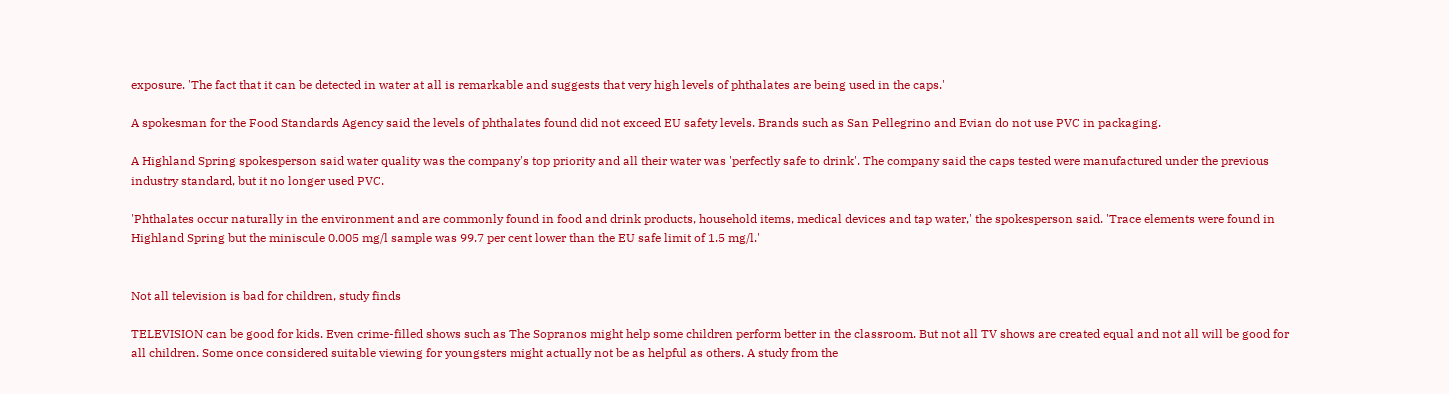exposure. 'The fact that it can be detected in water at all is remarkable and suggests that very high levels of phthalates are being used in the caps.'

A spokesman for the Food Standards Agency said the levels of phthalates found did not exceed EU safety levels. Brands such as San Pellegrino and Evian do not use PVC in packaging.

A Highland Spring spokesperson said water quality was the company's top priority and all their water was 'perfectly safe to drink'. The company said the caps tested were manufactured under the previous industry standard, but it no longer used PVC.

'Phthalates occur naturally in the environment and are commonly found in food and drink products, household items, medical devices and tap water,' the spokesperson said. 'Trace elements were found in Highland Spring but the miniscule 0.005 mg/l sample was 99.7 per cent lower than the EU safe limit of 1.5 mg/l.'


Not all television is bad for children, study finds

TELEVISION can be good for kids. Even crime-filled shows such as The Sopranos might help some children perform better in the classroom. But not all TV shows are created equal and not all will be good for all children. Some once considered suitable viewing for youngsters might actually not be as helpful as others. A study from the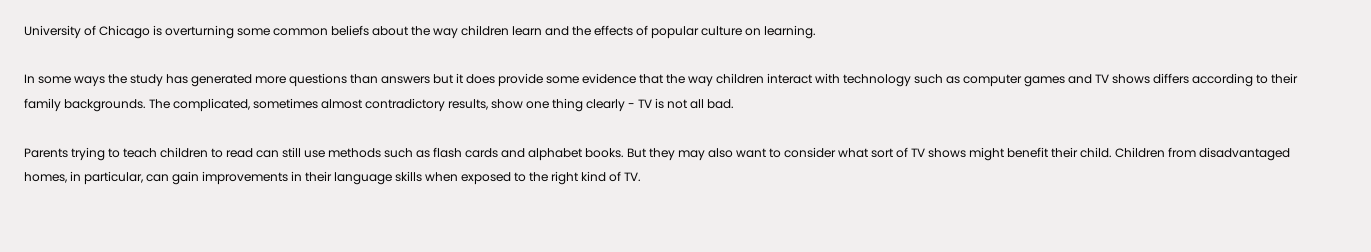University of Chicago is overturning some common beliefs about the way children learn and the effects of popular culture on learning.

In some ways the study has generated more questions than answers but it does provide some evidence that the way children interact with technology such as computer games and TV shows differs according to their family backgrounds. The complicated, sometimes almost contradictory results, show one thing clearly - TV is not all bad.

Parents trying to teach children to read can still use methods such as flash cards and alphabet books. But they may also want to consider what sort of TV shows might benefit their child. Children from disadvantaged homes, in particular, can gain improvements in their language skills when exposed to the right kind of TV.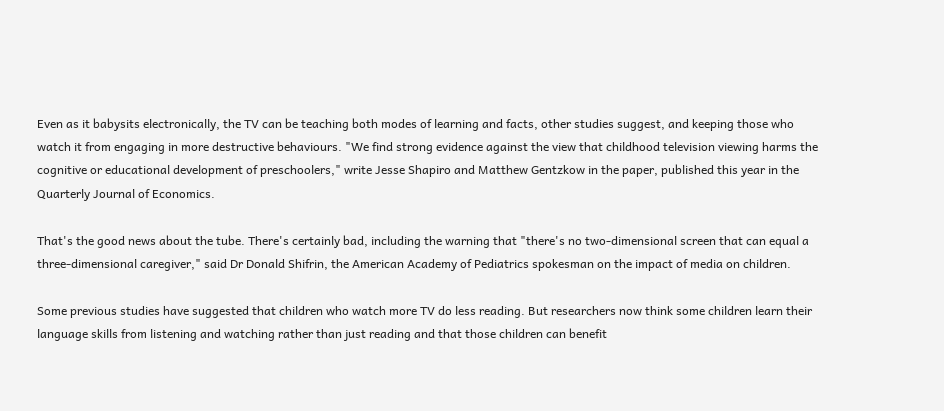Even as it babysits electronically, the TV can be teaching both modes of learning and facts, other studies suggest, and keeping those who watch it from engaging in more destructive behaviours. "We find strong evidence against the view that childhood television viewing harms the cognitive or educational development of preschoolers," write Jesse Shapiro and Matthew Gentzkow in the paper, published this year in the Quarterly Journal of Economics.

That's the good news about the tube. There's certainly bad, including the warning that "there's no two-dimensional screen that can equal a three-dimensional caregiver," said Dr Donald Shifrin, the American Academy of Pediatrics spokesman on the impact of media on children.

Some previous studies have suggested that children who watch more TV do less reading. But researchers now think some children learn their language skills from listening and watching rather than just reading and that those children can benefit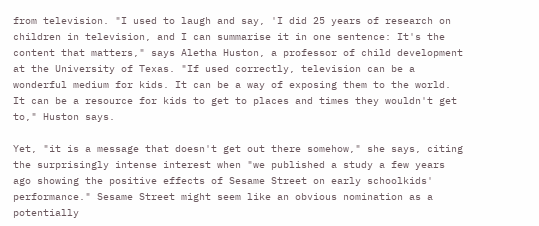from television. "I used to laugh and say, 'I did 25 years of research on children in television, and I can summarise it in one sentence: It's the content that matters," says Aletha Huston, a professor of child development at the University of Texas. "If used correctly, television can be a wonderful medium for kids. It can be a way of exposing them to the world. It can be a resource for kids to get to places and times they wouldn't get to," Huston says.

Yet, "it is a message that doesn't get out there somehow," she says, citing the surprisingly intense interest when "we published a study a few years ago showing the positive effects of Sesame Street on early schoolkids' performance." Sesame Street might seem like an obvious nomination as a potentially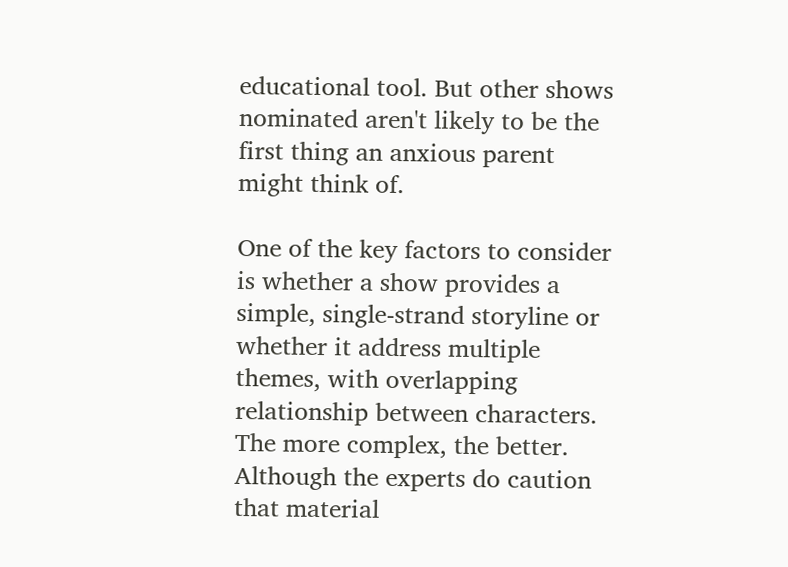educational tool. But other shows nominated aren't likely to be the first thing an anxious parent might think of.

One of the key factors to consider is whether a show provides a simple, single-strand storyline or whether it address multiple themes, with overlapping relationship between characters. The more complex, the better. Although the experts do caution that material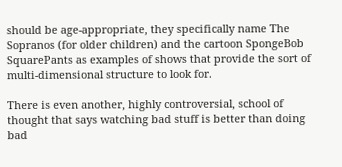should be age-appropriate, they specifically name The Sopranos (for older children) and the cartoon SpongeBob SquarePants as examples of shows that provide the sort of multi-dimensional structure to look for.

There is even another, highly controversial, school of thought that says watching bad stuff is better than doing bad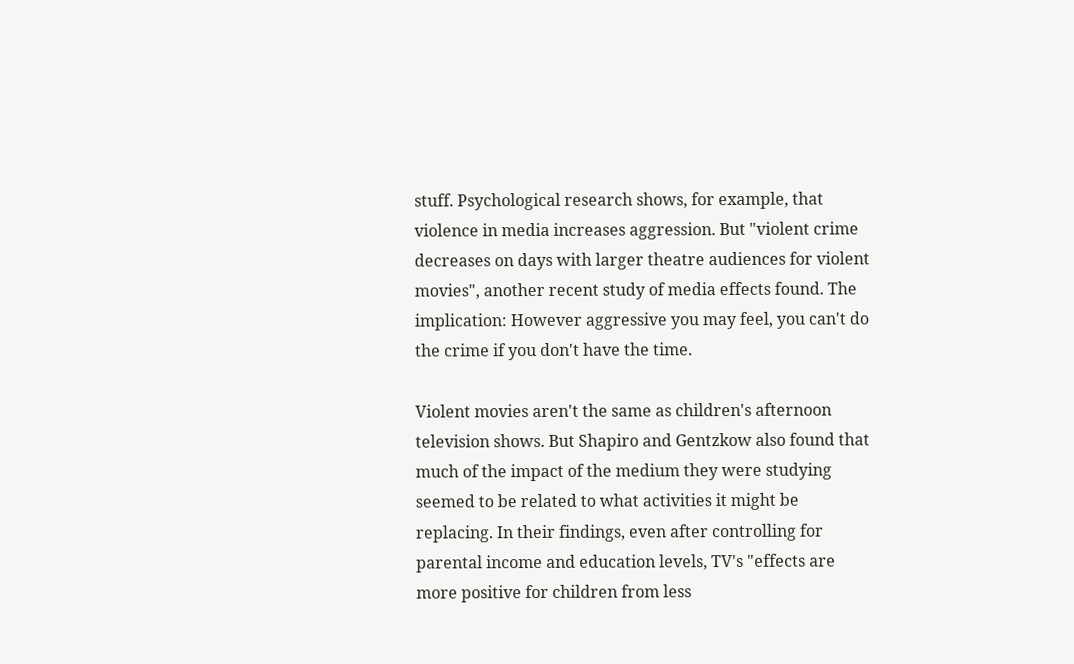stuff. Psychological research shows, for example, that violence in media increases aggression. But "violent crime decreases on days with larger theatre audiences for violent movies", another recent study of media effects found. The implication: However aggressive you may feel, you can't do the crime if you don't have the time.

Violent movies aren't the same as children's afternoon television shows. But Shapiro and Gentzkow also found that much of the impact of the medium they were studying seemed to be related to what activities it might be replacing. In their findings, even after controlling for parental income and education levels, TV's "effects are more positive for children from less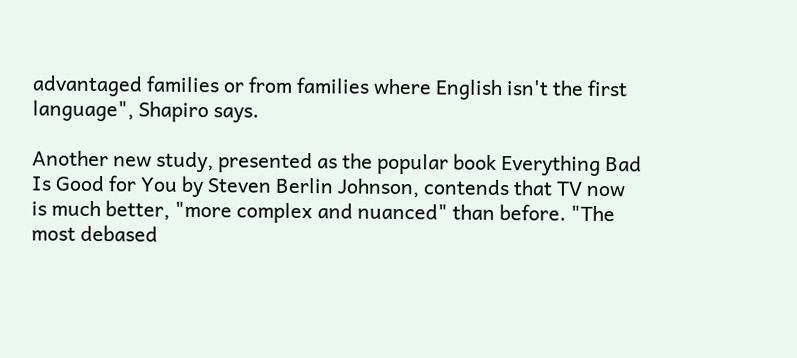advantaged families or from families where English isn't the first language", Shapiro says.

Another new study, presented as the popular book Everything Bad Is Good for You by Steven Berlin Johnson, contends that TV now is much better, "more complex and nuanced" than before. "The most debased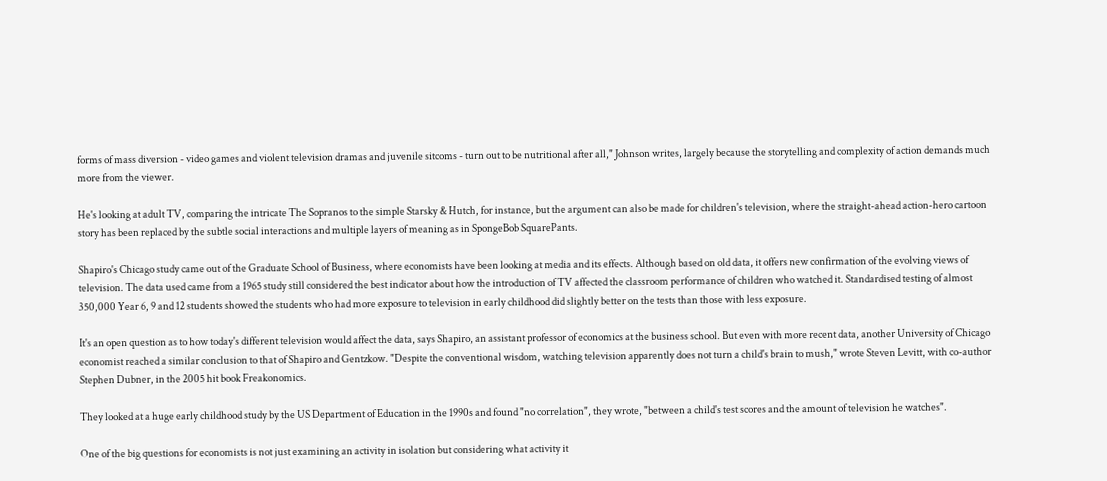forms of mass diversion - video games and violent television dramas and juvenile sitcoms - turn out to be nutritional after all," Johnson writes, largely because the storytelling and complexity of action demands much more from the viewer.

He's looking at adult TV, comparing the intricate The Sopranos to the simple Starsky & Hutch, for instance, but the argument can also be made for children's television, where the straight-ahead action-hero cartoon story has been replaced by the subtle social interactions and multiple layers of meaning as in SpongeBob SquarePants.

Shapiro's Chicago study came out of the Graduate School of Business, where economists have been looking at media and its effects. Although based on old data, it offers new confirmation of the evolving views of television. The data used came from a 1965 study still considered the best indicator about how the introduction of TV affected the classroom performance of children who watched it. Standardised testing of almost 350,000 Year 6, 9 and 12 students showed the students who had more exposure to television in early childhood did slightly better on the tests than those with less exposure.

It's an open question as to how today's different television would affect the data, says Shapiro, an assistant professor of economics at the business school. But even with more recent data, another University of Chicago economist reached a similar conclusion to that of Shapiro and Gentzkow. "Despite the conventional wisdom, watching television apparently does not turn a child's brain to mush," wrote Steven Levitt, with co-author Stephen Dubner, in the 2005 hit book Freakonomics.

They looked at a huge early childhood study by the US Department of Education in the 1990s and found "no correlation", they wrote, "between a child's test scores and the amount of television he watches".

One of the big questions for economists is not just examining an activity in isolation but considering what activity it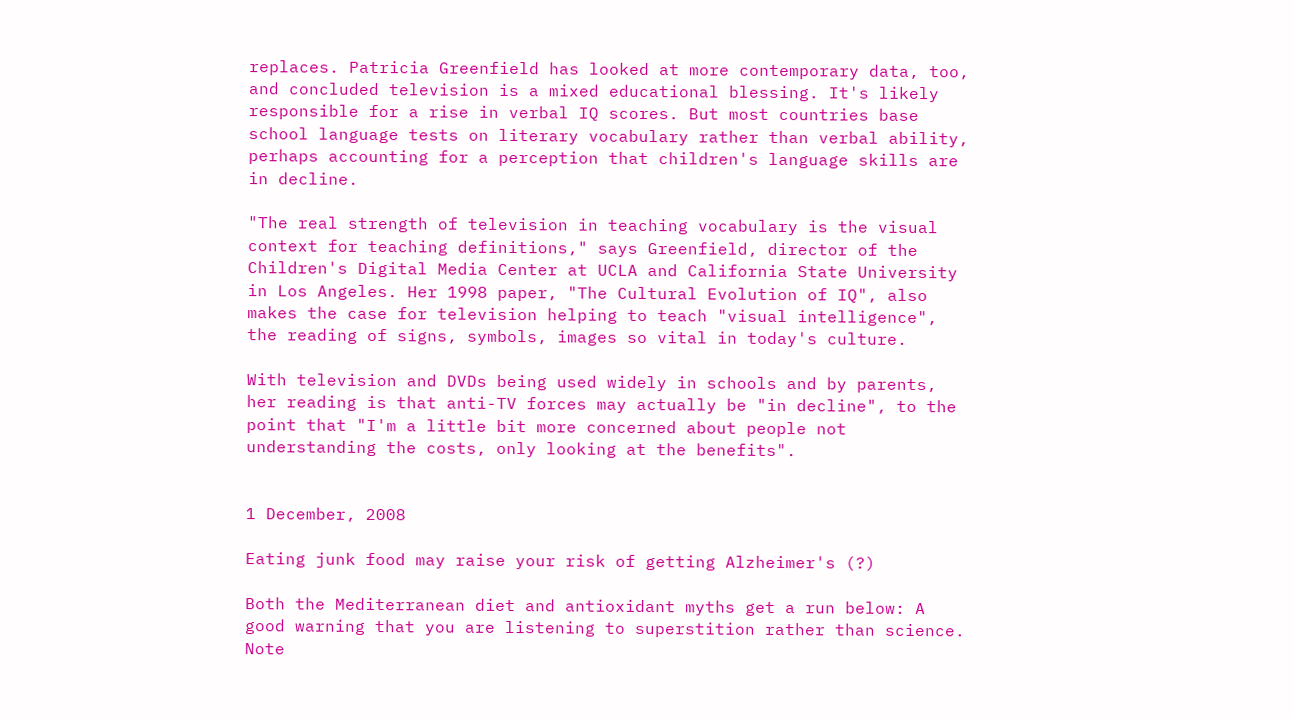replaces. Patricia Greenfield has looked at more contemporary data, too, and concluded television is a mixed educational blessing. It's likely responsible for a rise in verbal IQ scores. But most countries base school language tests on literary vocabulary rather than verbal ability, perhaps accounting for a perception that children's language skills are in decline.

"The real strength of television in teaching vocabulary is the visual context for teaching definitions," says Greenfield, director of the Children's Digital Media Center at UCLA and California State University in Los Angeles. Her 1998 paper, "The Cultural Evolution of IQ", also makes the case for television helping to teach "visual intelligence", the reading of signs, symbols, images so vital in today's culture.

With television and DVDs being used widely in schools and by parents, her reading is that anti-TV forces may actually be "in decline", to the point that "I'm a little bit more concerned about people not understanding the costs, only looking at the benefits".


1 December, 2008

Eating junk food may raise your risk of getting Alzheimer's (?)

Both the Mediterranean diet and antioxidant myths get a run below: A good warning that you are listening to superstition rather than science. Note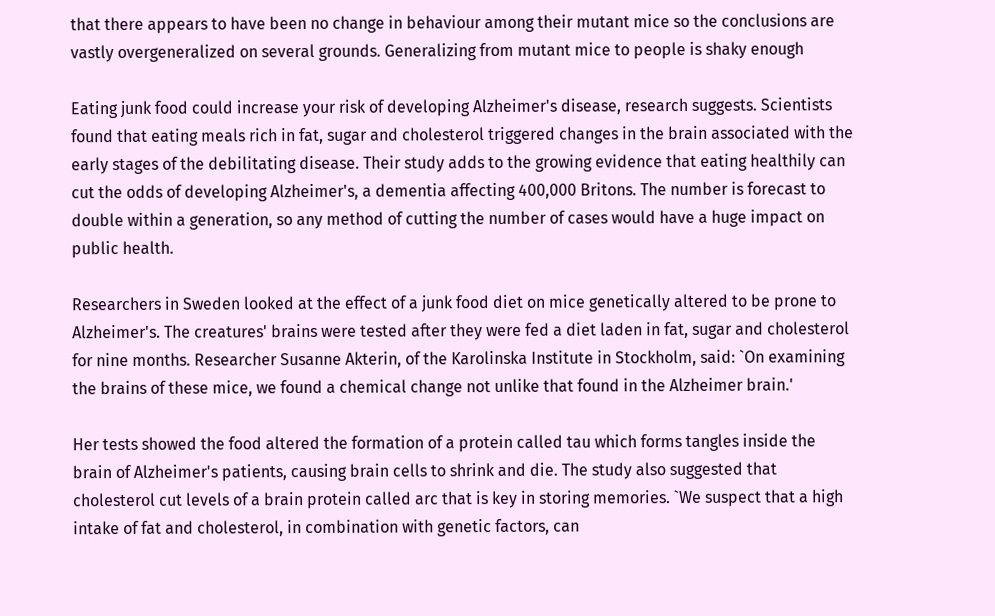that there appears to have been no change in behaviour among their mutant mice so the conclusions are vastly overgeneralized on several grounds. Generalizing from mutant mice to people is shaky enough

Eating junk food could increase your risk of developing Alzheimer's disease, research suggests. Scientists found that eating meals rich in fat, sugar and cholesterol triggered changes in the brain associated with the early stages of the debilitating disease. Their study adds to the growing evidence that eating healthily can cut the odds of developing Alzheimer's, a dementia affecting 400,000 Britons. The number is forecast to double within a generation, so any method of cutting the number of cases would have a huge impact on public health.

Researchers in Sweden looked at the effect of a junk food diet on mice genetically altered to be prone to Alzheimer's. The creatures' brains were tested after they were fed a diet laden in fat, sugar and cholesterol for nine months. Researcher Susanne Akterin, of the Karolinska Institute in Stockholm, said: `On examining the brains of these mice, we found a chemical change not unlike that found in the Alzheimer brain.'

Her tests showed the food altered the formation of a protein called tau which forms tangles inside the brain of Alzheimer's patients, causing brain cells to shrink and die. The study also suggested that cholesterol cut levels of a brain protein called arc that is key in storing memories. `We suspect that a high intake of fat and cholesterol, in combination with genetic factors, can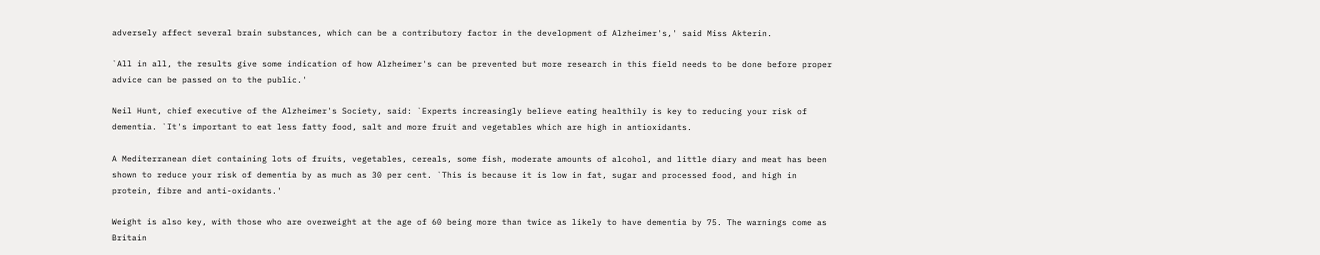adversely affect several brain substances, which can be a contributory factor in the development of Alzheimer's,' said Miss Akterin.

`All in all, the results give some indication of how Alzheimer's can be prevented but more research in this field needs to be done before proper advice can be passed on to the public.'

Neil Hunt, chief executive of the Alzheimer's Society, said: `Experts increasingly believe eating healthily is key to reducing your risk of dementia. `It's important to eat less fatty food, salt and more fruit and vegetables which are high in antioxidants.

A Mediterranean diet containing lots of fruits, vegetables, cereals, some fish, moderate amounts of alcohol, and little diary and meat has been shown to reduce your risk of dementia by as much as 30 per cent. `This is because it is low in fat, sugar and processed food, and high in protein, fibre and anti-oxidants.'

Weight is also key, with those who are overweight at the age of 60 being more than twice as likely to have dementia by 75. The warnings come as Britain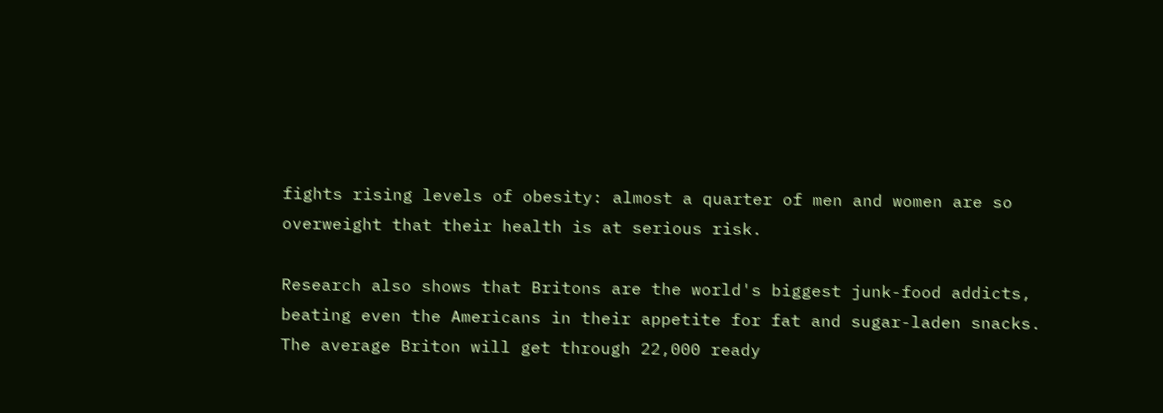fights rising levels of obesity: almost a quarter of men and women are so overweight that their health is at serious risk.

Research also shows that Britons are the world's biggest junk-food addicts, beating even the Americans in their appetite for fat and sugar-laden snacks. The average Briton will get through 22,000 ready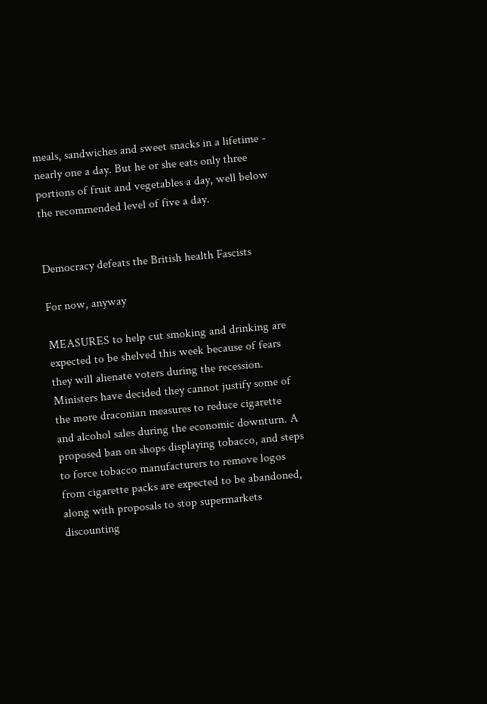meals, sandwiches and sweet snacks in a lifetime - nearly one a day. But he or she eats only three portions of fruit and vegetables a day, well below the recommended level of five a day.


Democracy defeats the British health Fascists

For now, anyway

MEASURES to help cut smoking and drinking are expected to be shelved this week because of fears they will alienate voters during the recession. Ministers have decided they cannot justify some of the more draconian measures to reduce cigarette and alcohol sales during the economic downturn. A proposed ban on shops displaying tobacco, and steps to force tobacco manufacturers to remove logos from cigarette packs are expected to be abandoned, along with proposals to stop supermarkets discounting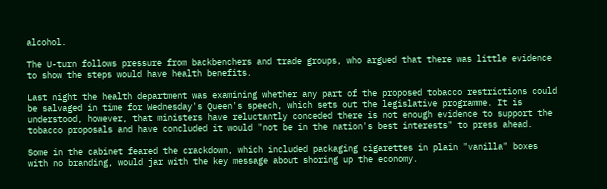alcohol.

The U-turn follows pressure from backbenchers and trade groups, who argued that there was little evidence to show the steps would have health benefits.

Last night the health department was examining whether any part of the proposed tobacco restrictions could be salvaged in time for Wednesday's Queen's speech, which sets out the legislative programme. It is understood, however, that ministers have reluctantly conceded there is not enough evidence to support the tobacco proposals and have concluded it would "not be in the nation's best interests" to press ahead.

Some in the cabinet feared the crackdown, which included packaging cigarettes in plain "vanilla" boxes with no branding, would jar with the key message about shoring up the economy.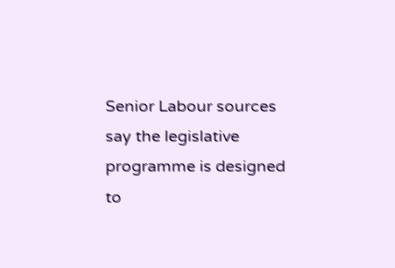Senior Labour sources say the legislative programme is designed to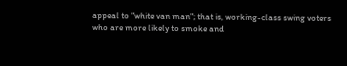appeal to "white van man"; that is, working-class swing voters who are more likely to smoke and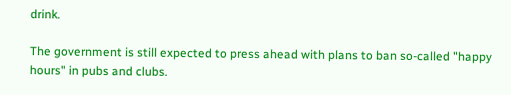drink.

The government is still expected to press ahead with plans to ban so-called "happy hours" in pubs and clubs.